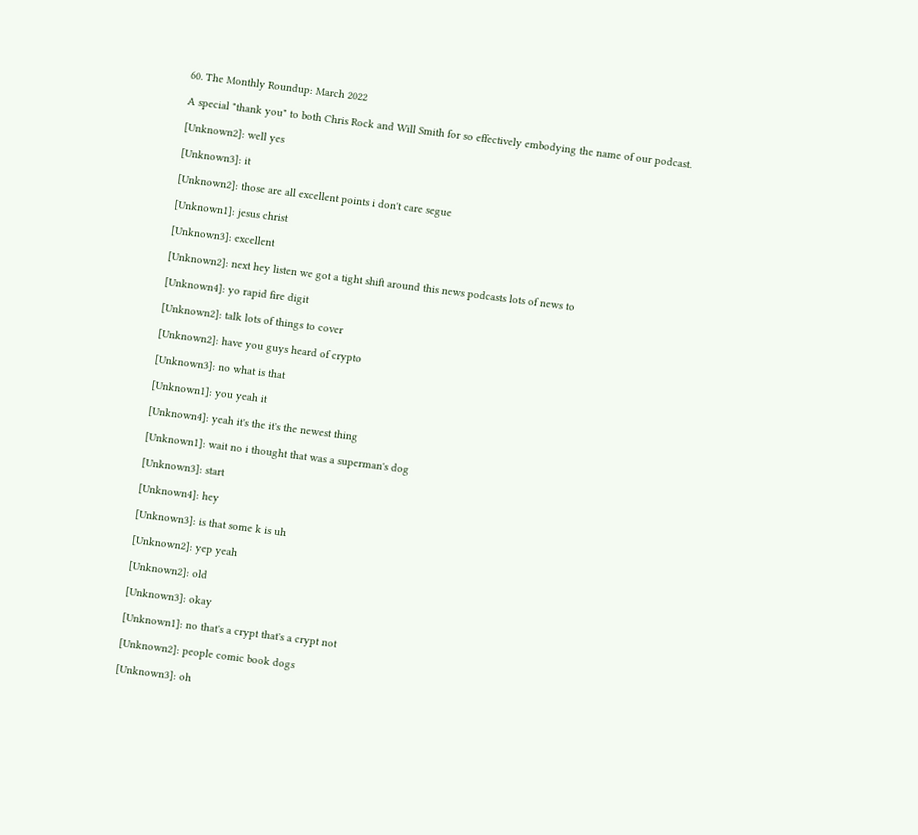60. The Monthly Roundup: March 2022

A special "thank you" to both Chris Rock and Will Smith for so effectively embodying the name of our podcast.

[Unknown2]: well yes

[Unknown3]: it

[Unknown2]: those are all excellent points i don't care segue

[Unknown1]: jesus christ

[Unknown3]: excellent

[Unknown2]: next hey listen we got a tight shift around this news podcasts lots of news to

[Unknown4]: yo rapid fire digit

[Unknown2]: talk lots of things to cover

[Unknown2]: have you guys heard of crypto

[Unknown3]: no what is that

[Unknown1]: you yeah it

[Unknown4]: yeah it's the it's the newest thing

[Unknown1]: wait no i thought that was a superman's dog

[Unknown3]: start

[Unknown4]: hey

[Unknown3]: is that some k is uh

[Unknown2]: yep yeah

[Unknown2]: old

[Unknown3]: okay

[Unknown1]: no that's a crypt that's a crypt not

[Unknown2]: people comic book dogs

[Unknown3]: oh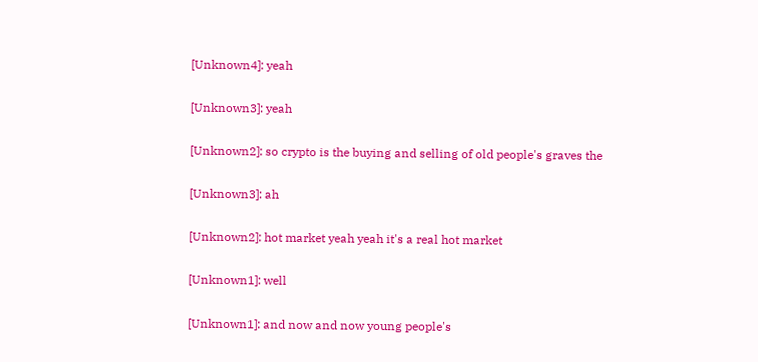[Unknown4]: yeah

[Unknown3]: yeah

[Unknown2]: so crypto is the buying and selling of old people's graves the

[Unknown3]: ah

[Unknown2]: hot market yeah yeah it's a real hot market

[Unknown1]: well

[Unknown1]: and now and now young people's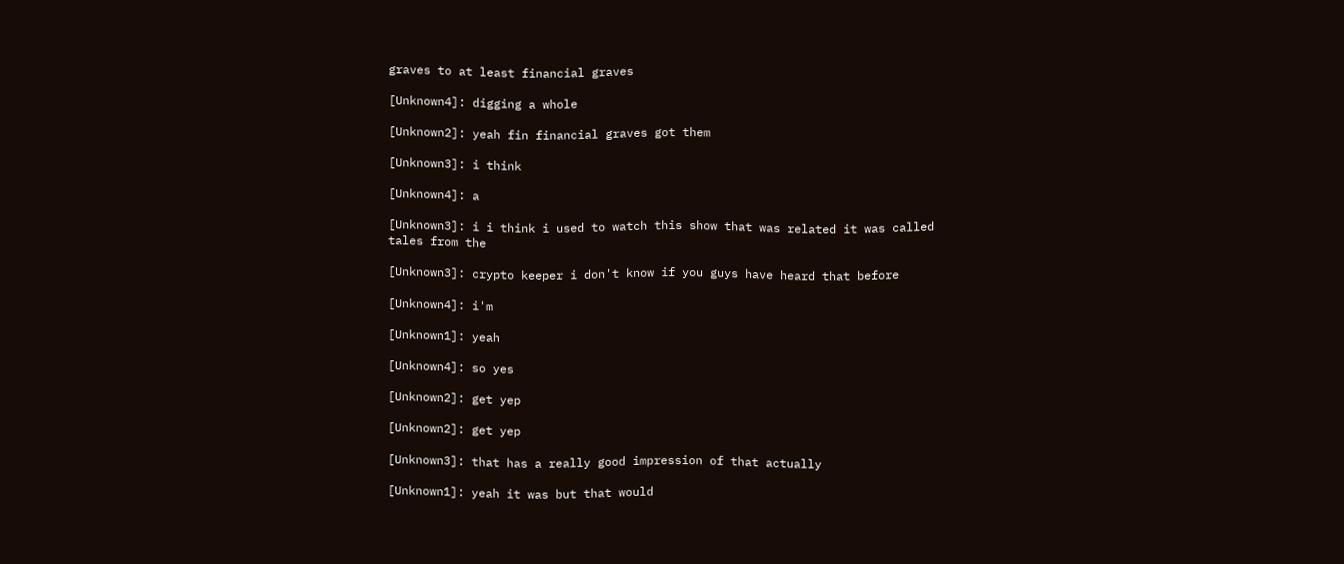graves to at least financial graves

[Unknown4]: digging a whole

[Unknown2]: yeah fin financial graves got them

[Unknown3]: i think

[Unknown4]: a

[Unknown3]: i i think i used to watch this show that was related it was called tales from the

[Unknown3]: crypto keeper i don't know if you guys have heard that before

[Unknown4]: i'm

[Unknown1]: yeah

[Unknown4]: so yes

[Unknown2]: get yep

[Unknown2]: get yep

[Unknown3]: that has a really good impression of that actually

[Unknown1]: yeah it was but that would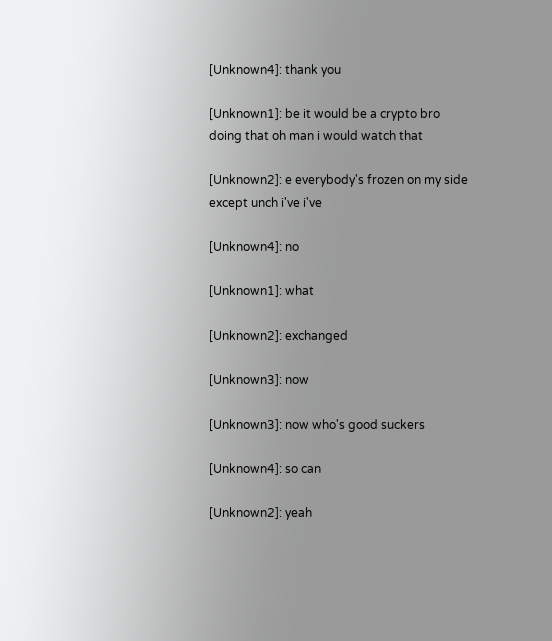[Unknown4]: thank you

[Unknown1]: be it would be a crypto bro doing that oh man i would watch that

[Unknown2]: e everybody's frozen on my side except unch i've i've

[Unknown4]: no

[Unknown1]: what

[Unknown2]: exchanged

[Unknown3]: now

[Unknown3]: now who's good suckers

[Unknown4]: so can

[Unknown2]: yeah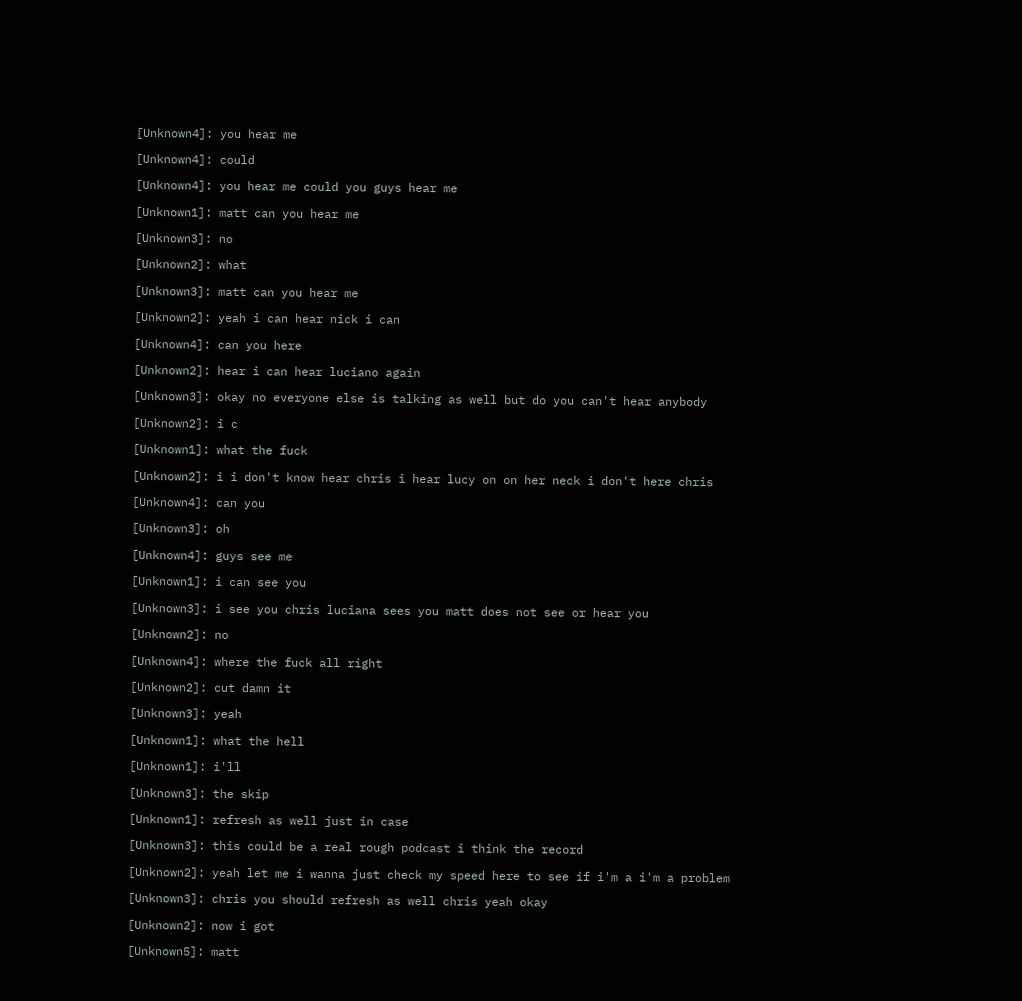[Unknown4]: you hear me

[Unknown4]: could

[Unknown4]: you hear me could you guys hear me

[Unknown1]: matt can you hear me

[Unknown3]: no

[Unknown2]: what

[Unknown3]: matt can you hear me

[Unknown2]: yeah i can hear nick i can

[Unknown4]: can you here

[Unknown2]: hear i can hear luciano again

[Unknown3]: okay no everyone else is talking as well but do you can't hear anybody

[Unknown2]: i c

[Unknown1]: what the fuck

[Unknown2]: i i don't know hear chris i hear lucy on on her neck i don't here chris

[Unknown4]: can you

[Unknown3]: oh

[Unknown4]: guys see me

[Unknown1]: i can see you

[Unknown3]: i see you chris luciana sees you matt does not see or hear you

[Unknown2]: no

[Unknown4]: where the fuck all right

[Unknown2]: cut damn it

[Unknown3]: yeah

[Unknown1]: what the hell

[Unknown1]: i'll

[Unknown3]: the skip

[Unknown1]: refresh as well just in case

[Unknown3]: this could be a real rough podcast i think the record

[Unknown2]: yeah let me i wanna just check my speed here to see if i'm a i'm a problem

[Unknown3]: chris you should refresh as well chris yeah okay

[Unknown2]: now i got

[Unknown5]: matt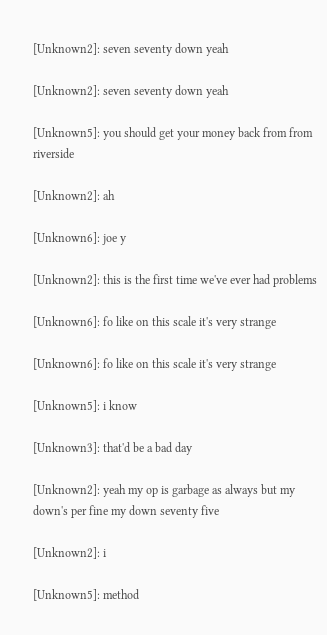[Unknown2]: seven seventy down yeah

[Unknown2]: seven seventy down yeah

[Unknown5]: you should get your money back from from riverside

[Unknown2]: ah

[Unknown6]: joe y

[Unknown2]: this is the first time we've ever had problems

[Unknown6]: fo like on this scale it's very strange

[Unknown6]: fo like on this scale it's very strange

[Unknown5]: i know

[Unknown3]: that'd be a bad day

[Unknown2]: yeah my op is garbage as always but my down's per fine my down seventy five

[Unknown2]: i

[Unknown5]: method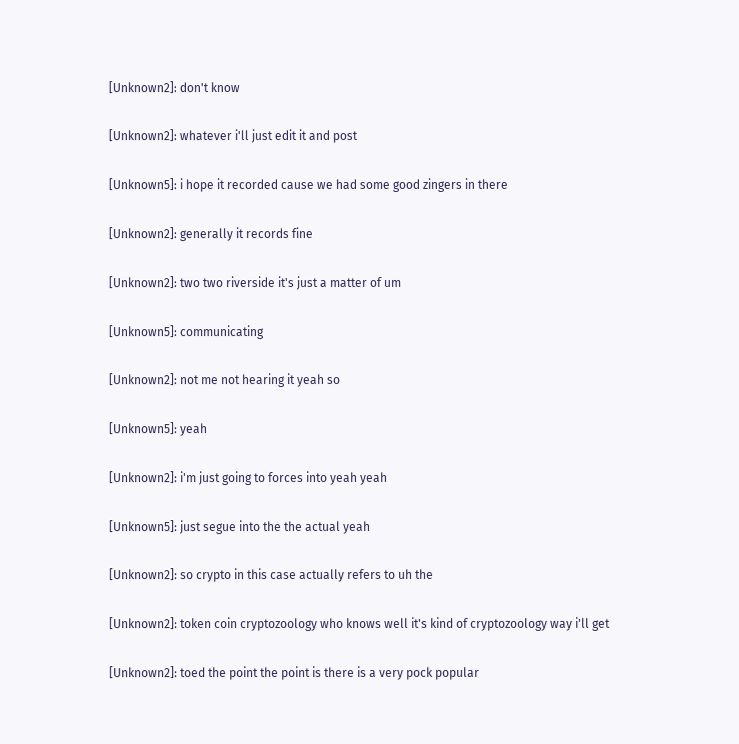[Unknown2]: don't know

[Unknown2]: whatever i'll just edit it and post

[Unknown5]: i hope it recorded cause we had some good zingers in there

[Unknown2]: generally it records fine

[Unknown2]: two two riverside it's just a matter of um

[Unknown5]: communicating

[Unknown2]: not me not hearing it yeah so

[Unknown5]: yeah

[Unknown2]: i'm just going to forces into yeah yeah

[Unknown5]: just segue into the the actual yeah

[Unknown2]: so crypto in this case actually refers to uh the

[Unknown2]: token coin cryptozoology who knows well it's kind of cryptozoology way i'll get

[Unknown2]: toed the point the point is there is a very pock popular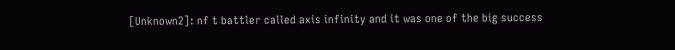[Unknown2]: nf t battler called axis infinity and it was one of the big success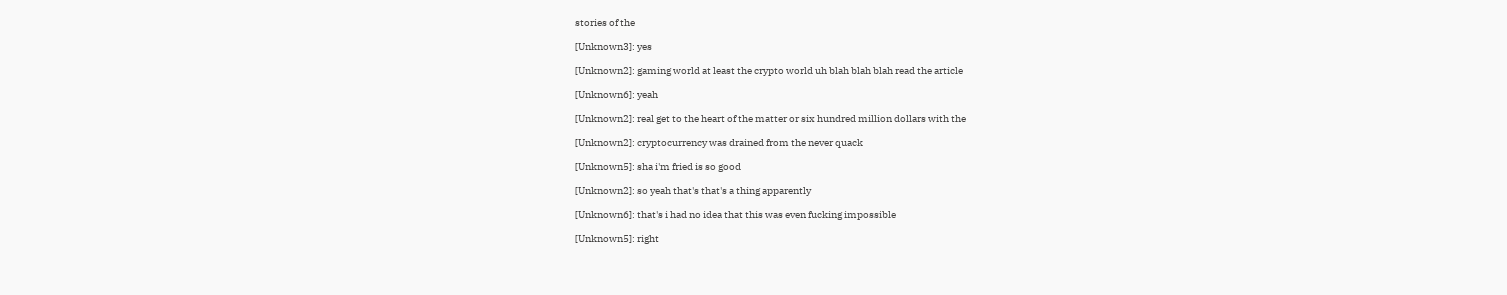stories of the

[Unknown3]: yes

[Unknown2]: gaming world at least the crypto world uh blah blah blah read the article

[Unknown6]: yeah

[Unknown2]: real get to the heart of the matter or six hundred million dollars with the

[Unknown2]: cryptocurrency was drained from the never quack

[Unknown5]: sha i'm fried is so good

[Unknown2]: so yeah that's that's a thing apparently

[Unknown6]: that's i had no idea that this was even fucking impossible

[Unknown5]: right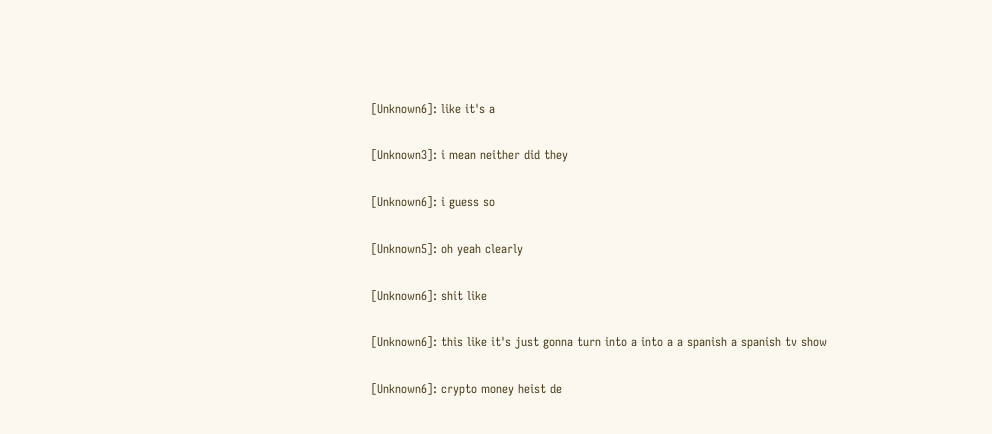[Unknown6]: like it's a

[Unknown3]: i mean neither did they

[Unknown6]: i guess so

[Unknown5]: oh yeah clearly

[Unknown6]: shit like

[Unknown6]: this like it's just gonna turn into a into a a spanish a spanish tv show

[Unknown6]: crypto money heist de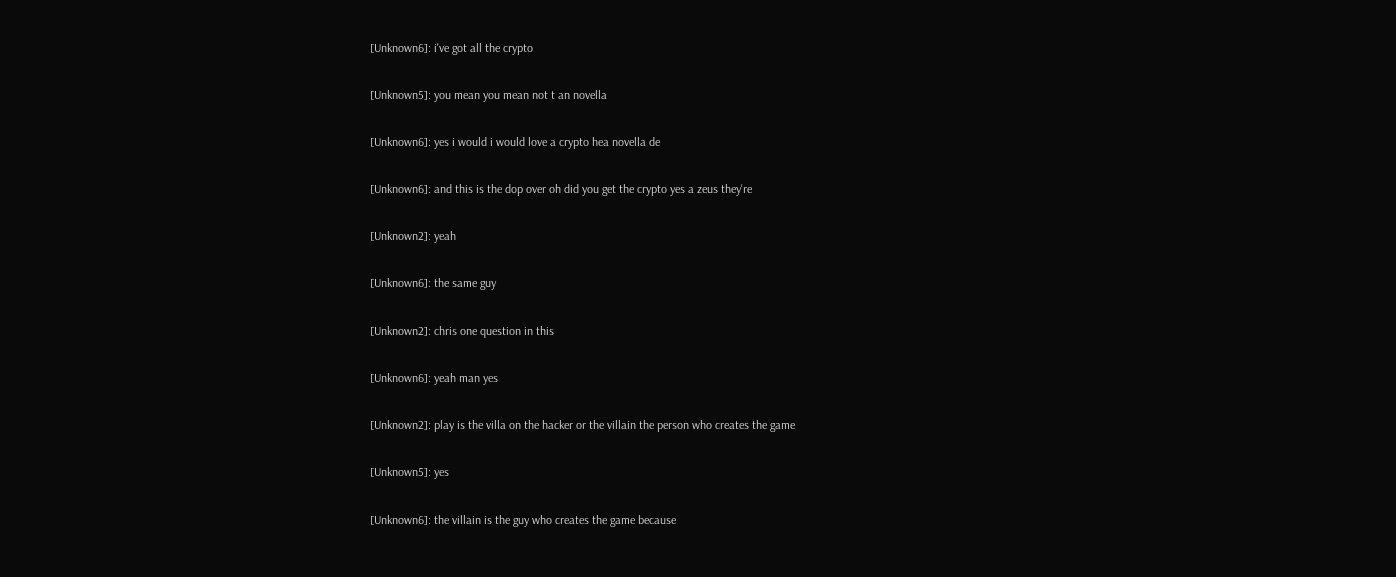[Unknown6]: i've got all the crypto

[Unknown5]: you mean you mean not t an novella

[Unknown6]: yes i would i would love a crypto hea novella de

[Unknown6]: and this is the dop over oh did you get the crypto yes a zeus they're

[Unknown2]: yeah

[Unknown6]: the same guy

[Unknown2]: chris one question in this

[Unknown6]: yeah man yes

[Unknown2]: play is the villa on the hacker or the villain the person who creates the game

[Unknown5]: yes

[Unknown6]: the villain is the guy who creates the game because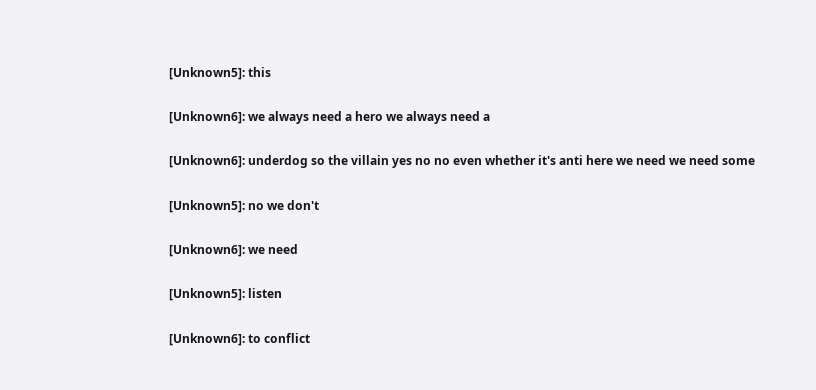[Unknown5]: this

[Unknown6]: we always need a hero we always need a

[Unknown6]: underdog so the villain yes no no even whether it's anti here we need we need some

[Unknown5]: no we don't

[Unknown6]: we need

[Unknown5]: listen

[Unknown6]: to conflict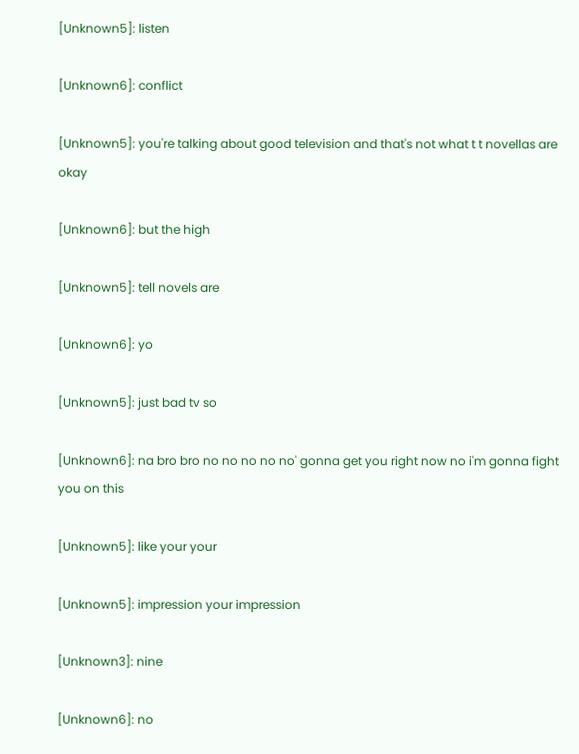[Unknown5]: listen

[Unknown6]: conflict

[Unknown5]: you're talking about good television and that's not what t t novellas are okay

[Unknown6]: but the high

[Unknown5]: tell novels are

[Unknown6]: yo

[Unknown5]: just bad tv so

[Unknown6]: na bro bro no no no no no' gonna get you right now no i'm gonna fight you on this

[Unknown5]: like your your

[Unknown5]: impression your impression

[Unknown3]: nine

[Unknown6]: no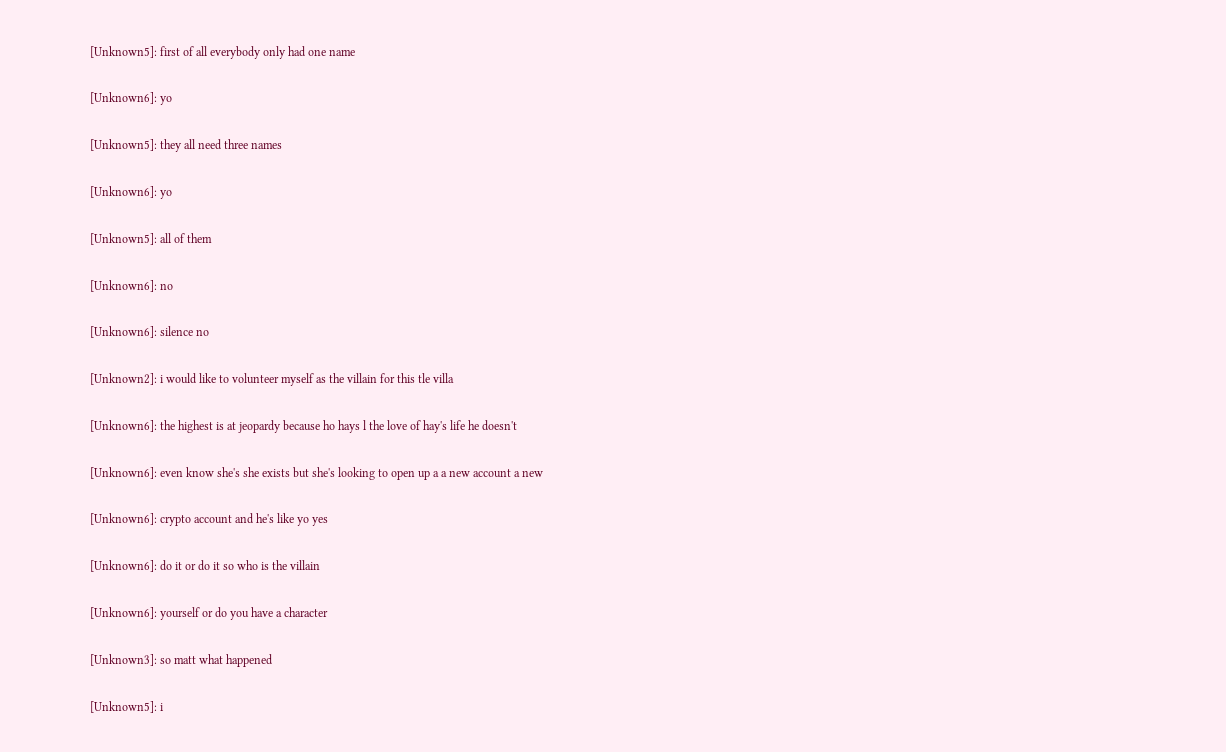[Unknown5]: first of all everybody only had one name

[Unknown6]: yo

[Unknown5]: they all need three names

[Unknown6]: yo

[Unknown5]: all of them

[Unknown6]: no

[Unknown6]: silence no

[Unknown2]: i would like to volunteer myself as the villain for this tle villa

[Unknown6]: the highest is at jeopardy because ho hays l the love of hay's life he doesn't

[Unknown6]: even know she's she exists but she's looking to open up a a new account a new

[Unknown6]: crypto account and he's like yo yes

[Unknown6]: do it or do it so who is the villain

[Unknown6]: yourself or do you have a character

[Unknown3]: so matt what happened

[Unknown5]: i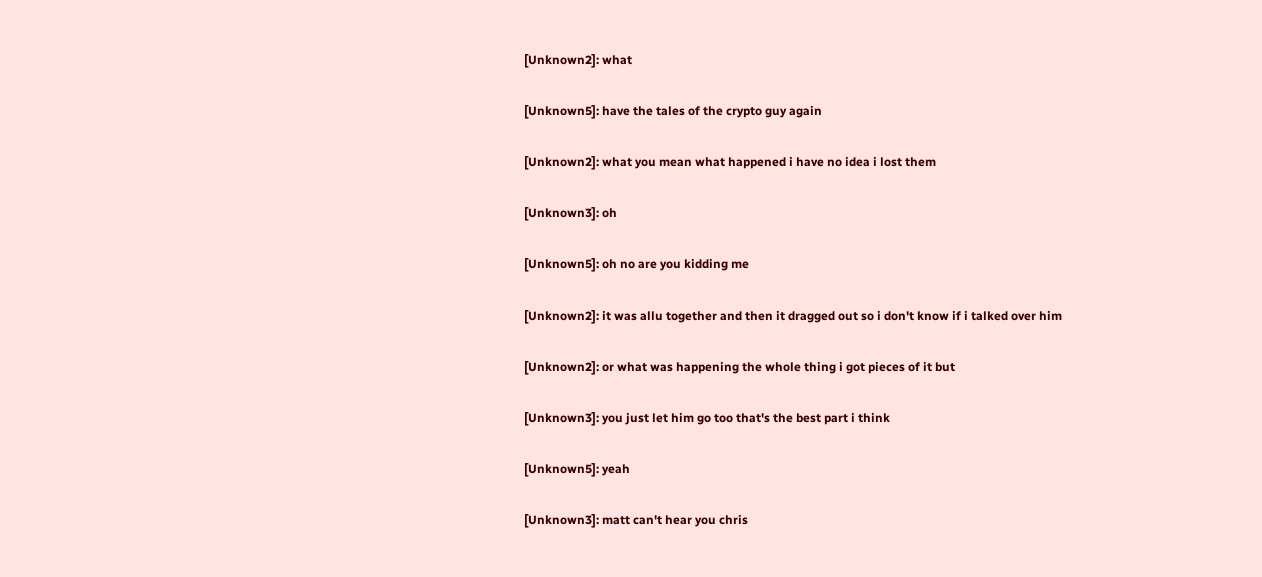[Unknown2]: what

[Unknown5]: have the tales of the crypto guy again

[Unknown2]: what you mean what happened i have no idea i lost them

[Unknown3]: oh

[Unknown5]: oh no are you kidding me

[Unknown2]: it was allu together and then it dragged out so i don't know if i talked over him

[Unknown2]: or what was happening the whole thing i got pieces of it but

[Unknown3]: you just let him go too that's the best part i think

[Unknown5]: yeah

[Unknown3]: matt can't hear you chris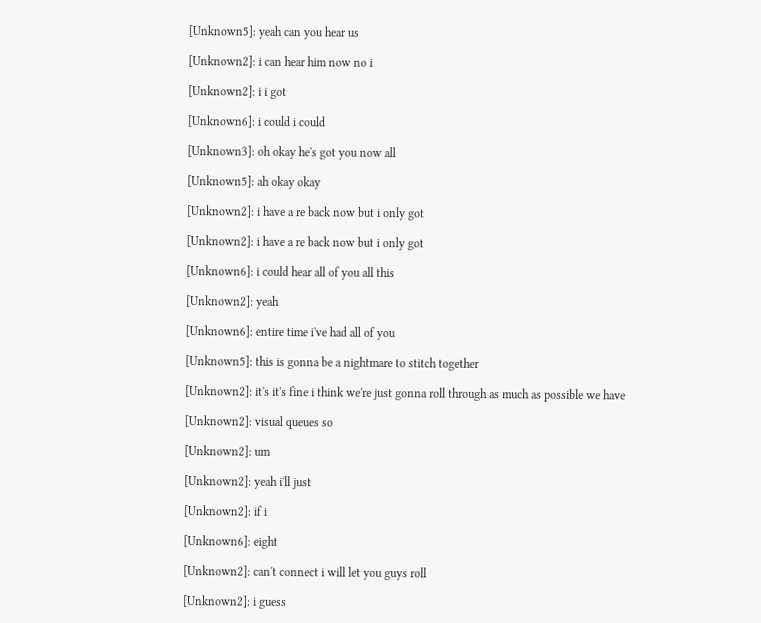[Unknown5]: yeah can you hear us

[Unknown2]: i can hear him now no i

[Unknown2]: i i got

[Unknown6]: i could i could

[Unknown3]: oh okay he's got you now all

[Unknown5]: ah okay okay

[Unknown2]: i have a re back now but i only got

[Unknown2]: i have a re back now but i only got

[Unknown6]: i could hear all of you all this

[Unknown2]: yeah

[Unknown6]: entire time i've had all of you

[Unknown5]: this is gonna be a nightmare to stitch together

[Unknown2]: it's it's fine i think we're just gonna roll through as much as possible we have

[Unknown2]: visual queues so

[Unknown2]: um

[Unknown2]: yeah i'll just

[Unknown2]: if i

[Unknown6]: eight

[Unknown2]: can't connect i will let you guys roll

[Unknown2]: i guess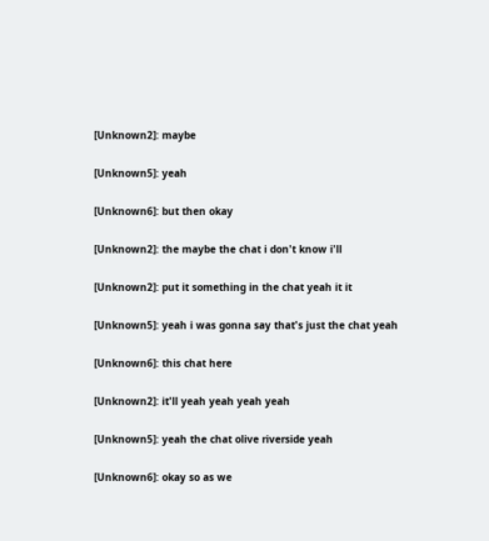[Unknown2]: maybe

[Unknown5]: yeah

[Unknown6]: but then okay

[Unknown2]: the maybe the chat i don't know i'll

[Unknown2]: put it something in the chat yeah it it

[Unknown5]: yeah i was gonna say that's just the chat yeah

[Unknown6]: this chat here

[Unknown2]: it'll yeah yeah yeah yeah

[Unknown5]: yeah the chat olive riverside yeah

[Unknown6]: okay so as we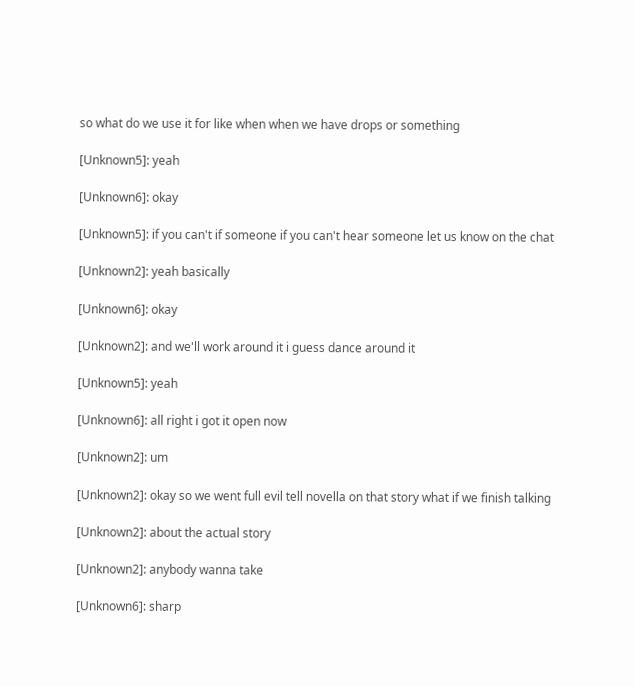so what do we use it for like when when we have drops or something

[Unknown5]: yeah

[Unknown6]: okay

[Unknown5]: if you can't if someone if you can't hear someone let us know on the chat

[Unknown2]: yeah basically

[Unknown6]: okay

[Unknown2]: and we'll work around it i guess dance around it

[Unknown5]: yeah

[Unknown6]: all right i got it open now

[Unknown2]: um

[Unknown2]: okay so we went full evil tell novella on that story what if we finish talking

[Unknown2]: about the actual story

[Unknown2]: anybody wanna take

[Unknown6]: sharp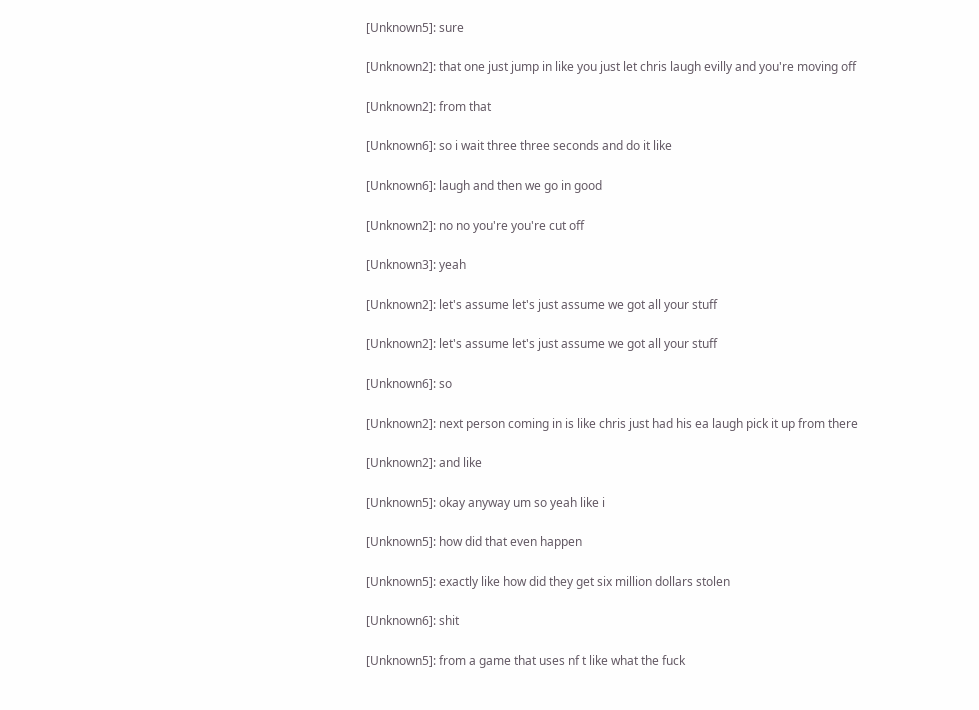[Unknown5]: sure

[Unknown2]: that one just jump in like you just let chris laugh evilly and you're moving off

[Unknown2]: from that

[Unknown6]: so i wait three three seconds and do it like

[Unknown6]: laugh and then we go in good

[Unknown2]: no no you're you're cut off

[Unknown3]: yeah

[Unknown2]: let's assume let's just assume we got all your stuff

[Unknown2]: let's assume let's just assume we got all your stuff

[Unknown6]: so

[Unknown2]: next person coming in is like chris just had his ea laugh pick it up from there

[Unknown2]: and like

[Unknown5]: okay anyway um so yeah like i

[Unknown5]: how did that even happen

[Unknown5]: exactly like how did they get six million dollars stolen

[Unknown6]: shit

[Unknown5]: from a game that uses nf t like what the fuck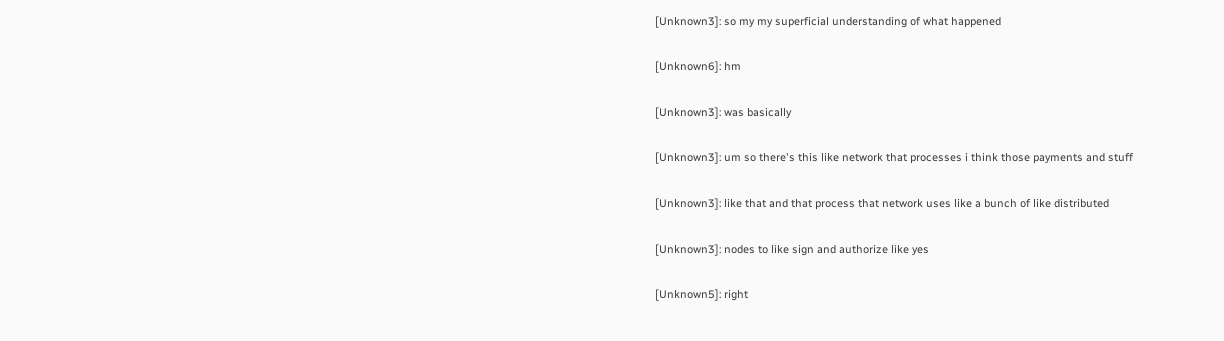[Unknown3]: so my my superficial understanding of what happened

[Unknown6]: hm

[Unknown3]: was basically

[Unknown3]: um so there's this like network that processes i think those payments and stuff

[Unknown3]: like that and that process that network uses like a bunch of like distributed

[Unknown3]: nodes to like sign and authorize like yes

[Unknown5]: right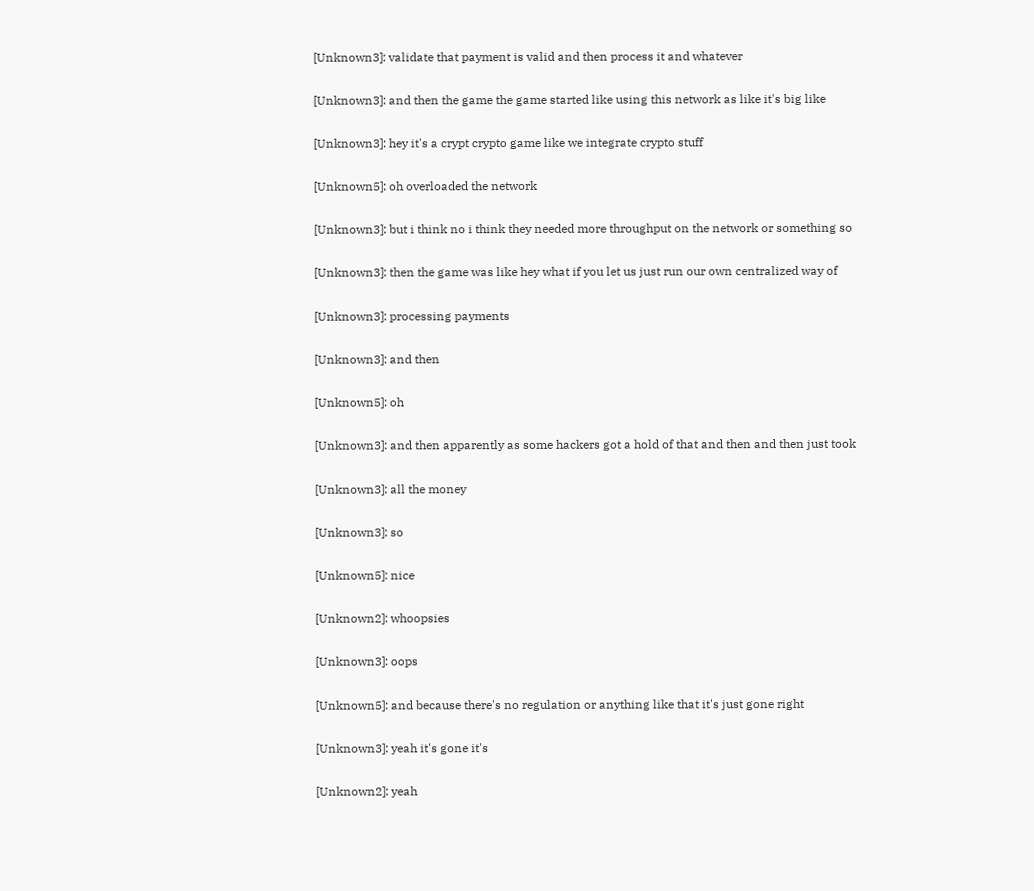[Unknown3]: validate that payment is valid and then process it and whatever

[Unknown3]: and then the game the game started like using this network as like it's big like

[Unknown3]: hey it's a crypt crypto game like we integrate crypto stuff

[Unknown5]: oh overloaded the network

[Unknown3]: but i think no i think they needed more throughput on the network or something so

[Unknown3]: then the game was like hey what if you let us just run our own centralized way of

[Unknown3]: processing payments

[Unknown3]: and then

[Unknown5]: oh

[Unknown3]: and then apparently as some hackers got a hold of that and then and then just took

[Unknown3]: all the money

[Unknown3]: so

[Unknown5]: nice

[Unknown2]: whoopsies

[Unknown3]: oops

[Unknown5]: and because there's no regulation or anything like that it's just gone right

[Unknown3]: yeah it's gone it's

[Unknown2]: yeah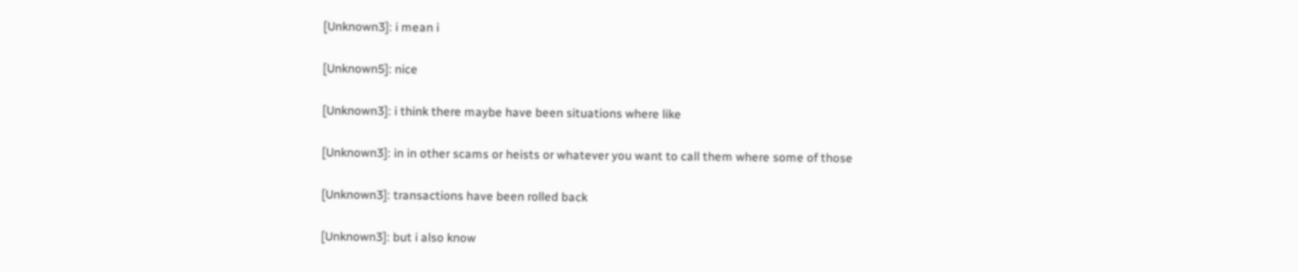[Unknown3]: i mean i

[Unknown5]: nice

[Unknown3]: i think there maybe have been situations where like

[Unknown3]: in in other scams or heists or whatever you want to call them where some of those

[Unknown3]: transactions have been rolled back

[Unknown3]: but i also know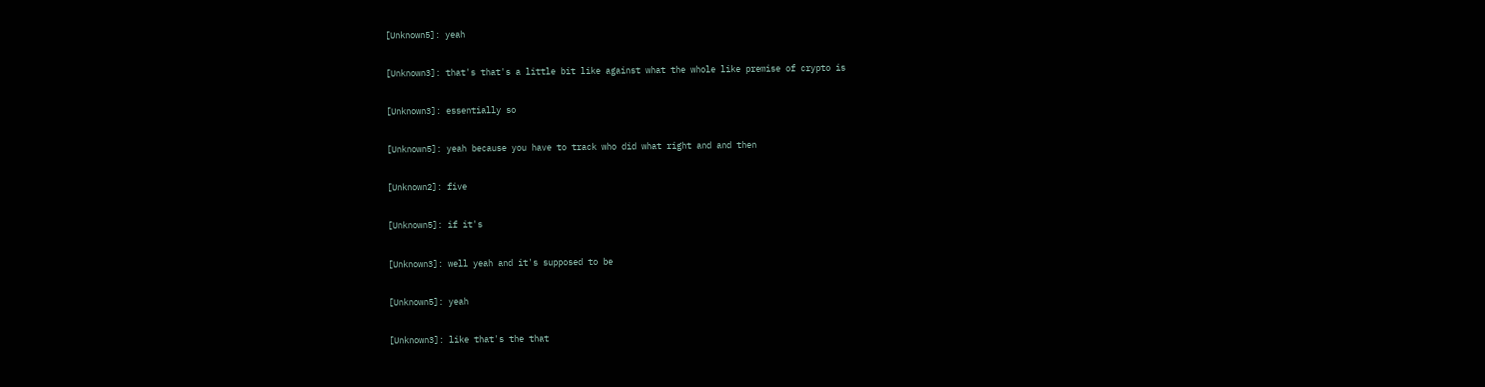[Unknown5]: yeah

[Unknown3]: that's that's a little bit like against what the whole like premise of crypto is

[Unknown3]: essentially so

[Unknown5]: yeah because you have to track who did what right and and then

[Unknown2]: five

[Unknown5]: if it's

[Unknown3]: well yeah and it's supposed to be

[Unknown5]: yeah

[Unknown3]: like that's the that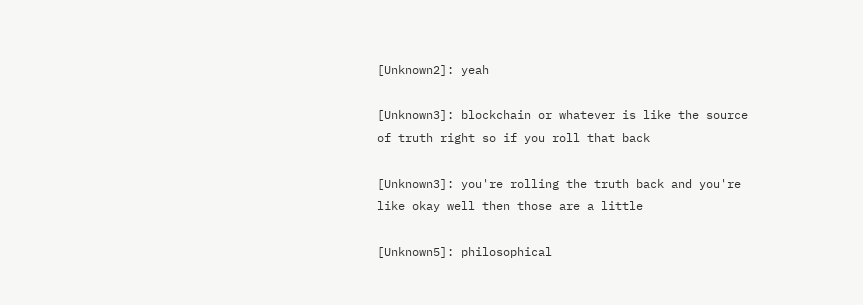[Unknown2]: yeah

[Unknown3]: blockchain or whatever is like the source of truth right so if you roll that back

[Unknown3]: you're rolling the truth back and you're like okay well then those are a little

[Unknown5]: philosophical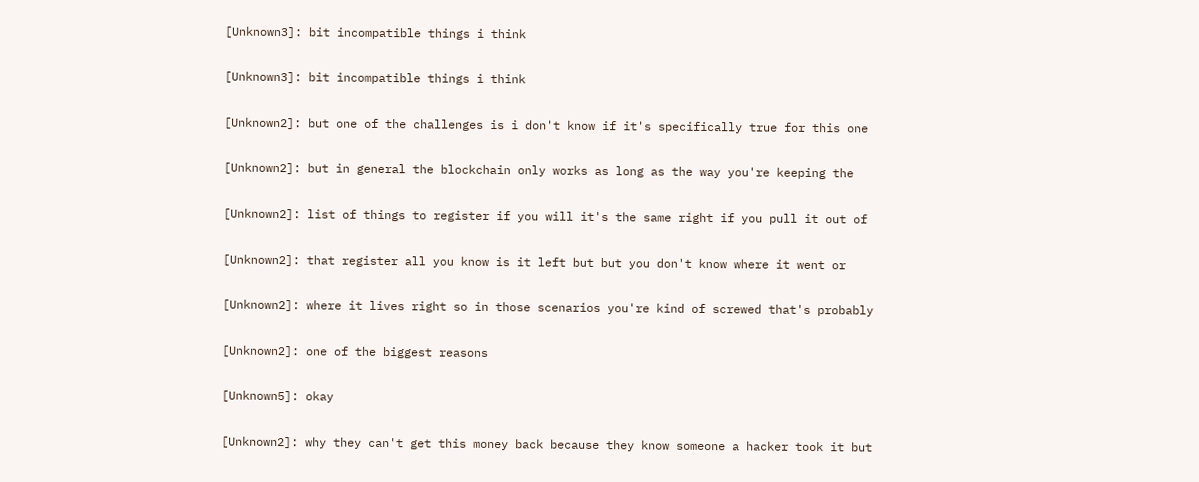[Unknown3]: bit incompatible things i think

[Unknown3]: bit incompatible things i think

[Unknown2]: but one of the challenges is i don't know if it's specifically true for this one

[Unknown2]: but in general the blockchain only works as long as the way you're keeping the

[Unknown2]: list of things to register if you will it's the same right if you pull it out of

[Unknown2]: that register all you know is it left but but you don't know where it went or

[Unknown2]: where it lives right so in those scenarios you're kind of screwed that's probably

[Unknown2]: one of the biggest reasons

[Unknown5]: okay

[Unknown2]: why they can't get this money back because they know someone a hacker took it but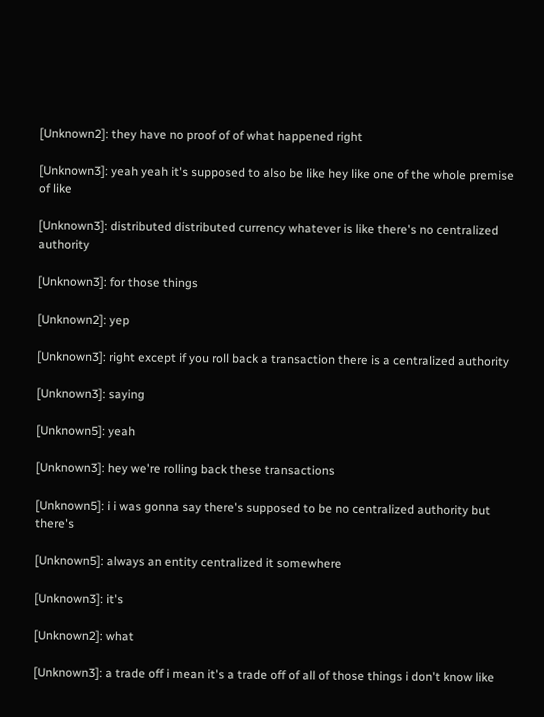[Unknown2]: they have no proof of of what happened right

[Unknown3]: yeah yeah it's supposed to also be like hey like one of the whole premise of like

[Unknown3]: distributed distributed currency whatever is like there's no centralized authority

[Unknown3]: for those things

[Unknown2]: yep

[Unknown3]: right except if you roll back a transaction there is a centralized authority

[Unknown3]: saying

[Unknown5]: yeah

[Unknown3]: hey we're rolling back these transactions

[Unknown5]: i i was gonna say there's supposed to be no centralized authority but there's

[Unknown5]: always an entity centralized it somewhere

[Unknown3]: it's

[Unknown2]: what

[Unknown3]: a trade off i mean it's a trade off of all of those things i don't know like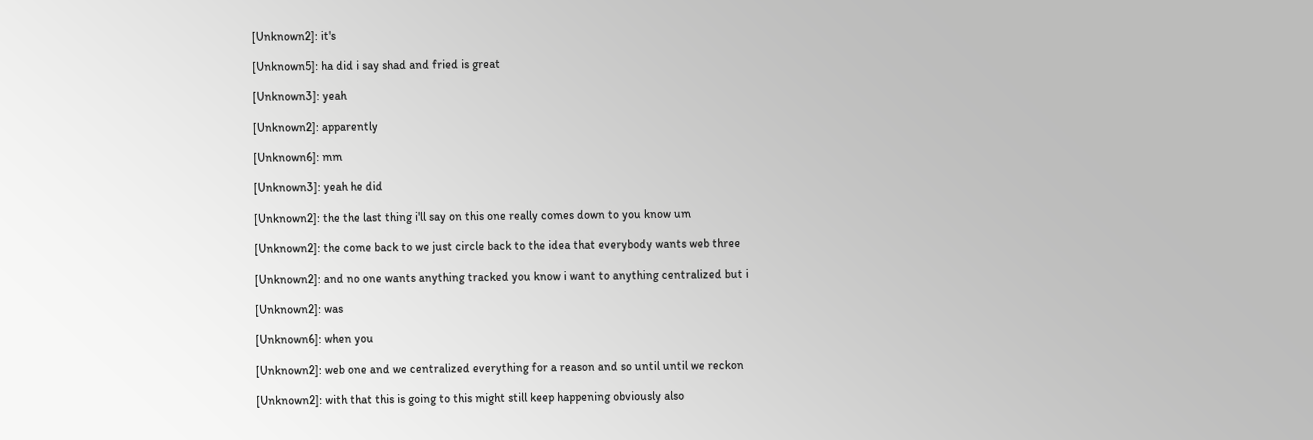[Unknown2]: it's

[Unknown5]: ha did i say shad and fried is great

[Unknown3]: yeah

[Unknown2]: apparently

[Unknown6]: mm

[Unknown3]: yeah he did

[Unknown2]: the the last thing i'll say on this one really comes down to you know um

[Unknown2]: the come back to we just circle back to the idea that everybody wants web three

[Unknown2]: and no one wants anything tracked you know i want to anything centralized but i

[Unknown2]: was

[Unknown6]: when you

[Unknown2]: web one and we centralized everything for a reason and so until until we reckon

[Unknown2]: with that this is going to this might still keep happening obviously also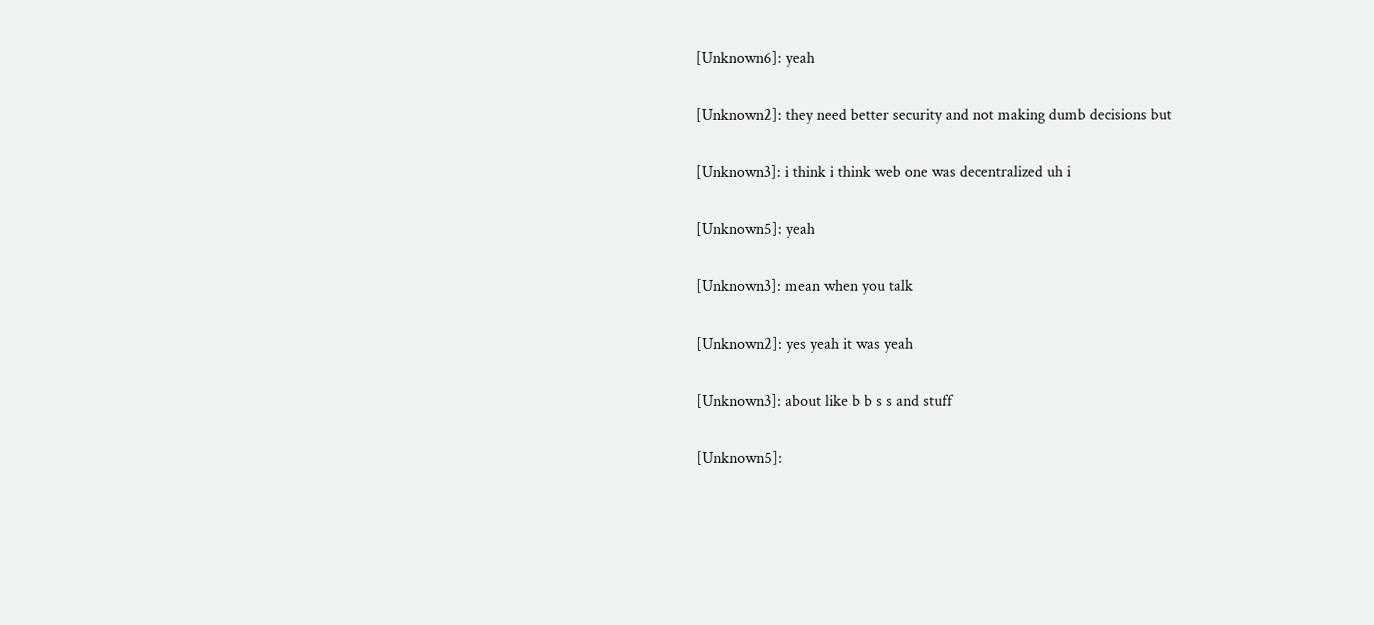[Unknown6]: yeah

[Unknown2]: they need better security and not making dumb decisions but

[Unknown3]: i think i think web one was decentralized uh i

[Unknown5]: yeah

[Unknown3]: mean when you talk

[Unknown2]: yes yeah it was yeah

[Unknown3]: about like b b s s and stuff

[Unknown5]: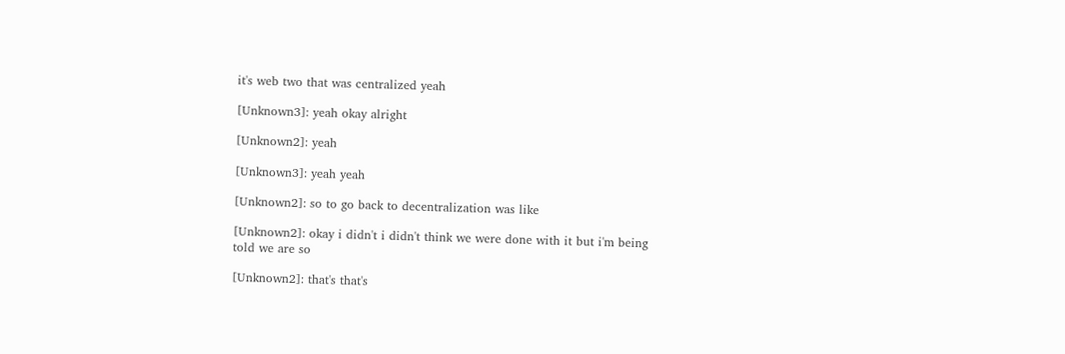it's web two that was centralized yeah

[Unknown3]: yeah okay alright

[Unknown2]: yeah

[Unknown3]: yeah yeah

[Unknown2]: so to go back to decentralization was like

[Unknown2]: okay i didn't i didn't think we were done with it but i'm being told we are so

[Unknown2]: that's that's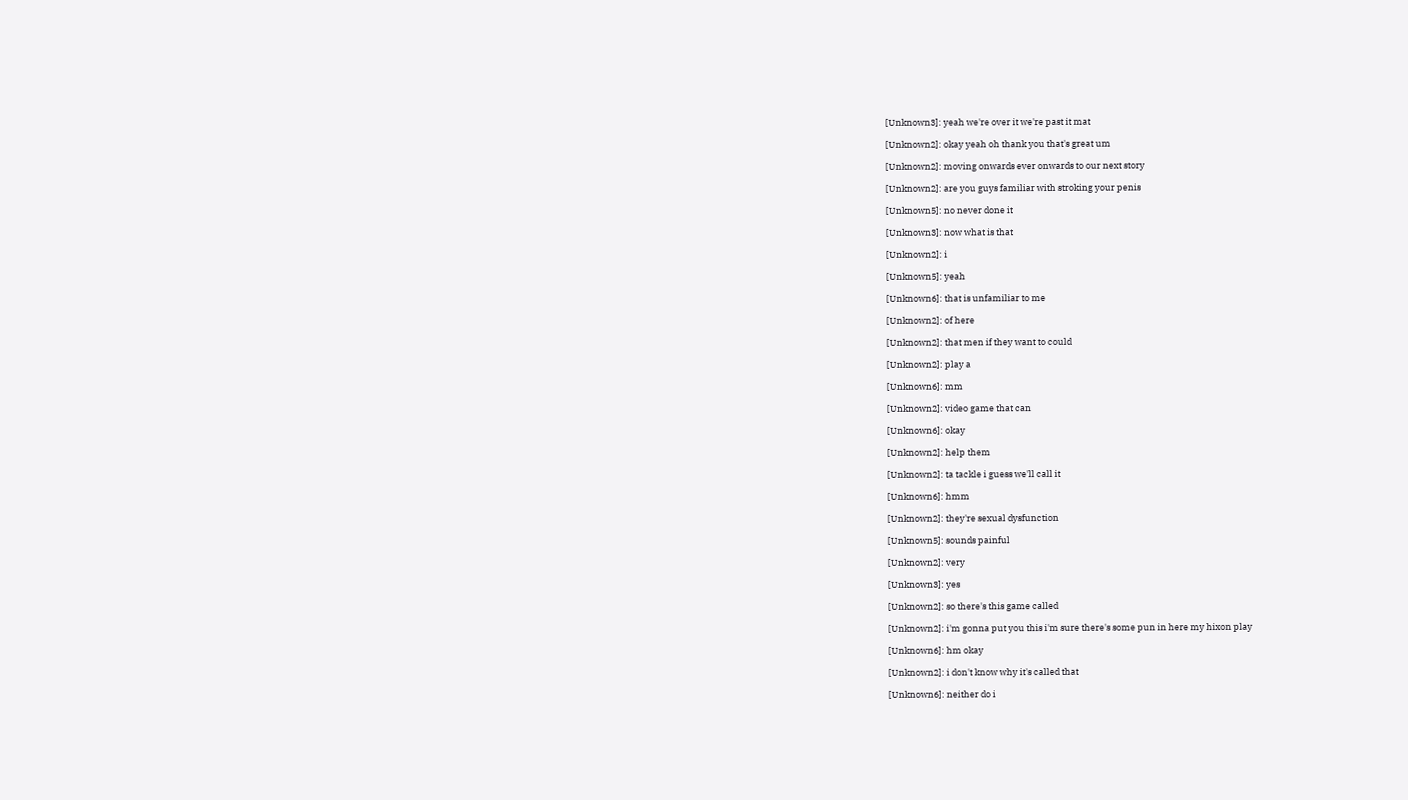[Unknown3]: yeah we're over it we're past it mat

[Unknown2]: okay yeah oh thank you that's great um

[Unknown2]: moving onwards ever onwards to our next story

[Unknown2]: are you guys familiar with stroking your penis

[Unknown5]: no never done it

[Unknown3]: now what is that

[Unknown2]: i

[Unknown5]: yeah

[Unknown6]: that is unfamiliar to me

[Unknown2]: of here

[Unknown2]: that men if they want to could

[Unknown2]: play a

[Unknown6]: mm

[Unknown2]: video game that can

[Unknown6]: okay

[Unknown2]: help them

[Unknown2]: ta tackle i guess we'll call it

[Unknown6]: hmm

[Unknown2]: they're sexual dysfunction

[Unknown5]: sounds painful

[Unknown2]: very

[Unknown3]: yes

[Unknown2]: so there's this game called

[Unknown2]: i'm gonna put you this i'm sure there's some pun in here my hixon play

[Unknown6]: hm okay

[Unknown2]: i don't know why it's called that

[Unknown6]: neither do i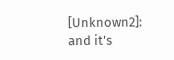[Unknown2]: and it's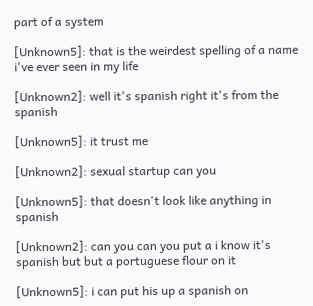part of a system

[Unknown5]: that is the weirdest spelling of a name i've ever seen in my life

[Unknown2]: well it's spanish right it's from the spanish

[Unknown5]: it trust me

[Unknown2]: sexual startup can you

[Unknown5]: that doesn't look like anything in spanish

[Unknown2]: can you can you put a i know it's spanish but but a portuguese flour on it

[Unknown5]: i can put his up a spanish on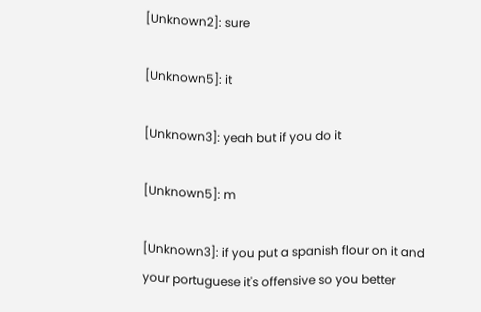[Unknown2]: sure

[Unknown5]: it

[Unknown3]: yeah but if you do it

[Unknown5]: m

[Unknown3]: if you put a spanish flour on it and your portuguese it's offensive so you better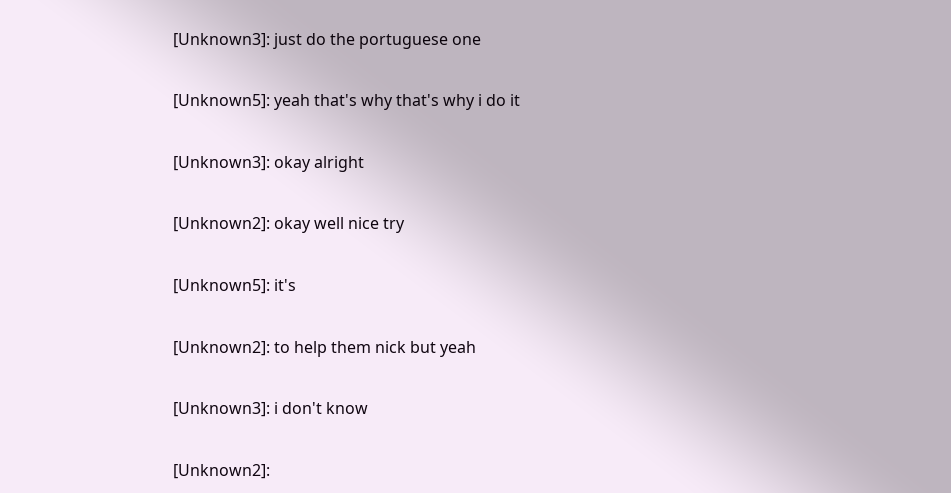[Unknown3]: just do the portuguese one

[Unknown5]: yeah that's why that's why i do it

[Unknown3]: okay alright

[Unknown2]: okay well nice try

[Unknown5]: it's

[Unknown2]: to help them nick but yeah

[Unknown3]: i don't know

[Unknown2]: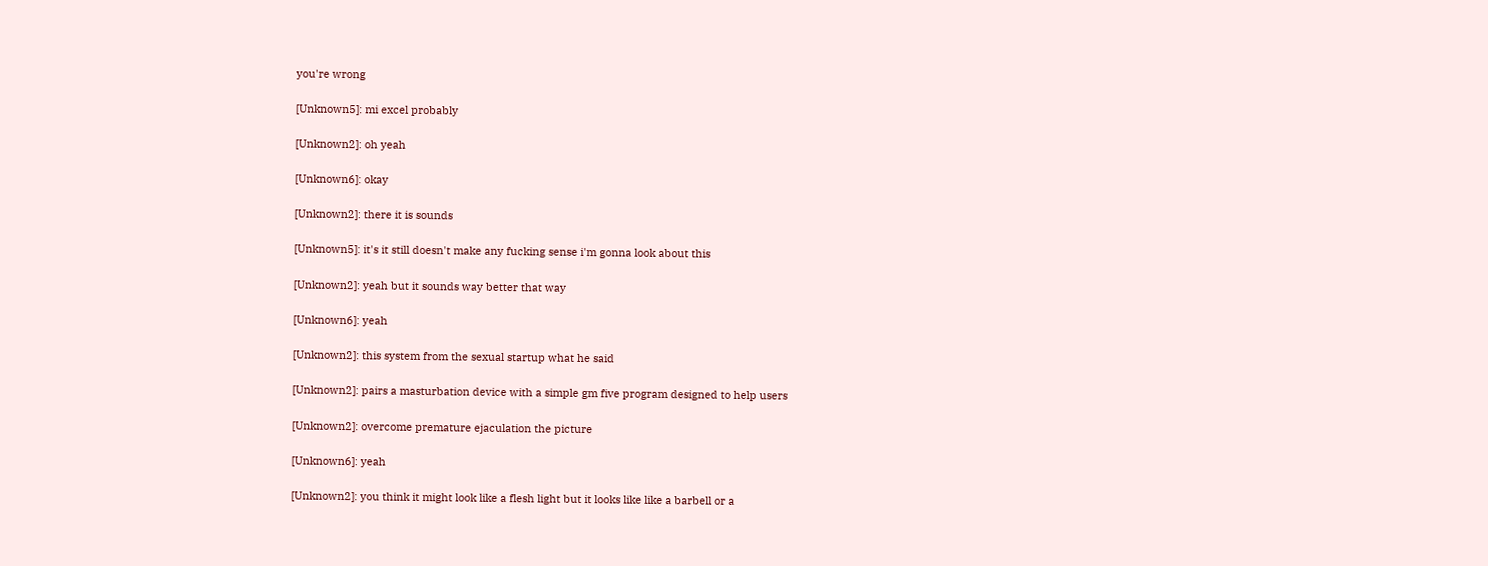you're wrong

[Unknown5]: mi excel probably

[Unknown2]: oh yeah

[Unknown6]: okay

[Unknown2]: there it is sounds

[Unknown5]: it's it still doesn't make any fucking sense i'm gonna look about this

[Unknown2]: yeah but it sounds way better that way

[Unknown6]: yeah

[Unknown2]: this system from the sexual startup what he said

[Unknown2]: pairs a masturbation device with a simple gm five program designed to help users

[Unknown2]: overcome premature ejaculation the picture

[Unknown6]: yeah

[Unknown2]: you think it might look like a flesh light but it looks like like a barbell or a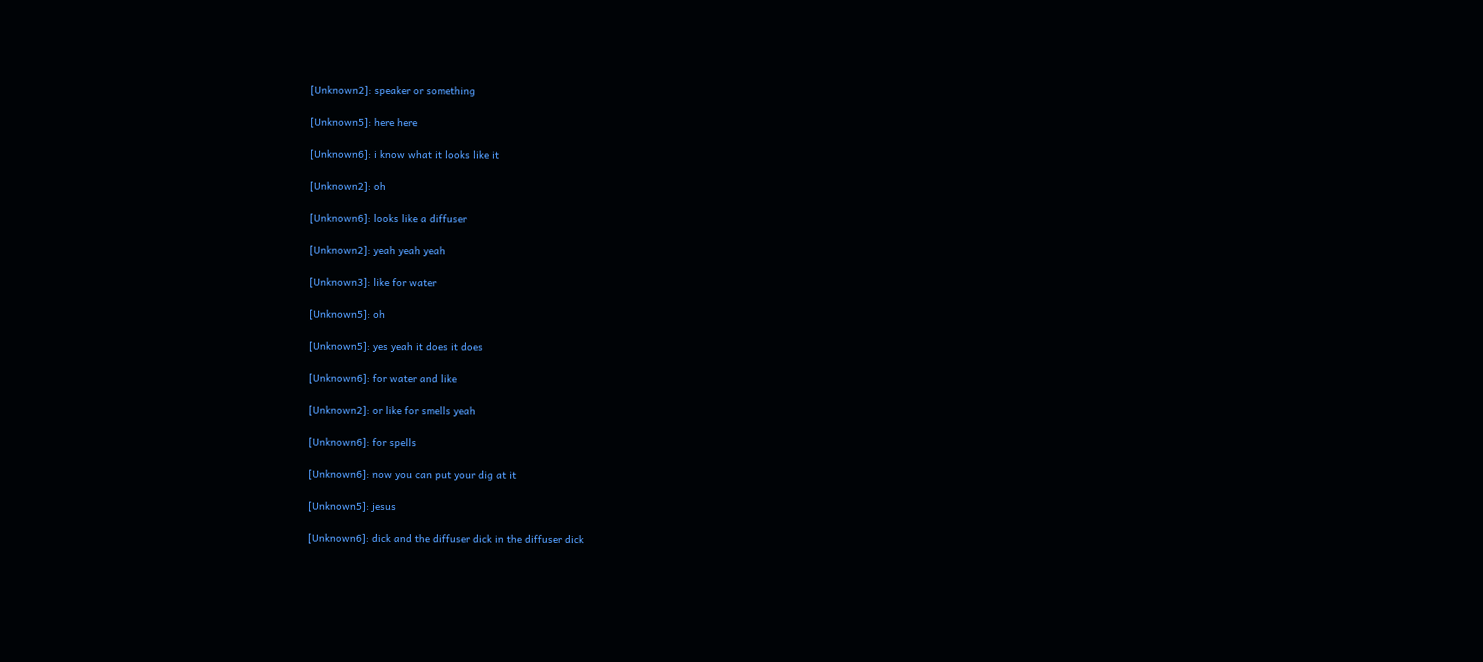[Unknown2]: speaker or something

[Unknown5]: here here

[Unknown6]: i know what it looks like it

[Unknown2]: oh

[Unknown6]: looks like a diffuser

[Unknown2]: yeah yeah yeah

[Unknown3]: like for water

[Unknown5]: oh

[Unknown5]: yes yeah it does it does

[Unknown6]: for water and like

[Unknown2]: or like for smells yeah

[Unknown6]: for spells

[Unknown6]: now you can put your dig at it

[Unknown5]: jesus

[Unknown6]: dick and the diffuser dick in the diffuser dick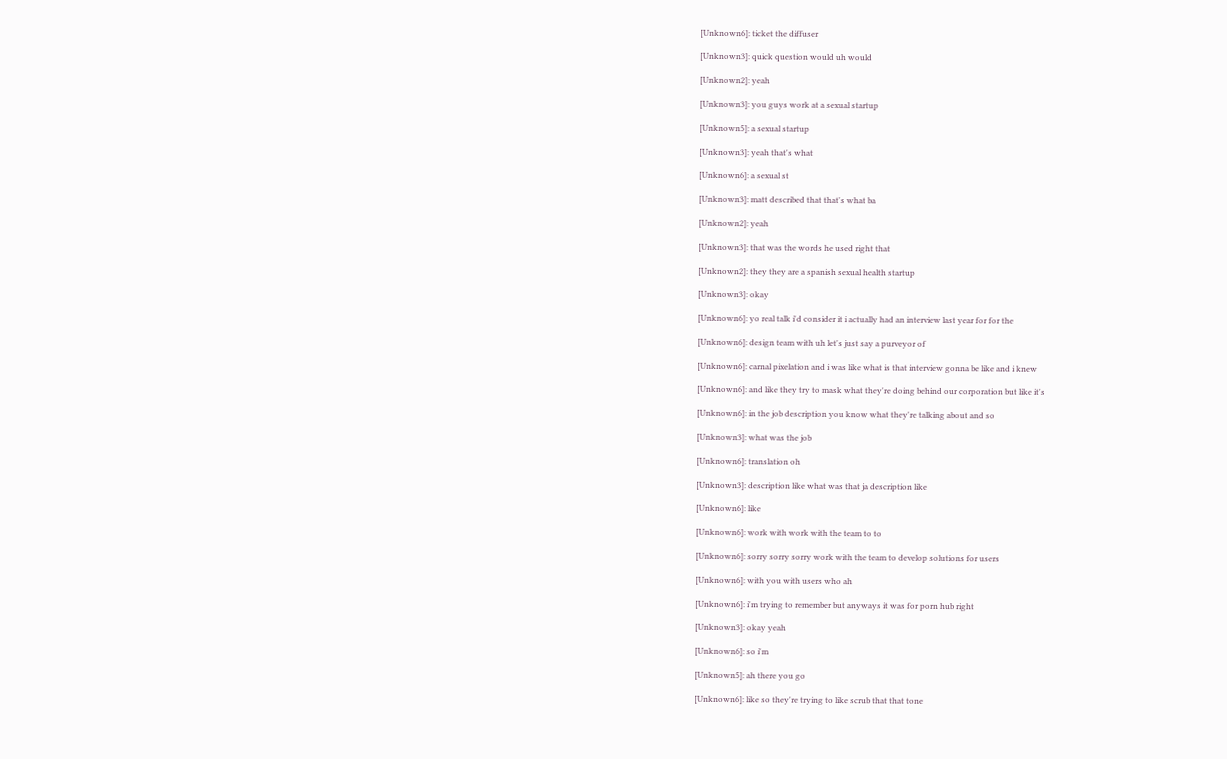[Unknown6]: ticket the diffuser

[Unknown3]: quick question would uh would

[Unknown2]: yeah

[Unknown3]: you guys work at a sexual startup

[Unknown5]: a sexual startup

[Unknown3]: yeah that's what

[Unknown6]: a sexual st

[Unknown3]: matt described that that's what ba

[Unknown2]: yeah

[Unknown3]: that was the words he used right that

[Unknown2]: they they are a spanish sexual health startup

[Unknown3]: okay

[Unknown6]: yo real talk i'd consider it i actually had an interview last year for for the

[Unknown6]: design team with uh let's just say a purveyor of

[Unknown6]: carnal pixelation and i was like what is that interview gonna be like and i knew

[Unknown6]: and like they try to mask what they're doing behind our corporation but like it's

[Unknown6]: in the job description you know what they're talking about and so

[Unknown3]: what was the job

[Unknown6]: translation oh

[Unknown3]: description like what was that ja description like

[Unknown6]: like

[Unknown6]: work with work with the team to to

[Unknown6]: sorry sorry sorry work with the team to develop solutions for users

[Unknown6]: with you with users who ah

[Unknown6]: i'm trying to remember but anyways it was for porn hub right

[Unknown3]: okay yeah

[Unknown6]: so i'm

[Unknown5]: ah there you go

[Unknown6]: like so they're trying to like scrub that that tone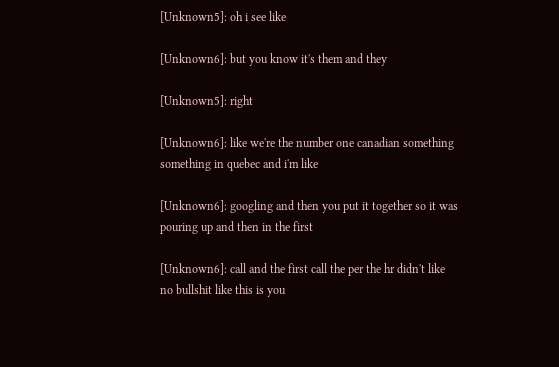[Unknown5]: oh i see like

[Unknown6]: but you know it's them and they

[Unknown5]: right

[Unknown6]: like we're the number one canadian something something in quebec and i'm like

[Unknown6]: googling and then you put it together so it was pouring up and then in the first

[Unknown6]: call and the first call the per the hr didn't like no bullshit like this is you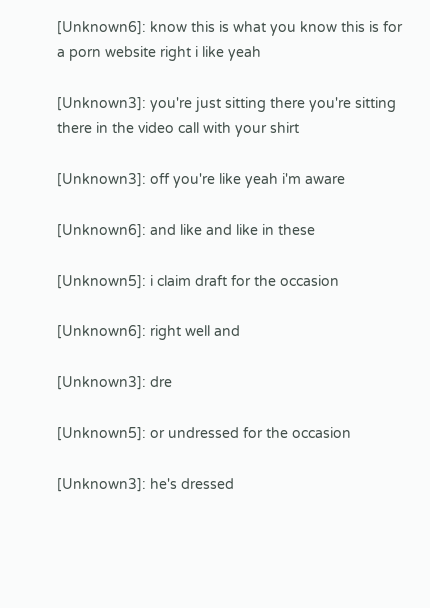[Unknown6]: know this is what you know this is for a porn website right i like yeah

[Unknown3]: you're just sitting there you're sitting there in the video call with your shirt

[Unknown3]: off you're like yeah i'm aware

[Unknown6]: and like and like in these

[Unknown5]: i claim draft for the occasion

[Unknown6]: right well and

[Unknown3]: dre

[Unknown5]: or undressed for the occasion

[Unknown3]: he's dressed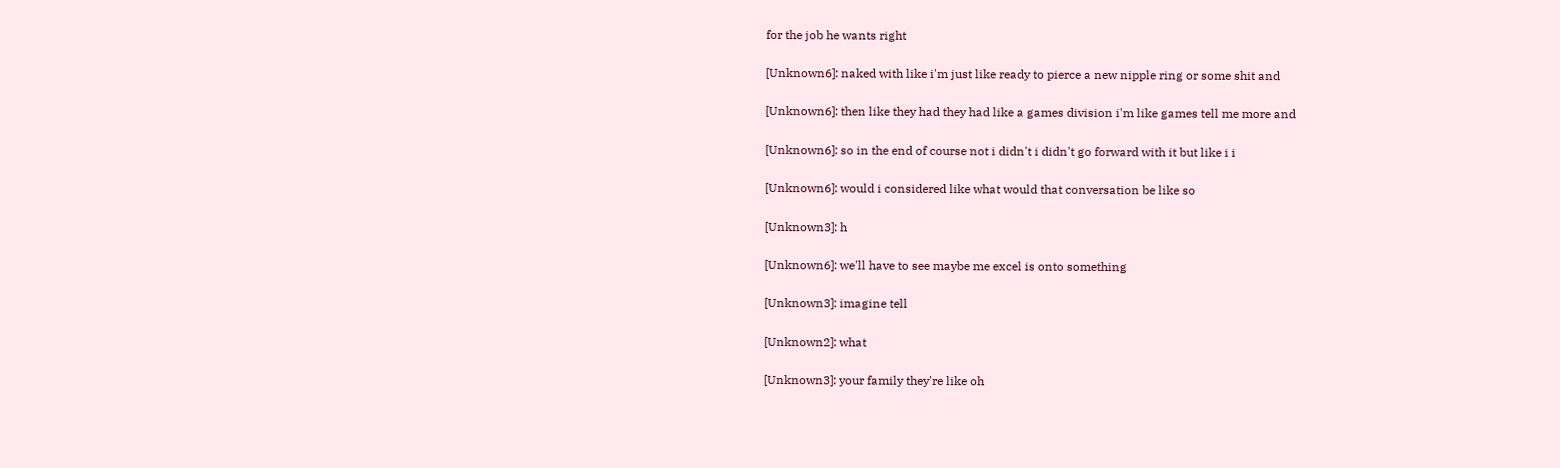for the job he wants right

[Unknown6]: naked with like i'm just like ready to pierce a new nipple ring or some shit and

[Unknown6]: then like they had they had like a games division i'm like games tell me more and

[Unknown6]: so in the end of course not i didn't i didn't go forward with it but like i i

[Unknown6]: would i considered like what would that conversation be like so

[Unknown3]: h

[Unknown6]: we'll have to see maybe me excel is onto something

[Unknown3]: imagine tell

[Unknown2]: what

[Unknown3]: your family they're like oh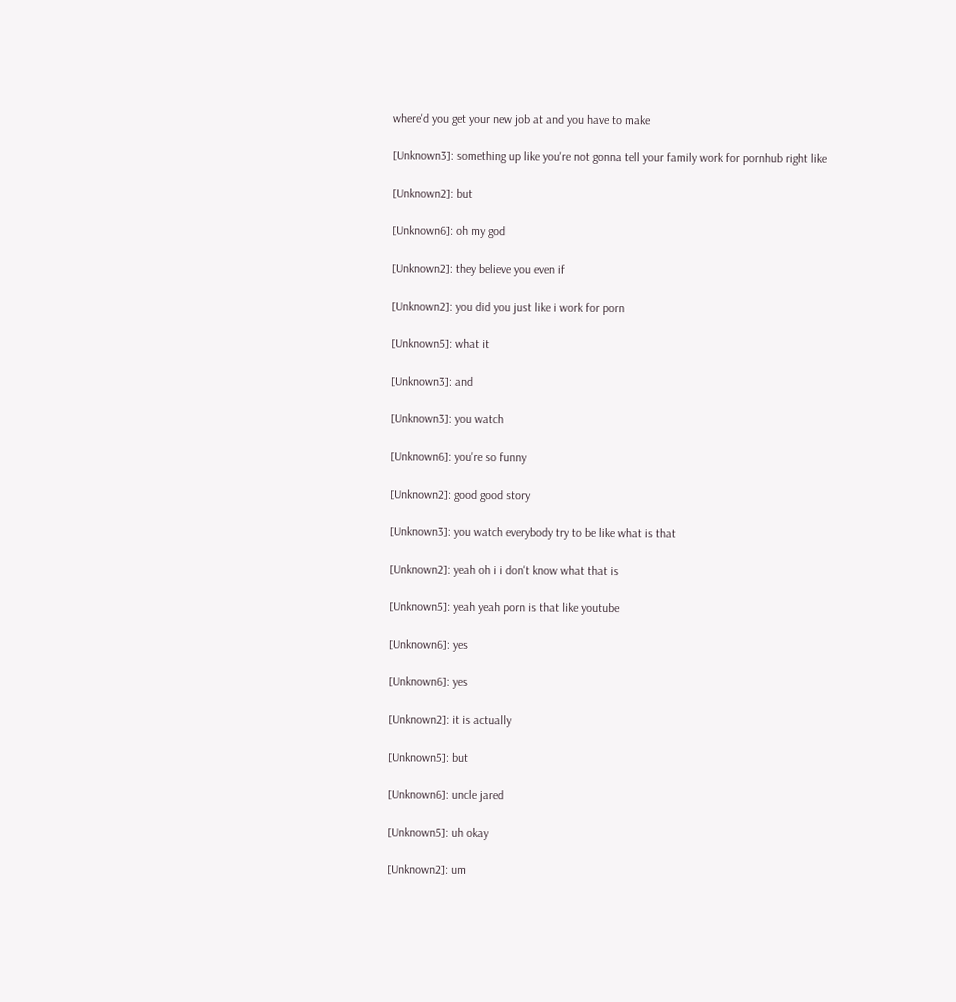where'd you get your new job at and you have to make

[Unknown3]: something up like you're not gonna tell your family work for pornhub right like

[Unknown2]: but

[Unknown6]: oh my god

[Unknown2]: they believe you even if

[Unknown2]: you did you just like i work for porn

[Unknown5]: what it

[Unknown3]: and

[Unknown3]: you watch

[Unknown6]: you're so funny

[Unknown2]: good good story

[Unknown3]: you watch everybody try to be like what is that

[Unknown2]: yeah oh i i don't know what that is

[Unknown5]: yeah yeah porn is that like youtube

[Unknown6]: yes

[Unknown6]: yes

[Unknown2]: it is actually

[Unknown5]: but

[Unknown6]: uncle jared

[Unknown5]: uh okay

[Unknown2]: um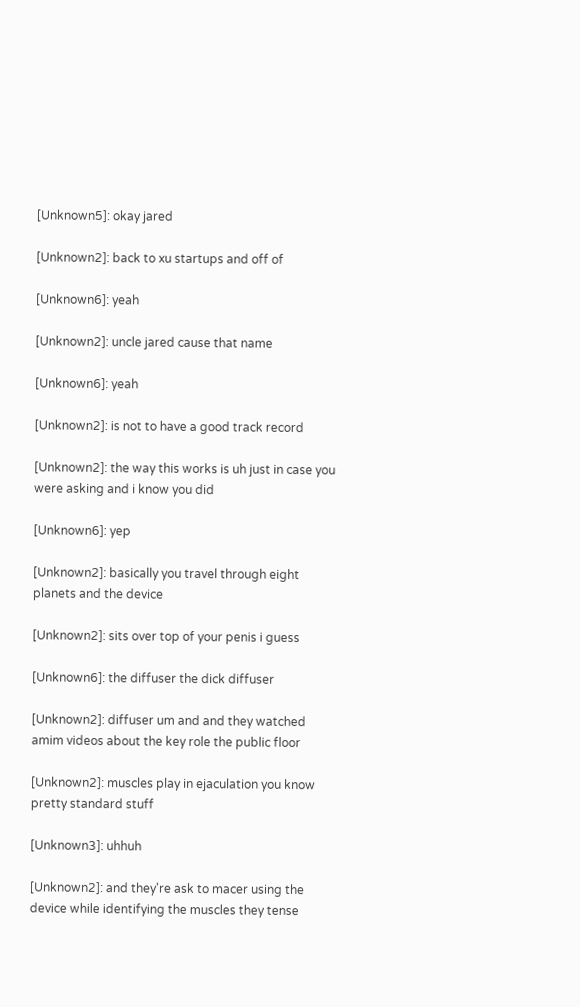[Unknown5]: okay jared

[Unknown2]: back to xu startups and off of

[Unknown6]: yeah

[Unknown2]: uncle jared cause that name

[Unknown6]: yeah

[Unknown2]: is not to have a good track record

[Unknown2]: the way this works is uh just in case you were asking and i know you did

[Unknown6]: yep

[Unknown2]: basically you travel through eight planets and the device

[Unknown2]: sits over top of your penis i guess

[Unknown6]: the diffuser the dick diffuser

[Unknown2]: diffuser um and and they watched amim videos about the key role the public floor

[Unknown2]: muscles play in ejaculation you know pretty standard stuff

[Unknown3]: uhhuh

[Unknown2]: and they're ask to macer using the device while identifying the muscles they tense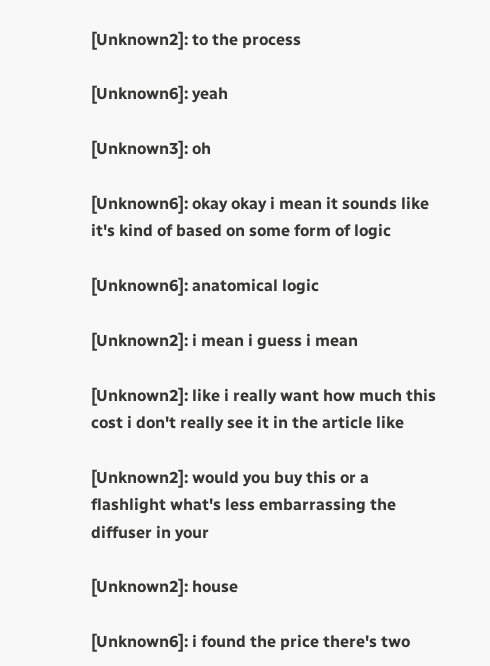[Unknown2]: to the process

[Unknown6]: yeah

[Unknown3]: oh

[Unknown6]: okay okay i mean it sounds like it's kind of based on some form of logic

[Unknown6]: anatomical logic

[Unknown2]: i mean i guess i mean

[Unknown2]: like i really want how much this cost i don't really see it in the article like

[Unknown2]: would you buy this or a flashlight what's less embarrassing the diffuser in your

[Unknown2]: house

[Unknown6]: i found the price there's two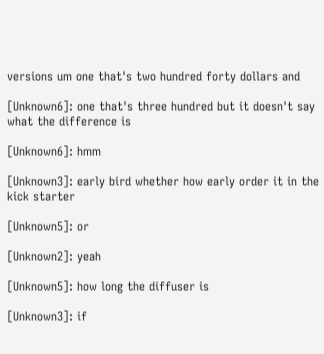versions um one that's two hundred forty dollars and

[Unknown6]: one that's three hundred but it doesn't say what the difference is

[Unknown6]: hmm

[Unknown3]: early bird whether how early order it in the kick starter

[Unknown5]: or

[Unknown2]: yeah

[Unknown5]: how long the diffuser is

[Unknown3]: if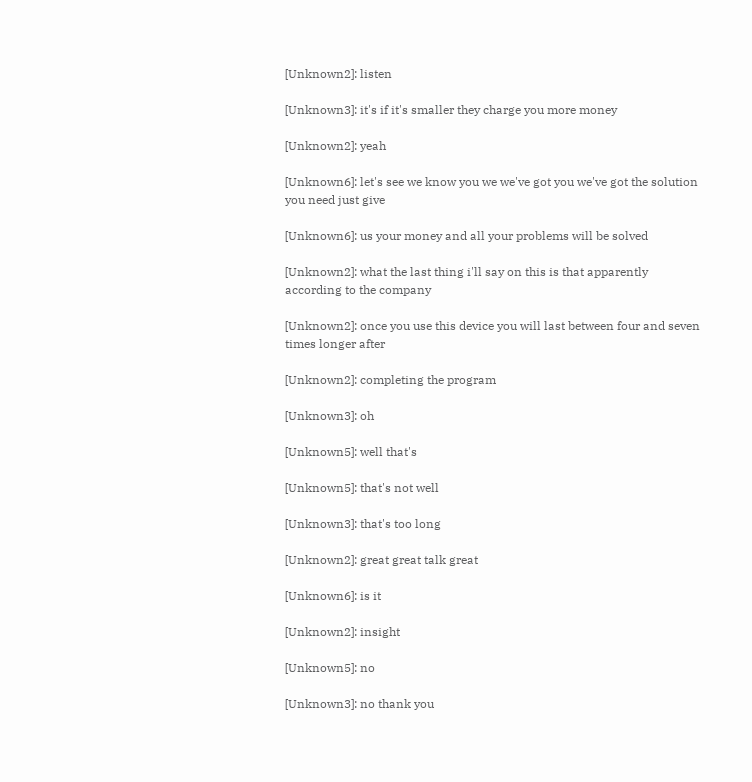[Unknown2]: listen

[Unknown3]: it's if it's smaller they charge you more money

[Unknown2]: yeah

[Unknown6]: let's see we know you we we've got you we've got the solution you need just give

[Unknown6]: us your money and all your problems will be solved

[Unknown2]: what the last thing i'll say on this is that apparently according to the company

[Unknown2]: once you use this device you will last between four and seven times longer after

[Unknown2]: completing the program

[Unknown3]: oh

[Unknown5]: well that's

[Unknown5]: that's not well

[Unknown3]: that's too long

[Unknown2]: great great talk great

[Unknown6]: is it

[Unknown2]: insight

[Unknown5]: no

[Unknown3]: no thank you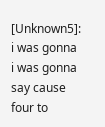[Unknown5]: i was gonna i was gonna say cause four to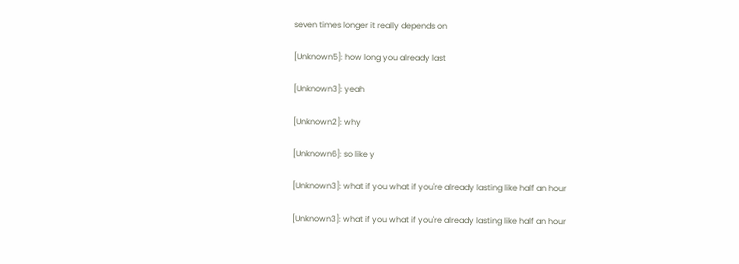seven times longer it really depends on

[Unknown5]: how long you already last

[Unknown3]: yeah

[Unknown2]: why

[Unknown6]: so like y

[Unknown3]: what if you what if you're already lasting like half an hour

[Unknown3]: what if you what if you're already lasting like half an hour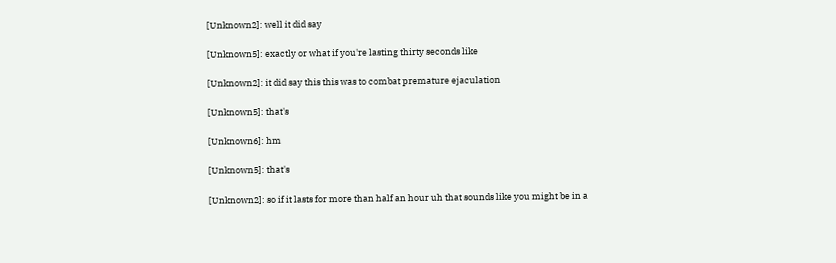[Unknown2]: well it did say

[Unknown5]: exactly or what if you're lasting thirty seconds like

[Unknown2]: it did say this this was to combat premature ejaculation

[Unknown5]: that's

[Unknown6]: hm

[Unknown5]: that's

[Unknown2]: so if it lasts for more than half an hour uh that sounds like you might be in a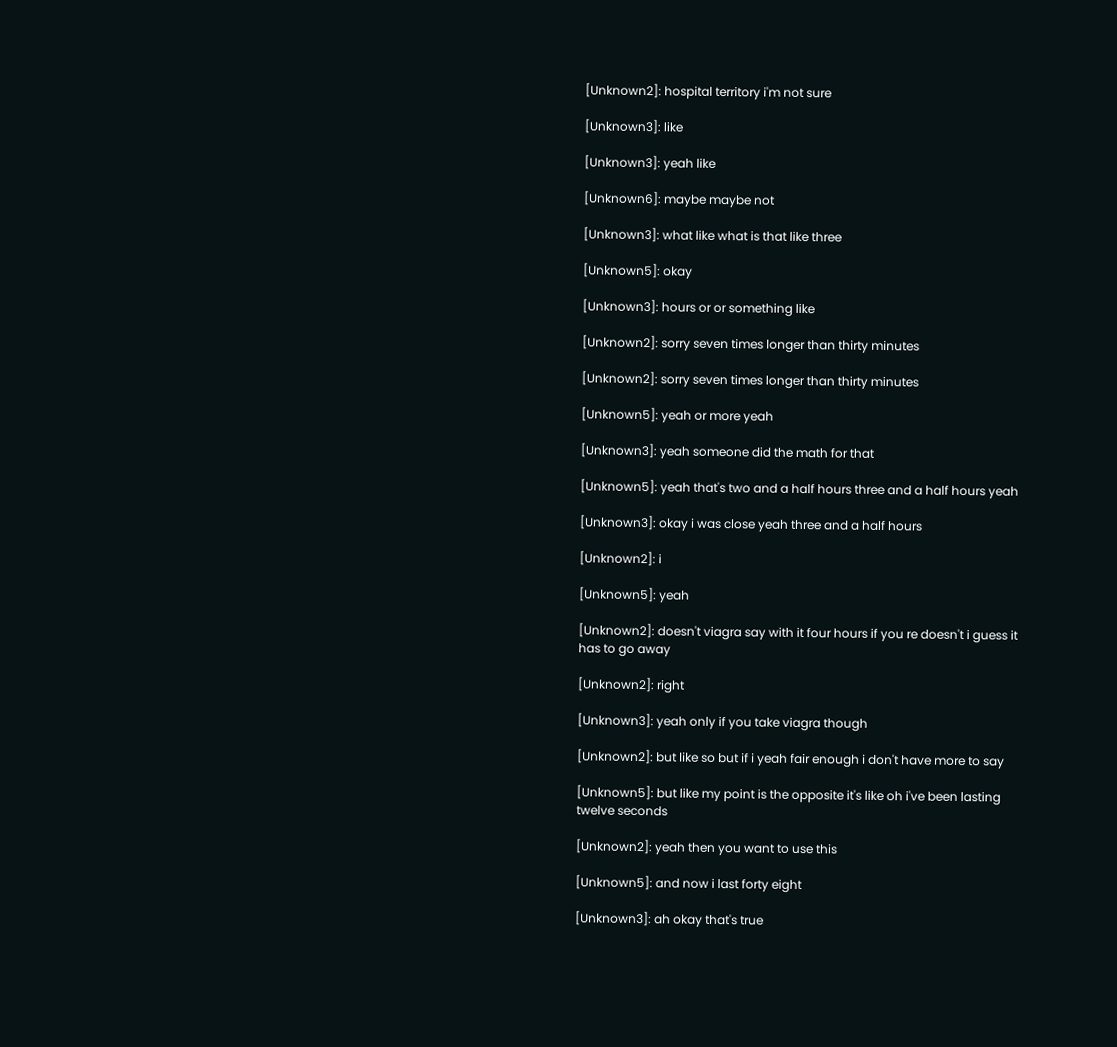[Unknown2]: hospital territory i'm not sure

[Unknown3]: like

[Unknown3]: yeah like

[Unknown6]: maybe maybe not

[Unknown3]: what like what is that like three

[Unknown5]: okay

[Unknown3]: hours or or something like

[Unknown2]: sorry seven times longer than thirty minutes

[Unknown2]: sorry seven times longer than thirty minutes

[Unknown5]: yeah or more yeah

[Unknown3]: yeah someone did the math for that

[Unknown5]: yeah that's two and a half hours three and a half hours yeah

[Unknown3]: okay i was close yeah three and a half hours

[Unknown2]: i

[Unknown5]: yeah

[Unknown2]: doesn't viagra say with it four hours if you re doesn't i guess it has to go away

[Unknown2]: right

[Unknown3]: yeah only if you take viagra though

[Unknown2]: but like so but if i yeah fair enough i don't have more to say

[Unknown5]: but like my point is the opposite it's like oh i've been lasting twelve seconds

[Unknown2]: yeah then you want to use this

[Unknown5]: and now i last forty eight

[Unknown3]: ah okay that's true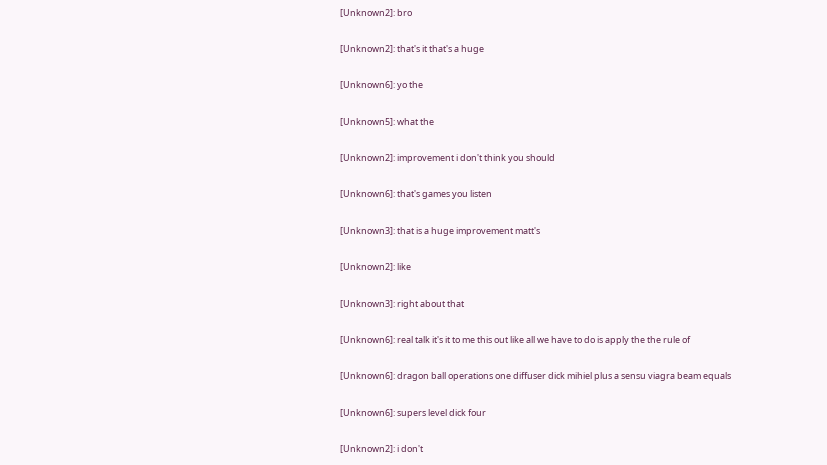[Unknown2]: bro

[Unknown2]: that's it that's a huge

[Unknown6]: yo the

[Unknown5]: what the

[Unknown2]: improvement i don't think you should

[Unknown6]: that's games you listen

[Unknown3]: that is a huge improvement matt's

[Unknown2]: like

[Unknown3]: right about that

[Unknown6]: real talk it's it to me this out like all we have to do is apply the the rule of

[Unknown6]: dragon ball operations one diffuser dick mihiel plus a sensu viagra beam equals

[Unknown6]: supers level dick four

[Unknown2]: i don't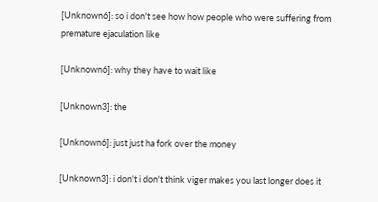[Unknown6]: so i don't see how how people who were suffering from premature ejaculation like

[Unknown6]: why they have to wait like

[Unknown3]: the

[Unknown6]: just just ha fork over the money

[Unknown3]: i don't i don't think viger makes you last longer does it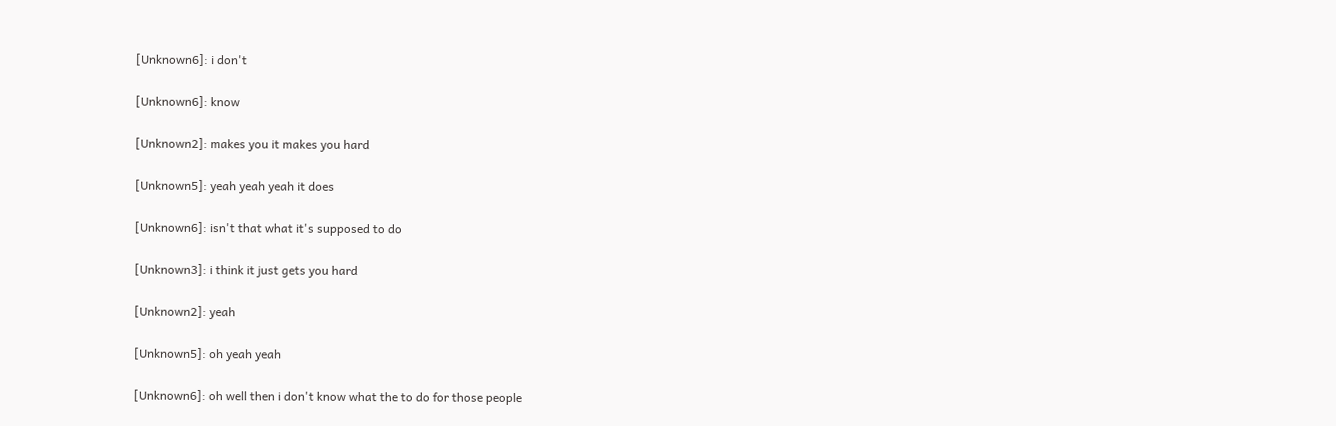[Unknown6]: i don't

[Unknown6]: know

[Unknown2]: makes you it makes you hard

[Unknown5]: yeah yeah yeah it does

[Unknown6]: isn't that what it's supposed to do

[Unknown3]: i think it just gets you hard

[Unknown2]: yeah

[Unknown5]: oh yeah yeah

[Unknown6]: oh well then i don't know what the to do for those people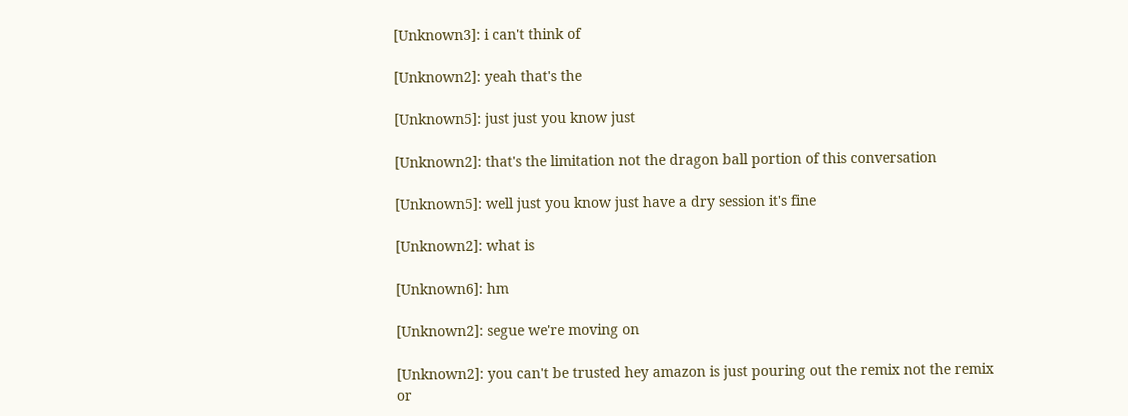[Unknown3]: i can't think of

[Unknown2]: yeah that's the

[Unknown5]: just just you know just

[Unknown2]: that's the limitation not the dragon ball portion of this conversation

[Unknown5]: well just you know just have a dry session it's fine

[Unknown2]: what is

[Unknown6]: hm

[Unknown2]: segue we're moving on

[Unknown2]: you can't be trusted hey amazon is just pouring out the remix not the remix or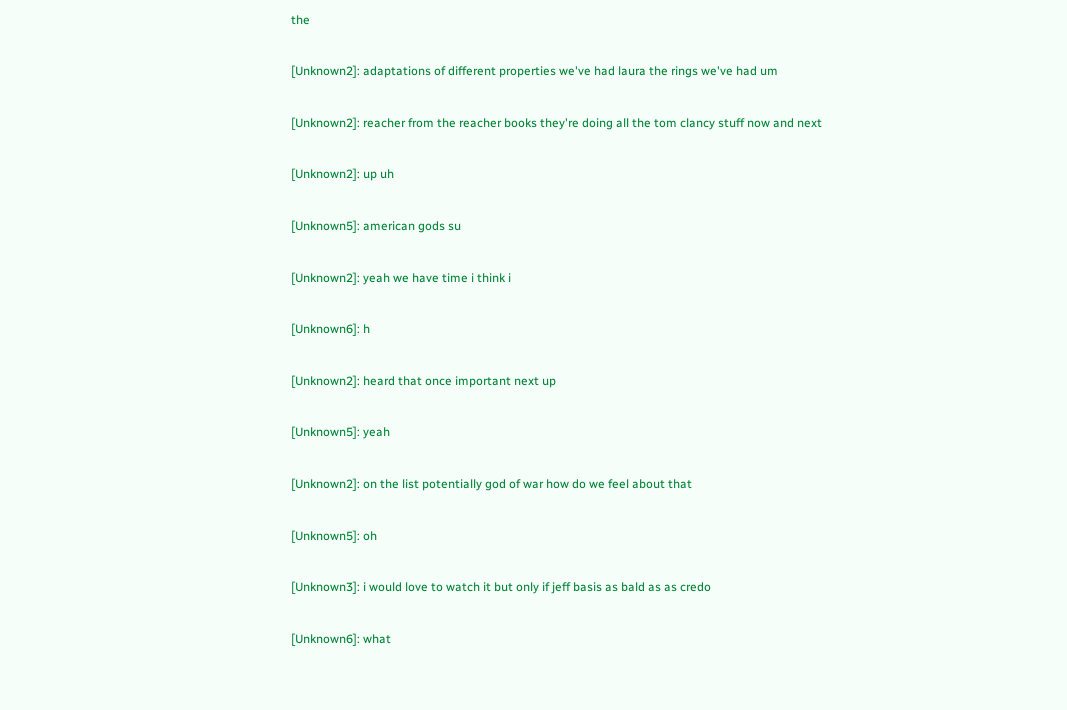the

[Unknown2]: adaptations of different properties we've had laura the rings we've had um

[Unknown2]: reacher from the reacher books they're doing all the tom clancy stuff now and next

[Unknown2]: up uh

[Unknown5]: american gods su

[Unknown2]: yeah we have time i think i

[Unknown6]: h

[Unknown2]: heard that once important next up

[Unknown5]: yeah

[Unknown2]: on the list potentially god of war how do we feel about that

[Unknown5]: oh

[Unknown3]: i would love to watch it but only if jeff basis as bald as as credo

[Unknown6]: what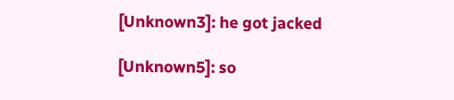[Unknown3]: he got jacked

[Unknown5]: so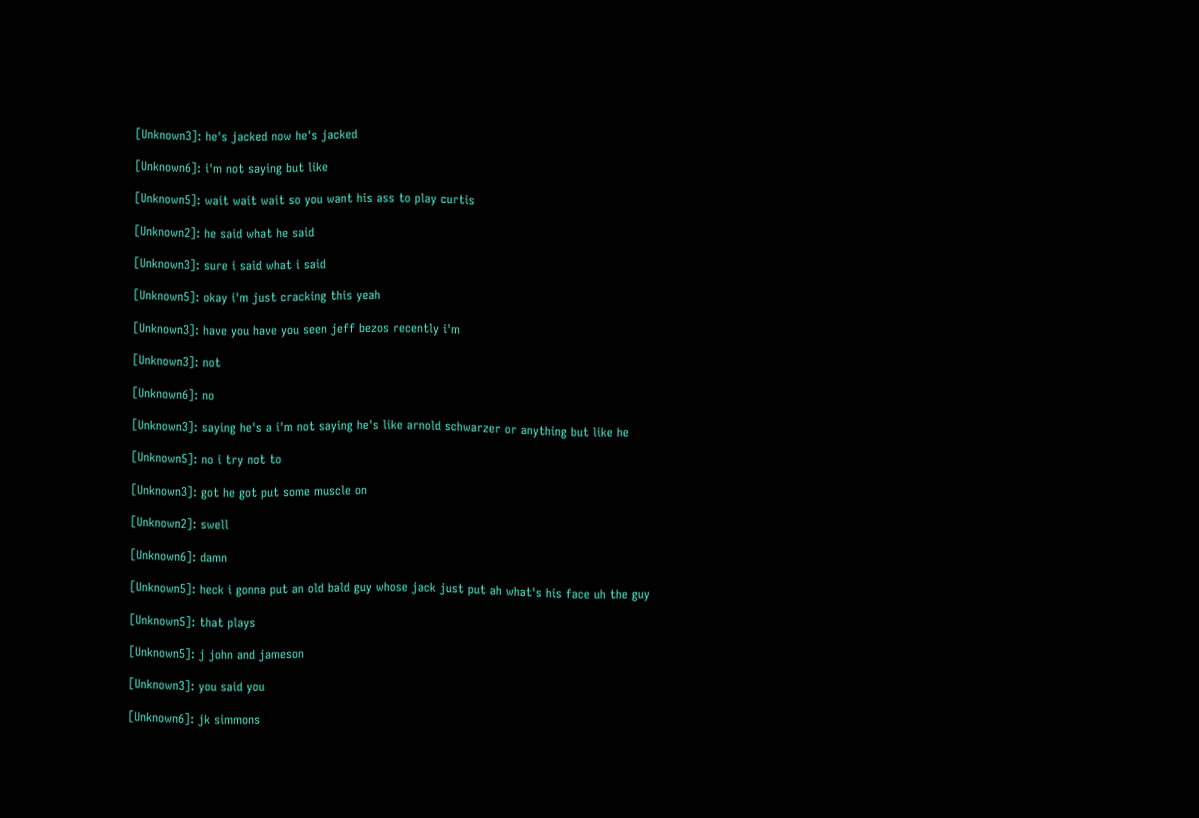[Unknown3]: he's jacked now he's jacked

[Unknown6]: i'm not saying but like

[Unknown5]: wait wait wait so you want his ass to play curtis

[Unknown2]: he said what he said

[Unknown3]: sure i said what i said

[Unknown5]: okay i'm just cracking this yeah

[Unknown3]: have you have you seen jeff bezos recently i'm

[Unknown3]: not

[Unknown6]: no

[Unknown3]: saying he's a i'm not saying he's like arnold schwarzer or anything but like he

[Unknown5]: no i try not to

[Unknown3]: got he got put some muscle on

[Unknown2]: swell

[Unknown6]: damn

[Unknown5]: heck i gonna put an old bald guy whose jack just put ah what's his face uh the guy

[Unknown5]: that plays

[Unknown5]: j john and jameson

[Unknown3]: you said you

[Unknown6]: jk simmons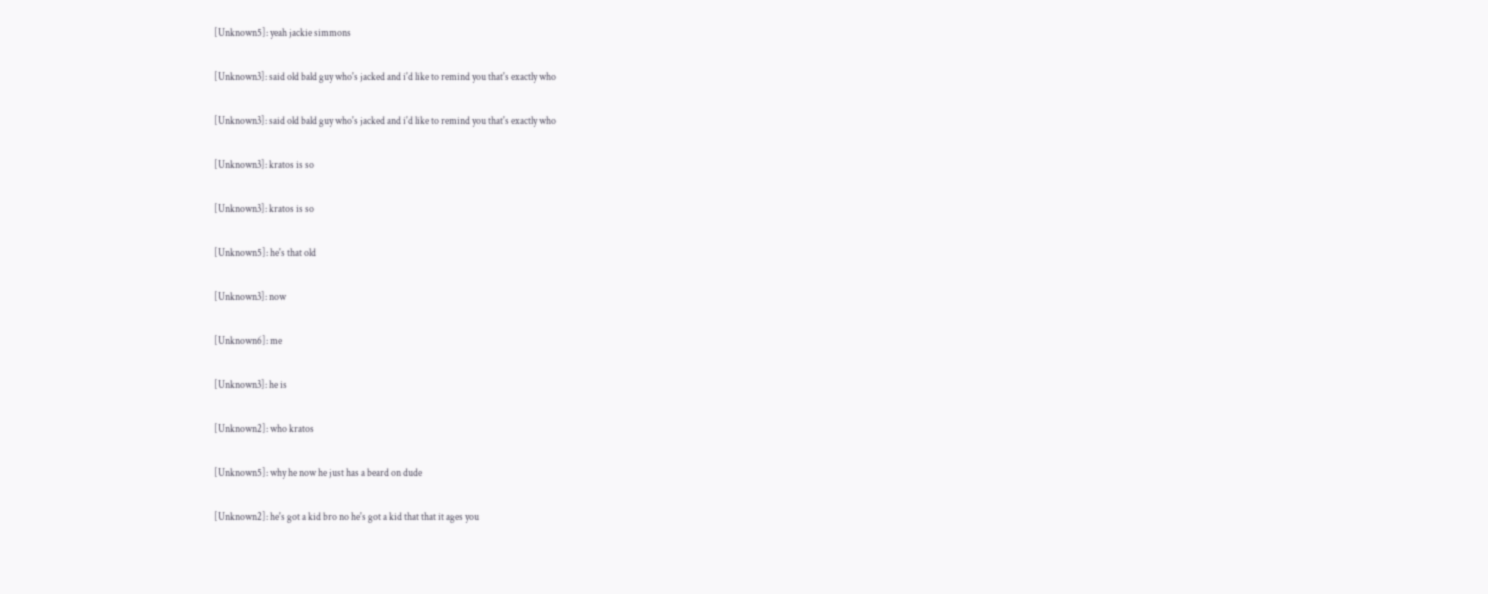[Unknown5]: yeah jackie simmons

[Unknown3]: said old bald guy who's jacked and i'd like to remind you that's exactly who

[Unknown3]: said old bald guy who's jacked and i'd like to remind you that's exactly who

[Unknown3]: kratos is so

[Unknown3]: kratos is so

[Unknown5]: he's that old

[Unknown3]: now

[Unknown6]: me

[Unknown3]: he is

[Unknown2]: who kratos

[Unknown5]: why he now he just has a beard on dude

[Unknown2]: he's got a kid bro no he's got a kid that that it ages you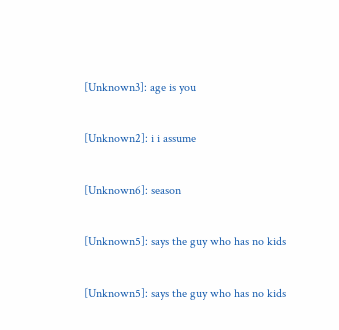[Unknown3]: age is you

[Unknown2]: i i assume

[Unknown6]: season

[Unknown5]: says the guy who has no kids

[Unknown5]: says the guy who has no kids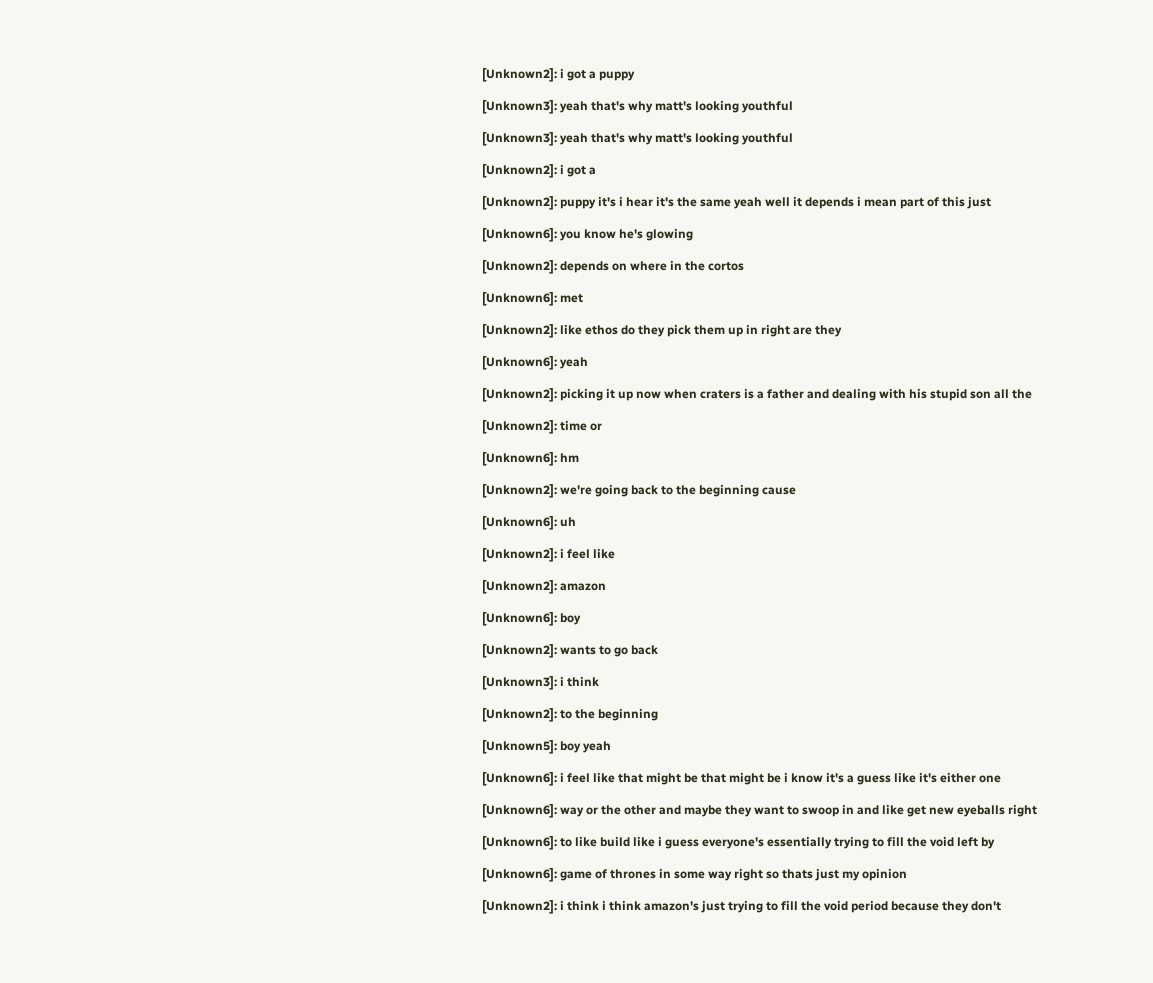[Unknown2]: i got a puppy

[Unknown3]: yeah that's why matt's looking youthful

[Unknown3]: yeah that's why matt's looking youthful

[Unknown2]: i got a

[Unknown2]: puppy it's i hear it's the same yeah well it depends i mean part of this just

[Unknown6]: you know he's glowing

[Unknown2]: depends on where in the cortos

[Unknown6]: met

[Unknown2]: like ethos do they pick them up in right are they

[Unknown6]: yeah

[Unknown2]: picking it up now when craters is a father and dealing with his stupid son all the

[Unknown2]: time or

[Unknown6]: hm

[Unknown2]: we're going back to the beginning cause

[Unknown6]: uh

[Unknown2]: i feel like

[Unknown2]: amazon

[Unknown6]: boy

[Unknown2]: wants to go back

[Unknown3]: i think

[Unknown2]: to the beginning

[Unknown5]: boy yeah

[Unknown6]: i feel like that might be that might be i know it's a guess like it's either one

[Unknown6]: way or the other and maybe they want to swoop in and like get new eyeballs right

[Unknown6]: to like build like i guess everyone's essentially trying to fill the void left by

[Unknown6]: game of thrones in some way right so thats just my opinion

[Unknown2]: i think i think amazon's just trying to fill the void period because they don't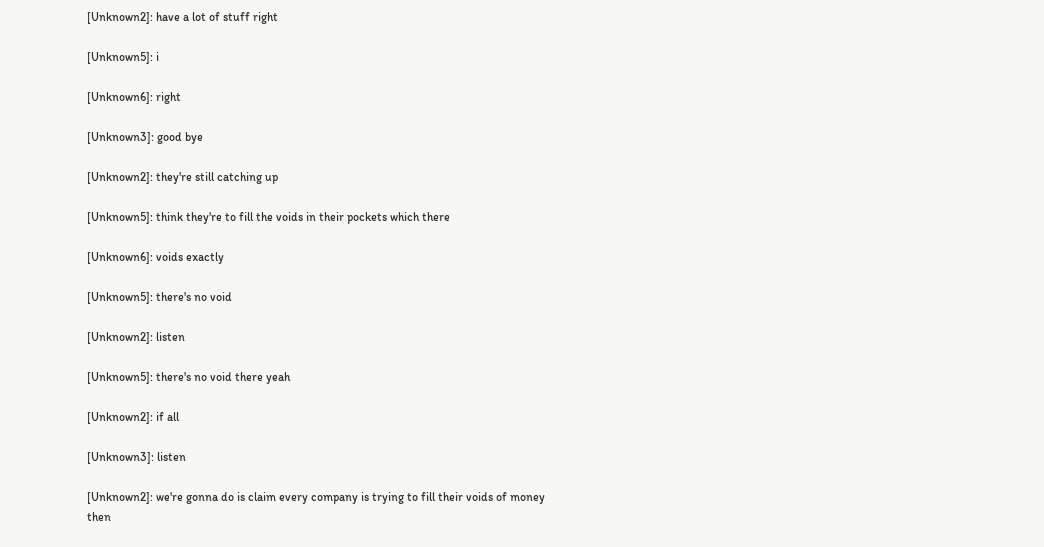[Unknown2]: have a lot of stuff right

[Unknown5]: i

[Unknown6]: right

[Unknown3]: good bye

[Unknown2]: they're still catching up

[Unknown5]: think they're to fill the voids in their pockets which there

[Unknown6]: voids exactly

[Unknown5]: there's no void

[Unknown2]: listen

[Unknown5]: there's no void there yeah

[Unknown2]: if all

[Unknown3]: listen

[Unknown2]: we're gonna do is claim every company is trying to fill their voids of money then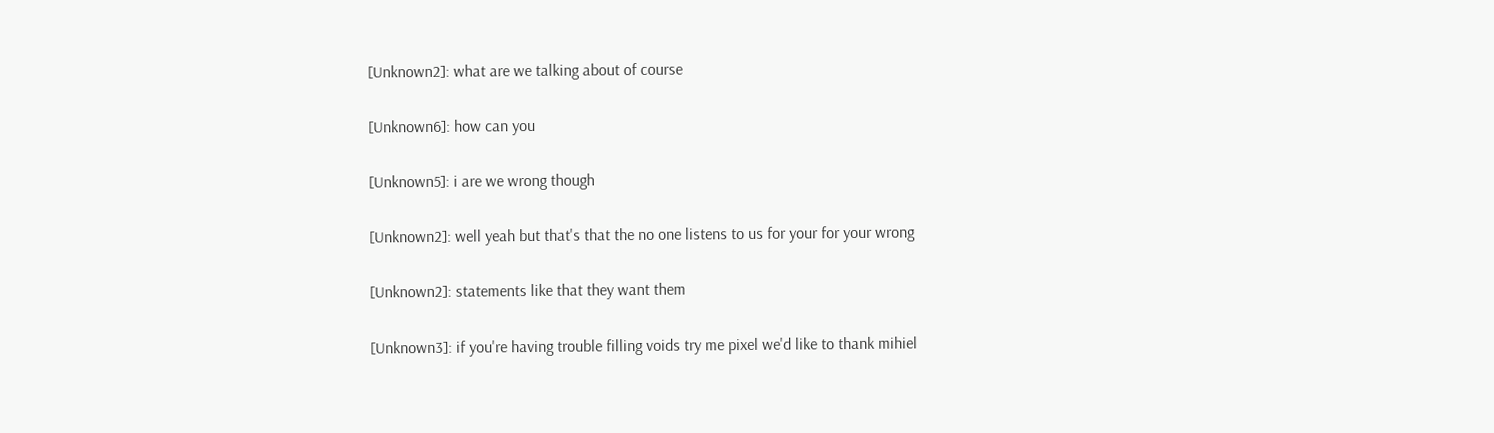[Unknown2]: what are we talking about of course

[Unknown6]: how can you

[Unknown5]: i are we wrong though

[Unknown2]: well yeah but that's that the no one listens to us for your for your wrong

[Unknown2]: statements like that they want them

[Unknown3]: if you're having trouble filling voids try me pixel we'd like to thank mihiel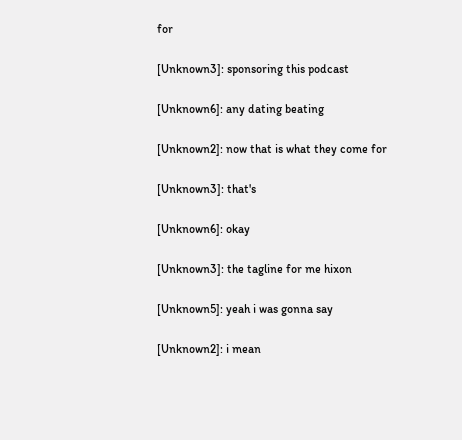for

[Unknown3]: sponsoring this podcast

[Unknown6]: any dating beating

[Unknown2]: now that is what they come for

[Unknown3]: that's

[Unknown6]: okay

[Unknown3]: the tagline for me hixon

[Unknown5]: yeah i was gonna say

[Unknown2]: i mean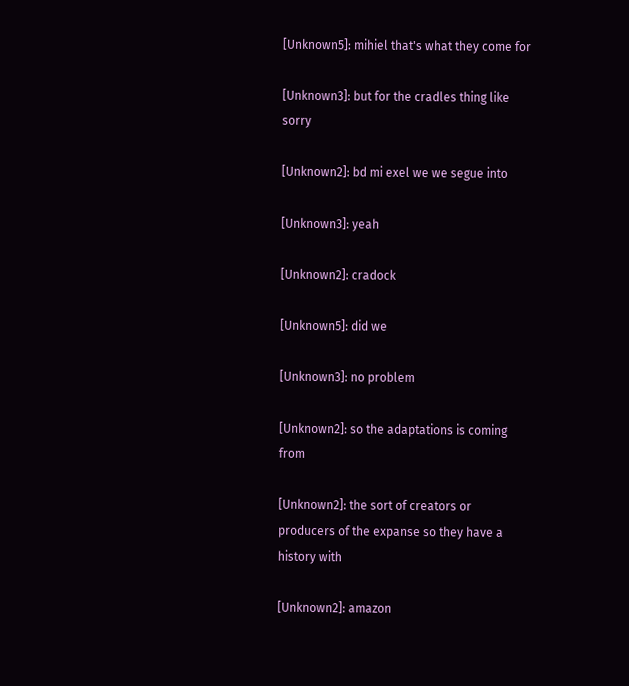[Unknown5]: mihiel that's what they come for

[Unknown3]: but for the cradles thing like sorry

[Unknown2]: bd mi exel we we segue into

[Unknown3]: yeah

[Unknown2]: cradock

[Unknown5]: did we

[Unknown3]: no problem

[Unknown2]: so the adaptations is coming from

[Unknown2]: the sort of creators or producers of the expanse so they have a history with

[Unknown2]: amazon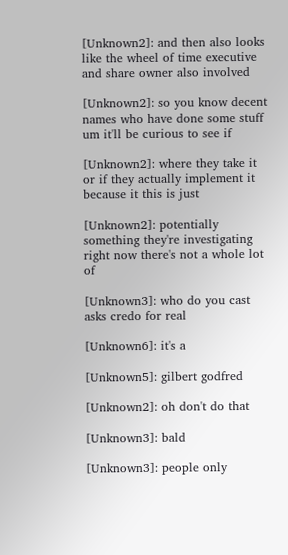[Unknown2]: and then also looks like the wheel of time executive and share owner also involved

[Unknown2]: so you know decent names who have done some stuff um it'll be curious to see if

[Unknown2]: where they take it or if they actually implement it because it this is just

[Unknown2]: potentially something they're investigating right now there's not a whole lot of

[Unknown3]: who do you cast asks credo for real

[Unknown6]: it's a

[Unknown5]: gilbert godfred

[Unknown2]: oh don't do that

[Unknown3]: bald

[Unknown3]: people only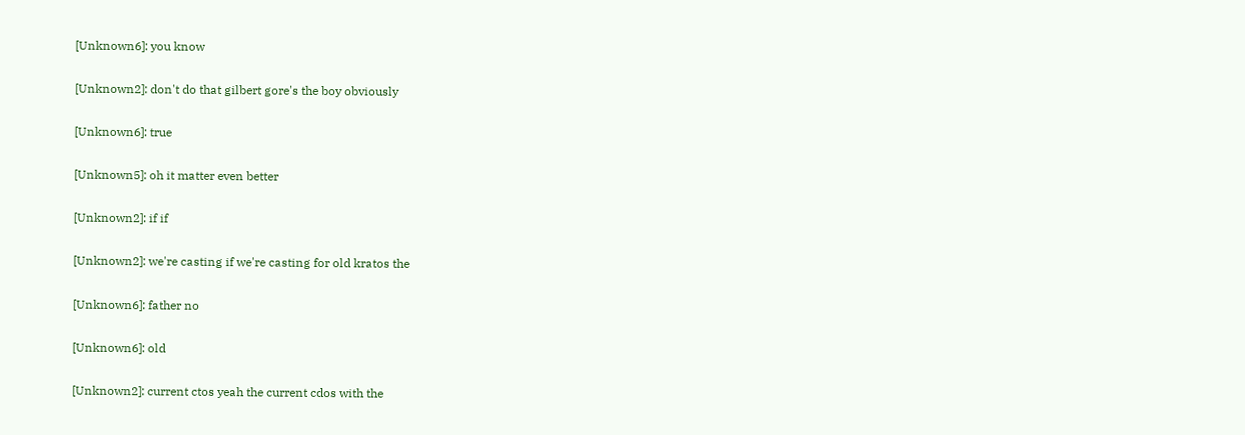[Unknown6]: you know

[Unknown2]: don't do that gilbert gore's the boy obviously

[Unknown6]: true

[Unknown5]: oh it matter even better

[Unknown2]: if if

[Unknown2]: we're casting if we're casting for old kratos the

[Unknown6]: father no

[Unknown6]: old

[Unknown2]: current ctos yeah the current cdos with the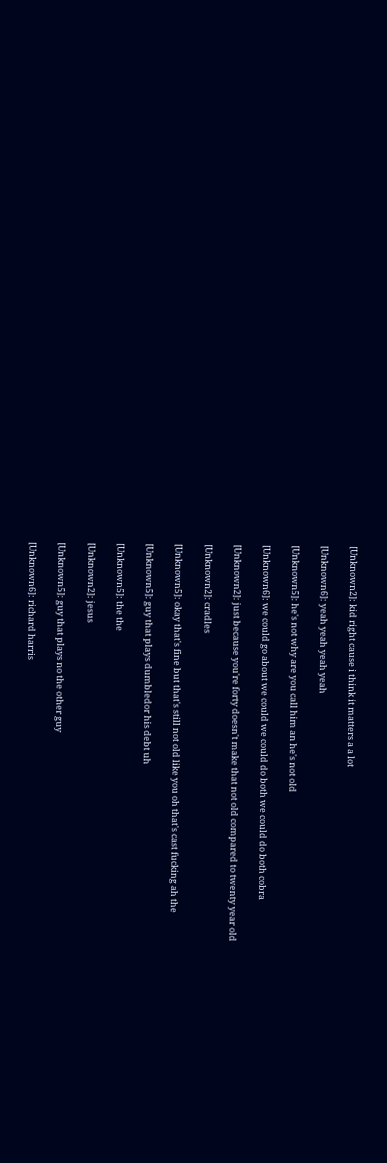[Unknown2]: kid right cause i think it matters a a lot

[Unknown6]: yeah yeah yeah yeah

[Unknown5]: he's not why are you call him an he's not old

[Unknown6]: we could go about we could we could do both we could do both cobra

[Unknown2]: just because you're forty doesn't make that not old compared to twenty year old

[Unknown2]: cradles

[Unknown5]: okay that's fine but that's still not old like you oh that's cast fucking ah the

[Unknown5]: guy that plays dumbledor his debt uh

[Unknown5]: the the

[Unknown2]: jesus

[Unknown5]: guy that plays no the other guy

[Unknown6]: richard harris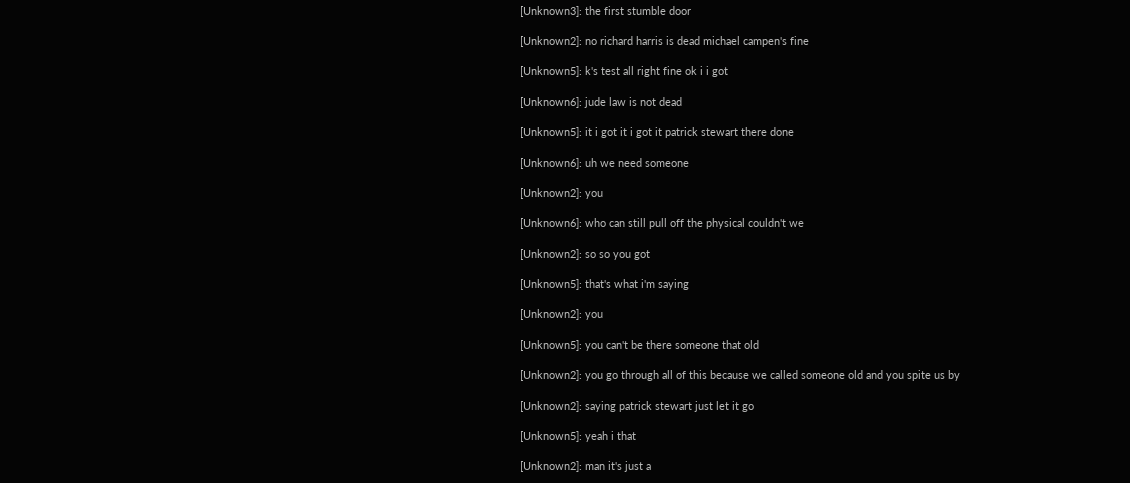[Unknown3]: the first stumble door

[Unknown2]: no richard harris is dead michael campen's fine

[Unknown5]: k's test all right fine ok i i got

[Unknown6]: jude law is not dead

[Unknown5]: it i got it i got it patrick stewart there done

[Unknown6]: uh we need someone

[Unknown2]: you

[Unknown6]: who can still pull off the physical couldn't we

[Unknown2]: so so you got

[Unknown5]: that's what i'm saying

[Unknown2]: you

[Unknown5]: you can't be there someone that old

[Unknown2]: you go through all of this because we called someone old and you spite us by

[Unknown2]: saying patrick stewart just let it go

[Unknown5]: yeah i that

[Unknown2]: man it's just a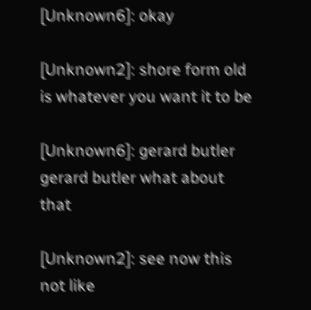[Unknown6]: okay

[Unknown2]: shore form old is whatever you want it to be

[Unknown6]: gerard butler gerard butler what about that

[Unknown2]: see now this not like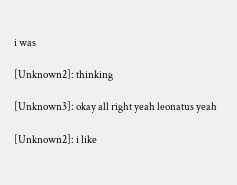i was

[Unknown2]: thinking

[Unknown3]: okay all right yeah leonatus yeah

[Unknown2]: i like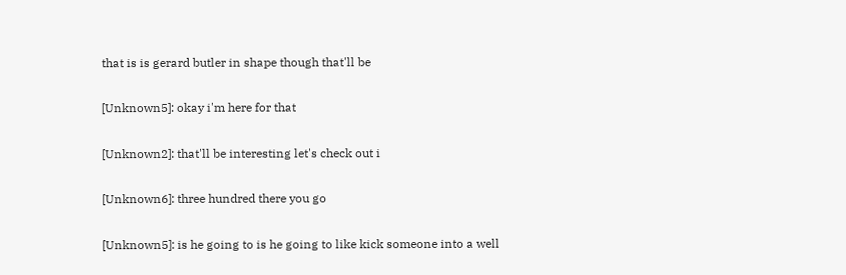that is is gerard butler in shape though that'll be

[Unknown5]: okay i'm here for that

[Unknown2]: that'll be interesting let's check out i

[Unknown6]: three hundred there you go

[Unknown5]: is he going to is he going to like kick someone into a well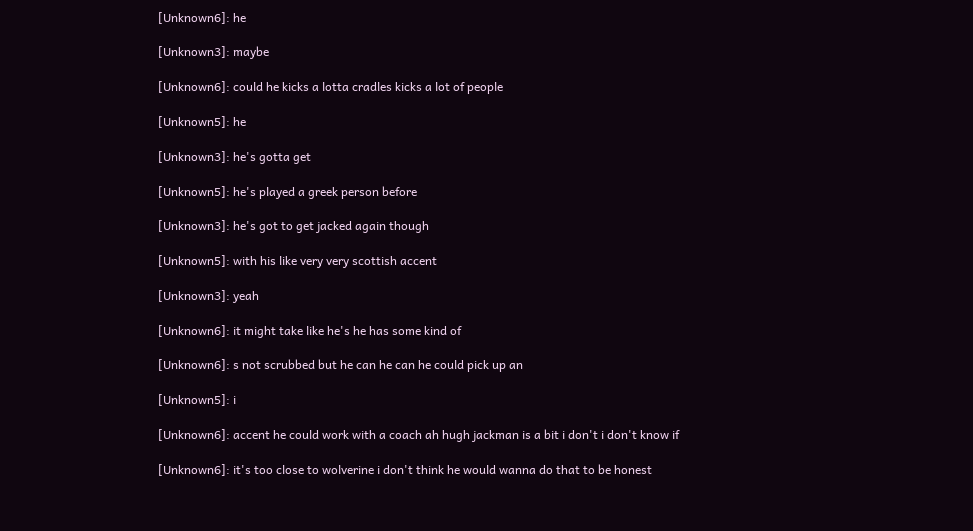[Unknown6]: he

[Unknown3]: maybe

[Unknown6]: could he kicks a lotta cradles kicks a lot of people

[Unknown5]: he

[Unknown3]: he's gotta get

[Unknown5]: he's played a greek person before

[Unknown3]: he's got to get jacked again though

[Unknown5]: with his like very very scottish accent

[Unknown3]: yeah

[Unknown6]: it might take like he's he has some kind of

[Unknown6]: s not scrubbed but he can he can he could pick up an

[Unknown5]: i

[Unknown6]: accent he could work with a coach ah hugh jackman is a bit i don't i don't know if

[Unknown6]: it's too close to wolverine i don't think he would wanna do that to be honest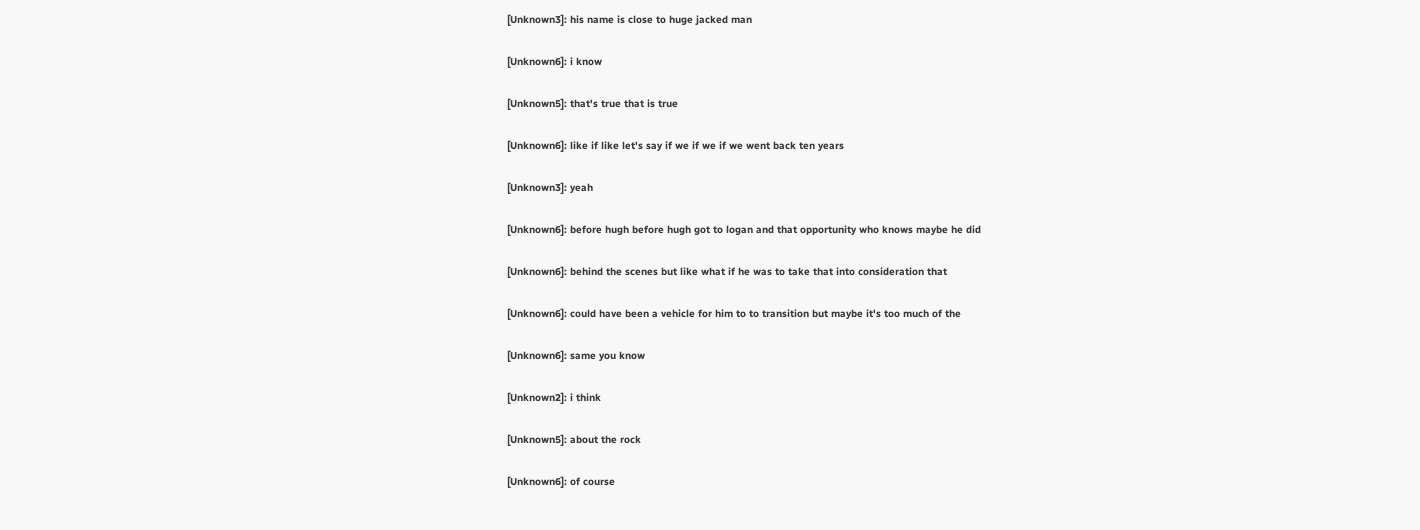[Unknown3]: his name is close to huge jacked man

[Unknown6]: i know

[Unknown5]: that's true that is true

[Unknown6]: like if like let's say if we if we if we went back ten years

[Unknown3]: yeah

[Unknown6]: before hugh before hugh got to logan and that opportunity who knows maybe he did

[Unknown6]: behind the scenes but like what if he was to take that into consideration that

[Unknown6]: could have been a vehicle for him to to transition but maybe it's too much of the

[Unknown6]: same you know

[Unknown2]: i think

[Unknown5]: about the rock

[Unknown6]: of course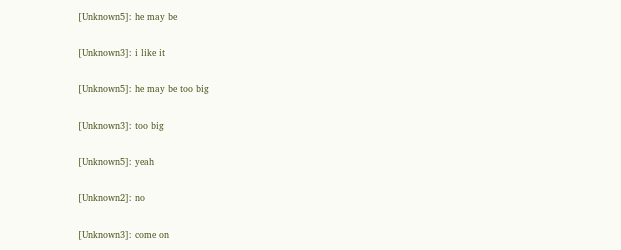[Unknown5]: he may be

[Unknown3]: i like it

[Unknown5]: he may be too big

[Unknown3]: too big

[Unknown5]: yeah

[Unknown2]: no

[Unknown3]: come on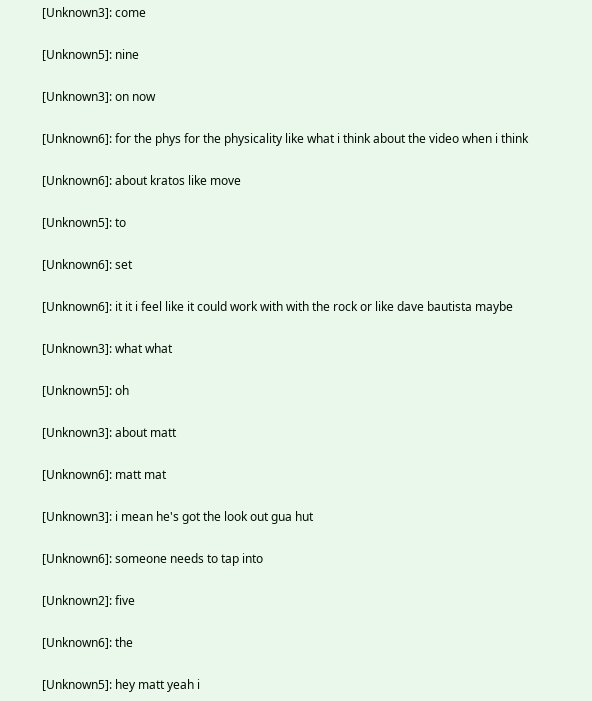[Unknown3]: come

[Unknown5]: nine

[Unknown3]: on now

[Unknown6]: for the phys for the physicality like what i think about the video when i think

[Unknown6]: about kratos like move

[Unknown5]: to

[Unknown6]: set

[Unknown6]: it it i feel like it could work with with the rock or like dave bautista maybe

[Unknown3]: what what

[Unknown5]: oh

[Unknown3]: about matt

[Unknown6]: matt mat

[Unknown3]: i mean he's got the look out gua hut

[Unknown6]: someone needs to tap into

[Unknown2]: five

[Unknown6]: the

[Unknown5]: hey matt yeah i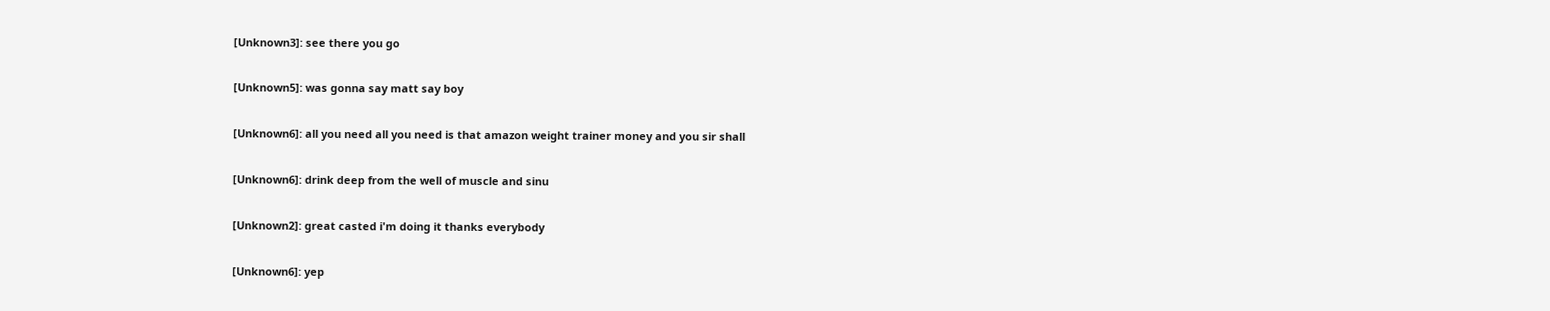[Unknown3]: see there you go

[Unknown5]: was gonna say matt say boy

[Unknown6]: all you need all you need is that amazon weight trainer money and you sir shall

[Unknown6]: drink deep from the well of muscle and sinu

[Unknown2]: great casted i'm doing it thanks everybody

[Unknown6]: yep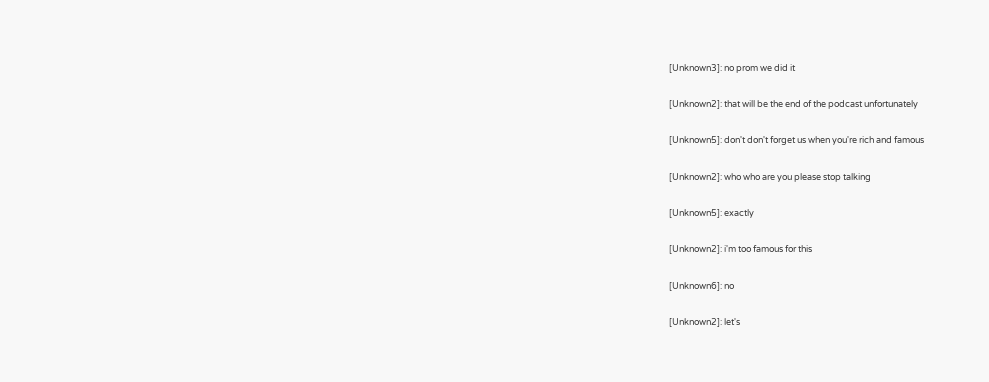[Unknown3]: no prom we did it

[Unknown2]: that will be the end of the podcast unfortunately

[Unknown5]: don't don't forget us when you're rich and famous

[Unknown2]: who who are you please stop talking

[Unknown5]: exactly

[Unknown2]: i'm too famous for this

[Unknown6]: no

[Unknown2]: let's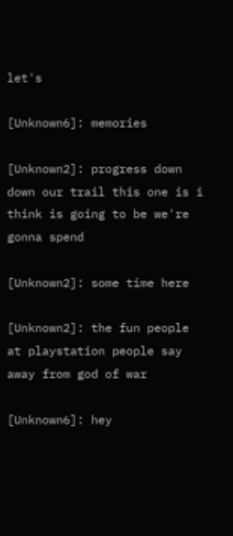let's

[Unknown6]: memories

[Unknown2]: progress down down our trail this one is i think is going to be we're gonna spend

[Unknown2]: some time here

[Unknown2]: the fun people at playstation people say away from god of war

[Unknown6]: hey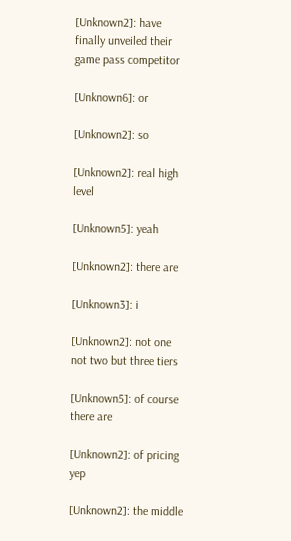[Unknown2]: have finally unveiled their game pass competitor

[Unknown6]: or

[Unknown2]: so

[Unknown2]: real high level

[Unknown5]: yeah

[Unknown2]: there are

[Unknown3]: i

[Unknown2]: not one not two but three tiers

[Unknown5]: of course there are

[Unknown2]: of pricing yep

[Unknown2]: the middle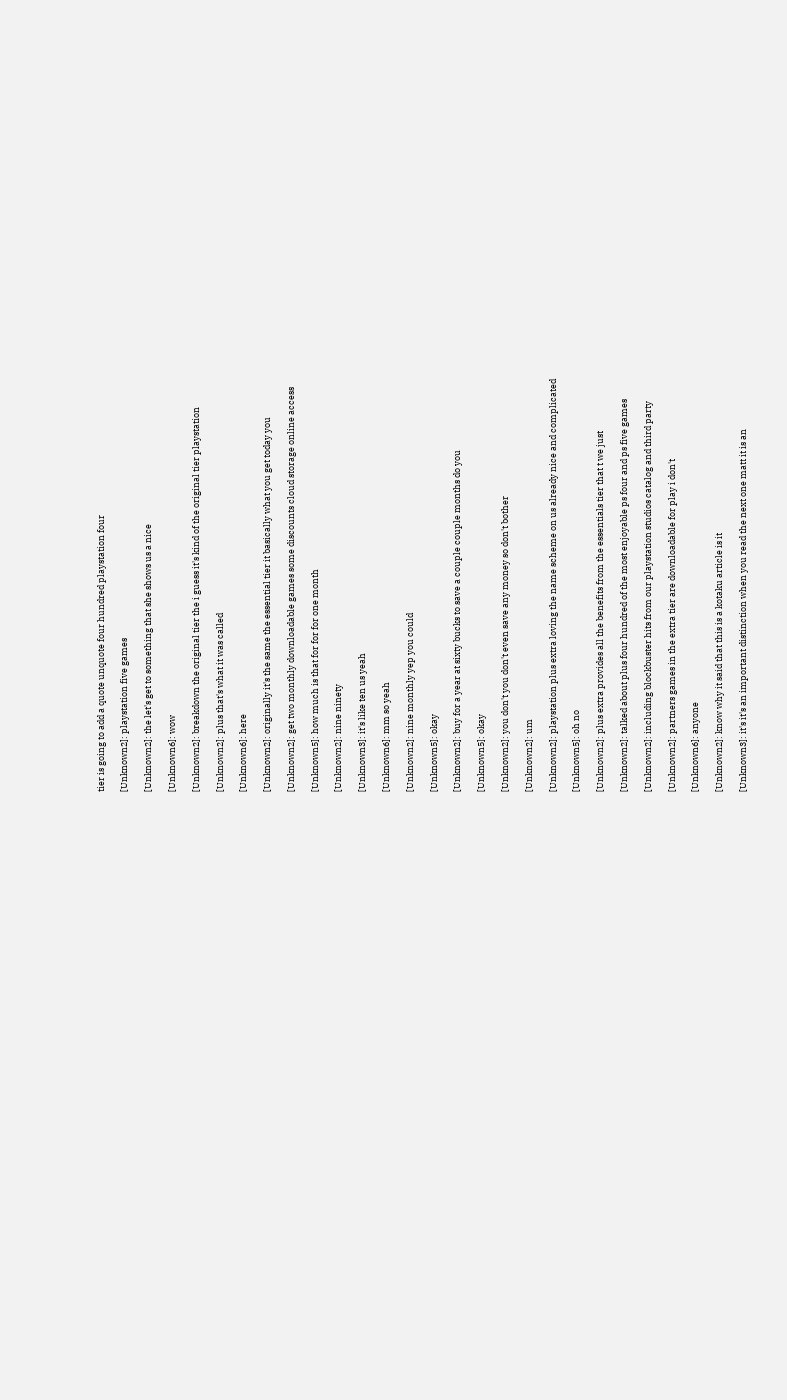tier is going to add a quote unquote four hundred playstation four

[Unknown2]: playstation five games

[Unknown2]: the let's get to something that she shows us a nice

[Unknown6]: wow

[Unknown2]: breakdown the original tier the i guess it's kind of the original tier playstation

[Unknown2]: plus that's what it was called

[Unknown6]: here

[Unknown2]: originally it's the same the essential tier it basically what you get today you

[Unknown2]: get two monthly downloadable games some discounts cloud storage online access

[Unknown5]: how much is that for for for one month

[Unknown2]: nine ninety

[Unknown3]: it's like ten us yeah

[Unknown6]: mm so yeah

[Unknown2]: nine monthly yep you could

[Unknown5]: okay

[Unknown2]: buy for a year at sixty bucks to save a couple couple months do you

[Unknown5]: okay

[Unknown2]: you don't you don't even save any money so don't bother

[Unknown2]: um

[Unknown2]: playstation plus extra loving the name scheme on us already nice and complicated

[Unknown5]: oh no

[Unknown2]: plus extra provides all the benefits from the essentials tier that t we just

[Unknown2]: talked about plus four hundred of the most enjoyable ps four and ps five games

[Unknown2]: including blockbuster hits from our playstation studios catalog and third party

[Unknown2]: partners games in the extra tier are downloadable for play i don't

[Unknown6]: anyone

[Unknown2]: know why it said that this is a kotaku article is it

[Unknown3]: it's it's an important distinction when you read the next one matt it is an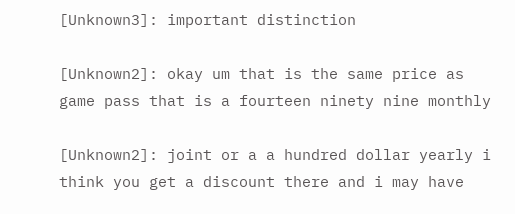[Unknown3]: important distinction

[Unknown2]: okay um that is the same price as game pass that is a fourteen ninety nine monthly

[Unknown2]: joint or a a hundred dollar yearly i think you get a discount there and i may have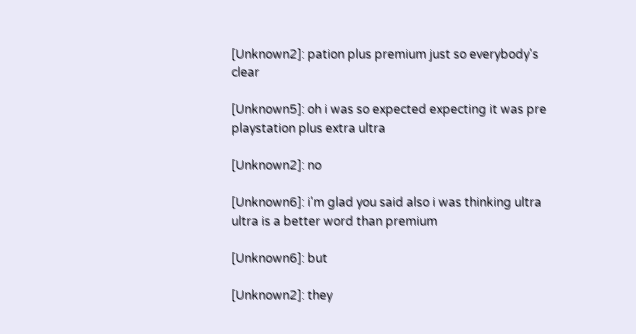[Unknown2]: pation plus premium just so everybody's clear

[Unknown5]: oh i was so expected expecting it was pre playstation plus extra ultra

[Unknown2]: no

[Unknown6]: i'm glad you said also i was thinking ultra ultra is a better word than premium

[Unknown6]: but

[Unknown2]: they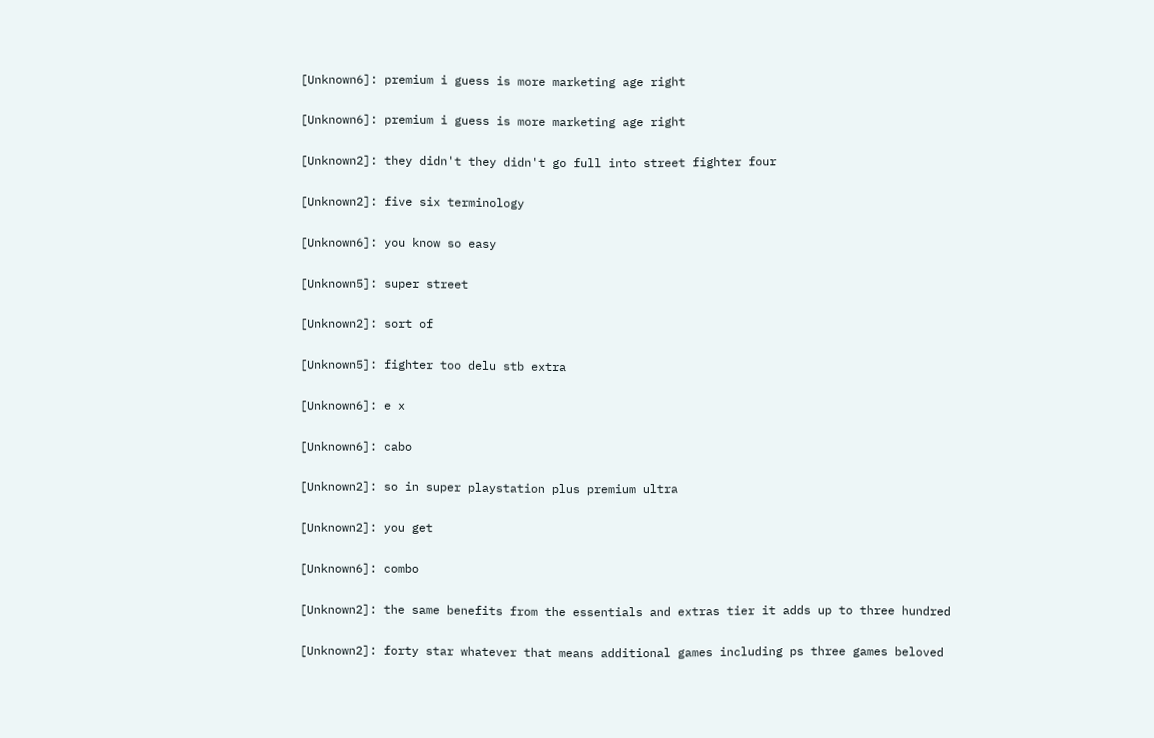[Unknown6]: premium i guess is more marketing age right

[Unknown6]: premium i guess is more marketing age right

[Unknown2]: they didn't they didn't go full into street fighter four

[Unknown2]: five six terminology

[Unknown6]: you know so easy

[Unknown5]: super street

[Unknown2]: sort of

[Unknown5]: fighter too delu stb extra

[Unknown6]: e x

[Unknown6]: cabo

[Unknown2]: so in super playstation plus premium ultra

[Unknown2]: you get

[Unknown6]: combo

[Unknown2]: the same benefits from the essentials and extras tier it adds up to three hundred

[Unknown2]: forty star whatever that means additional games including ps three games beloved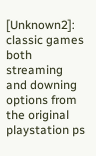[Unknown2]: classic games both streaming and downing options from the original playstation ps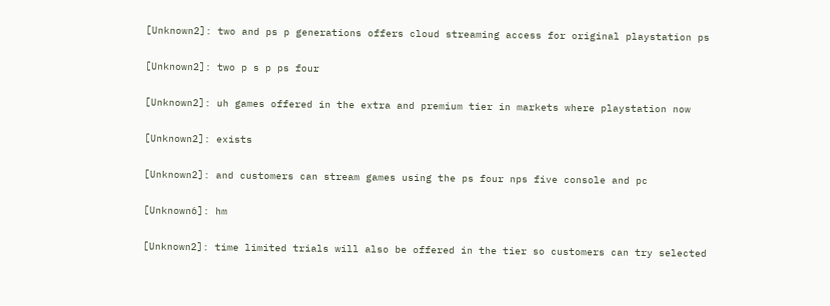[Unknown2]: two and ps p generations offers cloud streaming access for original playstation ps

[Unknown2]: two p s p ps four

[Unknown2]: uh games offered in the extra and premium tier in markets where playstation now

[Unknown2]: exists

[Unknown2]: and customers can stream games using the ps four nps five console and pc

[Unknown6]: hm

[Unknown2]: time limited trials will also be offered in the tier so customers can try selected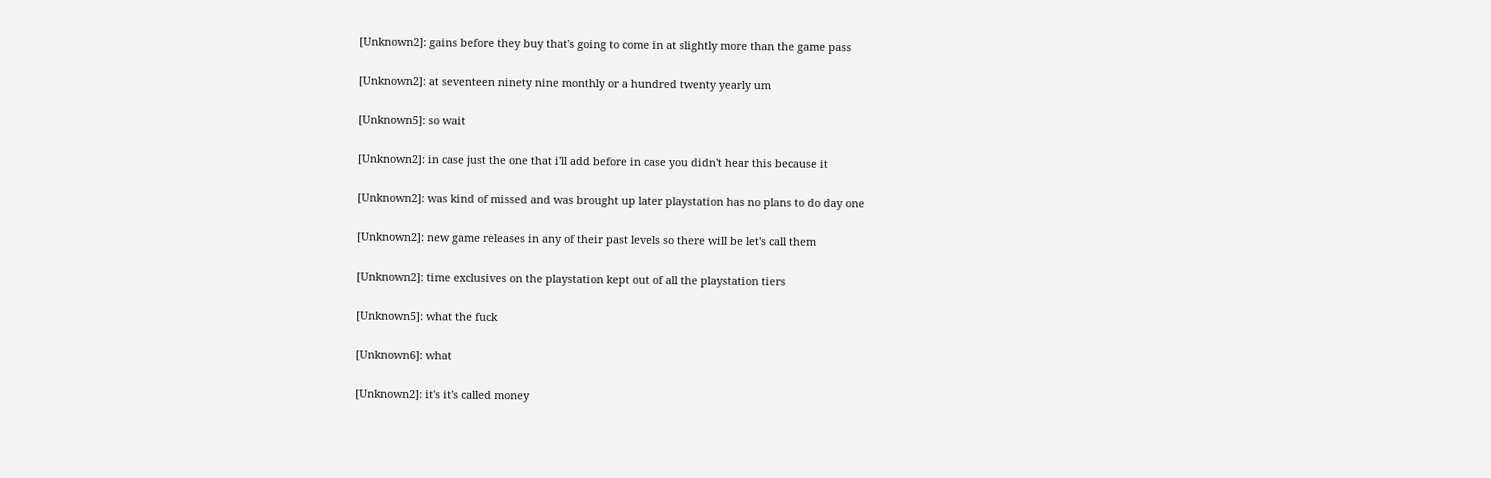[Unknown2]: gains before they buy that's going to come in at slightly more than the game pass

[Unknown2]: at seventeen ninety nine monthly or a hundred twenty yearly um

[Unknown5]: so wait

[Unknown2]: in case just the one that i'll add before in case you didn't hear this because it

[Unknown2]: was kind of missed and was brought up later playstation has no plans to do day one

[Unknown2]: new game releases in any of their past levels so there will be let's call them

[Unknown2]: time exclusives on the playstation kept out of all the playstation tiers

[Unknown5]: what the fuck

[Unknown6]: what

[Unknown2]: it's it's called money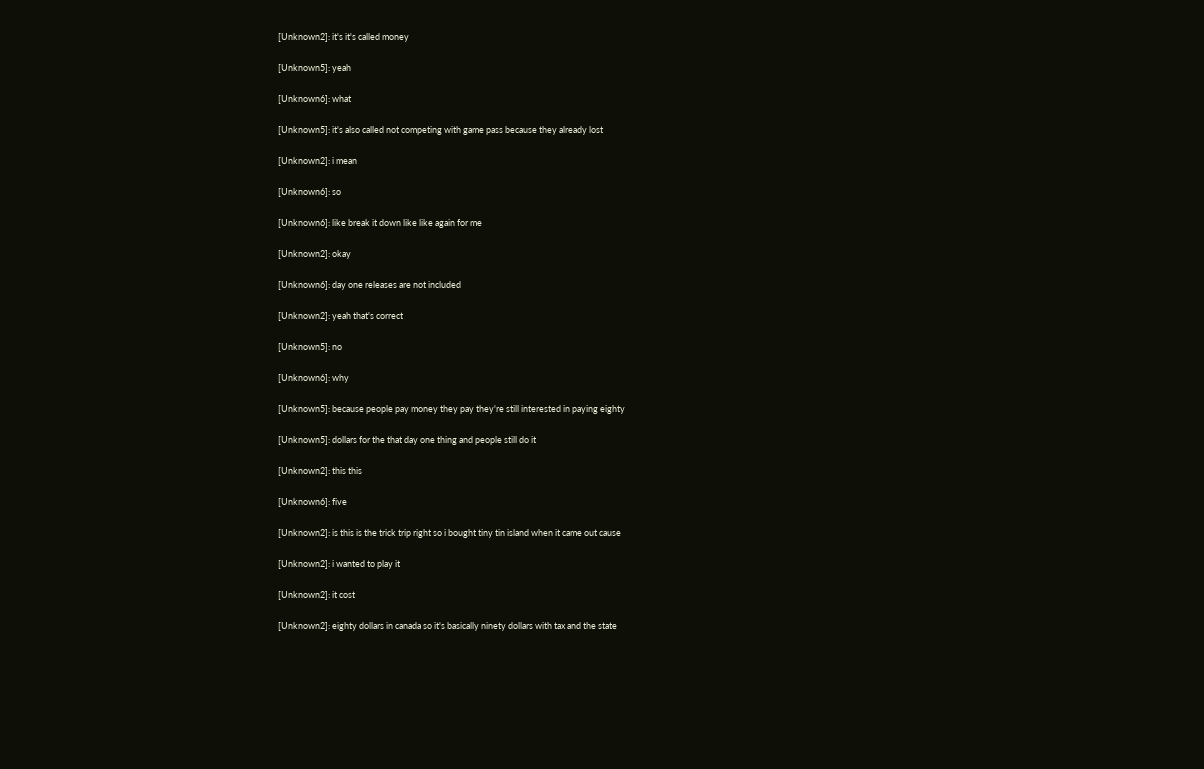[Unknown2]: it's it's called money

[Unknown5]: yeah

[Unknown6]: what

[Unknown5]: it's also called not competing with game pass because they already lost

[Unknown2]: i mean

[Unknown6]: so

[Unknown6]: like break it down like like again for me

[Unknown2]: okay

[Unknown6]: day one releases are not included

[Unknown2]: yeah that's correct

[Unknown5]: no

[Unknown6]: why

[Unknown5]: because people pay money they pay they're still interested in paying eighty

[Unknown5]: dollars for the that day one thing and people still do it

[Unknown2]: this this

[Unknown6]: five

[Unknown2]: is this is the trick trip right so i bought tiny tin island when it came out cause

[Unknown2]: i wanted to play it

[Unknown2]: it cost

[Unknown2]: eighty dollars in canada so it's basically ninety dollars with tax and the state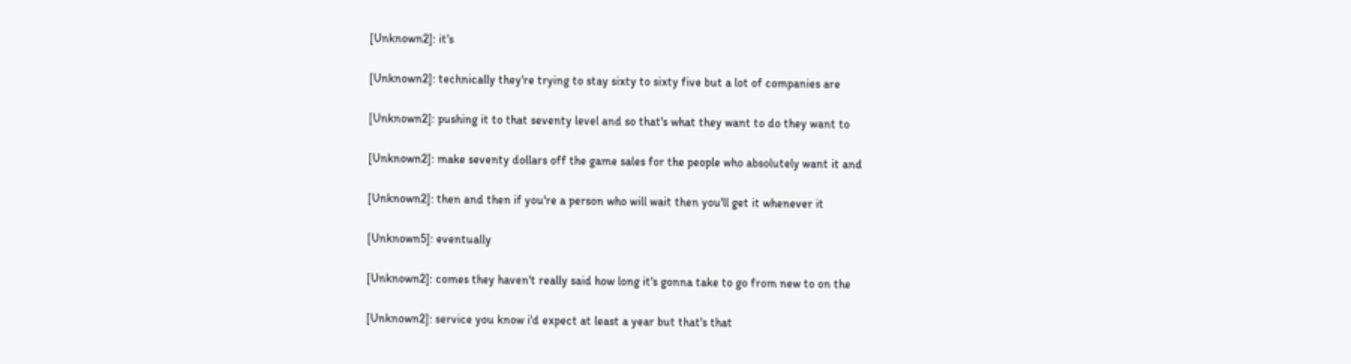[Unknown2]: it's

[Unknown2]: technically they're trying to stay sixty to sixty five but a lot of companies are

[Unknown2]: pushing it to that seventy level and so that's what they want to do they want to

[Unknown2]: make seventy dollars off the game sales for the people who absolutely want it and

[Unknown2]: then and then if you're a person who will wait then you'll get it whenever it

[Unknown5]: eventually

[Unknown2]: comes they haven't really said how long it's gonna take to go from new to on the

[Unknown2]: service you know i'd expect at least a year but that's that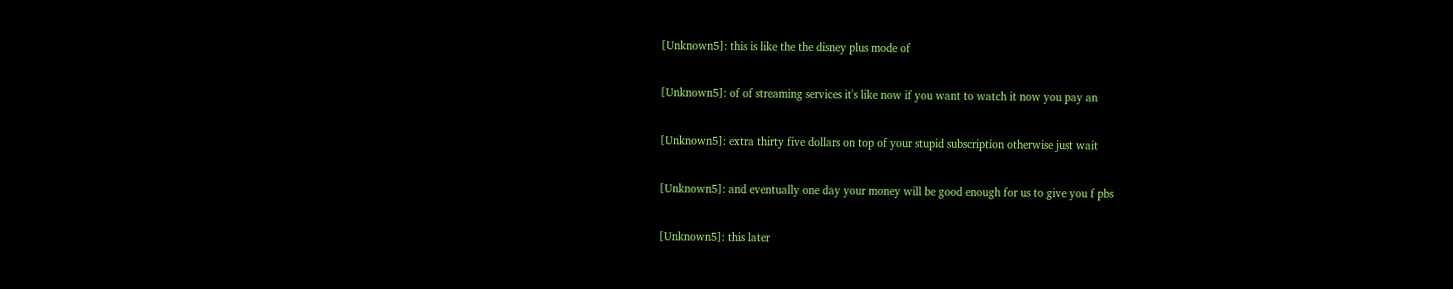[Unknown5]: this is like the the disney plus mode of

[Unknown5]: of of streaming services it's like now if you want to watch it now you pay an

[Unknown5]: extra thirty five dollars on top of your stupid subscription otherwise just wait

[Unknown5]: and eventually one day your money will be good enough for us to give you f pbs

[Unknown5]: this later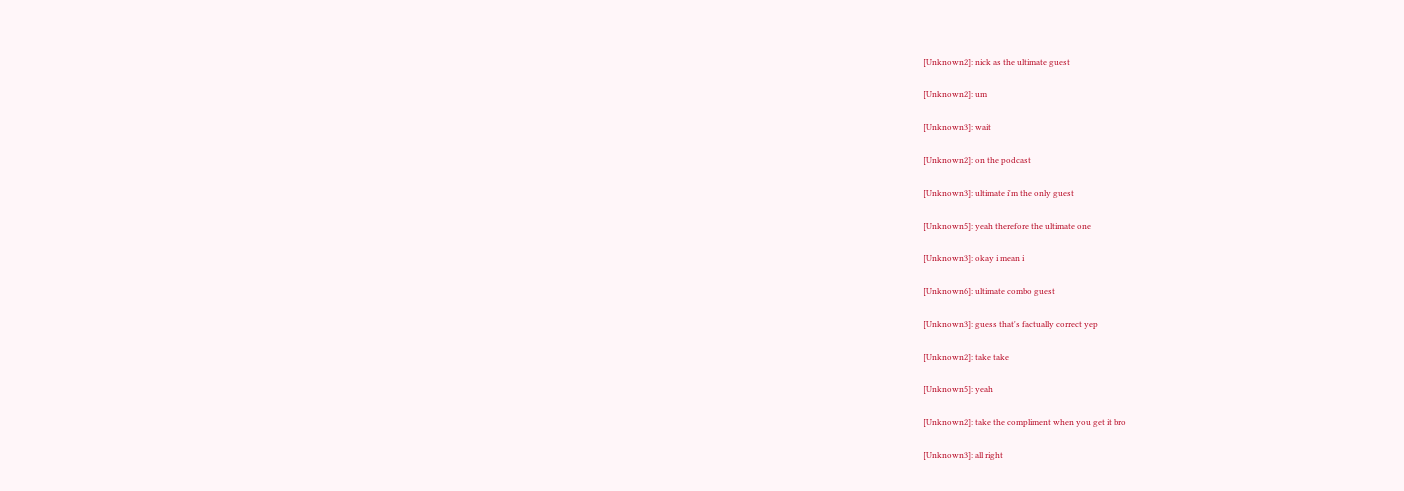[Unknown2]: nick as the ultimate guest

[Unknown2]: um

[Unknown3]: wait

[Unknown2]: on the podcast

[Unknown3]: ultimate i'm the only guest

[Unknown5]: yeah therefore the ultimate one

[Unknown3]: okay i mean i

[Unknown6]: ultimate combo guest

[Unknown3]: guess that's factually correct yep

[Unknown2]: take take

[Unknown5]: yeah

[Unknown2]: take the compliment when you get it bro

[Unknown3]: all right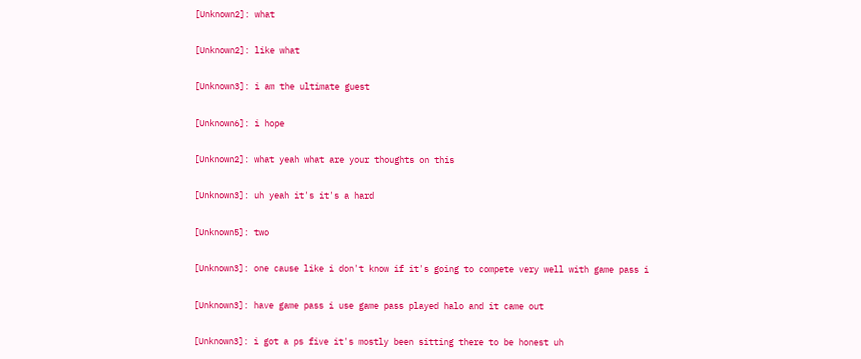[Unknown2]: what

[Unknown2]: like what

[Unknown3]: i am the ultimate guest

[Unknown6]: i hope

[Unknown2]: what yeah what are your thoughts on this

[Unknown3]: uh yeah it's it's a hard

[Unknown5]: two

[Unknown3]: one cause like i don't know if it's going to compete very well with game pass i

[Unknown3]: have game pass i use game pass played halo and it came out

[Unknown3]: i got a ps five it's mostly been sitting there to be honest uh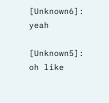[Unknown6]: yeah

[Unknown5]: oh like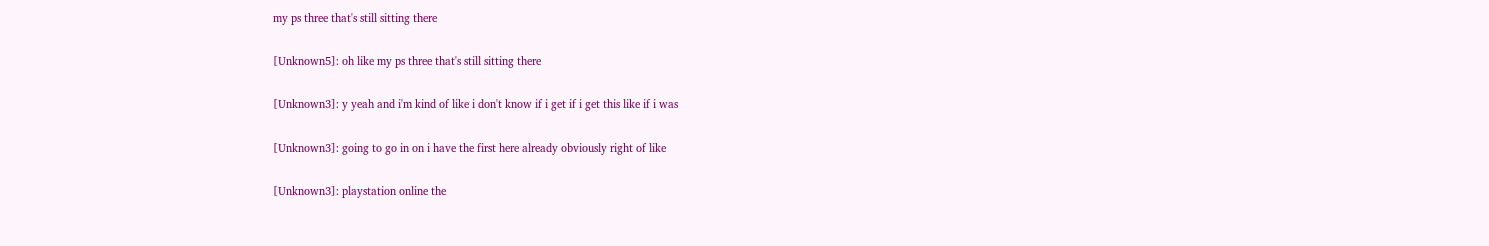my ps three that's still sitting there

[Unknown5]: oh like my ps three that's still sitting there

[Unknown3]: y yeah and i'm kind of like i don't know if i get if i get this like if i was

[Unknown3]: going to go in on i have the first here already obviously right of like

[Unknown3]: playstation online the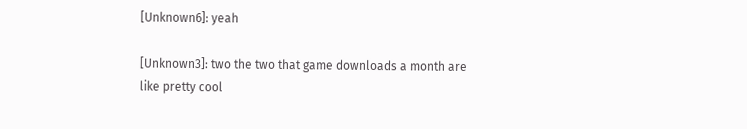[Unknown6]: yeah

[Unknown3]: two the two that game downloads a month are like pretty cool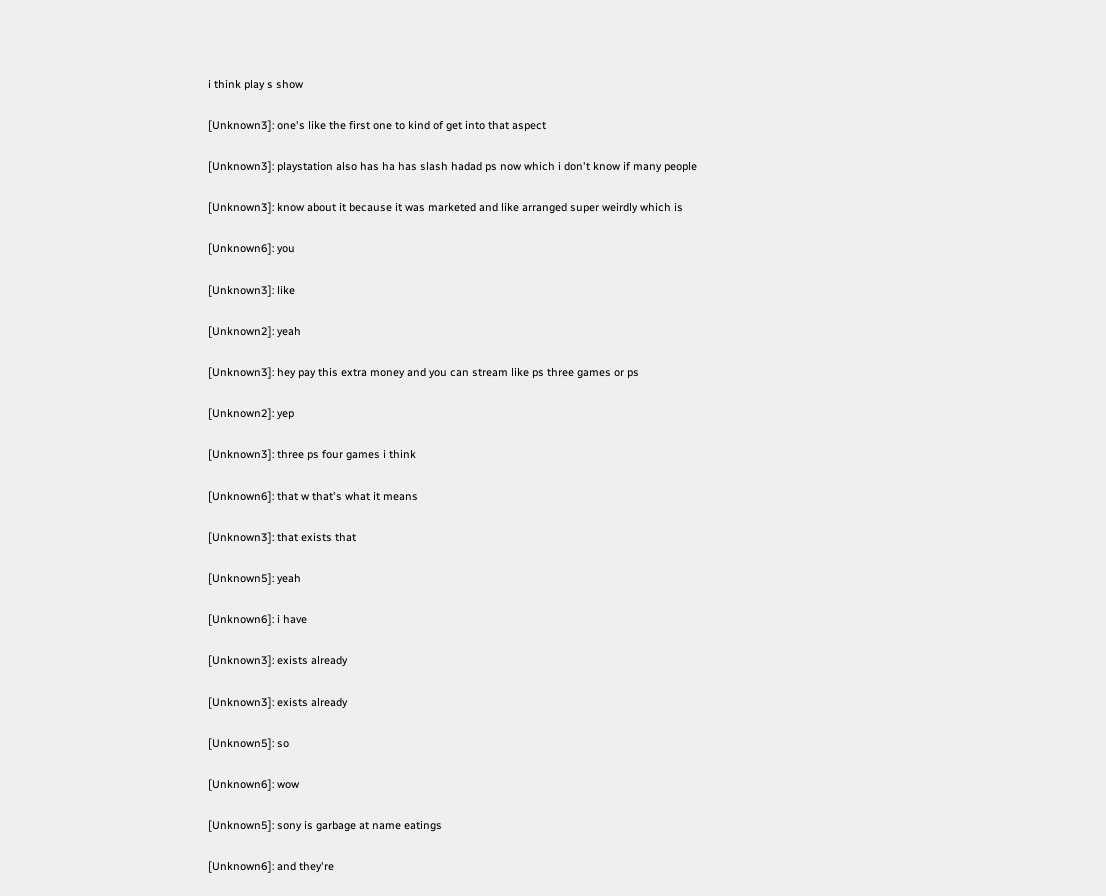i think play s show

[Unknown3]: one's like the first one to kind of get into that aspect

[Unknown3]: playstation also has ha has slash hadad ps now which i don't know if many people

[Unknown3]: know about it because it was marketed and like arranged super weirdly which is

[Unknown6]: you

[Unknown3]: like

[Unknown2]: yeah

[Unknown3]: hey pay this extra money and you can stream like ps three games or ps

[Unknown2]: yep

[Unknown3]: three ps four games i think

[Unknown6]: that w that's what it means

[Unknown3]: that exists that

[Unknown5]: yeah

[Unknown6]: i have

[Unknown3]: exists already

[Unknown3]: exists already

[Unknown5]: so

[Unknown6]: wow

[Unknown5]: sony is garbage at name eatings

[Unknown6]: and they're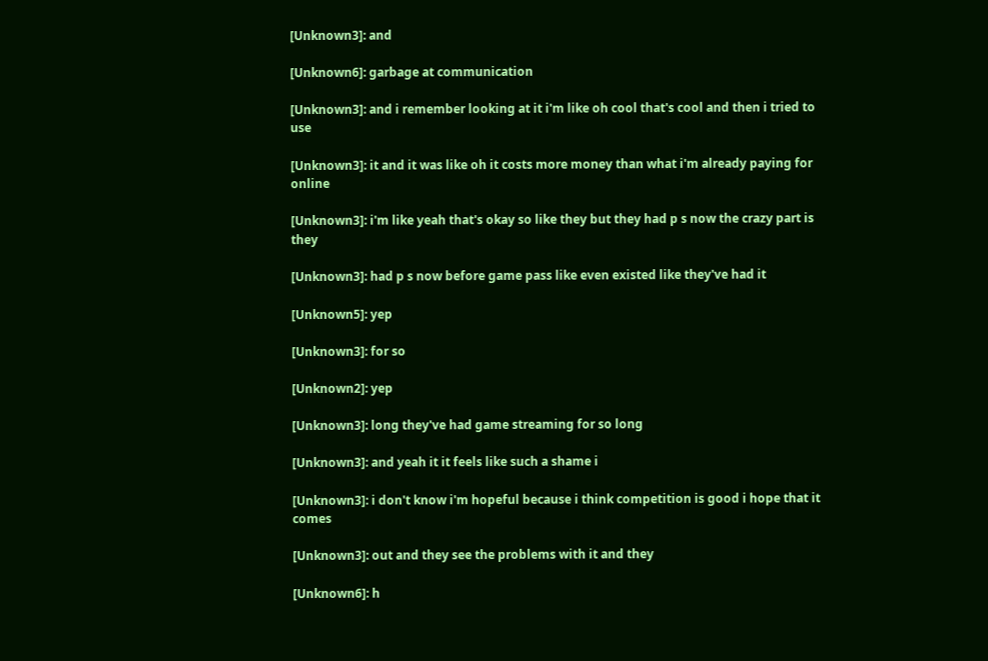[Unknown3]: and

[Unknown6]: garbage at communication

[Unknown3]: and i remember looking at it i'm like oh cool that's cool and then i tried to use

[Unknown3]: it and it was like oh it costs more money than what i'm already paying for online

[Unknown3]: i'm like yeah that's okay so like they but they had p s now the crazy part is they

[Unknown3]: had p s now before game pass like even existed like they've had it

[Unknown5]: yep

[Unknown3]: for so

[Unknown2]: yep

[Unknown3]: long they've had game streaming for so long

[Unknown3]: and yeah it it feels like such a shame i

[Unknown3]: i don't know i'm hopeful because i think competition is good i hope that it comes

[Unknown3]: out and they see the problems with it and they

[Unknown6]: h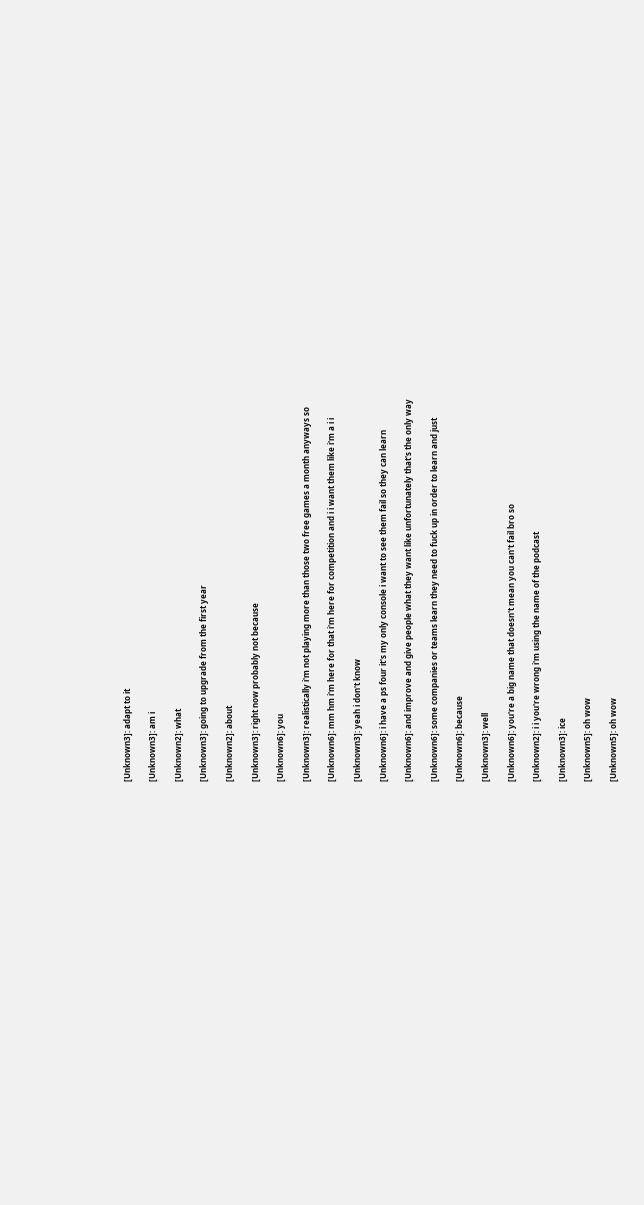[Unknown3]: adapt to it

[Unknown3]: am i

[Unknown2]: what

[Unknown3]: going to upgrade from the first year

[Unknown2]: about

[Unknown3]: right now probably not because

[Unknown6]: you

[Unknown3]: realistically i'm not playing more than those two free games a month anyways so

[Unknown6]: mm hm i'm here for that i'm here for competition and i i want them like i'm a i i

[Unknown3]: yeah i don't know

[Unknown6]: i have a ps four it's my only console i want to see them fail so they can learn

[Unknown6]: and improve and give people what they want like unfortunately that's the only way

[Unknown6]: some companies or teams learn they need to fuck up in order to learn and just

[Unknown6]: because

[Unknown3]: well

[Unknown6]: you're a big name that doesn't mean you can't fail bro so

[Unknown2]: i i you're wrong i'm using the name of the podcast

[Unknown3]: ice

[Unknown5]: oh wow

[Unknown5]: oh wow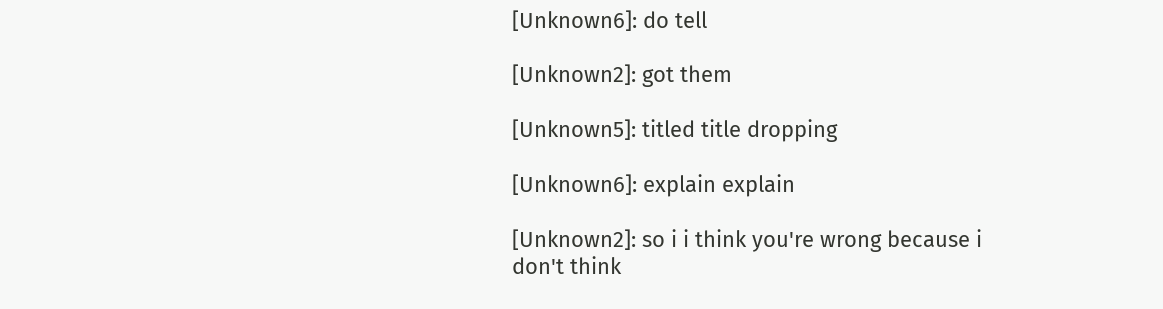[Unknown6]: do tell

[Unknown2]: got them

[Unknown5]: titled title dropping

[Unknown6]: explain explain

[Unknown2]: so i i think you're wrong because i don't think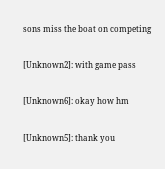sons miss the boat on competing

[Unknown2]: with game pass

[Unknown6]: okay how hm

[Unknown5]: thank you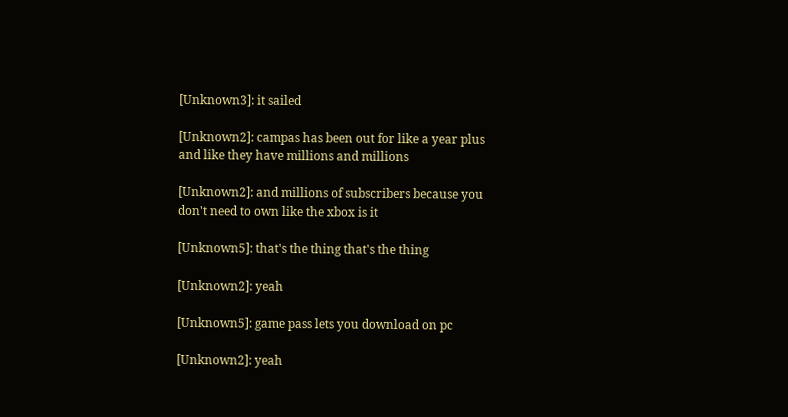[Unknown3]: it sailed

[Unknown2]: campas has been out for like a year plus and like they have millions and millions

[Unknown2]: and millions of subscribers because you don't need to own like the xbox is it

[Unknown5]: that's the thing that's the thing

[Unknown2]: yeah

[Unknown5]: game pass lets you download on pc

[Unknown2]: yeah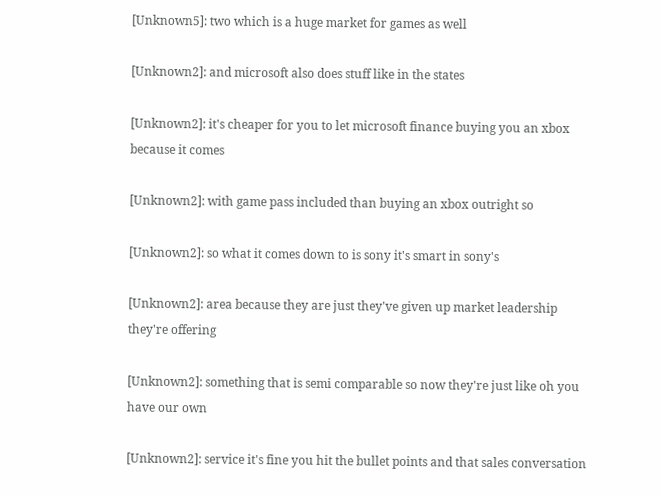[Unknown5]: two which is a huge market for games as well

[Unknown2]: and microsoft also does stuff like in the states

[Unknown2]: it's cheaper for you to let microsoft finance buying you an xbox because it comes

[Unknown2]: with game pass included than buying an xbox outright so

[Unknown2]: so what it comes down to is sony it's smart in sony's

[Unknown2]: area because they are just they've given up market leadership they're offering

[Unknown2]: something that is semi comparable so now they're just like oh you have our own

[Unknown2]: service it's fine you hit the bullet points and that sales conversation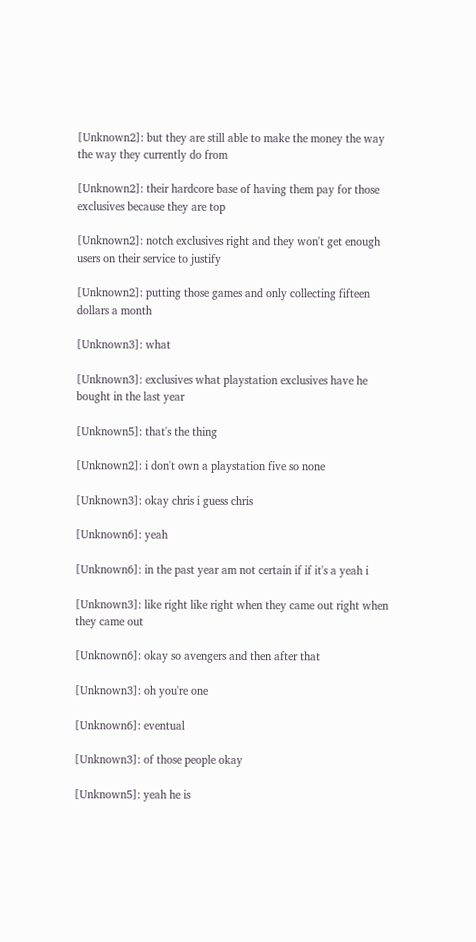[Unknown2]: but they are still able to make the money the way the way they currently do from

[Unknown2]: their hardcore base of having them pay for those exclusives because they are top

[Unknown2]: notch exclusives right and they won't get enough users on their service to justify

[Unknown2]: putting those games and only collecting fifteen dollars a month

[Unknown3]: what

[Unknown3]: exclusives what playstation exclusives have he bought in the last year

[Unknown5]: that's the thing

[Unknown2]: i don't own a playstation five so none

[Unknown3]: okay chris i guess chris

[Unknown6]: yeah

[Unknown6]: in the past year am not certain if if it's a yeah i

[Unknown3]: like right like right when they came out right when they came out

[Unknown6]: okay so avengers and then after that

[Unknown3]: oh you're one

[Unknown6]: eventual

[Unknown3]: of those people okay

[Unknown5]: yeah he is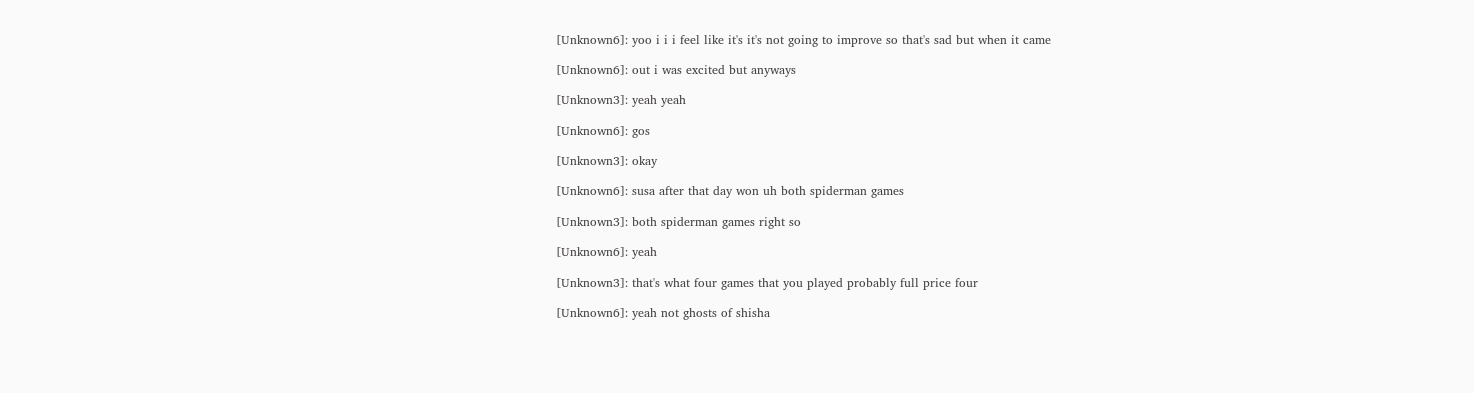[Unknown6]: yoo i i i feel like it's it's not going to improve so that's sad but when it came

[Unknown6]: out i was excited but anyways

[Unknown3]: yeah yeah

[Unknown6]: gos

[Unknown3]: okay

[Unknown6]: susa after that day won uh both spiderman games

[Unknown3]: both spiderman games right so

[Unknown6]: yeah

[Unknown3]: that's what four games that you played probably full price four

[Unknown6]: yeah not ghosts of shisha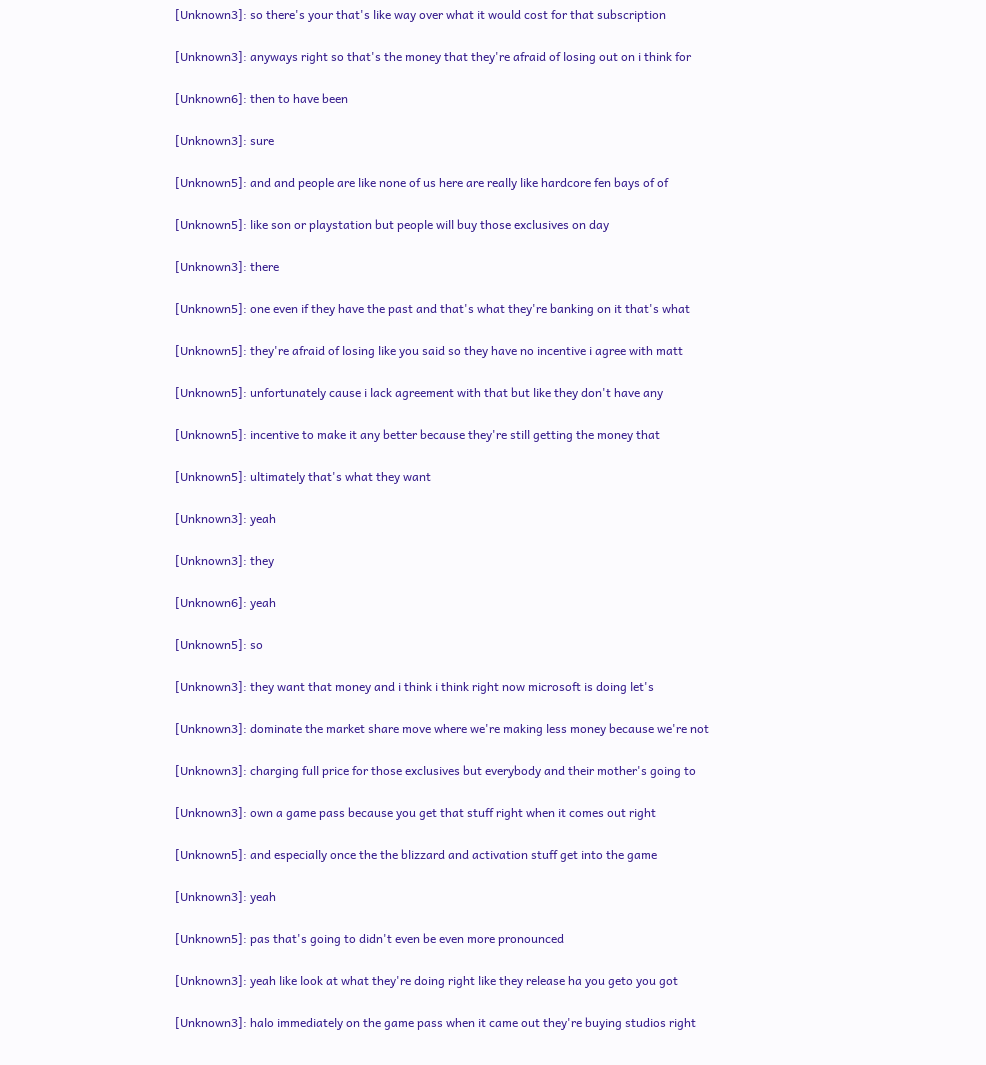[Unknown3]: so there's your that's like way over what it would cost for that subscription

[Unknown3]: anyways right so that's the money that they're afraid of losing out on i think for

[Unknown6]: then to have been

[Unknown3]: sure

[Unknown5]: and and people are like none of us here are really like hardcore fen bays of of

[Unknown5]: like son or playstation but people will buy those exclusives on day

[Unknown3]: there

[Unknown5]: one even if they have the past and that's what they're banking on it that's what

[Unknown5]: they're afraid of losing like you said so they have no incentive i agree with matt

[Unknown5]: unfortunately cause i lack agreement with that but like they don't have any

[Unknown5]: incentive to make it any better because they're still getting the money that

[Unknown5]: ultimately that's what they want

[Unknown3]: yeah

[Unknown3]: they

[Unknown6]: yeah

[Unknown5]: so

[Unknown3]: they want that money and i think i think right now microsoft is doing let's

[Unknown3]: dominate the market share move where we're making less money because we're not

[Unknown3]: charging full price for those exclusives but everybody and their mother's going to

[Unknown3]: own a game pass because you get that stuff right when it comes out right

[Unknown5]: and especially once the the blizzard and activation stuff get into the game

[Unknown3]: yeah

[Unknown5]: pas that's going to didn't even be even more pronounced

[Unknown3]: yeah like look at what they're doing right like they release ha you geto you got

[Unknown3]: halo immediately on the game pass when it came out they're buying studios right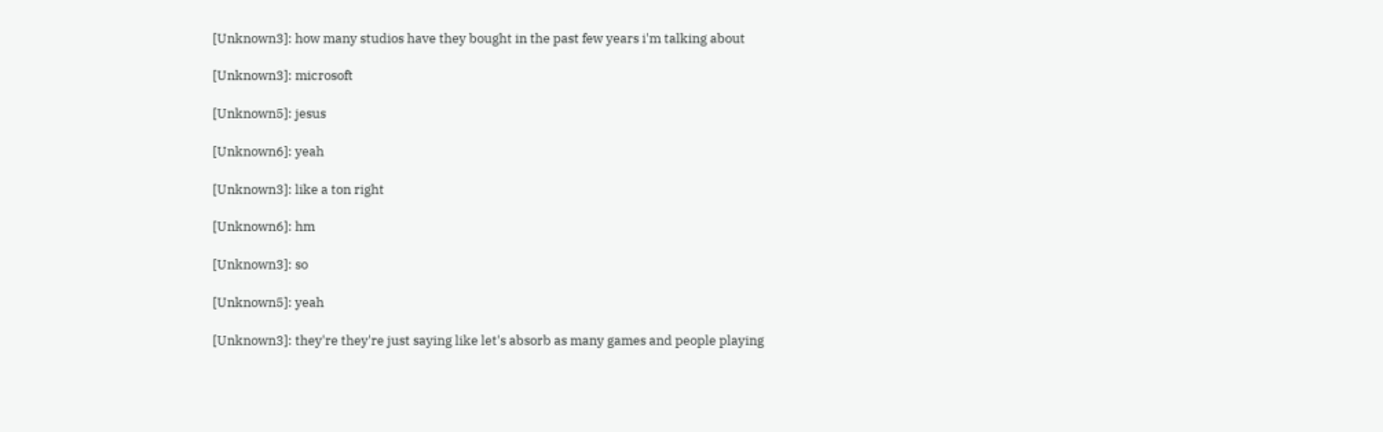[Unknown3]: how many studios have they bought in the past few years i'm talking about

[Unknown3]: microsoft

[Unknown5]: jesus

[Unknown6]: yeah

[Unknown3]: like a ton right

[Unknown6]: hm

[Unknown3]: so

[Unknown5]: yeah

[Unknown3]: they're they're just saying like let's absorb as many games and people playing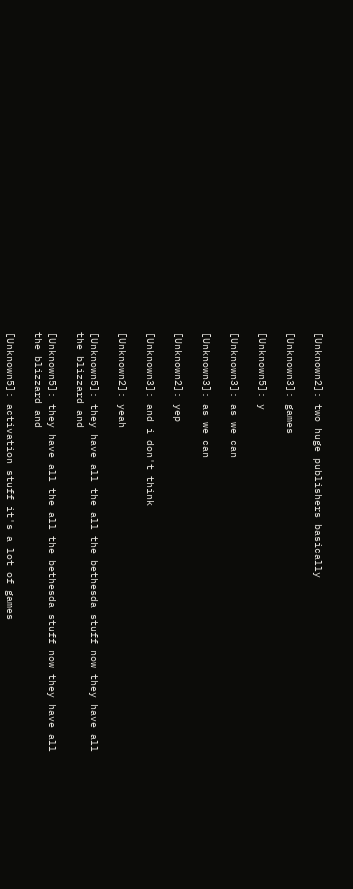[Unknown2]: two huge publishers basically

[Unknown3]: games

[Unknown5]: y

[Unknown3]: as we can

[Unknown3]: as we can

[Unknown2]: yep

[Unknown3]: and i don't think

[Unknown2]: yeah

[Unknown5]: they have all the all the bethesda stuff now they have all the blizzard and

[Unknown5]: they have all the all the bethesda stuff now they have all the blizzard and

[Unknown5]: activation stuff it's a lot of games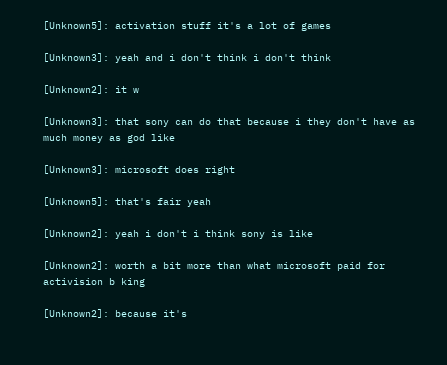[Unknown5]: activation stuff it's a lot of games

[Unknown3]: yeah and i don't think i don't think

[Unknown2]: it w

[Unknown3]: that sony can do that because i they don't have as much money as god like

[Unknown3]: microsoft does right

[Unknown5]: that's fair yeah

[Unknown2]: yeah i don't i think sony is like

[Unknown2]: worth a bit more than what microsoft paid for activision b king

[Unknown2]: because it's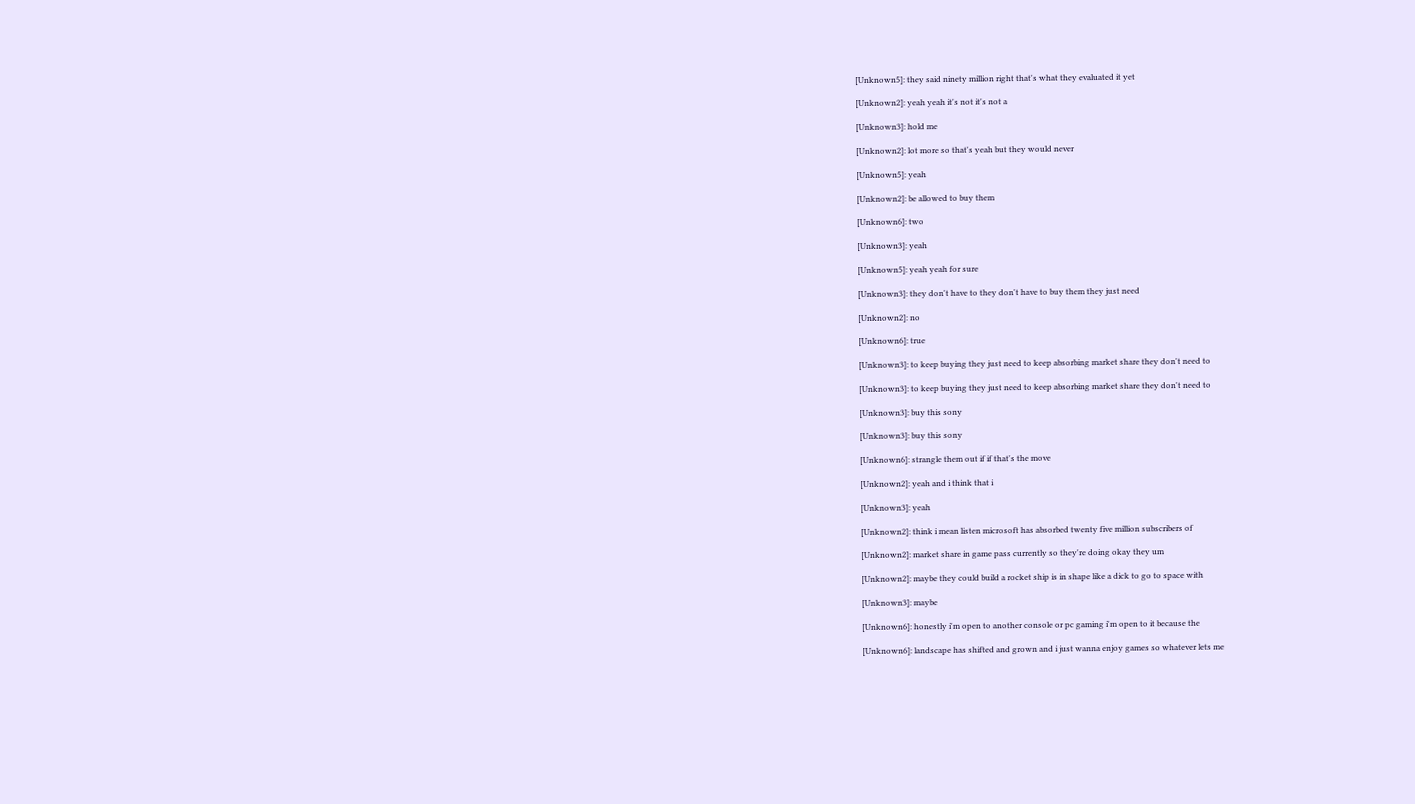[Unknown5]: they said ninety million right that's what they evaluated it yet

[Unknown2]: yeah yeah it's not it's not a

[Unknown3]: hold me

[Unknown2]: lot more so that's yeah but they would never

[Unknown5]: yeah

[Unknown2]: be allowed to buy them

[Unknown6]: two

[Unknown3]: yeah

[Unknown5]: yeah yeah for sure

[Unknown3]: they don't have to they don't have to buy them they just need

[Unknown2]: no

[Unknown6]: true

[Unknown3]: to keep buying they just need to keep absorbing market share they don't need to

[Unknown3]: to keep buying they just need to keep absorbing market share they don't need to

[Unknown3]: buy this sony

[Unknown3]: buy this sony

[Unknown6]: strangle them out if if that's the move

[Unknown2]: yeah and i think that i

[Unknown3]: yeah

[Unknown2]: think i mean listen microsoft has absorbed twenty five million subscribers of

[Unknown2]: market share in game pass currently so they're doing okay they um

[Unknown2]: maybe they could build a rocket ship is in shape like a dick to go to space with

[Unknown3]: maybe

[Unknown6]: honestly i'm open to another console or pc gaming i'm open to it because the

[Unknown6]: landscape has shifted and grown and i just wanna enjoy games so whatever lets me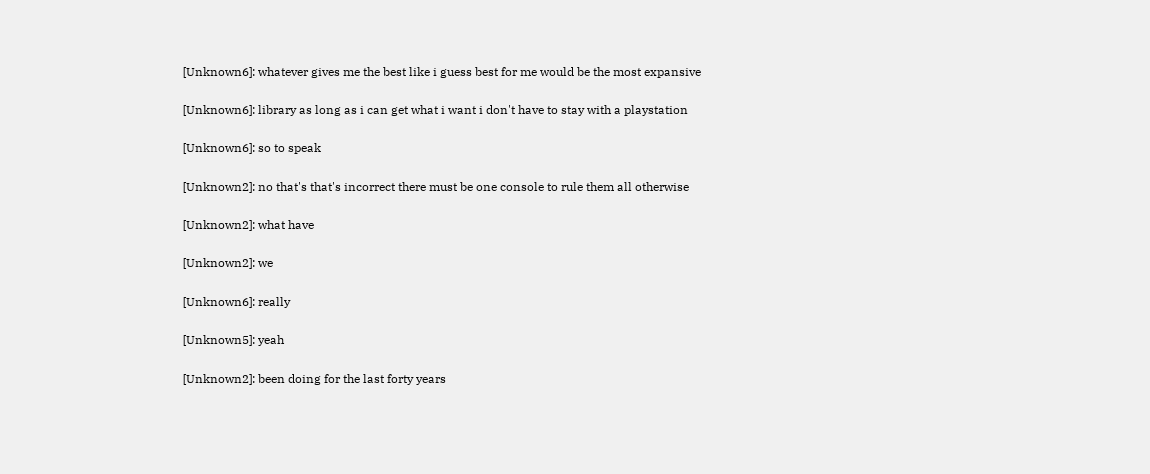[Unknown6]: whatever gives me the best like i guess best for me would be the most expansive

[Unknown6]: library as long as i can get what i want i don't have to stay with a playstation

[Unknown6]: so to speak

[Unknown2]: no that's that's incorrect there must be one console to rule them all otherwise

[Unknown2]: what have

[Unknown2]: we

[Unknown6]: really

[Unknown5]: yeah

[Unknown2]: been doing for the last forty years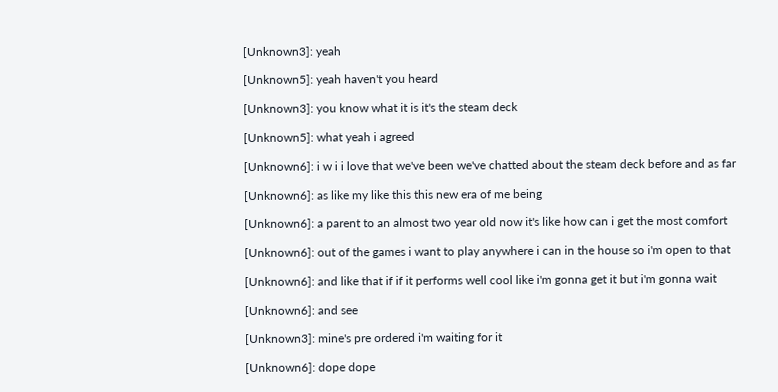[Unknown3]: yeah

[Unknown5]: yeah haven't you heard

[Unknown3]: you know what it is it's the steam deck

[Unknown5]: what yeah i agreed

[Unknown6]: i w i i love that we've been we've chatted about the steam deck before and as far

[Unknown6]: as like my like this this new era of me being

[Unknown6]: a parent to an almost two year old now it's like how can i get the most comfort

[Unknown6]: out of the games i want to play anywhere i can in the house so i'm open to that

[Unknown6]: and like that if if it performs well cool like i'm gonna get it but i'm gonna wait

[Unknown6]: and see

[Unknown3]: mine's pre ordered i'm waiting for it

[Unknown6]: dope dope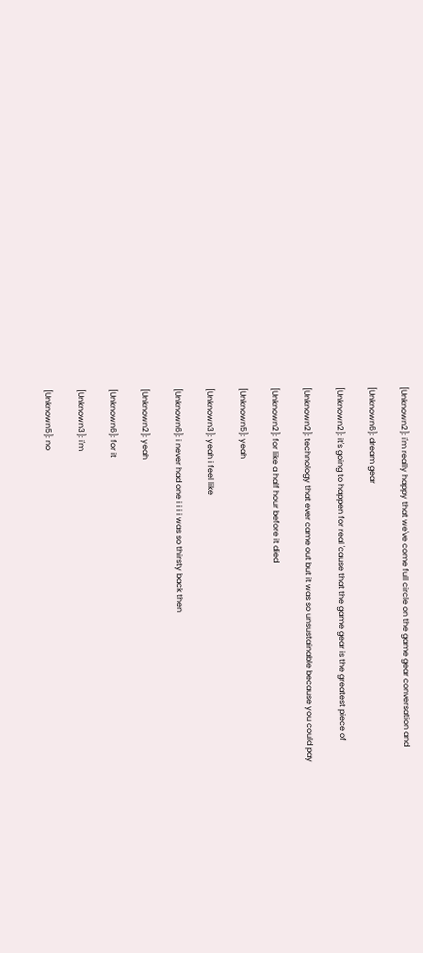[Unknown2]: i'm really happy that we've come full circle on the game gear conversation and

[Unknown6]: dream gear

[Unknown2]: it's going to happen for real 'cause that the game gear is the greatest piece of

[Unknown2]: technology that ever came out but it was so unsustainable because you could pay

[Unknown2]: for like a half hour before it died

[Unknown5]: yeah

[Unknown3]: yeah i feel like

[Unknown6]: i never had one i i i i was so thirsty back then

[Unknown2]: yeah

[Unknown6]: for it

[Unknown3]: i'm

[Unknown5]: no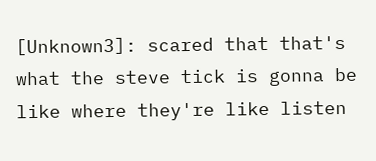[Unknown3]: scared that that's what the steve tick is gonna be like where they're like listen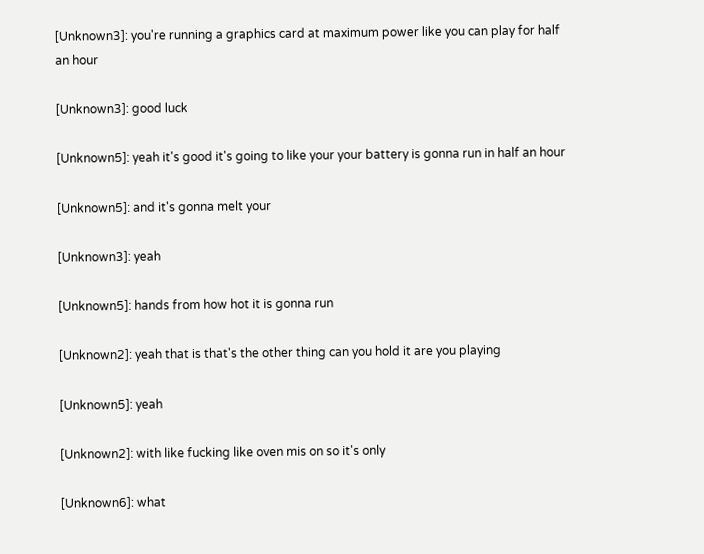[Unknown3]: you're running a graphics card at maximum power like you can play for half an hour

[Unknown3]: good luck

[Unknown5]: yeah it's good it's going to like your your battery is gonna run in half an hour

[Unknown5]: and it's gonna melt your

[Unknown3]: yeah

[Unknown5]: hands from how hot it is gonna run

[Unknown2]: yeah that is that's the other thing can you hold it are you playing

[Unknown5]: yeah

[Unknown2]: with like fucking like oven mis on so it's only

[Unknown6]: what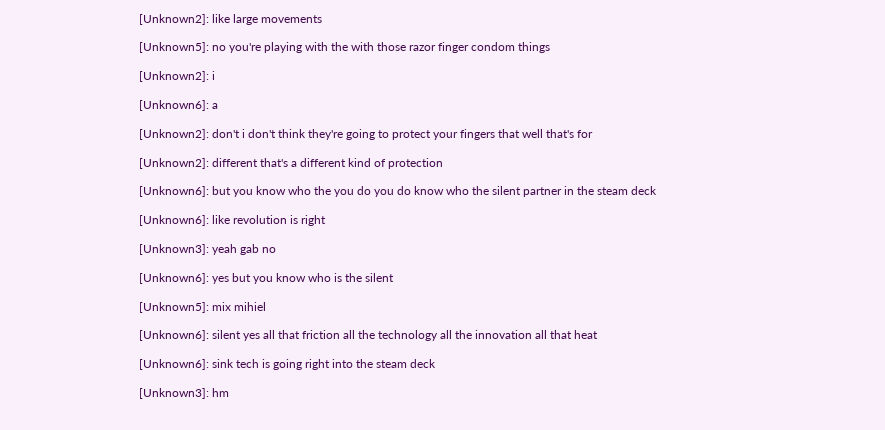[Unknown2]: like large movements

[Unknown5]: no you're playing with the with those razor finger condom things

[Unknown2]: i

[Unknown6]: a

[Unknown2]: don't i don't think they're going to protect your fingers that well that's for

[Unknown2]: different that's a different kind of protection

[Unknown6]: but you know who the you do you do know who the silent partner in the steam deck

[Unknown6]: like revolution is right

[Unknown3]: yeah gab no

[Unknown6]: yes but you know who is the silent

[Unknown5]: mix mihiel

[Unknown6]: silent yes all that friction all the technology all the innovation all that heat

[Unknown6]: sink tech is going right into the steam deck

[Unknown3]: hm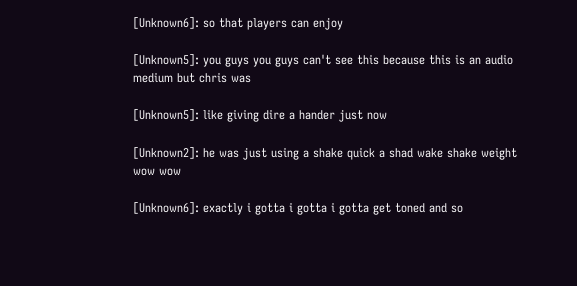[Unknown6]: so that players can enjoy

[Unknown5]: you guys you guys can't see this because this is an audio medium but chris was

[Unknown5]: like giving dire a hander just now

[Unknown2]: he was just using a shake quick a shad wake shake weight wow wow

[Unknown6]: exactly i gotta i gotta i gotta get toned and so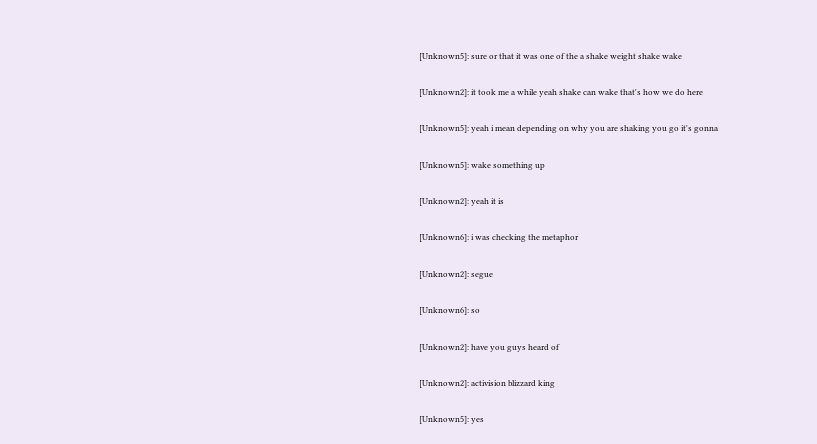[Unknown5]: sure or that it was one of the a shake weight shake wake

[Unknown2]: it took me a while yeah shake can wake that's how we do here

[Unknown5]: yeah i mean depending on why you are shaking you go it's gonna

[Unknown5]: wake something up

[Unknown2]: yeah it is

[Unknown6]: i was checking the metaphor

[Unknown2]: segue

[Unknown6]: so

[Unknown2]: have you guys heard of

[Unknown2]: activision blizzard king

[Unknown5]: yes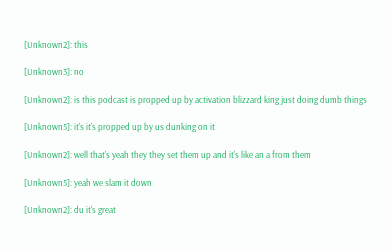[Unknown2]: this

[Unknown3]: no

[Unknown2]: is this podcast is propped up by activation blizzard king just doing dumb things

[Unknown5]: it's it's propped up by us dunking on it

[Unknown2]: well that's yeah they they set them up and it's like an a from them

[Unknown5]: yeah we slam it down

[Unknown2]: du it's great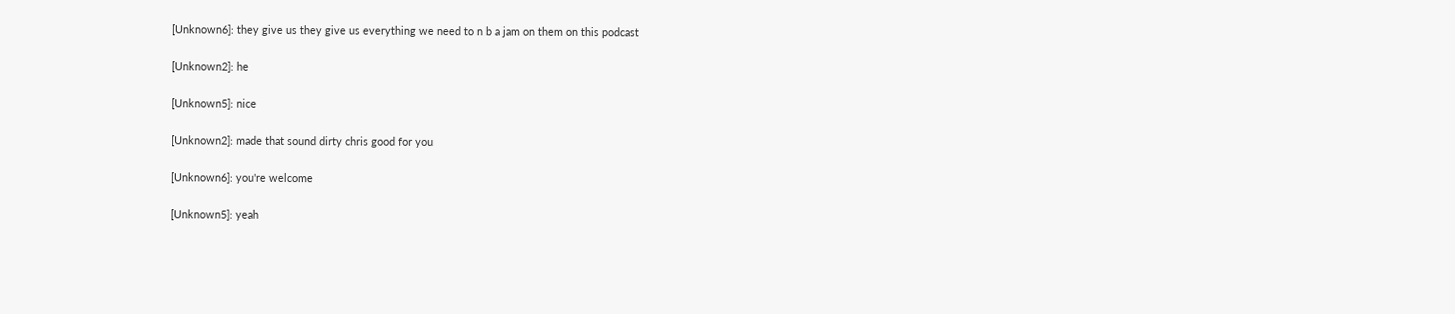[Unknown6]: they give us they give us everything we need to n b a jam on them on this podcast

[Unknown2]: he

[Unknown5]: nice

[Unknown2]: made that sound dirty chris good for you

[Unknown6]: you're welcome

[Unknown5]: yeah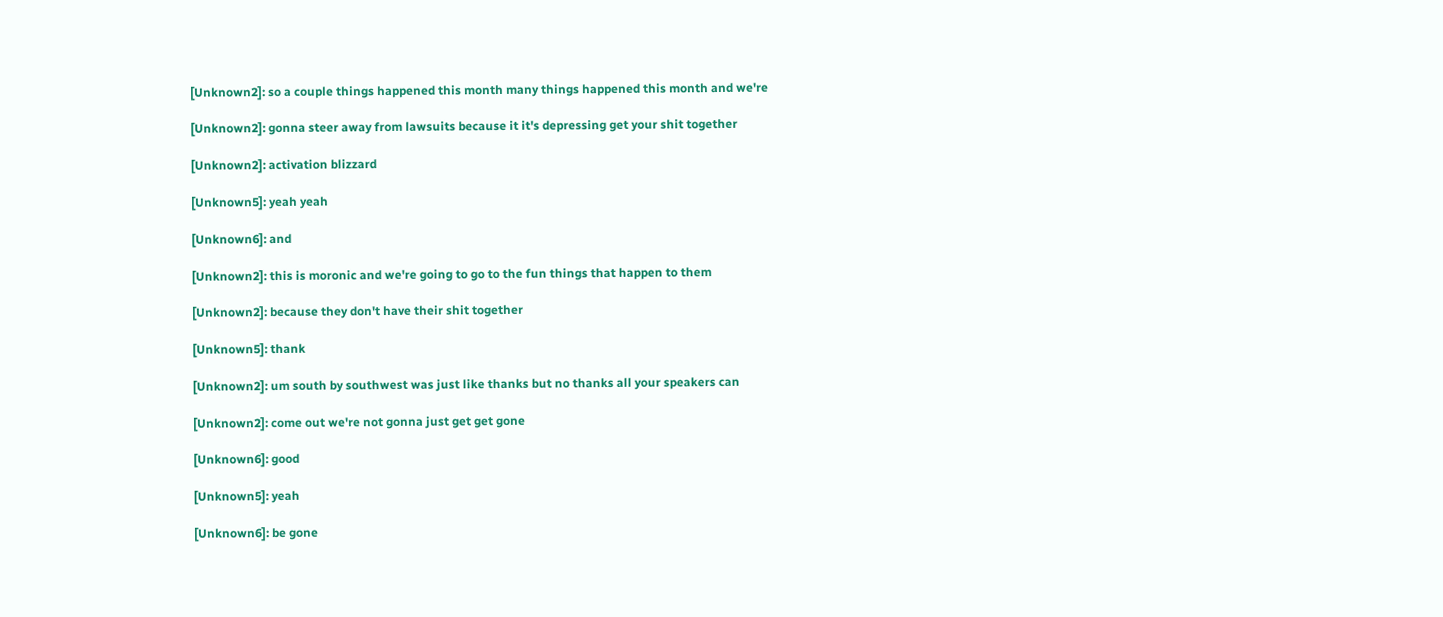[Unknown2]: so a couple things happened this month many things happened this month and we're

[Unknown2]: gonna steer away from lawsuits because it it's depressing get your shit together

[Unknown2]: activation blizzard

[Unknown5]: yeah yeah

[Unknown6]: and

[Unknown2]: this is moronic and we're going to go to the fun things that happen to them

[Unknown2]: because they don't have their shit together

[Unknown5]: thank

[Unknown2]: um south by southwest was just like thanks but no thanks all your speakers can

[Unknown2]: come out we're not gonna just get get gone

[Unknown6]: good

[Unknown5]: yeah

[Unknown6]: be gone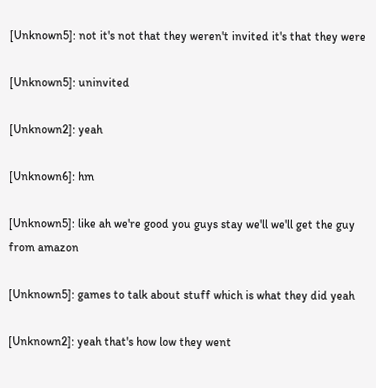[Unknown5]: not it's not that they weren't invited it's that they were

[Unknown5]: uninvited

[Unknown2]: yeah

[Unknown6]: hm

[Unknown5]: like ah we're good you guys stay we'll we'll get the guy from amazon

[Unknown5]: games to talk about stuff which is what they did yeah

[Unknown2]: yeah that's how low they went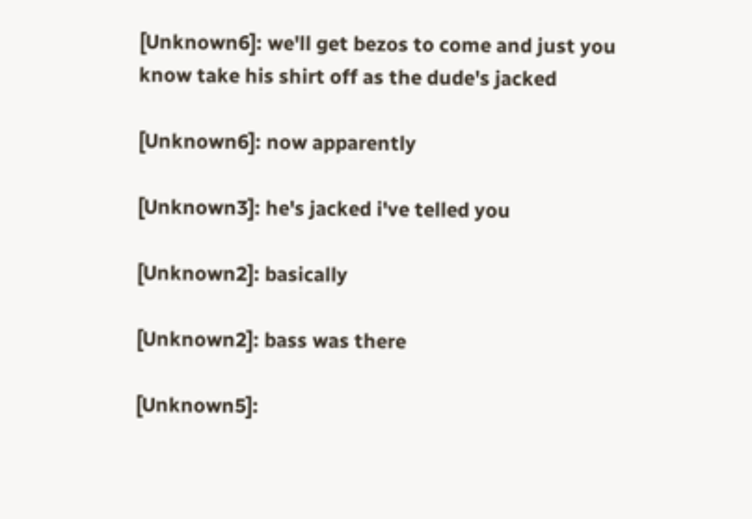[Unknown6]: we'll get bezos to come and just you know take his shirt off as the dude's jacked

[Unknown6]: now apparently

[Unknown3]: he's jacked i've telled you

[Unknown2]: basically

[Unknown2]: bass was there

[Unknown5]: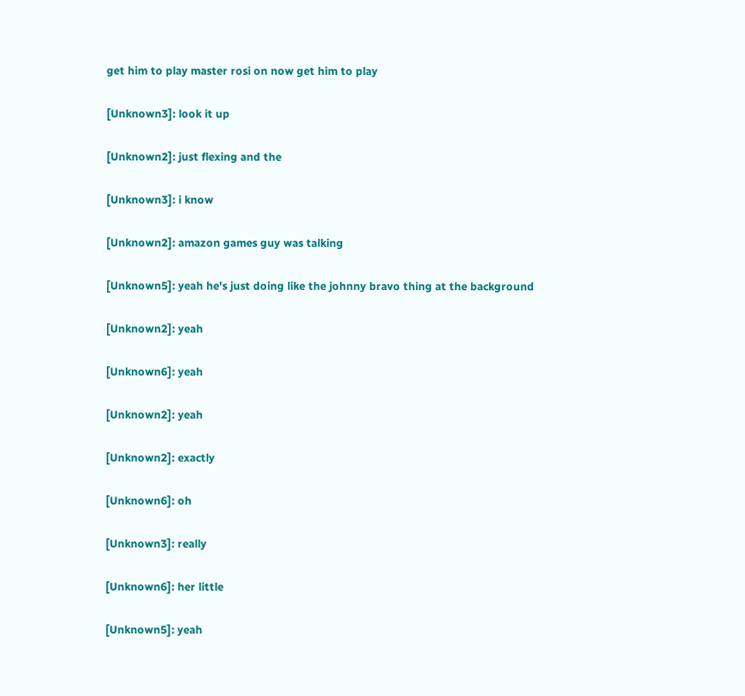get him to play master rosi on now get him to play

[Unknown3]: look it up

[Unknown2]: just flexing and the

[Unknown3]: i know

[Unknown2]: amazon games guy was talking

[Unknown5]: yeah he's just doing like the johnny bravo thing at the background

[Unknown2]: yeah

[Unknown6]: yeah

[Unknown2]: yeah

[Unknown2]: exactly

[Unknown6]: oh

[Unknown3]: really

[Unknown6]: her little

[Unknown5]: yeah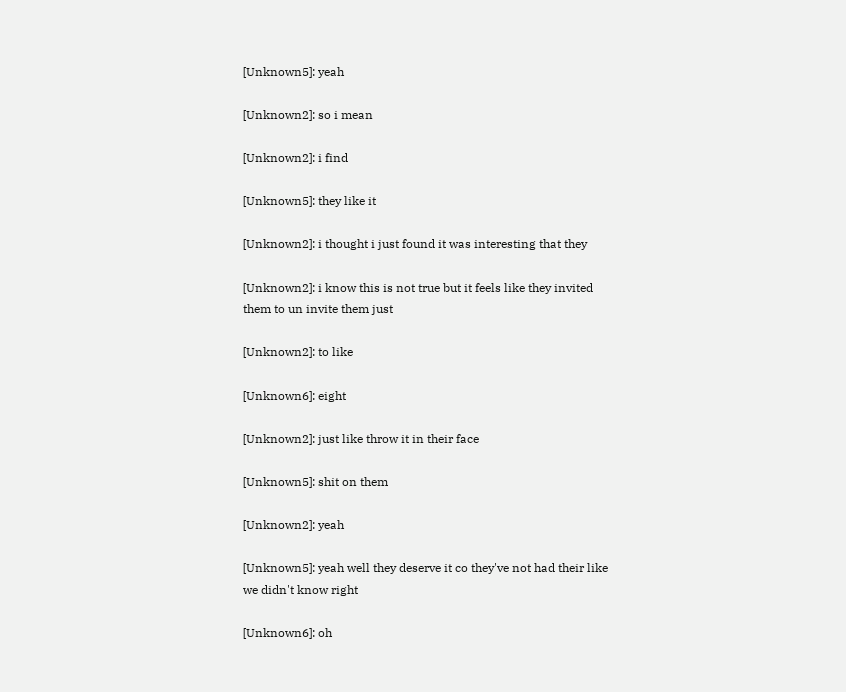[Unknown5]: yeah

[Unknown2]: so i mean

[Unknown2]: i find

[Unknown5]: they like it

[Unknown2]: i thought i just found it was interesting that they

[Unknown2]: i know this is not true but it feels like they invited them to un invite them just

[Unknown2]: to like

[Unknown6]: eight

[Unknown2]: just like throw it in their face

[Unknown5]: shit on them

[Unknown2]: yeah

[Unknown5]: yeah well they deserve it co they've not had their like we didn't know right

[Unknown6]: oh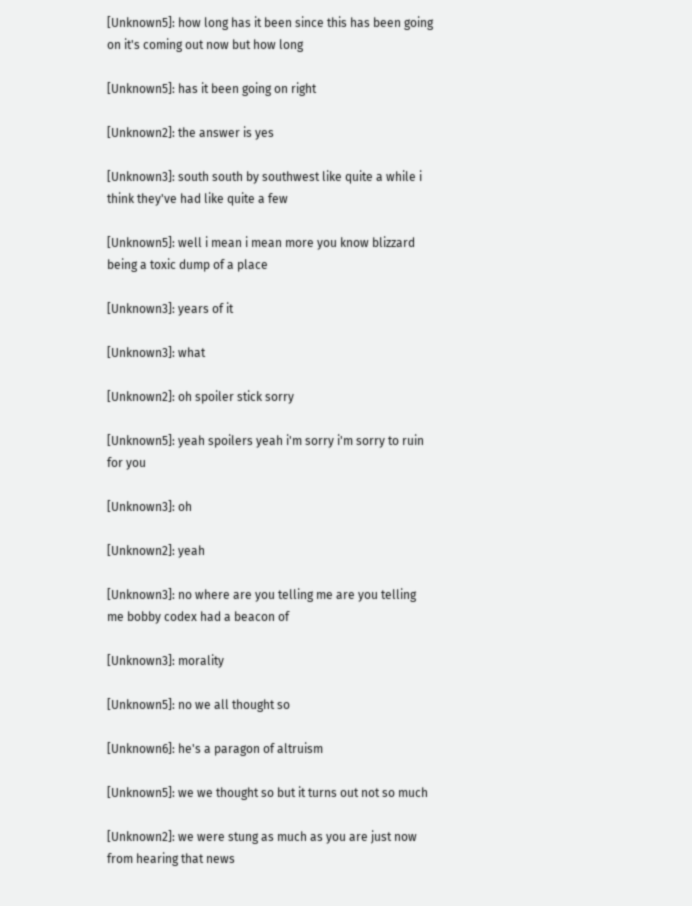[Unknown5]: how long has it been since this has been going on it's coming out now but how long

[Unknown5]: has it been going on right

[Unknown2]: the answer is yes

[Unknown3]: south south by southwest like quite a while i think they've had like quite a few

[Unknown5]: well i mean i mean more you know blizzard being a toxic dump of a place

[Unknown3]: years of it

[Unknown3]: what

[Unknown2]: oh spoiler stick sorry

[Unknown5]: yeah spoilers yeah i'm sorry i'm sorry to ruin for you

[Unknown3]: oh

[Unknown2]: yeah

[Unknown3]: no where are you telling me are you telling me bobby codex had a beacon of

[Unknown3]: morality

[Unknown5]: no we all thought so

[Unknown6]: he's a paragon of altruism

[Unknown5]: we we thought so but it turns out not so much

[Unknown2]: we were stung as much as you are just now from hearing that news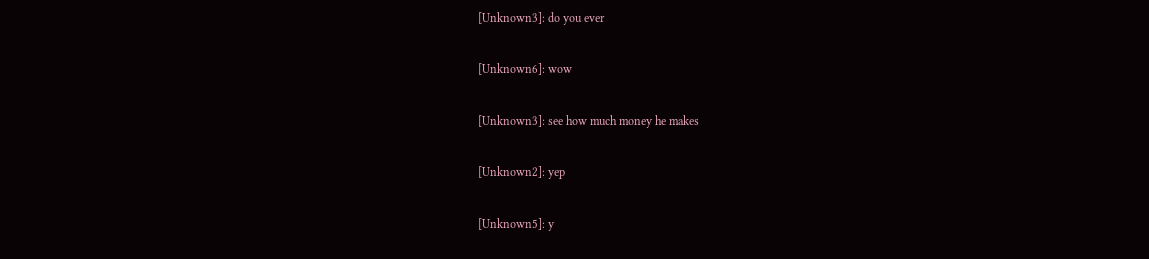[Unknown3]: do you ever

[Unknown6]: wow

[Unknown3]: see how much money he makes

[Unknown2]: yep

[Unknown5]: y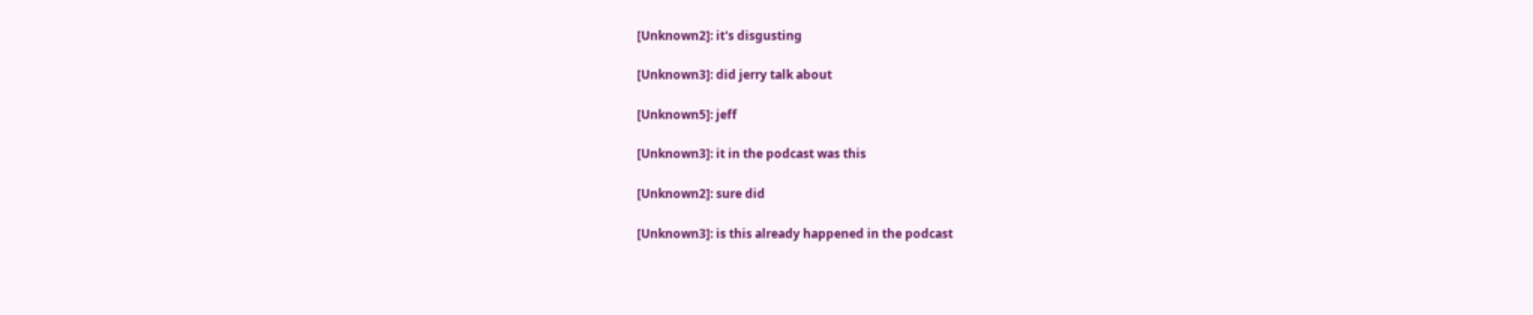[Unknown2]: it's disgusting

[Unknown3]: did jerry talk about

[Unknown5]: jeff

[Unknown3]: it in the podcast was this

[Unknown2]: sure did

[Unknown3]: is this already happened in the podcast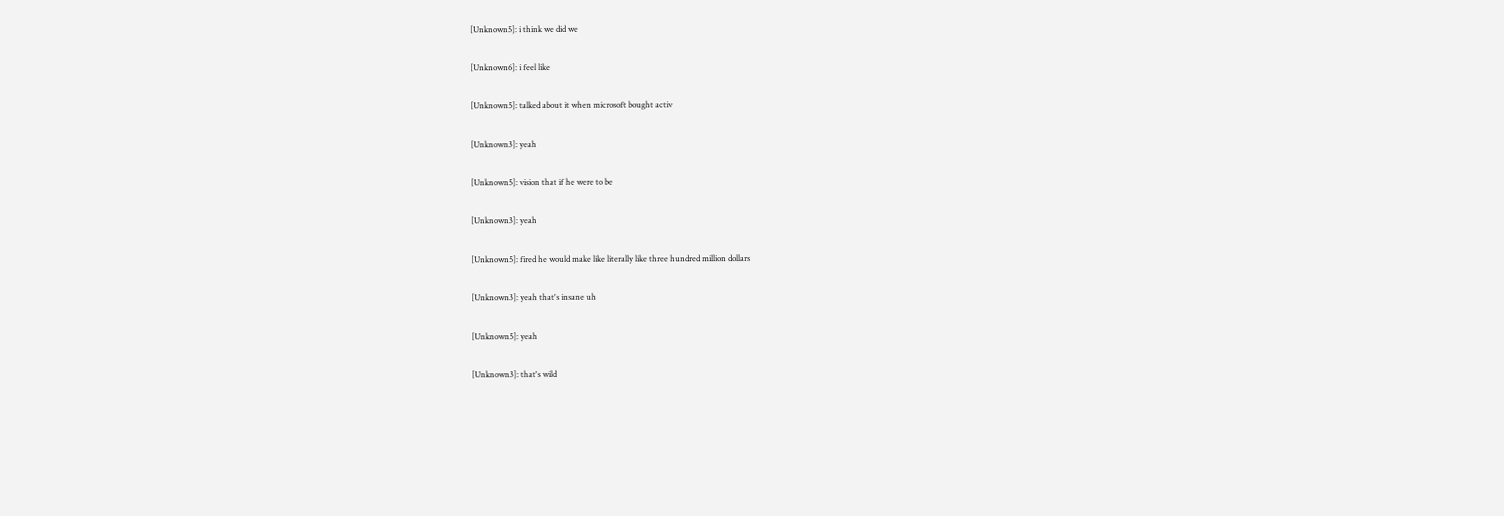[Unknown5]: i think we did we

[Unknown6]: i feel like

[Unknown5]: talked about it when microsoft bought activ

[Unknown3]: yeah

[Unknown5]: vision that if he were to be

[Unknown3]: yeah

[Unknown5]: fired he would make like literally like three hundred million dollars

[Unknown3]: yeah that's insane uh

[Unknown5]: yeah

[Unknown3]: that's wild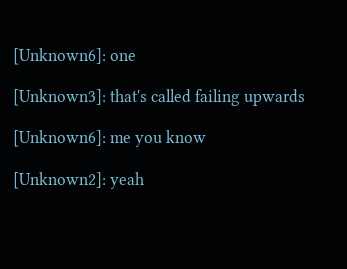[Unknown6]: one

[Unknown3]: that's called failing upwards

[Unknown6]: me you know

[Unknown2]: yeah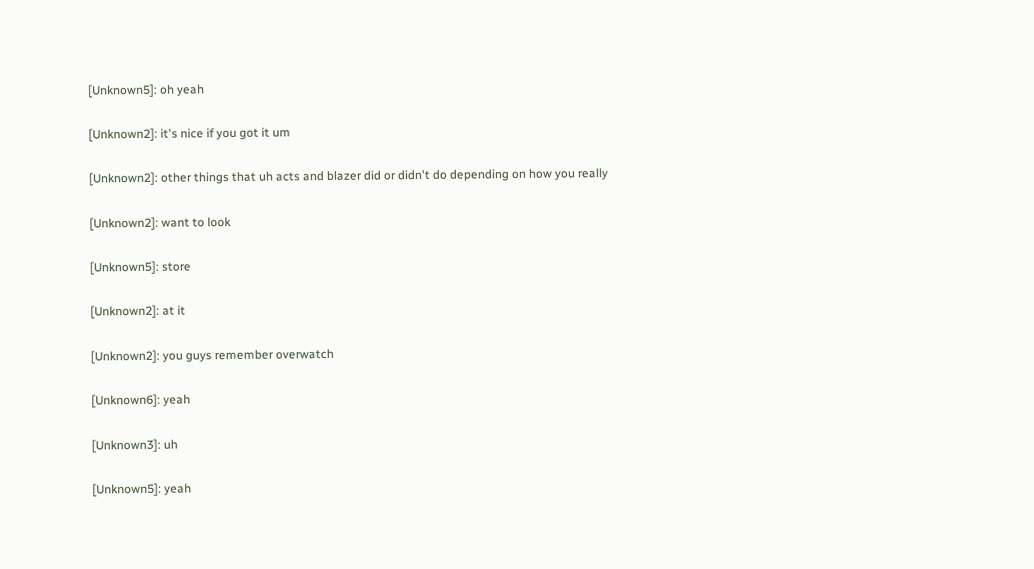[Unknown5]: oh yeah

[Unknown2]: it's nice if you got it um

[Unknown2]: other things that uh acts and blazer did or didn't do depending on how you really

[Unknown2]: want to look

[Unknown5]: store

[Unknown2]: at it

[Unknown2]: you guys remember overwatch

[Unknown6]: yeah

[Unknown3]: uh

[Unknown5]: yeah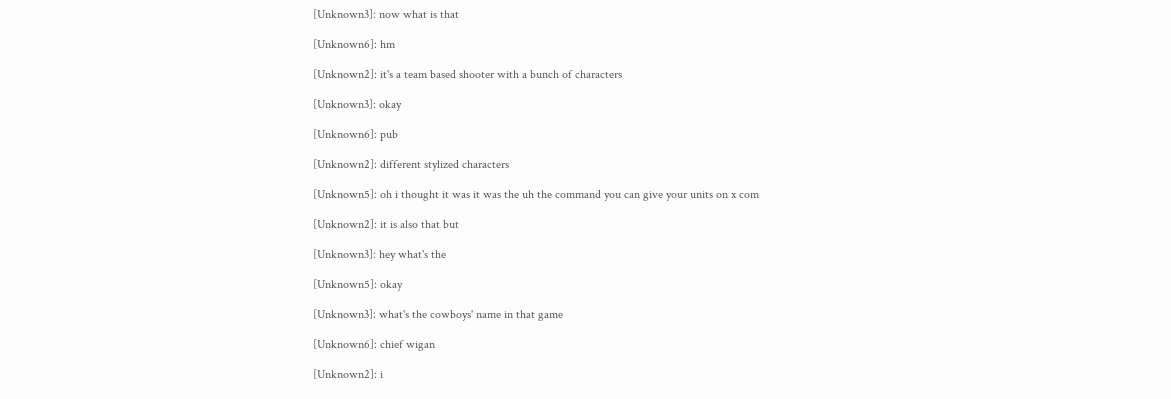[Unknown3]: now what is that

[Unknown6]: hm

[Unknown2]: it's a team based shooter with a bunch of characters

[Unknown3]: okay

[Unknown6]: pub

[Unknown2]: different stylized characters

[Unknown5]: oh i thought it was it was the uh the command you can give your units on x com

[Unknown2]: it is also that but

[Unknown3]: hey what's the

[Unknown5]: okay

[Unknown3]: what's the cowboys' name in that game

[Unknown6]: chief wigan

[Unknown2]: i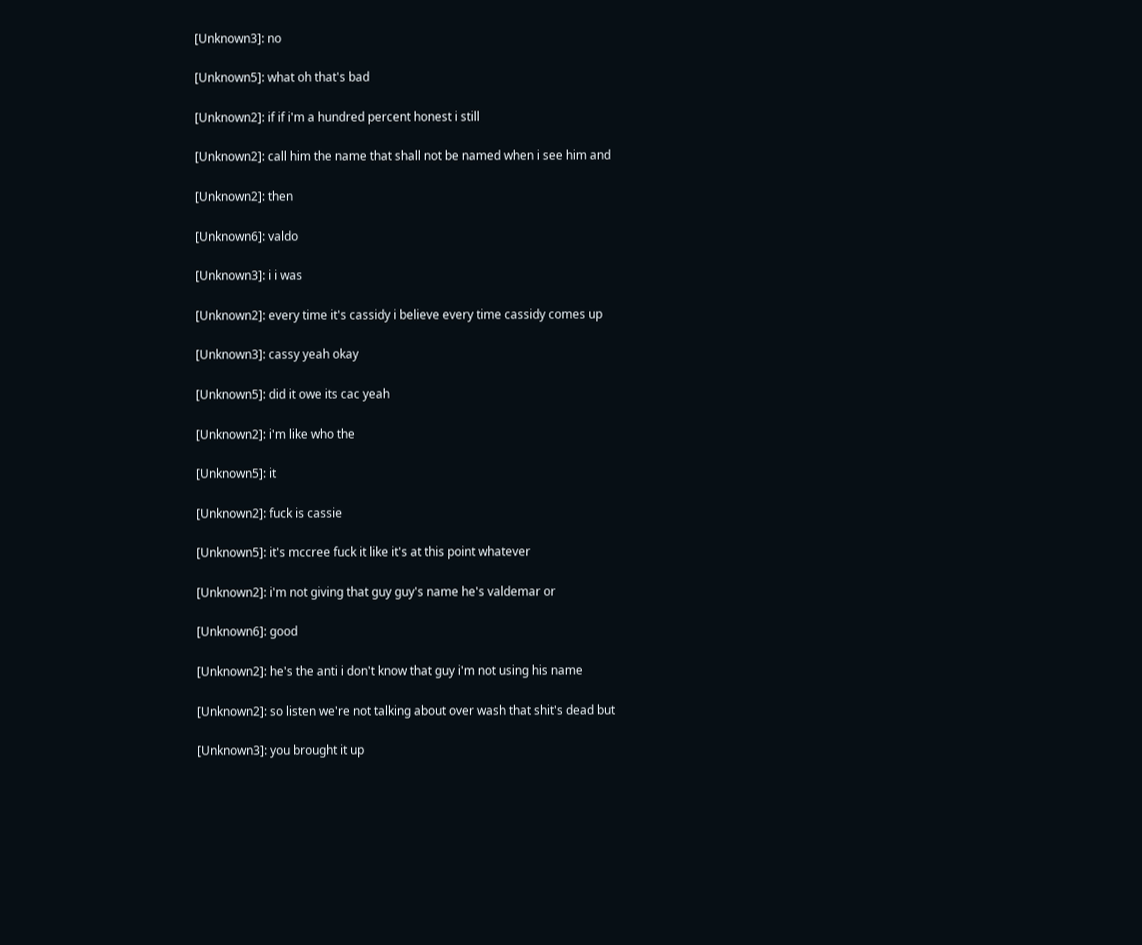[Unknown3]: no

[Unknown5]: what oh that's bad

[Unknown2]: if if i'm a hundred percent honest i still

[Unknown2]: call him the name that shall not be named when i see him and

[Unknown2]: then

[Unknown6]: valdo

[Unknown3]: i i was

[Unknown2]: every time it's cassidy i believe every time cassidy comes up

[Unknown3]: cassy yeah okay

[Unknown5]: did it owe its cac yeah

[Unknown2]: i'm like who the

[Unknown5]: it

[Unknown2]: fuck is cassie

[Unknown5]: it's mccree fuck it like it's at this point whatever

[Unknown2]: i'm not giving that guy guy's name he's valdemar or

[Unknown6]: good

[Unknown2]: he's the anti i don't know that guy i'm not using his name

[Unknown2]: so listen we're not talking about over wash that shit's dead but

[Unknown3]: you brought it up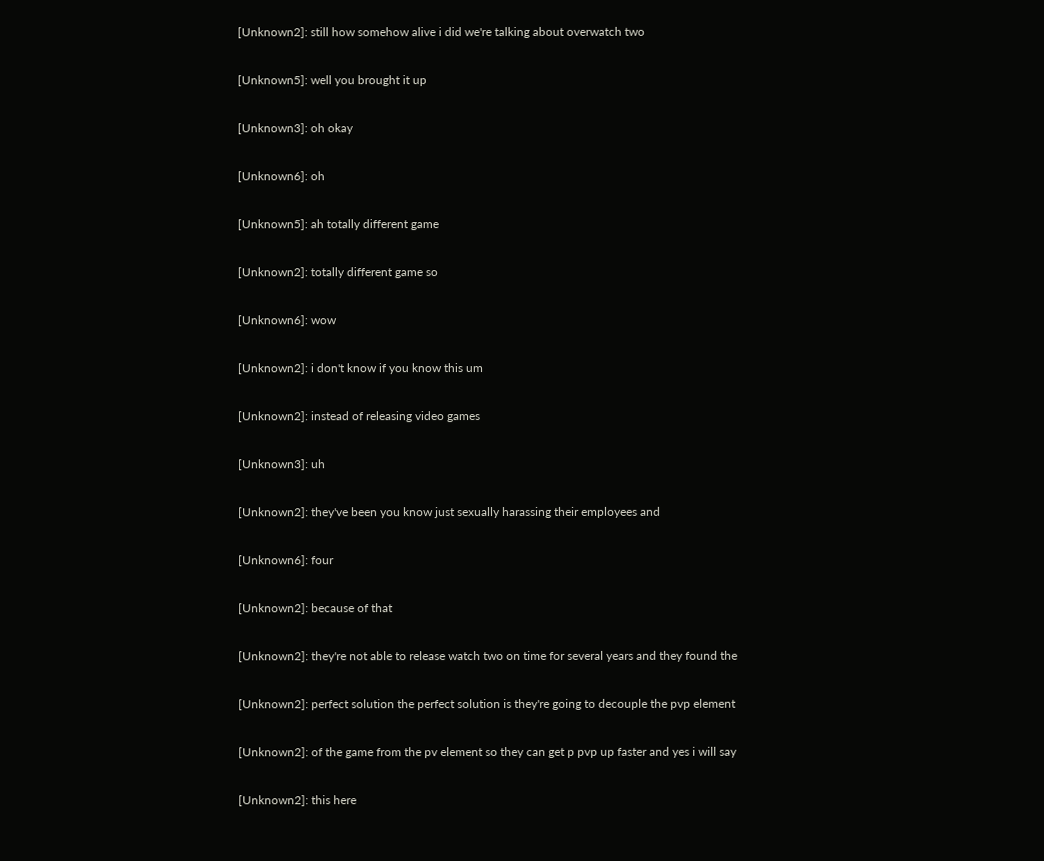[Unknown2]: still how somehow alive i did we're talking about overwatch two

[Unknown5]: well you brought it up

[Unknown3]: oh okay

[Unknown6]: oh

[Unknown5]: ah totally different game

[Unknown2]: totally different game so

[Unknown6]: wow

[Unknown2]: i don't know if you know this um

[Unknown2]: instead of releasing video games

[Unknown3]: uh

[Unknown2]: they've been you know just sexually harassing their employees and

[Unknown6]: four

[Unknown2]: because of that

[Unknown2]: they're not able to release watch two on time for several years and they found the

[Unknown2]: perfect solution the perfect solution is they're going to decouple the pvp element

[Unknown2]: of the game from the pv element so they can get p pvp up faster and yes i will say

[Unknown2]: this here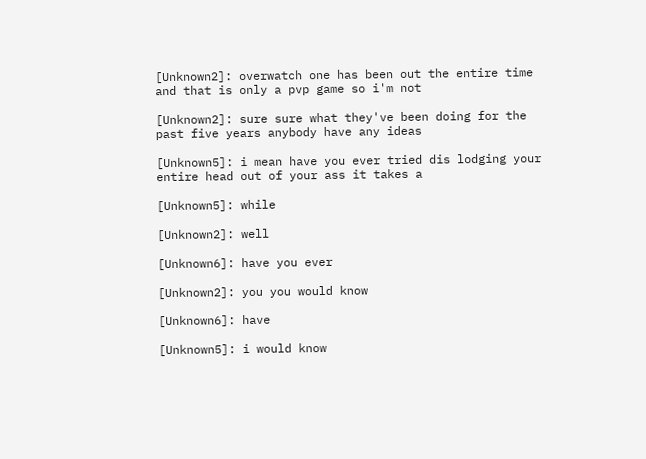[Unknown2]: overwatch one has been out the entire time and that is only a pvp game so i'm not

[Unknown2]: sure sure what they've been doing for the past five years anybody have any ideas

[Unknown5]: i mean have you ever tried dis lodging your entire head out of your ass it takes a

[Unknown5]: while

[Unknown2]: well

[Unknown6]: have you ever

[Unknown2]: you you would know

[Unknown6]: have

[Unknown5]: i would know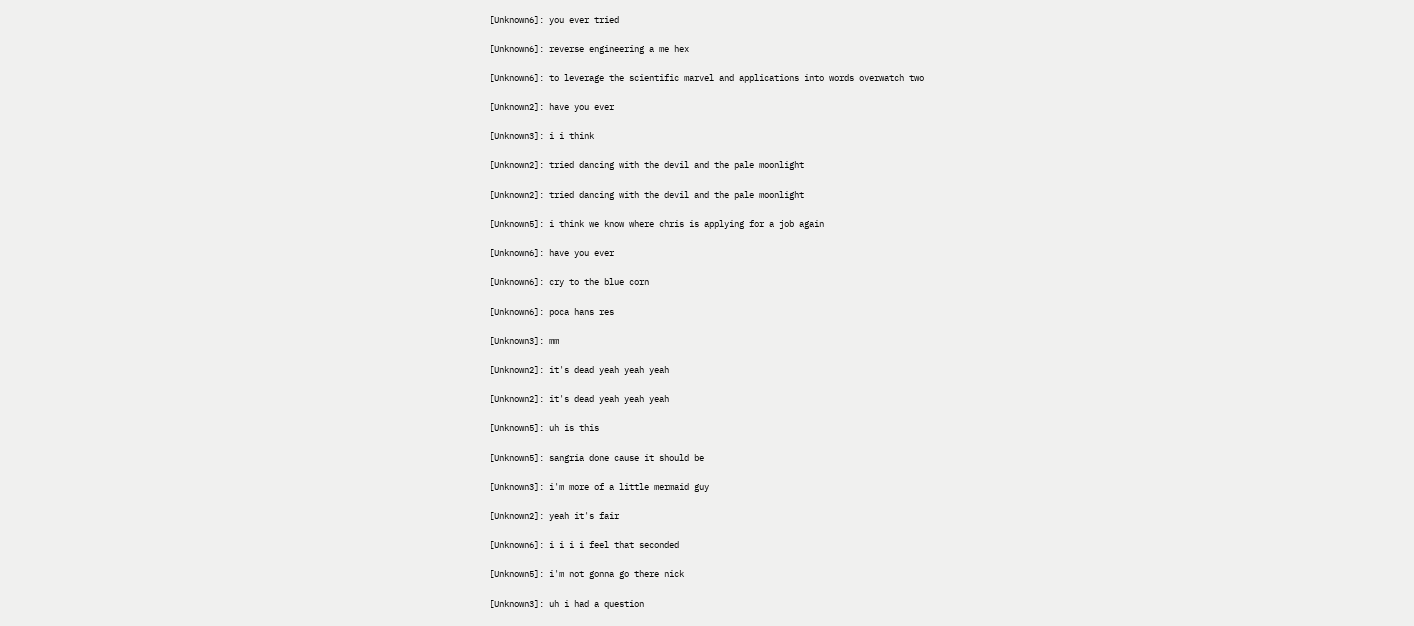[Unknown6]: you ever tried

[Unknown6]: reverse engineering a me hex

[Unknown6]: to leverage the scientific marvel and applications into words overwatch two

[Unknown2]: have you ever

[Unknown3]: i i think

[Unknown2]: tried dancing with the devil and the pale moonlight

[Unknown2]: tried dancing with the devil and the pale moonlight

[Unknown5]: i think we know where chris is applying for a job again

[Unknown6]: have you ever

[Unknown6]: cry to the blue corn

[Unknown6]: poca hans res

[Unknown3]: mm

[Unknown2]: it's dead yeah yeah yeah

[Unknown2]: it's dead yeah yeah yeah

[Unknown5]: uh is this

[Unknown5]: sangria done cause it should be

[Unknown3]: i'm more of a little mermaid guy

[Unknown2]: yeah it's fair

[Unknown6]: i i i i feel that seconded

[Unknown5]: i'm not gonna go there nick

[Unknown3]: uh i had a question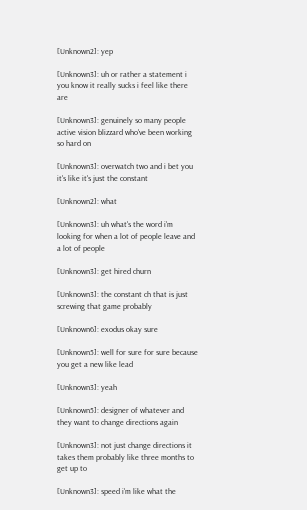[Unknown2]: yep

[Unknown3]: uh or rather a statement i you know it really sucks i feel like there are

[Unknown3]: genuinely so many people active vision blizzard who've been working so hard on

[Unknown3]: overwatch two and i bet you it's like it's just the constant

[Unknown2]: what

[Unknown3]: uh what's the word i'm looking for when a lot of people leave and a lot of people

[Unknown3]: get hired churn

[Unknown3]: the constant ch that is just screwing that game probably

[Unknown6]: exodus okay sure

[Unknown5]: well for sure for sure because you get a new like lead

[Unknown3]: yeah

[Unknown5]: designer of whatever and they want to change directions again

[Unknown3]: not just change directions it takes them probably like three months to get up to

[Unknown3]: speed i'm like what the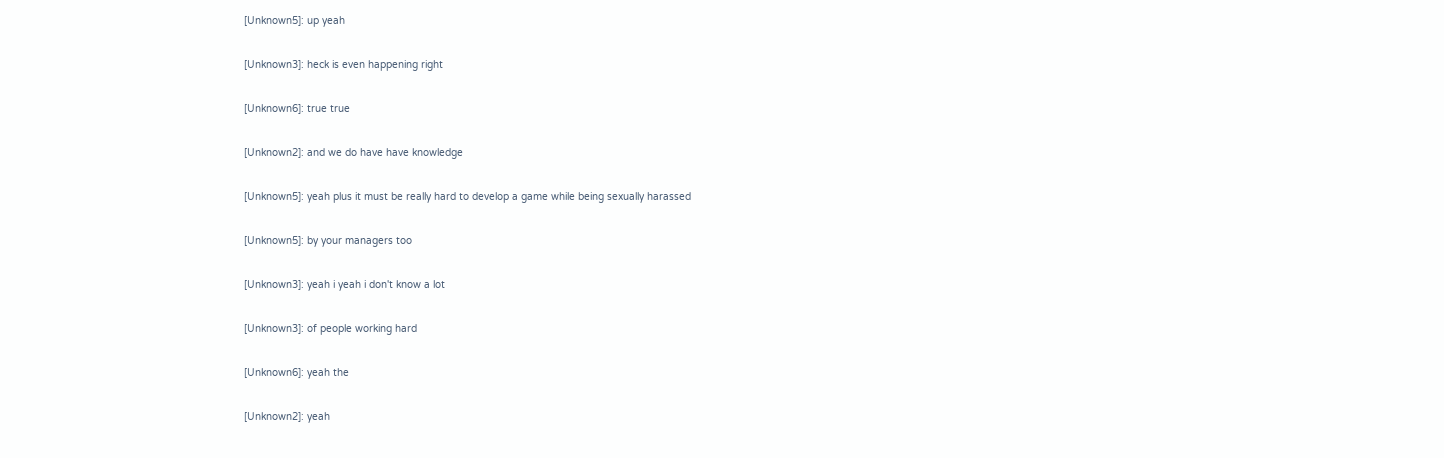[Unknown5]: up yeah

[Unknown3]: heck is even happening right

[Unknown6]: true true

[Unknown2]: and we do have have knowledge

[Unknown5]: yeah plus it must be really hard to develop a game while being sexually harassed

[Unknown5]: by your managers too

[Unknown3]: yeah i yeah i don't know a lot

[Unknown3]: of people working hard

[Unknown6]: yeah the

[Unknown2]: yeah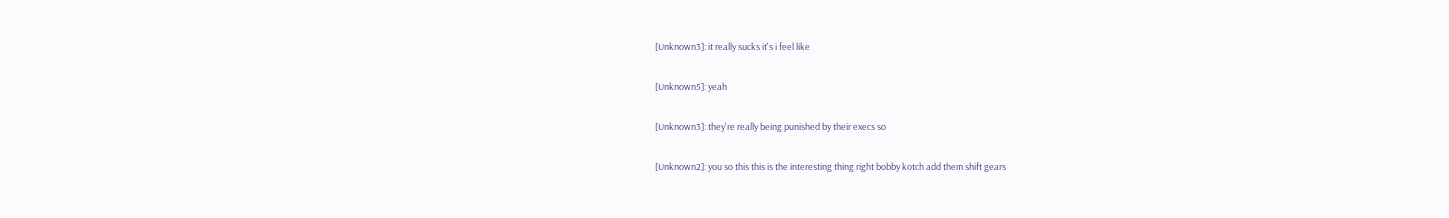[Unknown3]: it really sucks it's i feel like

[Unknown5]: yeah

[Unknown3]: they're really being punished by their execs so

[Unknown2]: you so this this is the interesting thing right bobby kotch add them shift gears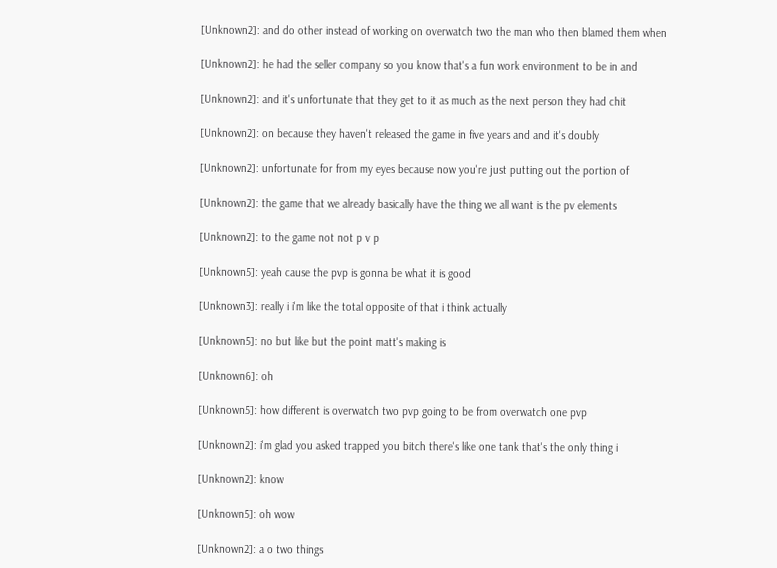[Unknown2]: and do other instead of working on overwatch two the man who then blamed them when

[Unknown2]: he had the seller company so you know that's a fun work environment to be in and

[Unknown2]: and it's unfortunate that they get to it as much as the next person they had chit

[Unknown2]: on because they haven't released the game in five years and and it's doubly

[Unknown2]: unfortunate for from my eyes because now you're just putting out the portion of

[Unknown2]: the game that we already basically have the thing we all want is the pv elements

[Unknown2]: to the game not not p v p

[Unknown5]: yeah cause the pvp is gonna be what it is good

[Unknown3]: really i i'm like the total opposite of that i think actually

[Unknown5]: no but like but the point matt's making is

[Unknown6]: oh

[Unknown5]: how different is overwatch two pvp going to be from overwatch one pvp

[Unknown2]: i'm glad you asked trapped you bitch there's like one tank that's the only thing i

[Unknown2]: know

[Unknown5]: oh wow

[Unknown2]: a o two things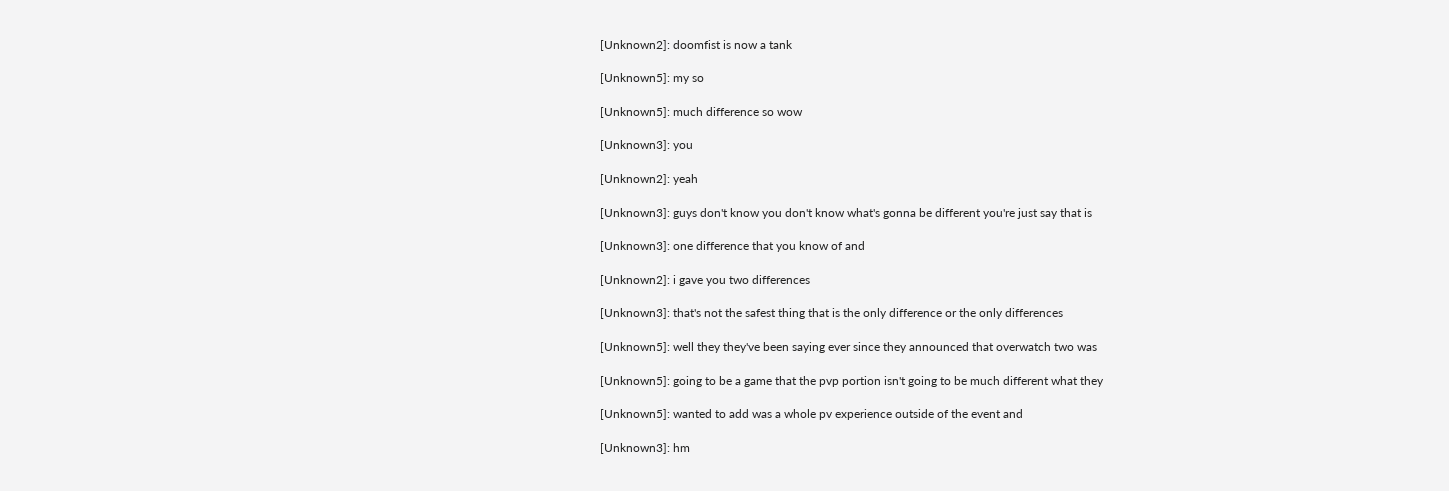[Unknown2]: doomfist is now a tank

[Unknown5]: my so

[Unknown5]: much difference so wow

[Unknown3]: you

[Unknown2]: yeah

[Unknown3]: guys don't know you don't know what's gonna be different you're just say that is

[Unknown3]: one difference that you know of and

[Unknown2]: i gave you two differences

[Unknown3]: that's not the safest thing that is the only difference or the only differences

[Unknown5]: well they they've been saying ever since they announced that overwatch two was

[Unknown5]: going to be a game that the pvp portion isn't going to be much different what they

[Unknown5]: wanted to add was a whole pv experience outside of the event and

[Unknown3]: hm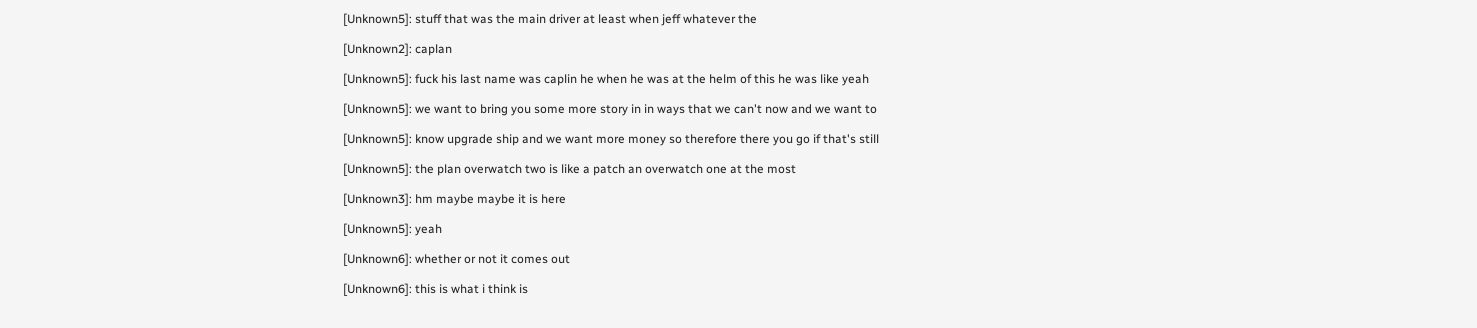[Unknown5]: stuff that was the main driver at least when jeff whatever the

[Unknown2]: caplan

[Unknown5]: fuck his last name was caplin he when he was at the helm of this he was like yeah

[Unknown5]: we want to bring you some more story in in ways that we can't now and we want to

[Unknown5]: know upgrade ship and we want more money so therefore there you go if that's still

[Unknown5]: the plan overwatch two is like a patch an overwatch one at the most

[Unknown3]: hm maybe maybe it is here

[Unknown5]: yeah

[Unknown6]: whether or not it comes out

[Unknown6]: this is what i think is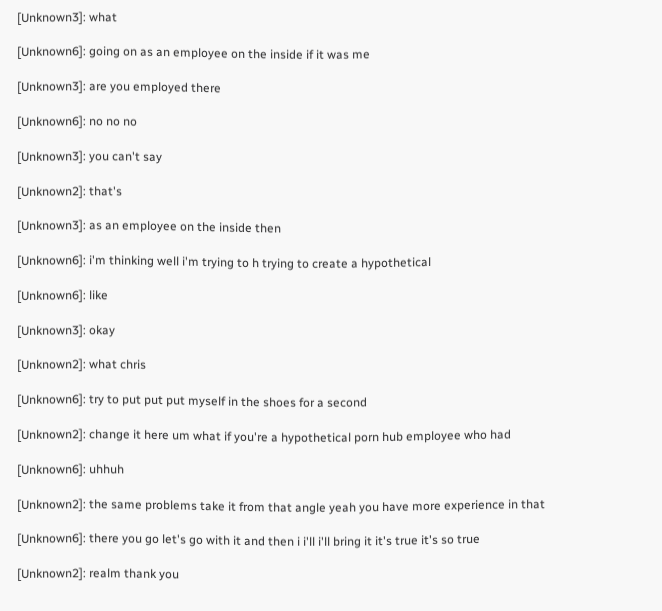[Unknown3]: what

[Unknown6]: going on as an employee on the inside if it was me

[Unknown3]: are you employed there

[Unknown6]: no no no

[Unknown3]: you can't say

[Unknown2]: that's

[Unknown3]: as an employee on the inside then

[Unknown6]: i'm thinking well i'm trying to h trying to create a hypothetical

[Unknown6]: like

[Unknown3]: okay

[Unknown2]: what chris

[Unknown6]: try to put put put myself in the shoes for a second

[Unknown2]: change it here um what if you're a hypothetical porn hub employee who had

[Unknown6]: uhhuh

[Unknown2]: the same problems take it from that angle yeah you have more experience in that

[Unknown6]: there you go let's go with it and then i i'll i'll bring it it's true it's so true

[Unknown2]: realm thank you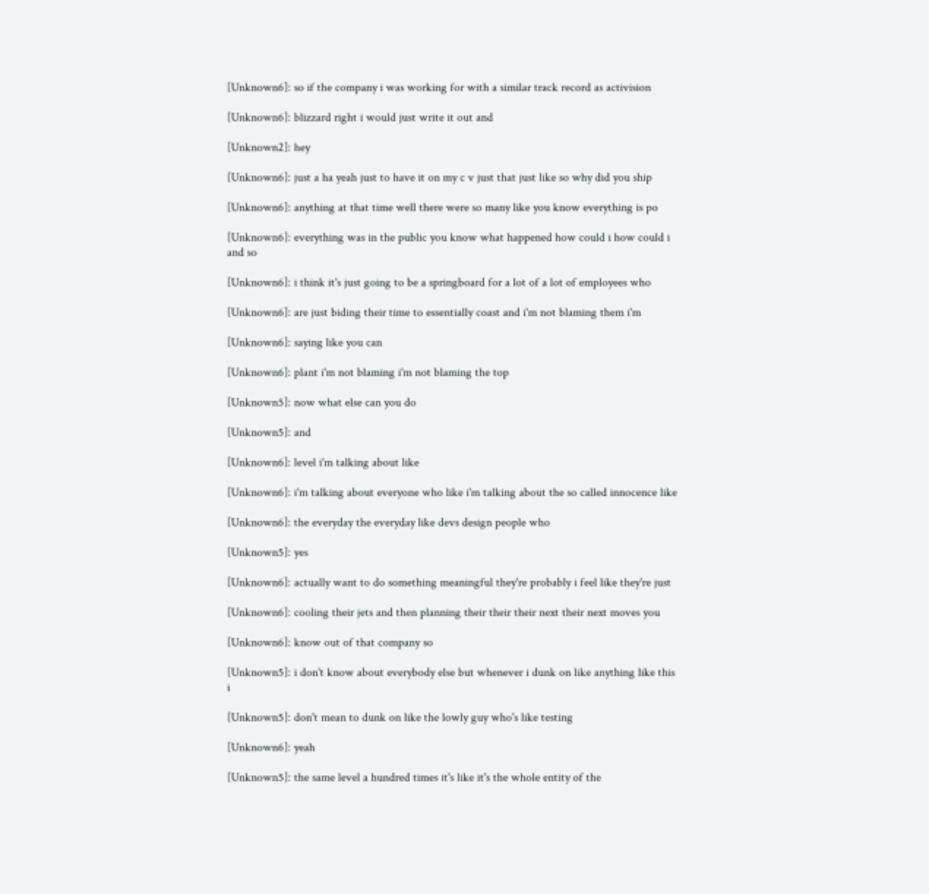[Unknown6]: so if the company i was working for with a similar track record as activision

[Unknown6]: blizzard right i would just write it out and

[Unknown2]: hey

[Unknown6]: just a ha yeah just to have it on my c v just that just like so why did you ship

[Unknown6]: anything at that time well there were so many like you know everything is po

[Unknown6]: everything was in the public you know what happened how could i how could i and so

[Unknown6]: i think it's just going to be a springboard for a lot of a lot of employees who

[Unknown6]: are just biding their time to essentially coast and i'm not blaming them i'm

[Unknown6]: saying like you can

[Unknown6]: plant i'm not blaming i'm not blaming the top

[Unknown5]: now what else can you do

[Unknown5]: and

[Unknown6]: level i'm talking about like

[Unknown6]: i'm talking about everyone who like i'm talking about the so called innocence like

[Unknown6]: the everyday the everyday like devs design people who

[Unknown5]: yes

[Unknown6]: actually want to do something meaningful they're probably i feel like they're just

[Unknown6]: cooling their jets and then planning their their their next their next moves you

[Unknown6]: know out of that company so

[Unknown5]: i don't know about everybody else but whenever i dunk on like anything like this i

[Unknown5]: don't mean to dunk on like the lowly guy who's like testing

[Unknown6]: yeah

[Unknown5]: the same level a hundred times it's like it's the whole entity of the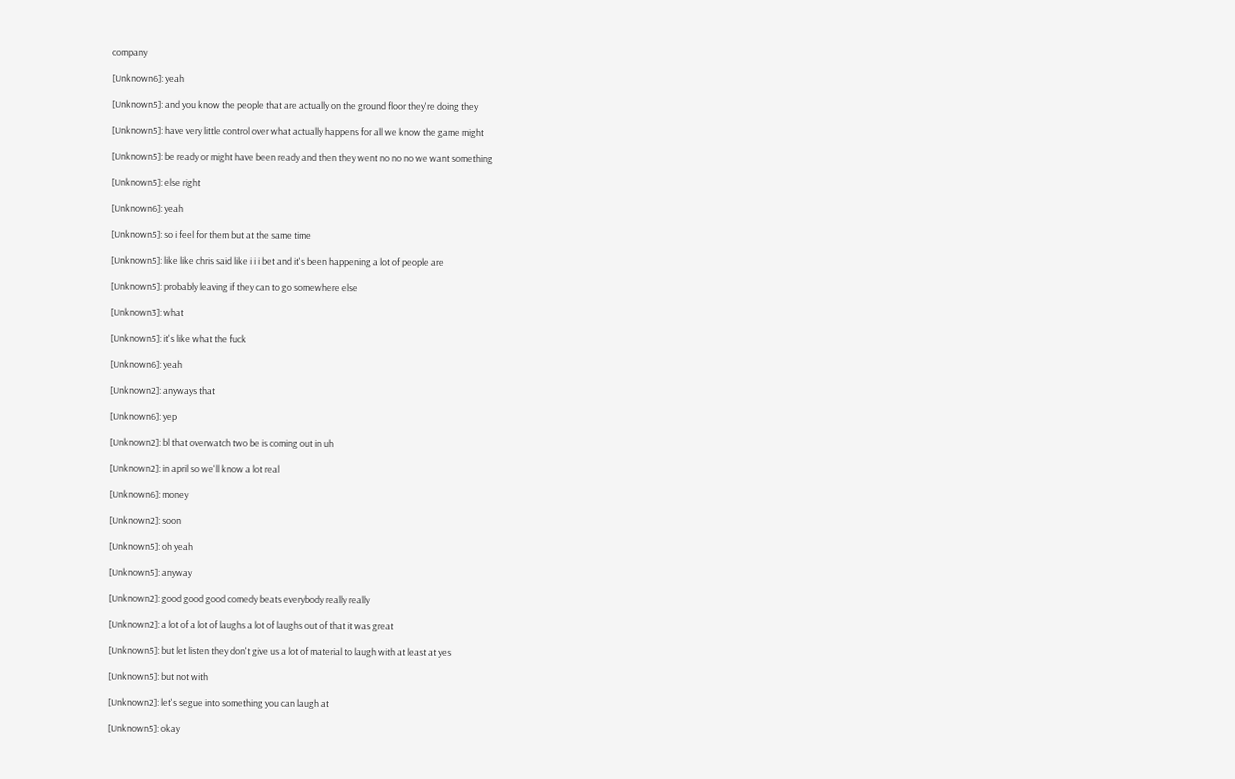company

[Unknown6]: yeah

[Unknown5]: and you know the people that are actually on the ground floor they're doing they

[Unknown5]: have very little control over what actually happens for all we know the game might

[Unknown5]: be ready or might have been ready and then they went no no no we want something

[Unknown5]: else right

[Unknown6]: yeah

[Unknown5]: so i feel for them but at the same time

[Unknown5]: like like chris said like i i i bet and it's been happening a lot of people are

[Unknown5]: probably leaving if they can to go somewhere else

[Unknown3]: what

[Unknown5]: it's like what the fuck

[Unknown6]: yeah

[Unknown2]: anyways that

[Unknown6]: yep

[Unknown2]: bl that overwatch two be is coming out in uh

[Unknown2]: in april so we'll know a lot real

[Unknown6]: money

[Unknown2]: soon

[Unknown5]: oh yeah

[Unknown5]: anyway

[Unknown2]: good good good comedy beats everybody really really

[Unknown2]: a lot of a lot of laughs a lot of laughs out of that it was great

[Unknown5]: but let listen they don't give us a lot of material to laugh with at least at yes

[Unknown5]: but not with

[Unknown2]: let's segue into something you can laugh at

[Unknown5]: okay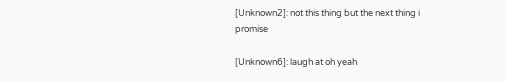[Unknown2]: not this thing but the next thing i promise

[Unknown6]: laugh at oh yeah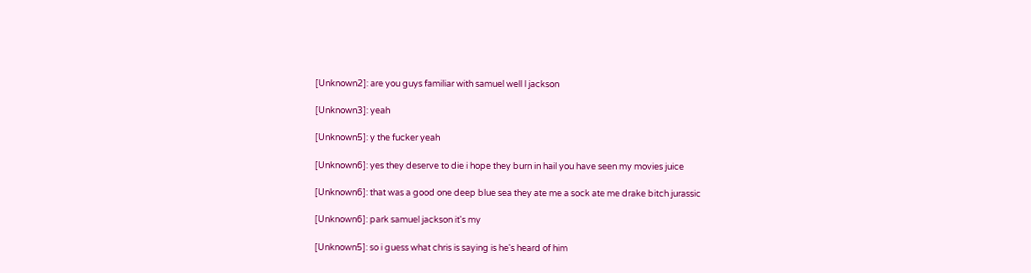[Unknown2]: are you guys familiar with samuel well l jackson

[Unknown3]: yeah

[Unknown5]: y the fucker yeah

[Unknown6]: yes they deserve to die i hope they burn in hail you have seen my movies juice

[Unknown6]: that was a good one deep blue sea they ate me a sock ate me drake bitch jurassic

[Unknown6]: park samuel jackson it's my

[Unknown5]: so i guess what chris is saying is he's heard of him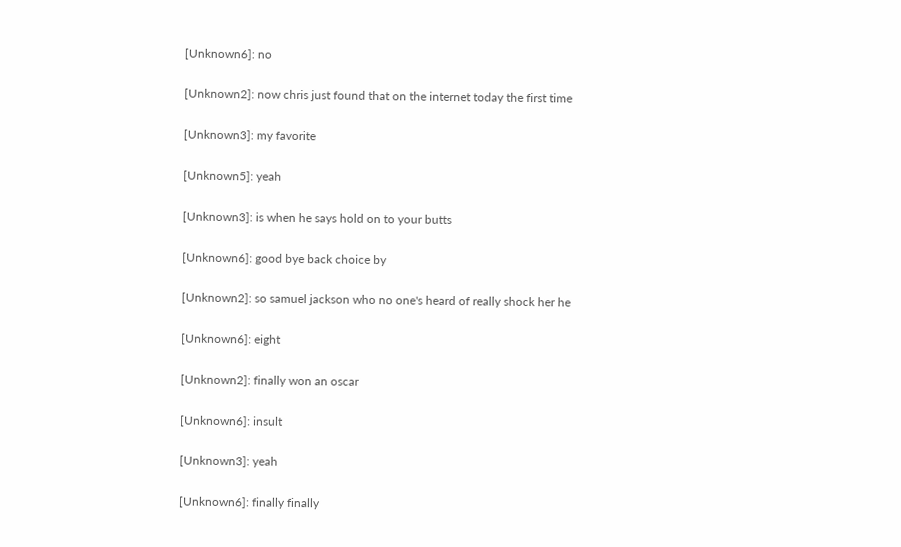[Unknown6]: no

[Unknown2]: now chris just found that on the internet today the first time

[Unknown3]: my favorite

[Unknown5]: yeah

[Unknown3]: is when he says hold on to your butts

[Unknown6]: good bye back choice by

[Unknown2]: so samuel jackson who no one's heard of really shock her he

[Unknown6]: eight

[Unknown2]: finally won an oscar

[Unknown6]: insult

[Unknown3]: yeah

[Unknown6]: finally finally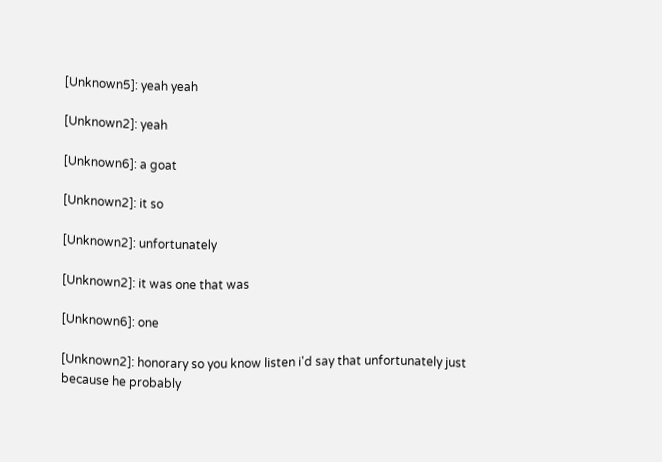[Unknown5]: yeah yeah

[Unknown2]: yeah

[Unknown6]: a goat

[Unknown2]: it so

[Unknown2]: unfortunately

[Unknown2]: it was one that was

[Unknown6]: one

[Unknown2]: honorary so you know listen i'd say that unfortunately just because he probably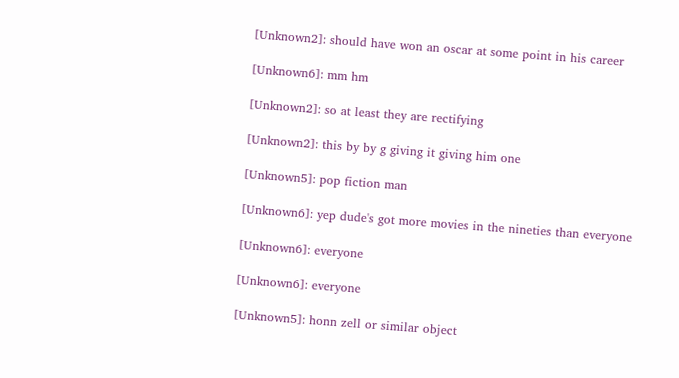[Unknown2]: should have won an oscar at some point in his career

[Unknown6]: mm hm

[Unknown2]: so at least they are rectifying

[Unknown2]: this by by g giving it giving him one

[Unknown5]: pop fiction man

[Unknown6]: yep dude's got more movies in the nineties than everyone

[Unknown6]: everyone

[Unknown6]: everyone

[Unknown5]: honn zell or similar object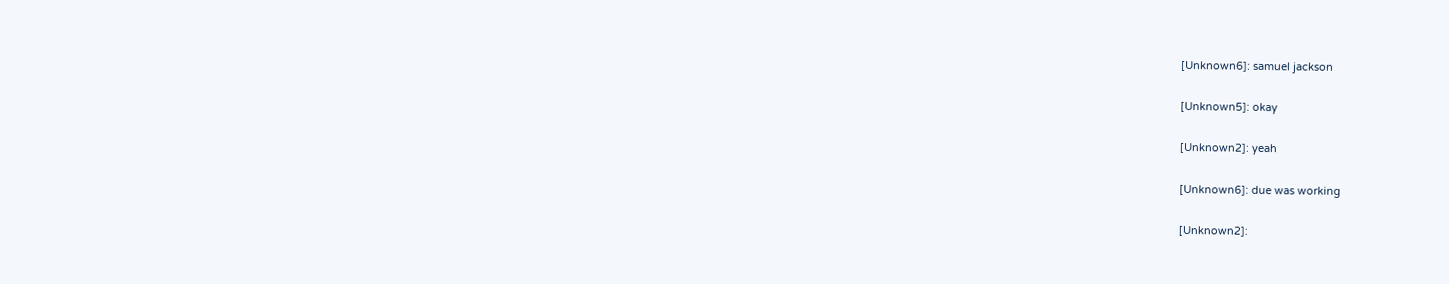[Unknown6]: samuel jackson

[Unknown5]: okay

[Unknown2]: yeah

[Unknown6]: due was working

[Unknown2]: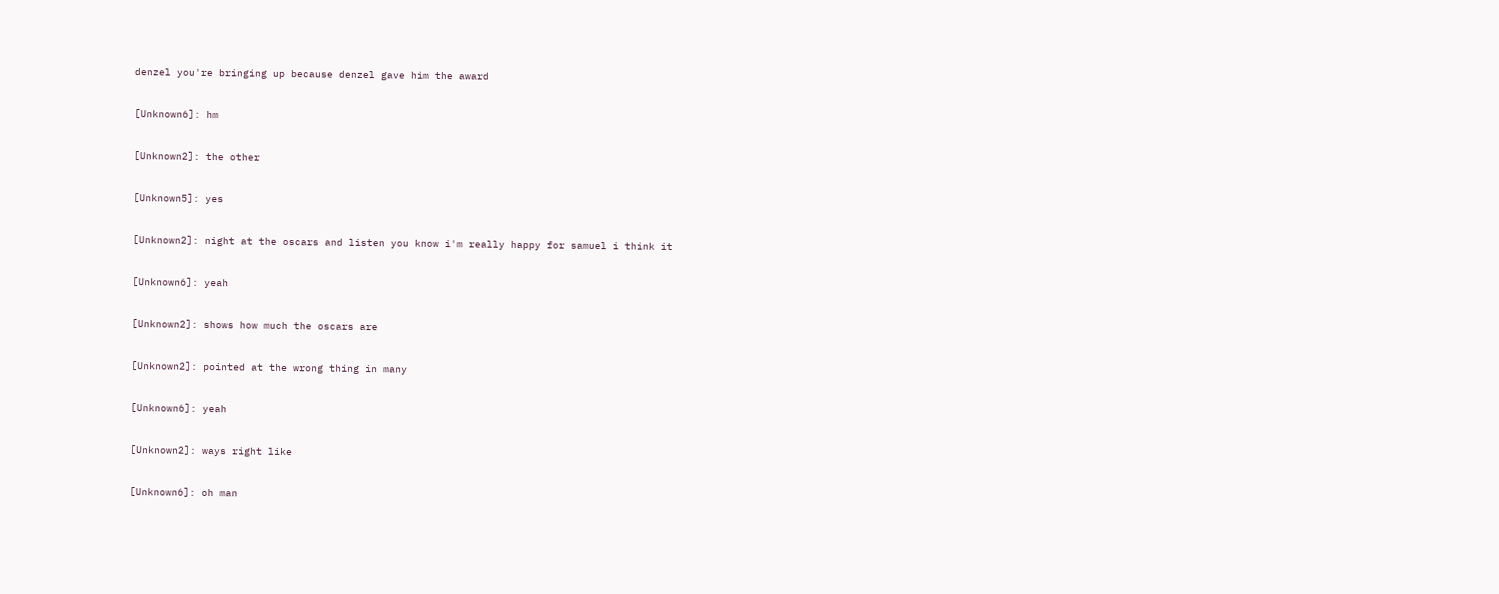denzel you're bringing up because denzel gave him the award

[Unknown6]: hm

[Unknown2]: the other

[Unknown5]: yes

[Unknown2]: night at the oscars and listen you know i'm really happy for samuel i think it

[Unknown6]: yeah

[Unknown2]: shows how much the oscars are

[Unknown2]: pointed at the wrong thing in many

[Unknown6]: yeah

[Unknown2]: ways right like

[Unknown6]: oh man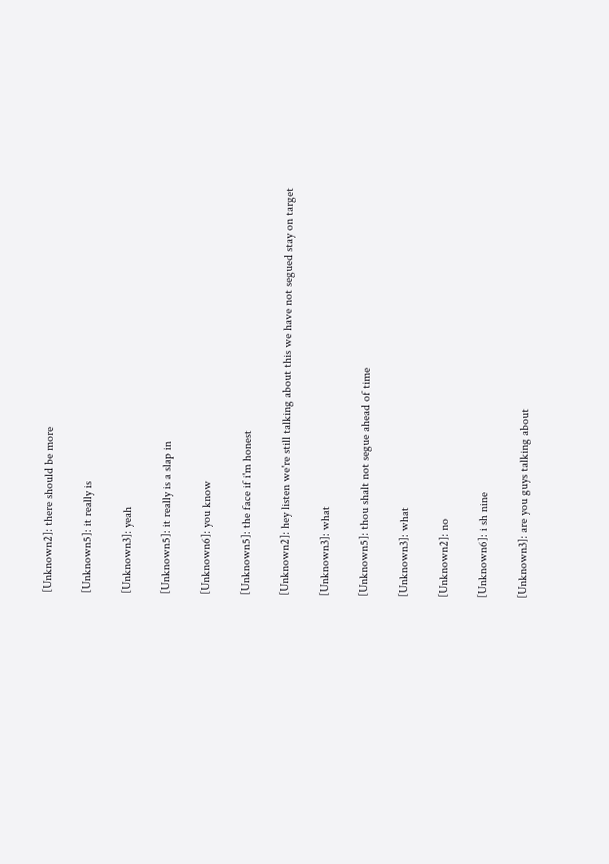[Unknown2]: there should be more

[Unknown5]: it really is

[Unknown3]: yeah

[Unknown5]: it really is a slap in

[Unknown6]: you know

[Unknown5]: the face if i'm honest

[Unknown2]: hey listen we're still talking about this we have not segued stay on target

[Unknown3]: what

[Unknown5]: thou shalt not segue ahead of time

[Unknown3]: what

[Unknown2]: no

[Unknown6]: i sh nine

[Unknown3]: are you guys talking about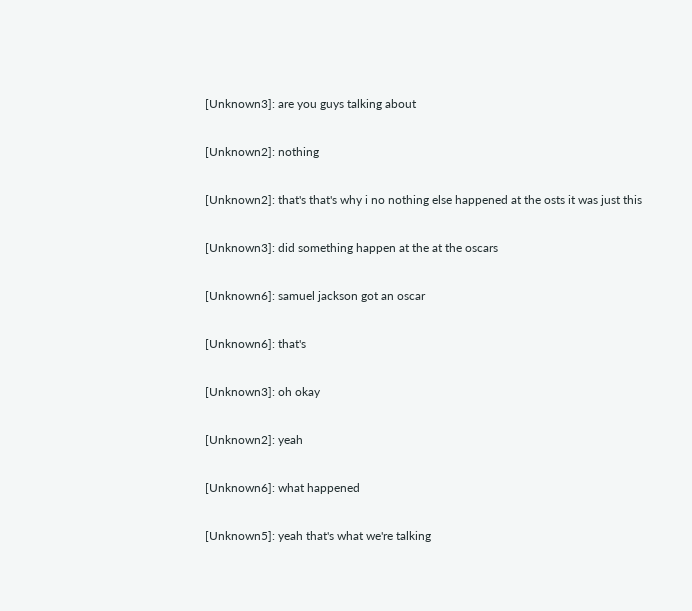[Unknown3]: are you guys talking about

[Unknown2]: nothing

[Unknown2]: that's that's why i no nothing else happened at the osts it was just this

[Unknown3]: did something happen at the at the oscars

[Unknown6]: samuel jackson got an oscar

[Unknown6]: that's

[Unknown3]: oh okay

[Unknown2]: yeah

[Unknown6]: what happened

[Unknown5]: yeah that's what we're talking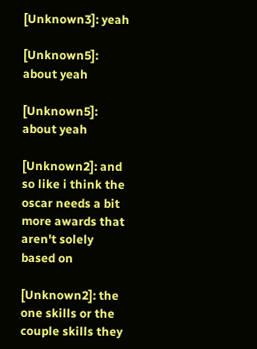[Unknown3]: yeah

[Unknown5]: about yeah

[Unknown5]: about yeah

[Unknown2]: and so like i think the oscar needs a bit more awards that aren't solely based on

[Unknown2]: the one skills or the couple skills they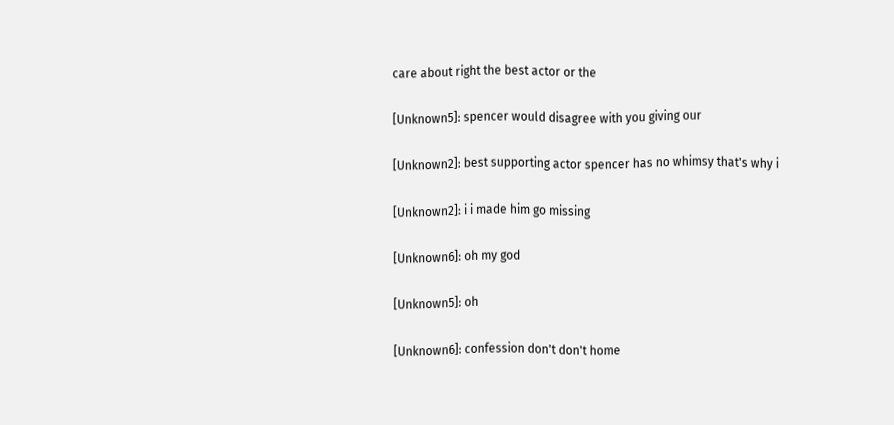care about right the best actor or the

[Unknown5]: spencer would disagree with you giving our

[Unknown2]: best supporting actor spencer has no whimsy that's why i

[Unknown2]: i i made him go missing

[Unknown6]: oh my god

[Unknown5]: oh

[Unknown6]: confession don't don't home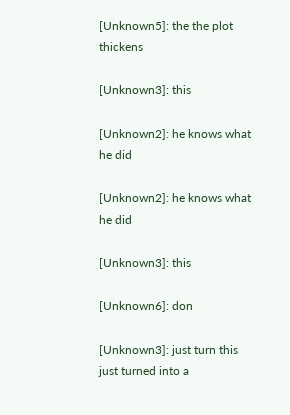[Unknown5]: the the plot thickens

[Unknown3]: this

[Unknown2]: he knows what he did

[Unknown2]: he knows what he did

[Unknown3]: this

[Unknown6]: don

[Unknown3]: just turn this just turned into a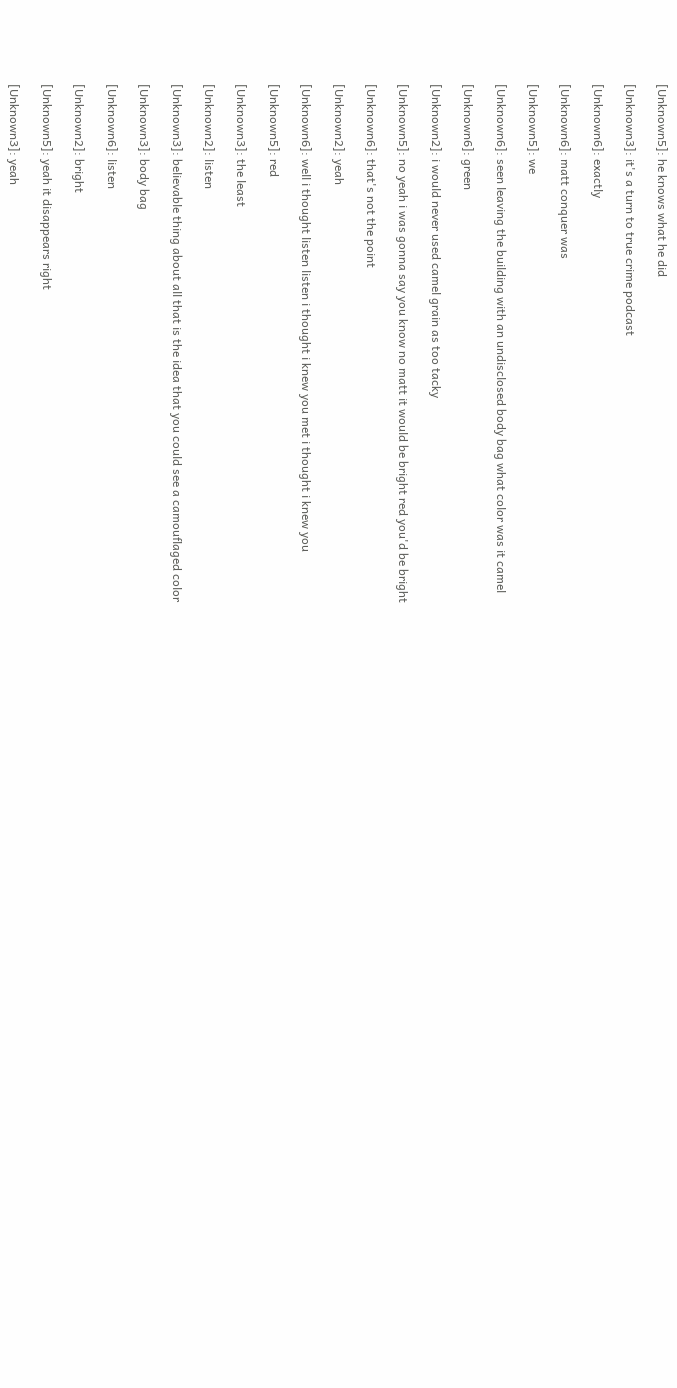[Unknown5]: he knows what he did

[Unknown3]: it's a turn to true crime podcast

[Unknown6]: exactly

[Unknown6]: matt conquer was

[Unknown5]: we

[Unknown6]: seen leaving the building with an undisclosed body bag what color was it camel

[Unknown6]: green

[Unknown2]: i would never used camel grain as too tacky

[Unknown5]: no yeah i was gonna say you know no matt it would be bright red you'd be bright

[Unknown6]: that's not the point

[Unknown2]: yeah

[Unknown6]: well i thought listen listen i thought i knew you met i thought i knew you

[Unknown5]: red

[Unknown3]: the least

[Unknown2]: listen

[Unknown3]: believable thing about all that is the idea that you could see a camouflaged color

[Unknown3]: body bag

[Unknown6]: listen

[Unknown2]: bright

[Unknown5]: yeah it disappears right

[Unknown3]: yeah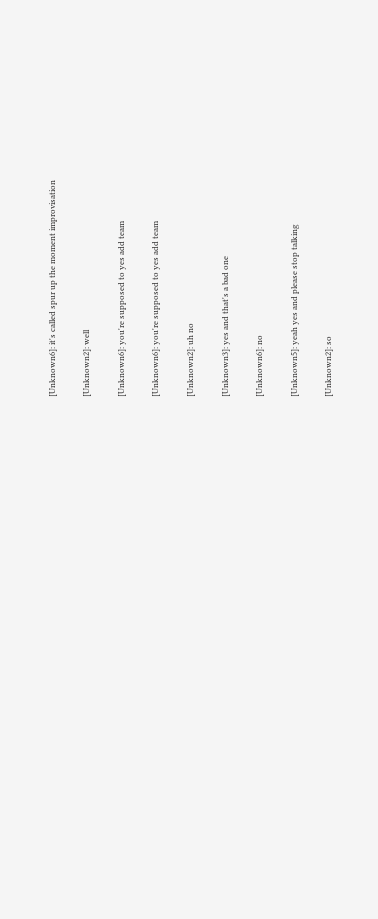[Unknown6]: it's called spur up the moment improvisation

[Unknown2]: well

[Unknown6]: you're supposed to yes add team

[Unknown6]: you're supposed to yes add team

[Unknown2]: uh no

[Unknown3]: yes and that's a bad one

[Unknown6]: no

[Unknown5]: yeah yes and please stop talking

[Unknown2]: so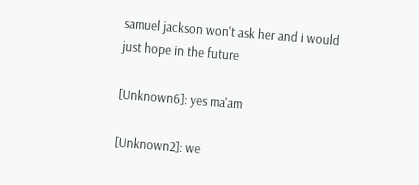samuel jackson won't ask her and i would just hope in the future

[Unknown6]: yes ma'am

[Unknown2]: we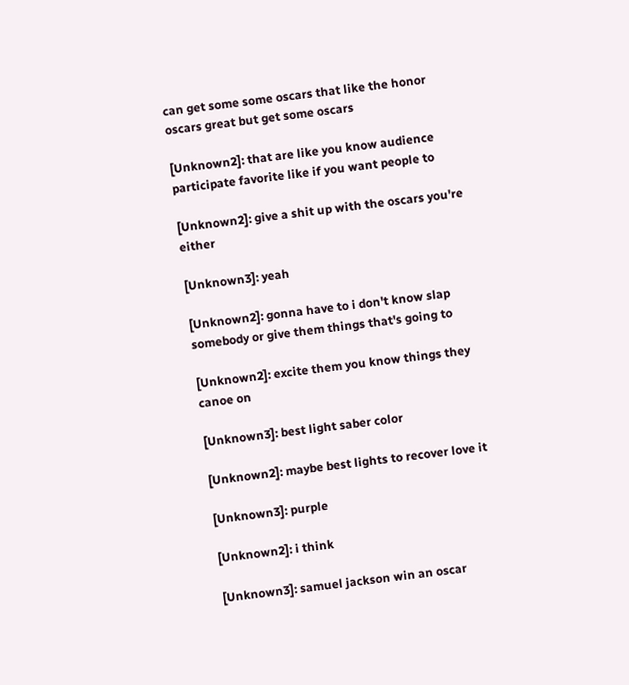can get some some oscars that like the honor oscars great but get some oscars

[Unknown2]: that are like you know audience participate favorite like if you want people to

[Unknown2]: give a shit up with the oscars you're either

[Unknown3]: yeah

[Unknown2]: gonna have to i don't know slap somebody or give them things that's going to

[Unknown2]: excite them you know things they canoe on

[Unknown3]: best light saber color

[Unknown2]: maybe best lights to recover love it

[Unknown3]: purple

[Unknown2]: i think

[Unknown3]: samuel jackson win an oscar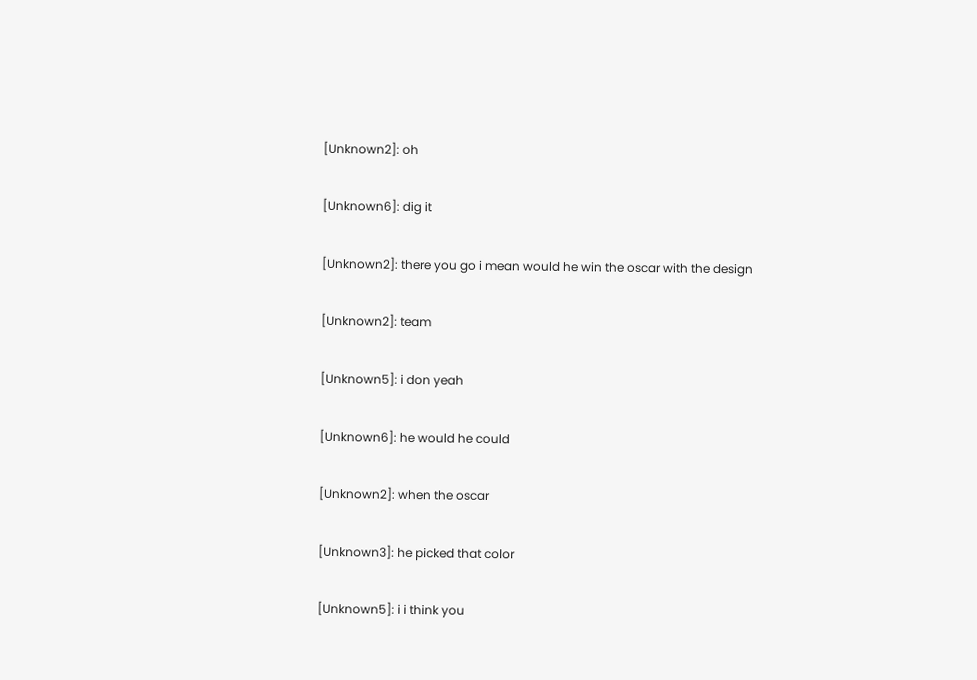[Unknown2]: oh

[Unknown6]: dig it

[Unknown2]: there you go i mean would he win the oscar with the design

[Unknown2]: team

[Unknown5]: i don yeah

[Unknown6]: he would he could

[Unknown2]: when the oscar

[Unknown3]: he picked that color

[Unknown5]: i i think you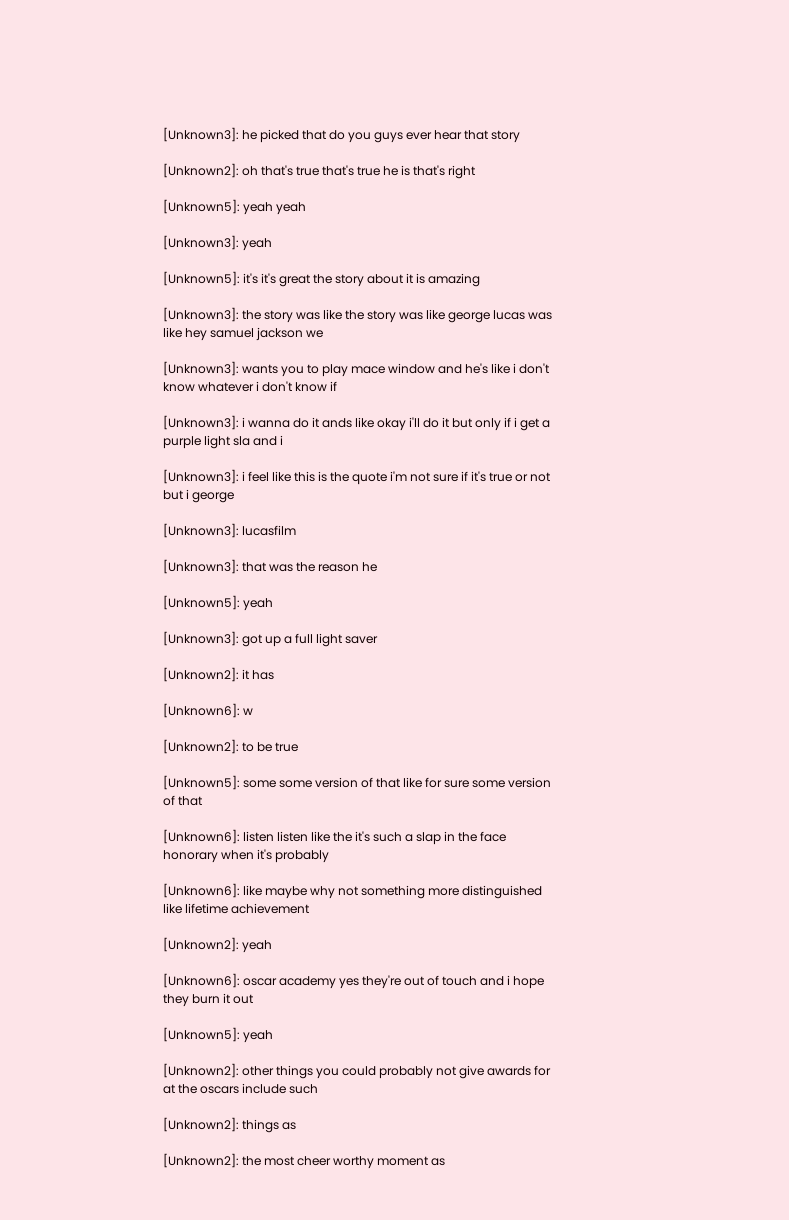[Unknown3]: he picked that do you guys ever hear that story

[Unknown2]: oh that's true that's true he is that's right

[Unknown5]: yeah yeah

[Unknown3]: yeah

[Unknown5]: it's it's great the story about it is amazing

[Unknown3]: the story was like the story was like george lucas was like hey samuel jackson we

[Unknown3]: wants you to play mace window and he's like i don't know whatever i don't know if

[Unknown3]: i wanna do it ands like okay i'll do it but only if i get a purple light sla and i

[Unknown3]: i feel like this is the quote i'm not sure if it's true or not but i george

[Unknown3]: lucasfilm

[Unknown3]: that was the reason he

[Unknown5]: yeah

[Unknown3]: got up a full light saver

[Unknown2]: it has

[Unknown6]: w

[Unknown2]: to be true

[Unknown5]: some some version of that like for sure some version of that

[Unknown6]: listen listen like the it's such a slap in the face honorary when it's probably

[Unknown6]: like maybe why not something more distinguished like lifetime achievement

[Unknown2]: yeah

[Unknown6]: oscar academy yes they're out of touch and i hope they burn it out

[Unknown5]: yeah

[Unknown2]: other things you could probably not give awards for at the oscars include such

[Unknown2]: things as

[Unknown2]: the most cheer worthy moment as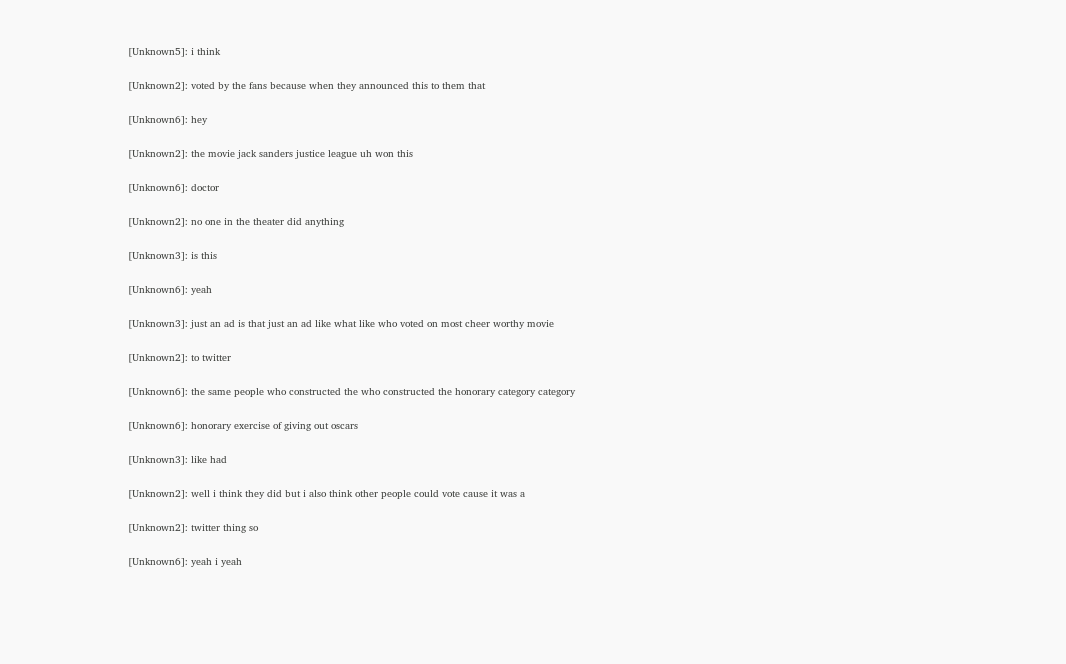[Unknown5]: i think

[Unknown2]: voted by the fans because when they announced this to them that

[Unknown6]: hey

[Unknown2]: the movie jack sanders justice league uh won this

[Unknown6]: doctor

[Unknown2]: no one in the theater did anything

[Unknown3]: is this

[Unknown6]: yeah

[Unknown3]: just an ad is that just an ad like what like who voted on most cheer worthy movie

[Unknown2]: to twitter

[Unknown6]: the same people who constructed the who constructed the honorary category category

[Unknown6]: honorary exercise of giving out oscars

[Unknown3]: like had

[Unknown2]: well i think they did but i also think other people could vote cause it was a

[Unknown2]: twitter thing so

[Unknown6]: yeah i yeah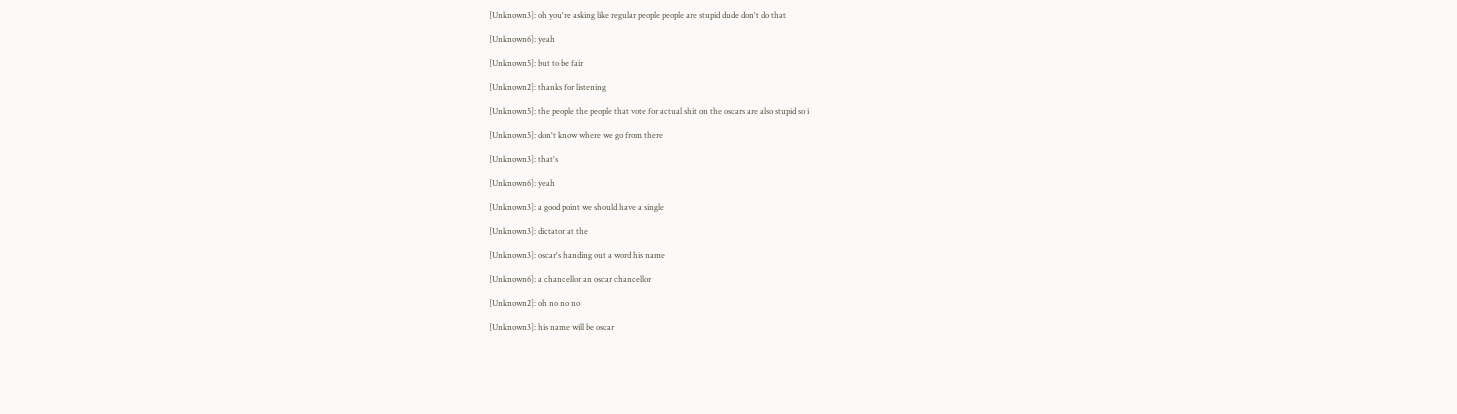[Unknown3]: oh you're asking like regular people people are stupid dude don't do that

[Unknown6]: yeah

[Unknown5]: but to be fair

[Unknown2]: thanks for listening

[Unknown5]: the people the people that vote for actual shit on the oscars are also stupid so i

[Unknown5]: don't know where we go from there

[Unknown3]: that's

[Unknown6]: yeah

[Unknown3]: a good point we should have a single

[Unknown3]: dictator at the

[Unknown3]: oscar's handing out a word his name

[Unknown6]: a chancellor an oscar chancellor

[Unknown2]: oh no no no

[Unknown3]: his name will be oscar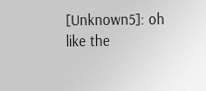[Unknown5]: oh like the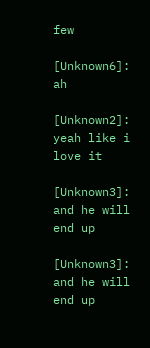few

[Unknown6]: ah

[Unknown2]: yeah like i love it

[Unknown3]: and he will end up

[Unknown3]: and he will end up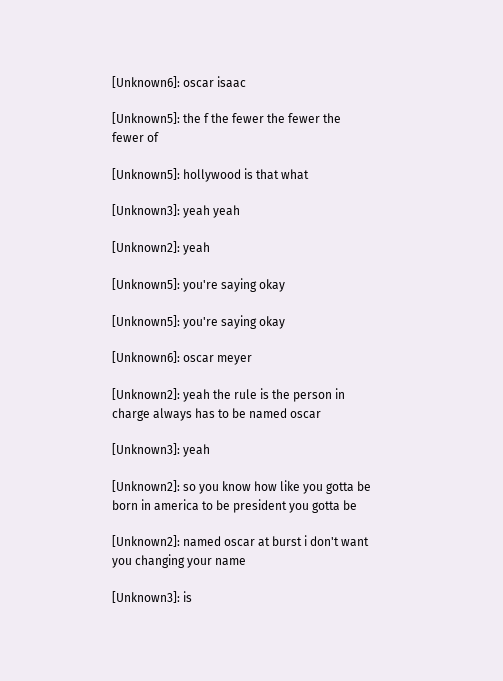[Unknown6]: oscar isaac

[Unknown5]: the f the fewer the fewer the fewer of

[Unknown5]: hollywood is that what

[Unknown3]: yeah yeah

[Unknown2]: yeah

[Unknown5]: you're saying okay

[Unknown5]: you're saying okay

[Unknown6]: oscar meyer

[Unknown2]: yeah the rule is the person in charge always has to be named oscar

[Unknown3]: yeah

[Unknown2]: so you know how like you gotta be born in america to be president you gotta be

[Unknown2]: named oscar at burst i don't want you changing your name

[Unknown3]: is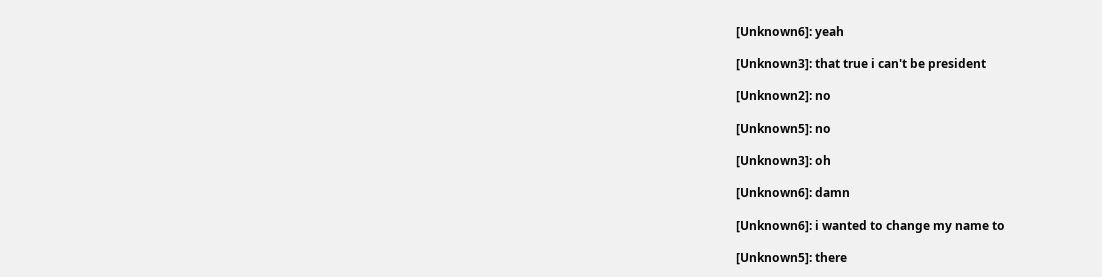[Unknown6]: yeah

[Unknown3]: that true i can't be president

[Unknown2]: no

[Unknown5]: no

[Unknown3]: oh

[Unknown6]: damn

[Unknown6]: i wanted to change my name to

[Unknown5]: there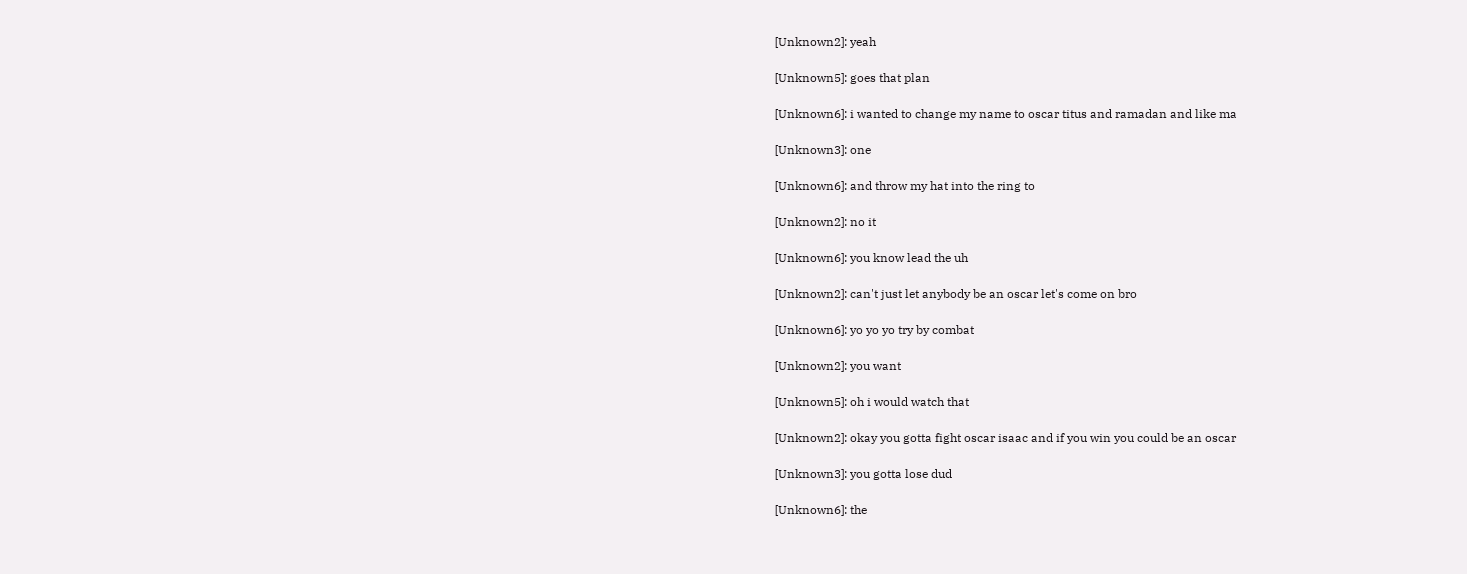[Unknown2]: yeah

[Unknown5]: goes that plan

[Unknown6]: i wanted to change my name to oscar titus and ramadan and like ma

[Unknown3]: one

[Unknown6]: and throw my hat into the ring to

[Unknown2]: no it

[Unknown6]: you know lead the uh

[Unknown2]: can't just let anybody be an oscar let's come on bro

[Unknown6]: yo yo yo try by combat

[Unknown2]: you want

[Unknown5]: oh i would watch that

[Unknown2]: okay you gotta fight oscar isaac and if you win you could be an oscar

[Unknown3]: you gotta lose dud

[Unknown6]: the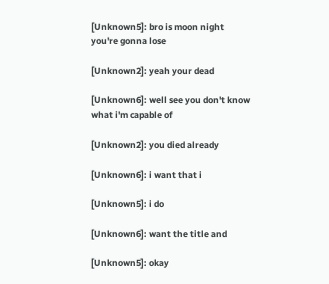[Unknown5]: bro is moon night you're gonna lose

[Unknown2]: yeah your dead

[Unknown6]: well see you don't know what i'm capable of

[Unknown2]: you died already

[Unknown6]: i want that i

[Unknown5]: i do

[Unknown6]: want the title and

[Unknown5]: okay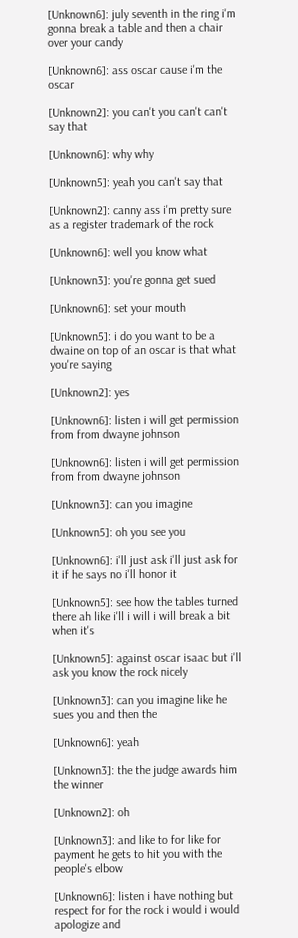[Unknown6]: july seventh in the ring i'm gonna break a table and then a chair over your candy

[Unknown6]: ass oscar cause i'm the oscar

[Unknown2]: you can't you can't can't say that

[Unknown6]: why why

[Unknown5]: yeah you can't say that

[Unknown2]: canny ass i'm pretty sure as a register trademark of the rock

[Unknown6]: well you know what

[Unknown3]: you're gonna get sued

[Unknown6]: set your mouth

[Unknown5]: i do you want to be a dwaine on top of an oscar is that what you're saying

[Unknown2]: yes

[Unknown6]: listen i will get permission from from dwayne johnson

[Unknown6]: listen i will get permission from from dwayne johnson

[Unknown3]: can you imagine

[Unknown5]: oh you see you

[Unknown6]: i'll just ask i'll just ask for it if he says no i'll honor it

[Unknown5]: see how the tables turned there ah like i'll i will i will break a bit when it's

[Unknown5]: against oscar isaac but i'll ask you know the rock nicely

[Unknown3]: can you imagine like he sues you and then the

[Unknown6]: yeah

[Unknown3]: the the judge awards him the winner

[Unknown2]: oh

[Unknown3]: and like to for like for payment he gets to hit you with the people's elbow

[Unknown6]: listen i have nothing but respect for for the rock i would i would apologize and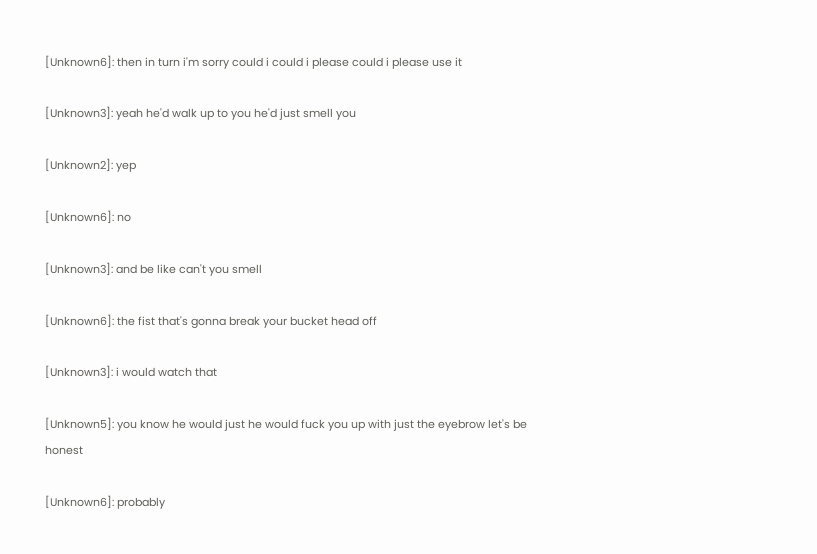[Unknown6]: then in turn i'm sorry could i could i please could i please use it

[Unknown3]: yeah he'd walk up to you he'd just smell you

[Unknown2]: yep

[Unknown6]: no

[Unknown3]: and be like can't you smell

[Unknown6]: the fist that's gonna break your bucket head off

[Unknown3]: i would watch that

[Unknown5]: you know he would just he would fuck you up with just the eyebrow let's be honest

[Unknown6]: probably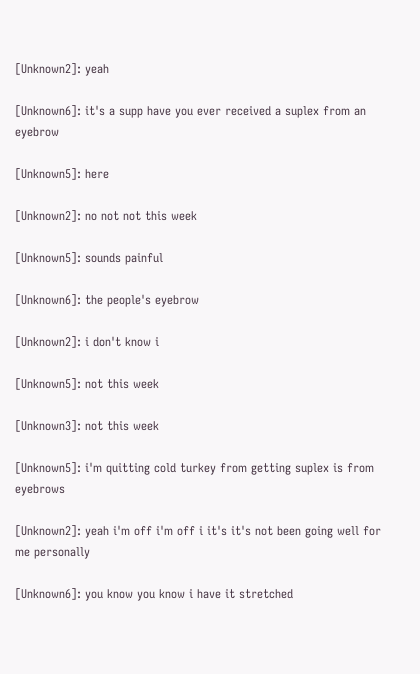[Unknown2]: yeah

[Unknown6]: it's a supp have you ever received a suplex from an eyebrow

[Unknown5]: here

[Unknown2]: no not not this week

[Unknown5]: sounds painful

[Unknown6]: the people's eyebrow

[Unknown2]: i don't know i

[Unknown5]: not this week

[Unknown3]: not this week

[Unknown5]: i'm quitting cold turkey from getting suplex is from eyebrows

[Unknown2]: yeah i'm off i'm off i it's it's not been going well for me personally

[Unknown6]: you know you know i have it stretched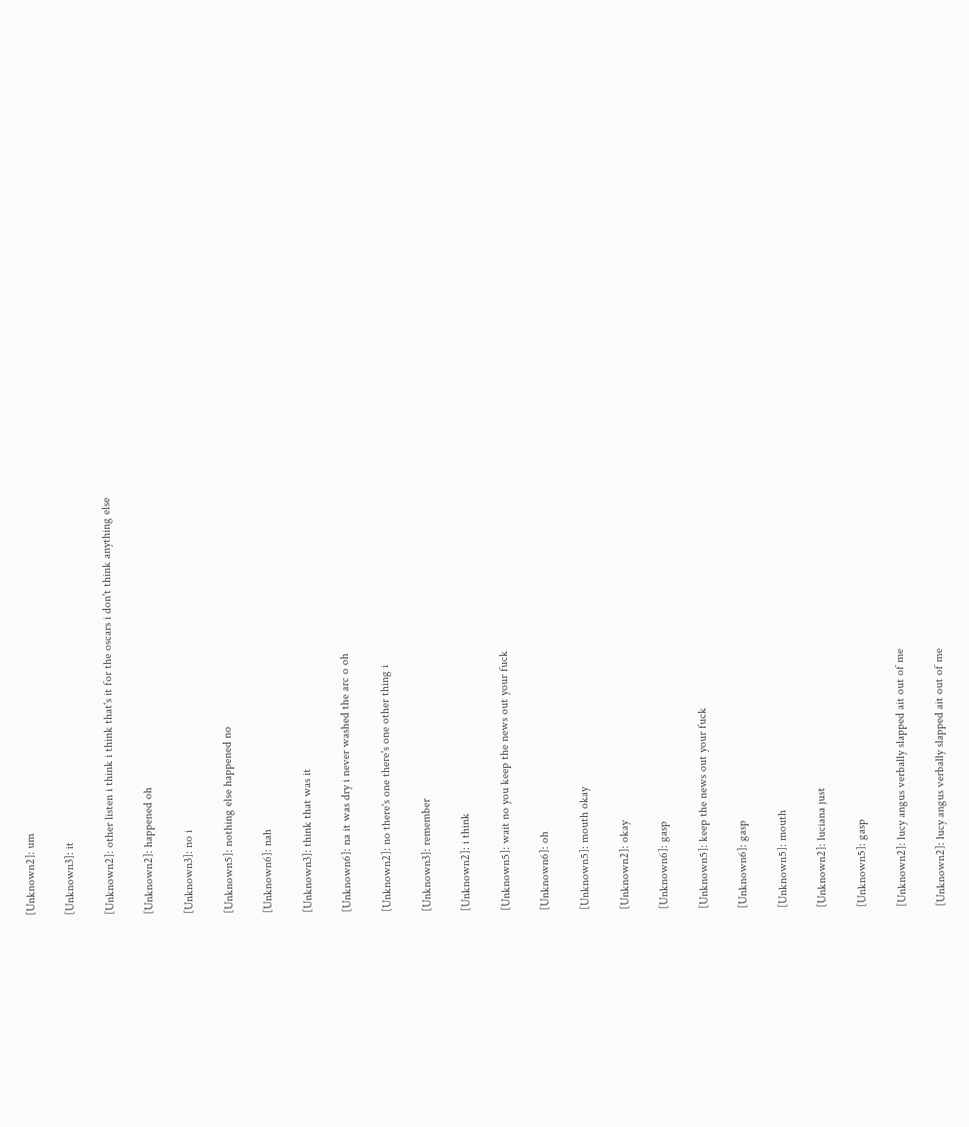[Unknown2]: um

[Unknown3]: it

[Unknown2]: other listen i think i think that's it for the oscars i don't think anything else

[Unknown2]: happened oh

[Unknown3]: no i

[Unknown5]: nothing else happened no

[Unknown6]: nah

[Unknown3]: think that was it

[Unknown6]: na it was dry i never washed the arc o oh

[Unknown2]: no there's one there's one other thing i

[Unknown3]: remember

[Unknown2]: i think

[Unknown5]: wait no you keep the news out your fuck

[Unknown6]: oh

[Unknown5]: mouth okay

[Unknown2]: okay

[Unknown6]: gasp

[Unknown5]: keep the news out your fuck

[Unknown6]: gasp

[Unknown5]: mouth

[Unknown2]: luciana just

[Unknown5]: gasp

[Unknown2]: lucy angus verbally slapped ait out of me

[Unknown2]: lucy angus verbally slapped ait out of me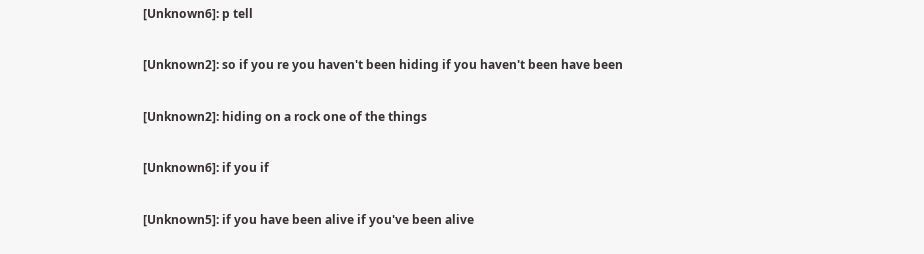[Unknown6]: p tell

[Unknown2]: so if you re you haven't been hiding if you haven't been have been

[Unknown2]: hiding on a rock one of the things

[Unknown6]: if you if

[Unknown5]: if you have been alive if you've been alive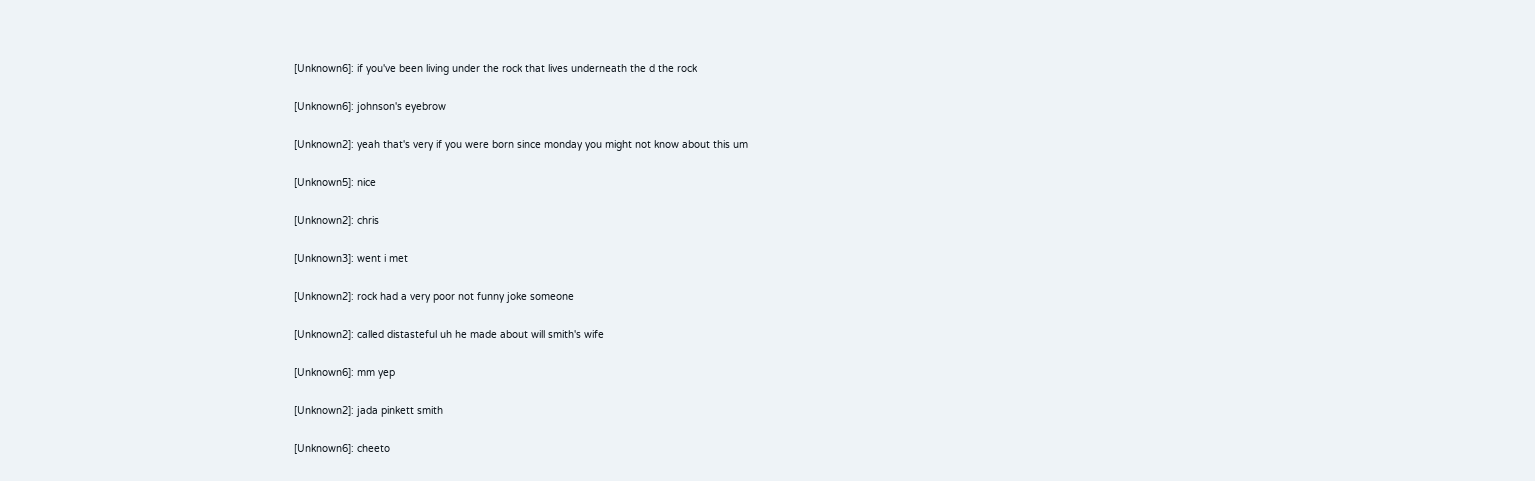[Unknown6]: if you've been living under the rock that lives underneath the d the rock

[Unknown6]: johnson's eyebrow

[Unknown2]: yeah that's very if you were born since monday you might not know about this um

[Unknown5]: nice

[Unknown2]: chris

[Unknown3]: went i met

[Unknown2]: rock had a very poor not funny joke someone

[Unknown2]: called distasteful uh he made about will smith's wife

[Unknown6]: mm yep

[Unknown2]: jada pinkett smith

[Unknown6]: cheeto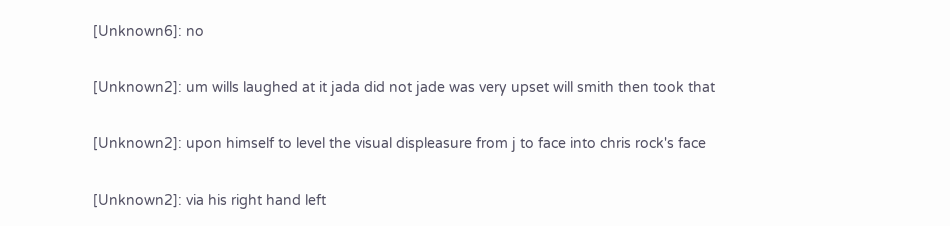[Unknown6]: no

[Unknown2]: um wills laughed at it jada did not jade was very upset will smith then took that

[Unknown2]: upon himself to level the visual displeasure from j to face into chris rock's face

[Unknown2]: via his right hand left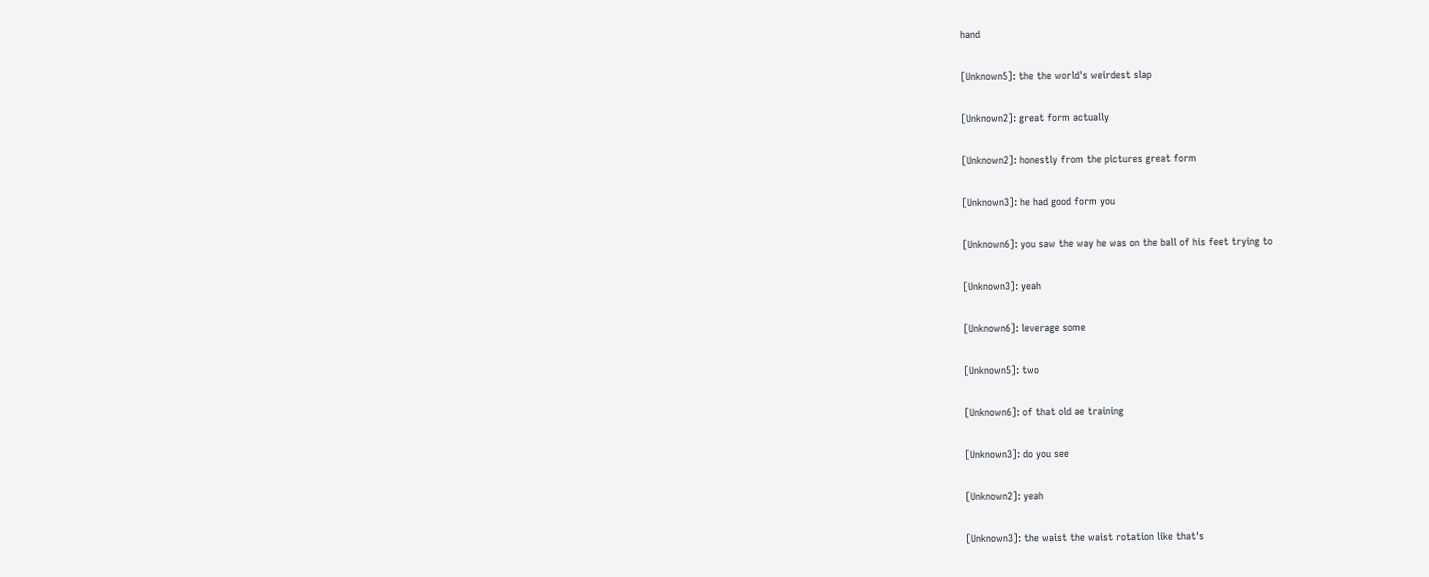hand

[Unknown5]: the the world's weirdest slap

[Unknown2]: great form actually

[Unknown2]: honestly from the pictures great form

[Unknown3]: he had good form you

[Unknown6]: you saw the way he was on the ball of his feet trying to

[Unknown3]: yeah

[Unknown6]: leverage some

[Unknown5]: two

[Unknown6]: of that old ae training

[Unknown3]: do you see

[Unknown2]: yeah

[Unknown3]: the waist the waist rotation like that's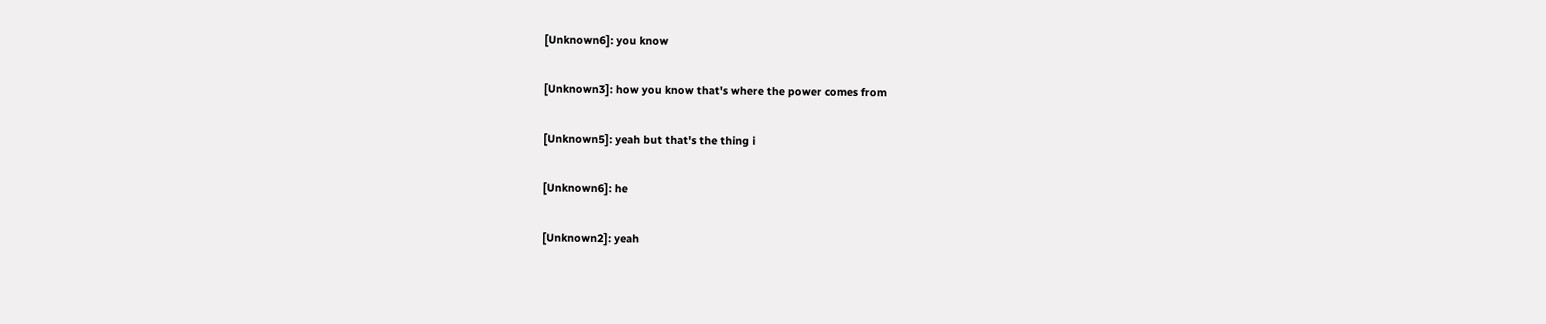[Unknown6]: you know

[Unknown3]: how you know that's where the power comes from

[Unknown5]: yeah but that's the thing i

[Unknown6]: he

[Unknown2]: yeah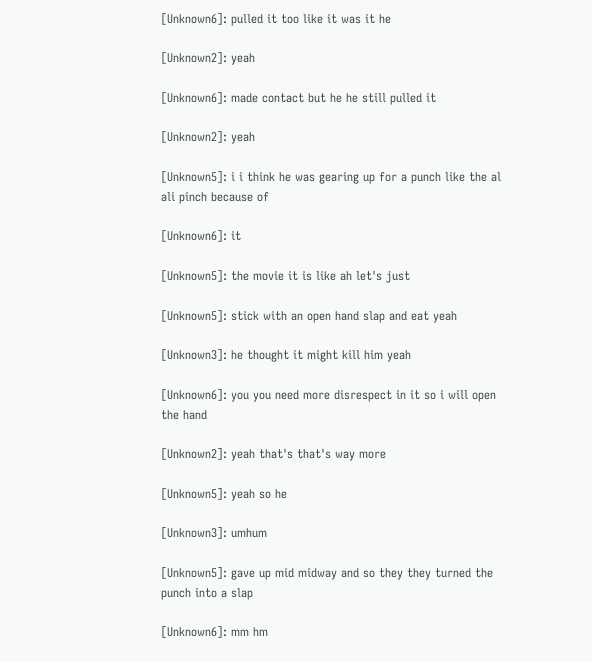[Unknown6]: pulled it too like it was it he

[Unknown2]: yeah

[Unknown6]: made contact but he he still pulled it

[Unknown2]: yeah

[Unknown5]: i i think he was gearing up for a punch like the al ali pinch because of

[Unknown6]: it

[Unknown5]: the movie it is like ah let's just

[Unknown5]: stick with an open hand slap and eat yeah

[Unknown3]: he thought it might kill him yeah

[Unknown6]: you you need more disrespect in it so i will open the hand

[Unknown2]: yeah that's that's way more

[Unknown5]: yeah so he

[Unknown3]: umhum

[Unknown5]: gave up mid midway and so they they turned the punch into a slap

[Unknown6]: mm hm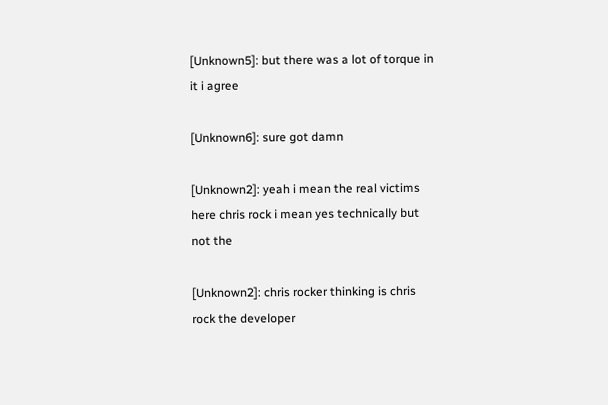[Unknown5]: but there was a lot of torque in it i agree

[Unknown6]: sure got damn

[Unknown2]: yeah i mean the real victims here chris rock i mean yes technically but not the

[Unknown2]: chris rocker thinking is chris rock the developer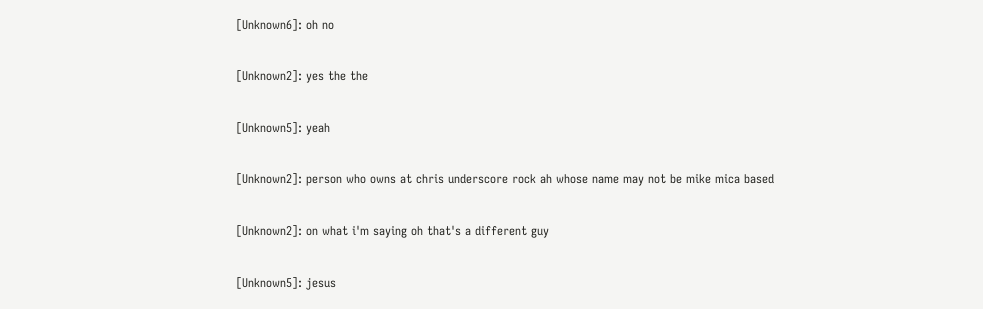[Unknown6]: oh no

[Unknown2]: yes the the

[Unknown5]: yeah

[Unknown2]: person who owns at chris underscore rock ah whose name may not be mike mica based

[Unknown2]: on what i'm saying oh that's a different guy

[Unknown5]: jesus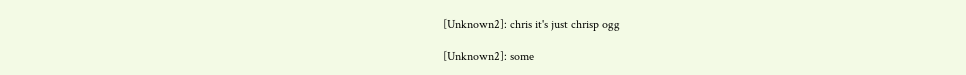[Unknown2]: chris it's just chrisp ogg

[Unknown2]: some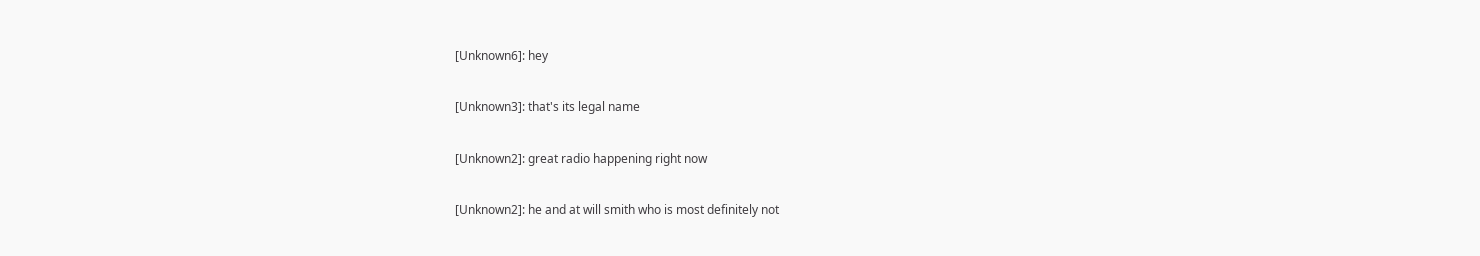[Unknown6]: hey

[Unknown3]: that's its legal name

[Unknown2]: great radio happening right now

[Unknown2]: he and at will smith who is most definitely not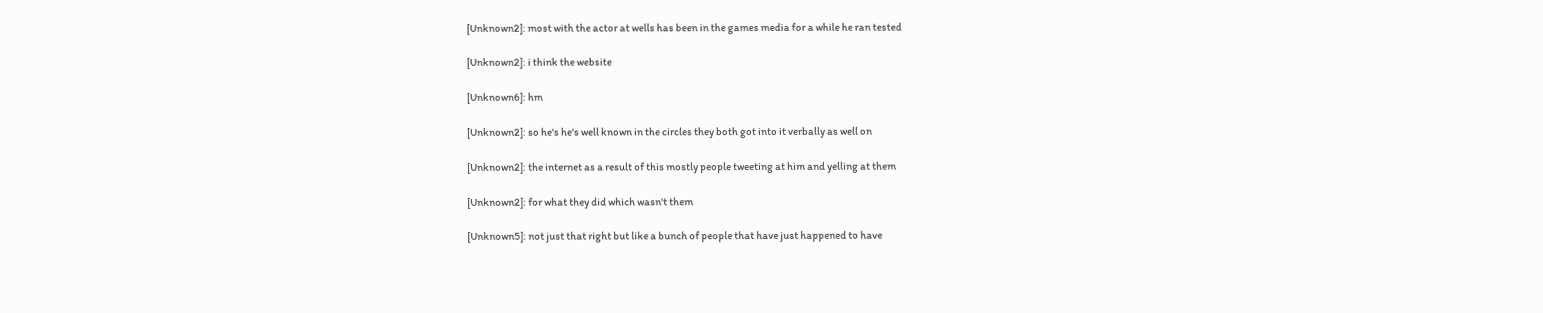[Unknown2]: most with the actor at wells has been in the games media for a while he ran tested

[Unknown2]: i think the website

[Unknown6]: hm

[Unknown2]: so he's he's well known in the circles they both got into it verbally as well on

[Unknown2]: the internet as a result of this mostly people tweeting at him and yelling at them

[Unknown2]: for what they did which wasn't them

[Unknown5]: not just that right but like a bunch of people that have just happened to have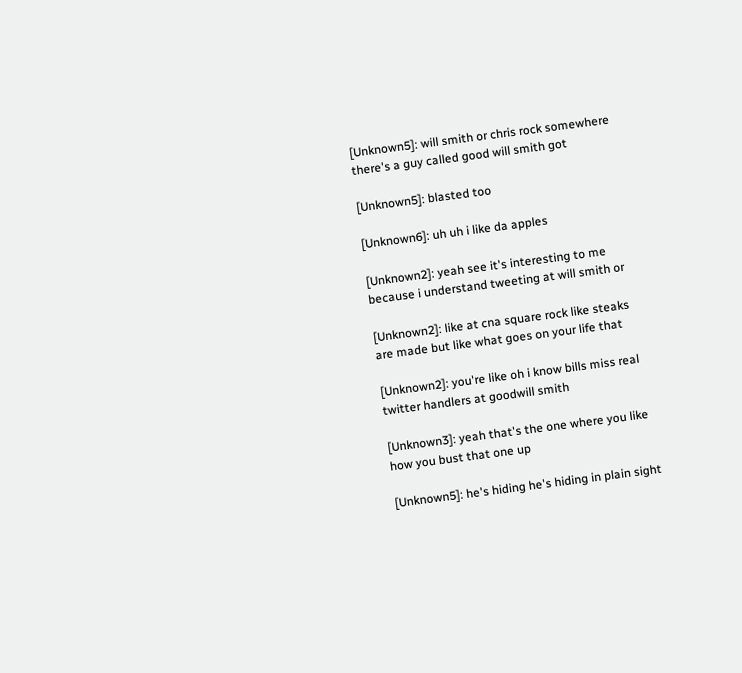[Unknown5]: will smith or chris rock somewhere there's a guy called good will smith got

[Unknown5]: blasted too

[Unknown6]: uh uh i like da apples

[Unknown2]: yeah see it's interesting to me because i understand tweeting at will smith or

[Unknown2]: like at cna square rock like steaks are made but like what goes on your life that

[Unknown2]: you're like oh i know bills miss real twitter handlers at goodwill smith

[Unknown3]: yeah that's the one where you like how you bust that one up

[Unknown5]: he's hiding he's hiding in plain sight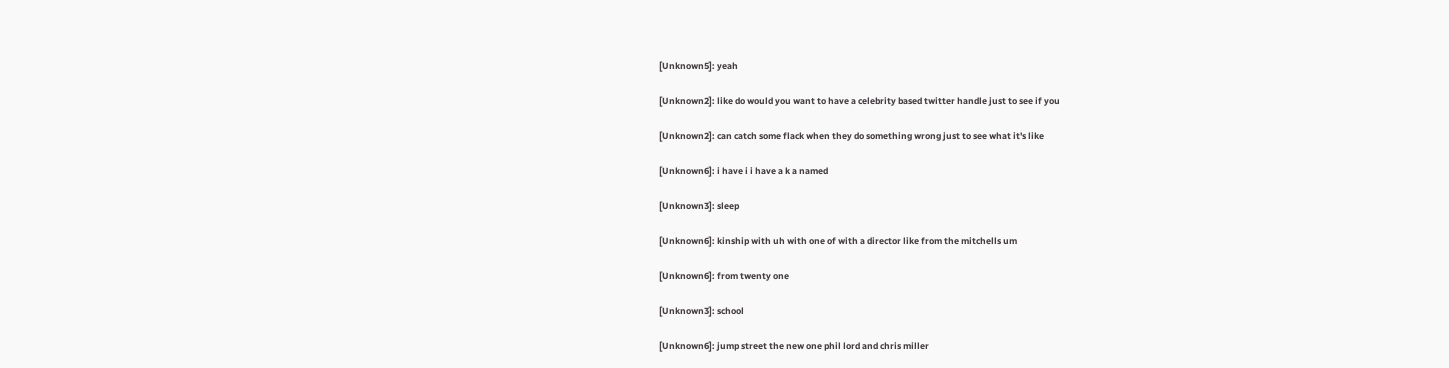[Unknown5]: yeah

[Unknown2]: like do would you want to have a celebrity based twitter handle just to see if you

[Unknown2]: can catch some flack when they do something wrong just to see what it's like

[Unknown6]: i have i i have a k a named

[Unknown3]: sleep

[Unknown6]: kinship with uh with one of with a director like from the mitchells um

[Unknown6]: from twenty one

[Unknown3]: school

[Unknown6]: jump street the new one phil lord and chris miller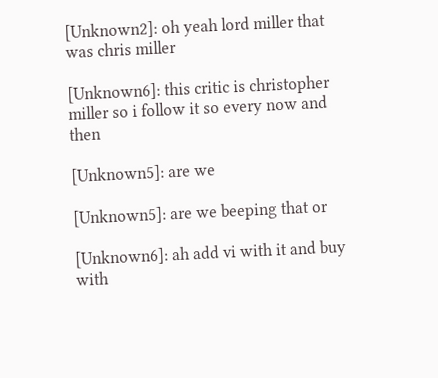[Unknown2]: oh yeah lord miller that was chris miller

[Unknown6]: this critic is christopher miller so i follow it so every now and then

[Unknown5]: are we

[Unknown5]: are we beeping that or

[Unknown6]: ah add vi with it and buy with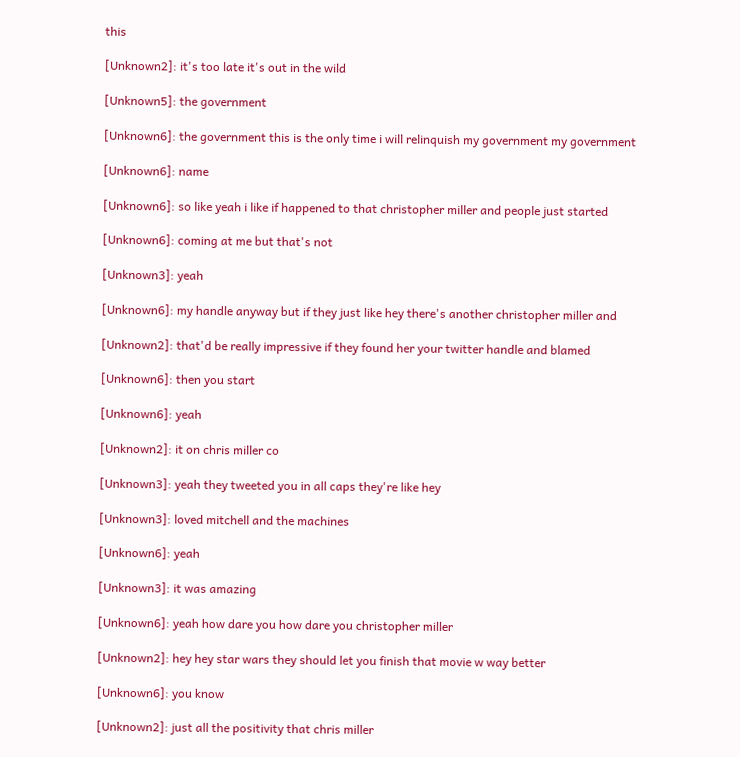this

[Unknown2]: it's too late it's out in the wild

[Unknown5]: the government

[Unknown6]: the government this is the only time i will relinquish my government my government

[Unknown6]: name

[Unknown6]: so like yeah i like if happened to that christopher miller and people just started

[Unknown6]: coming at me but that's not

[Unknown3]: yeah

[Unknown6]: my handle anyway but if they just like hey there's another christopher miller and

[Unknown2]: that'd be really impressive if they found her your twitter handle and blamed

[Unknown6]: then you start

[Unknown6]: yeah

[Unknown2]: it on chris miller co

[Unknown3]: yeah they tweeted you in all caps they're like hey

[Unknown3]: loved mitchell and the machines

[Unknown6]: yeah

[Unknown3]: it was amazing

[Unknown6]: yeah how dare you how dare you christopher miller

[Unknown2]: hey hey star wars they should let you finish that movie w way better

[Unknown6]: you know

[Unknown2]: just all the positivity that chris miller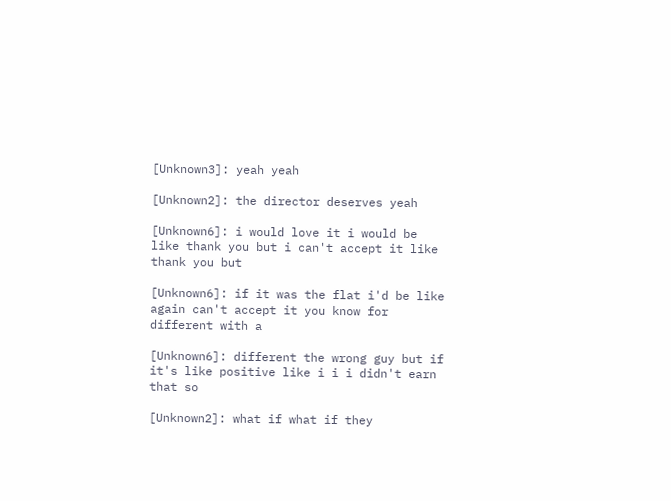[Unknown3]: yeah yeah

[Unknown2]: the director deserves yeah

[Unknown6]: i would love it i would be like thank you but i can't accept it like thank you but

[Unknown6]: if it was the flat i'd be like again can't accept it you know for different with a

[Unknown6]: different the wrong guy but if it's like positive like i i i didn't earn that so

[Unknown2]: what if what if they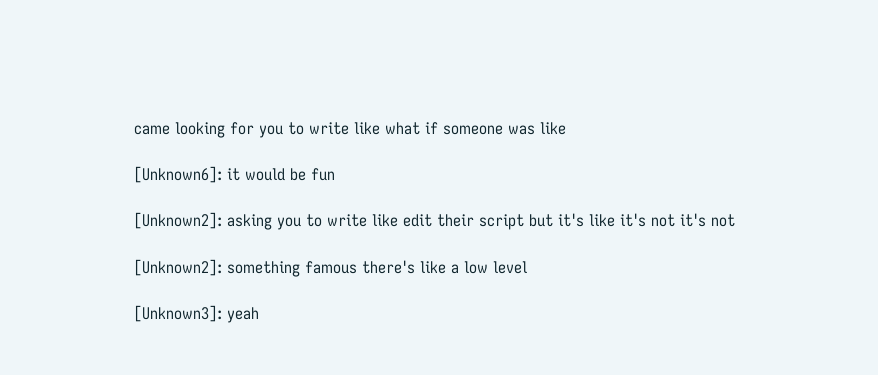came looking for you to write like what if someone was like

[Unknown6]: it would be fun

[Unknown2]: asking you to write like edit their script but it's like it's not it's not

[Unknown2]: something famous there's like a low level

[Unknown3]: yeah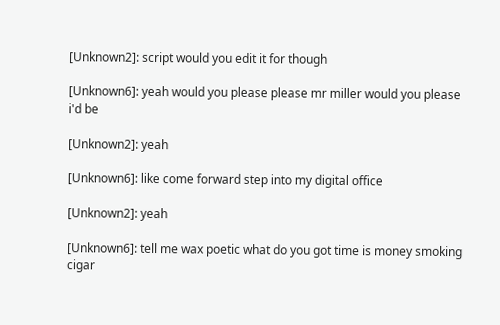[Unknown2]: script would you edit it for though

[Unknown6]: yeah would you please please mr miller would you please i'd be

[Unknown2]: yeah

[Unknown6]: like come forward step into my digital office

[Unknown2]: yeah

[Unknown6]: tell me wax poetic what do you got time is money smoking cigar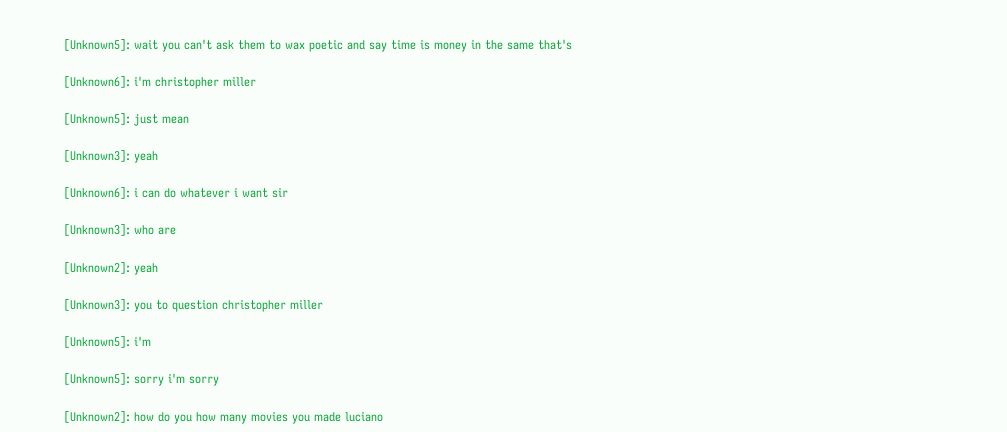[Unknown5]: wait you can't ask them to wax poetic and say time is money in the same that's

[Unknown6]: i'm christopher miller

[Unknown5]: just mean

[Unknown3]: yeah

[Unknown6]: i can do whatever i want sir

[Unknown3]: who are

[Unknown2]: yeah

[Unknown3]: you to question christopher miller

[Unknown5]: i'm

[Unknown5]: sorry i'm sorry

[Unknown2]: how do you how many movies you made luciano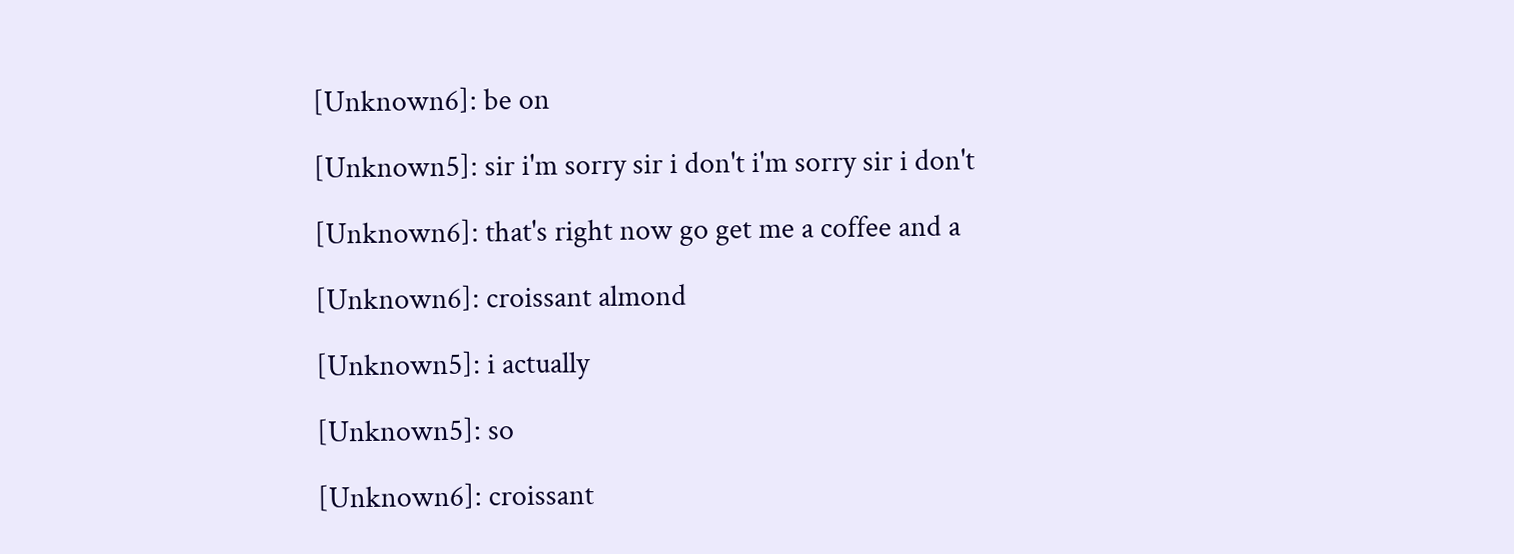[Unknown6]: be on

[Unknown5]: sir i'm sorry sir i don't i'm sorry sir i don't

[Unknown6]: that's right now go get me a coffee and a

[Unknown6]: croissant almond

[Unknown5]: i actually

[Unknown5]: so

[Unknown6]: croissant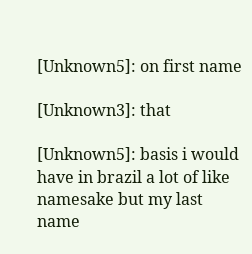[Unknown5]: on first name

[Unknown3]: that

[Unknown5]: basis i would have in brazil a lot of like namesake but my last name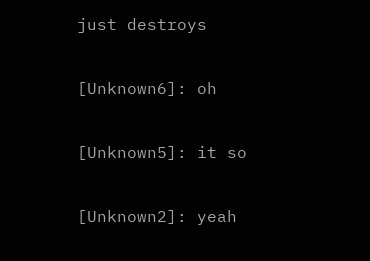just destroys

[Unknown6]: oh

[Unknown5]: it so

[Unknown2]: yeah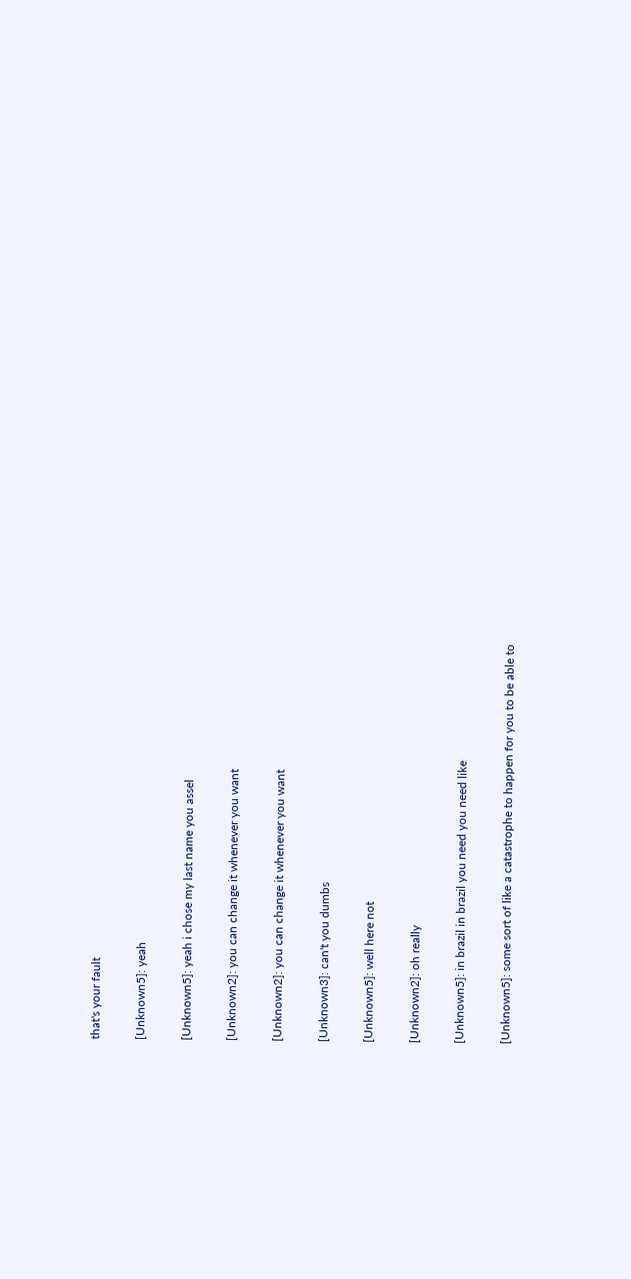that's your fault

[Unknown5]: yeah

[Unknown5]: yeah i chose my last name you assel

[Unknown2]: you can change it whenever you want

[Unknown2]: you can change it whenever you want

[Unknown3]: can't you dumbs

[Unknown5]: well here not

[Unknown2]: oh really

[Unknown5]: in brazil in brazil you need you need like

[Unknown5]: some sort of like a catastrophe to happen for you to be able to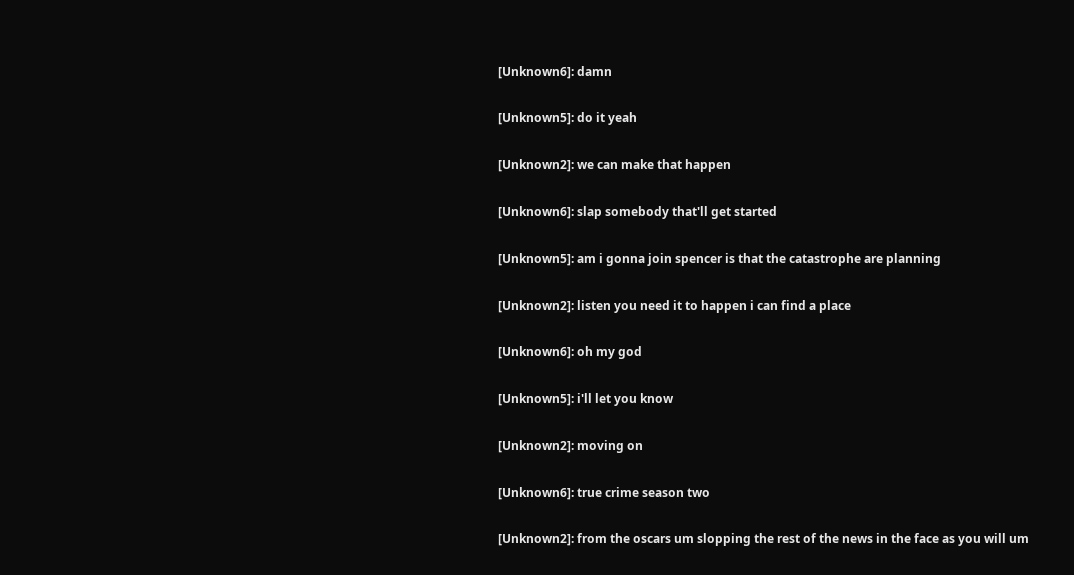[Unknown6]: damn

[Unknown5]: do it yeah

[Unknown2]: we can make that happen

[Unknown6]: slap somebody that'll get started

[Unknown5]: am i gonna join spencer is that the catastrophe are planning

[Unknown2]: listen you need it to happen i can find a place

[Unknown6]: oh my god

[Unknown5]: i'll let you know

[Unknown2]: moving on

[Unknown6]: true crime season two

[Unknown2]: from the oscars um slopping the rest of the news in the face as you will um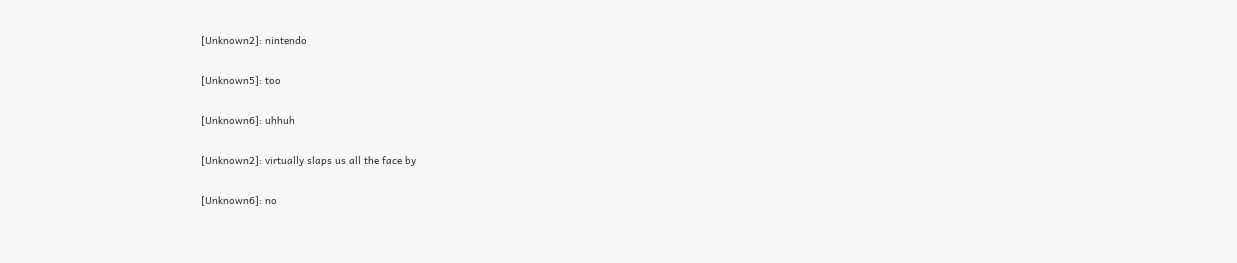[Unknown2]: nintendo

[Unknown5]: too

[Unknown6]: uhhuh

[Unknown2]: virtually slaps us all the face by

[Unknown6]: no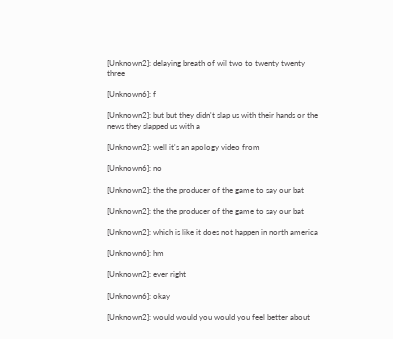[Unknown2]: delaying breath of wil two to twenty twenty three

[Unknown6]: f

[Unknown2]: but but they didn't slap us with their hands or the news they slapped us with a

[Unknown2]: well it's an apology video from

[Unknown6]: no

[Unknown2]: the the producer of the game to say our bat

[Unknown2]: the the producer of the game to say our bat

[Unknown2]: which is like it does not happen in north america

[Unknown6]: hm

[Unknown2]: ever right

[Unknown6]: okay

[Unknown2]: would would you would you feel better about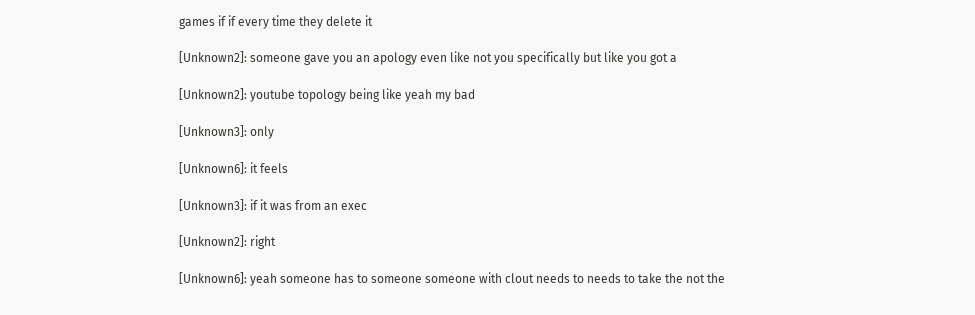games if if every time they delete it

[Unknown2]: someone gave you an apology even like not you specifically but like you got a

[Unknown2]: youtube topology being like yeah my bad

[Unknown3]: only

[Unknown6]: it feels

[Unknown3]: if it was from an exec

[Unknown2]: right

[Unknown6]: yeah someone has to someone someone with clout needs to needs to take the not the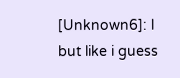[Unknown6]: l but like i guess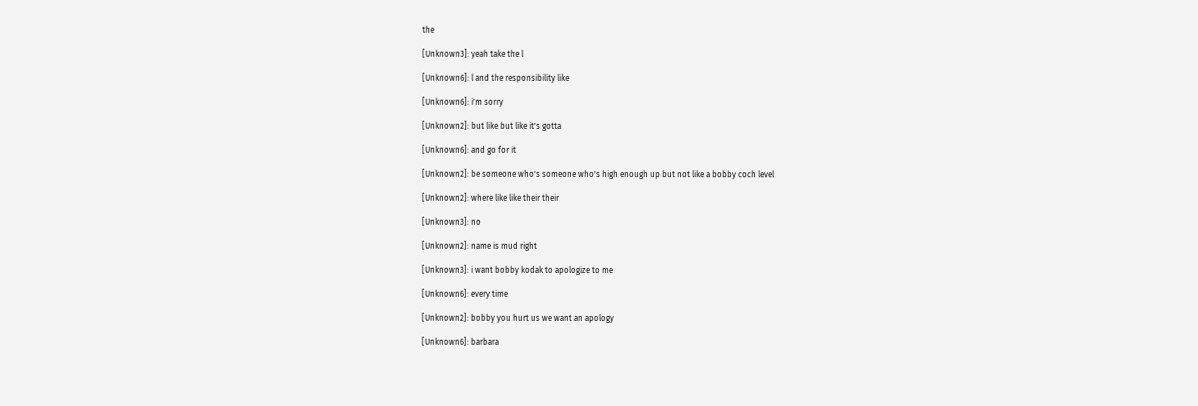the

[Unknown3]: yeah take the l

[Unknown6]: l and the responsibility like

[Unknown6]: i'm sorry

[Unknown2]: but like but like it's gotta

[Unknown6]: and go for it

[Unknown2]: be someone who's someone who's high enough up but not like a bobby coch level

[Unknown2]: where like like their their

[Unknown3]: no

[Unknown2]: name is mud right

[Unknown3]: i want bobby kodak to apologize to me

[Unknown6]: every time

[Unknown2]: bobby you hurt us we want an apology

[Unknown6]: barbara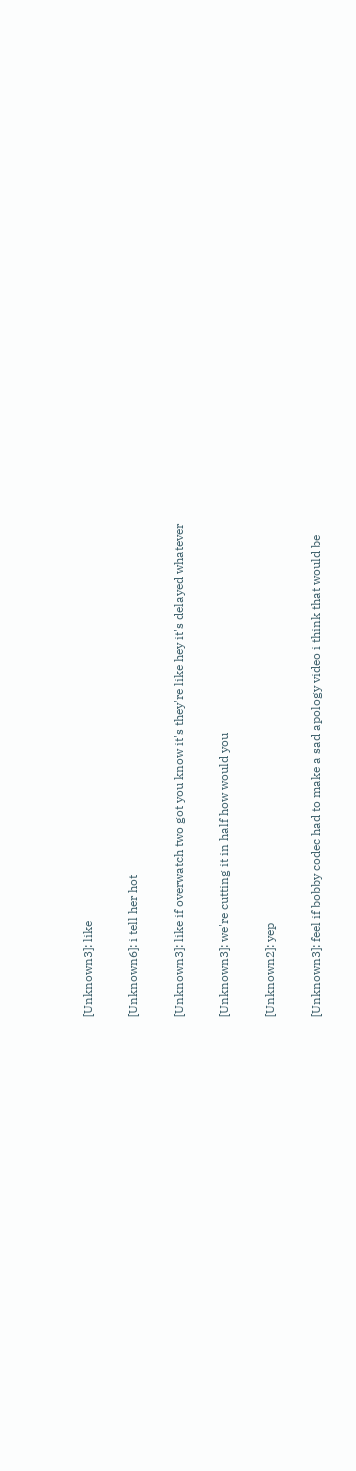[Unknown3]: like

[Unknown6]: i tell her hot

[Unknown3]: like if overwatch two got you know it's they're like hey it's delayed whatever

[Unknown3]: we're cutting it in half how would you

[Unknown2]: yep

[Unknown3]: feel if bobby codec had to make a sad apology video i think that would be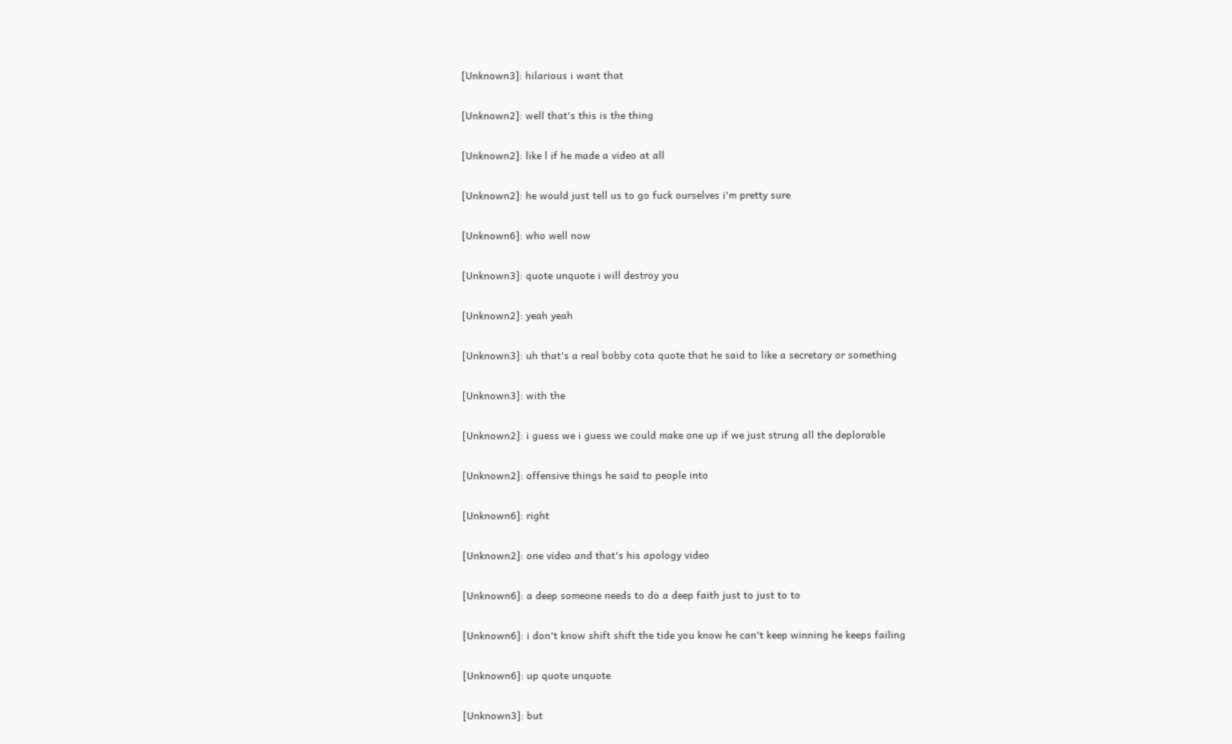[Unknown3]: hilarious i want that

[Unknown2]: well that's this is the thing

[Unknown2]: like l if he made a video at all

[Unknown2]: he would just tell us to go fuck ourselves i'm pretty sure

[Unknown6]: who well now

[Unknown3]: quote unquote i will destroy you

[Unknown2]: yeah yeah

[Unknown3]: uh that's a real bobby cota quote that he said to like a secretary or something

[Unknown3]: with the

[Unknown2]: i guess we i guess we could make one up if we just strung all the deplorable

[Unknown2]: offensive things he said to people into

[Unknown6]: right

[Unknown2]: one video and that's his apology video

[Unknown6]: a deep someone needs to do a deep faith just to just to to

[Unknown6]: i don't know shift shift the tide you know he can't keep winning he keeps failing

[Unknown6]: up quote unquote

[Unknown3]: but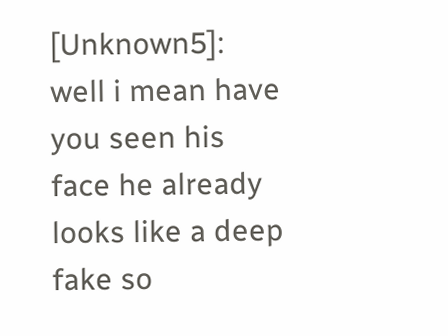[Unknown5]: well i mean have you seen his face he already looks like a deep fake so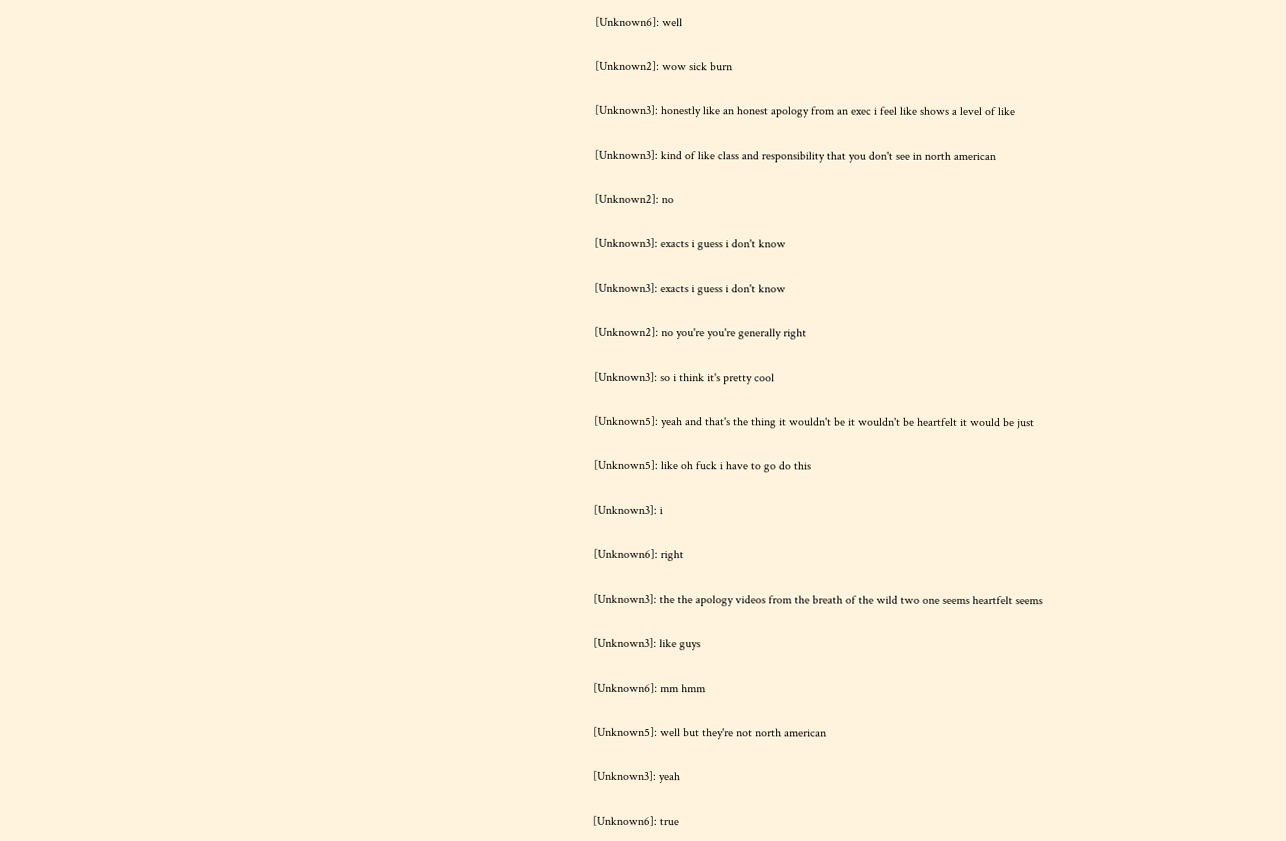[Unknown6]: well

[Unknown2]: wow sick burn

[Unknown3]: honestly like an honest apology from an exec i feel like shows a level of like

[Unknown3]: kind of like class and responsibility that you don't see in north american

[Unknown2]: no

[Unknown3]: exacts i guess i don't know

[Unknown3]: exacts i guess i don't know

[Unknown2]: no you're you're generally right

[Unknown3]: so i think it's pretty cool

[Unknown5]: yeah and that's the thing it wouldn't be it wouldn't be heartfelt it would be just

[Unknown5]: like oh fuck i have to go do this

[Unknown3]: i

[Unknown6]: right

[Unknown3]: the the apology videos from the breath of the wild two one seems heartfelt seems

[Unknown3]: like guys

[Unknown6]: mm hmm

[Unknown5]: well but they're not north american

[Unknown3]: yeah

[Unknown6]: true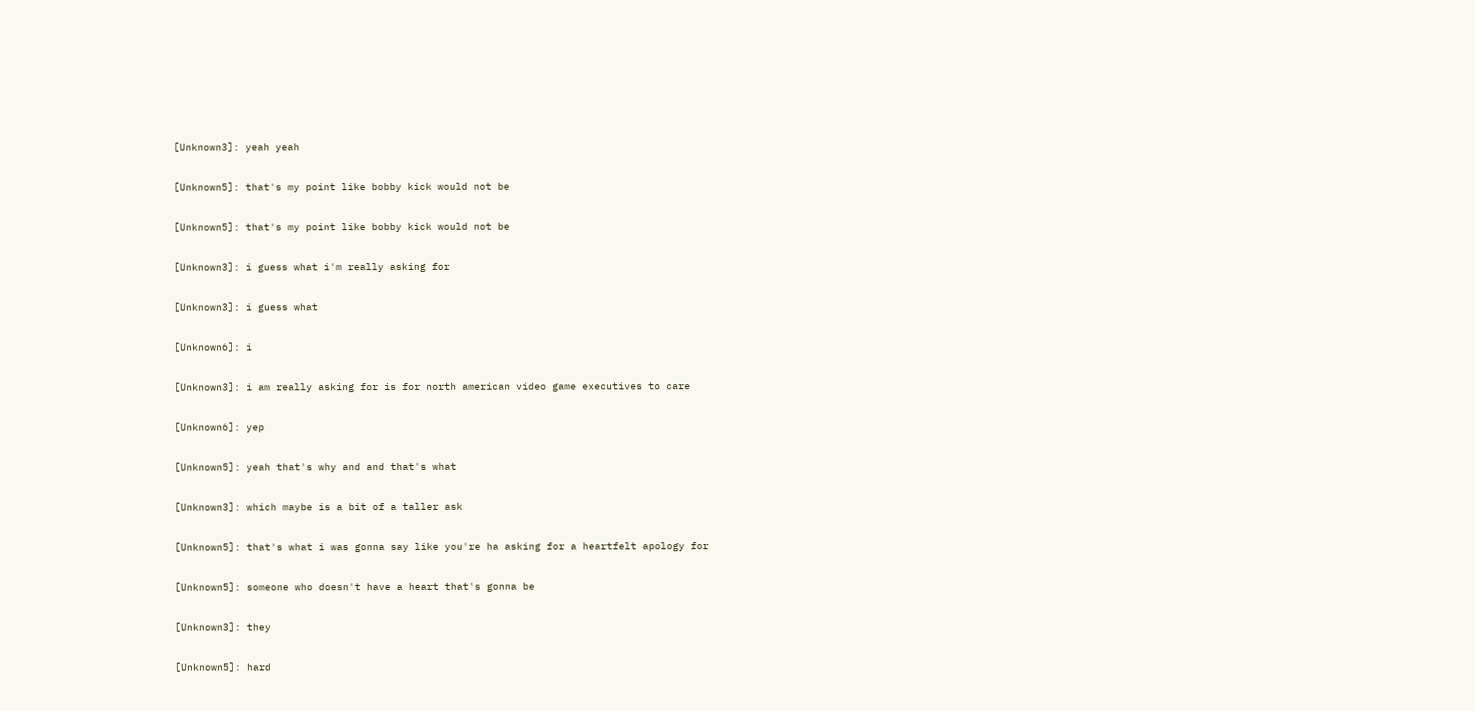[Unknown3]: yeah yeah

[Unknown5]: that's my point like bobby kick would not be

[Unknown5]: that's my point like bobby kick would not be

[Unknown3]: i guess what i'm really asking for

[Unknown3]: i guess what

[Unknown6]: i

[Unknown3]: i am really asking for is for north american video game executives to care

[Unknown6]: yep

[Unknown5]: yeah that's why and and that's what

[Unknown3]: which maybe is a bit of a taller ask

[Unknown5]: that's what i was gonna say like you're ha asking for a heartfelt apology for

[Unknown5]: someone who doesn't have a heart that's gonna be

[Unknown3]: they

[Unknown5]: hard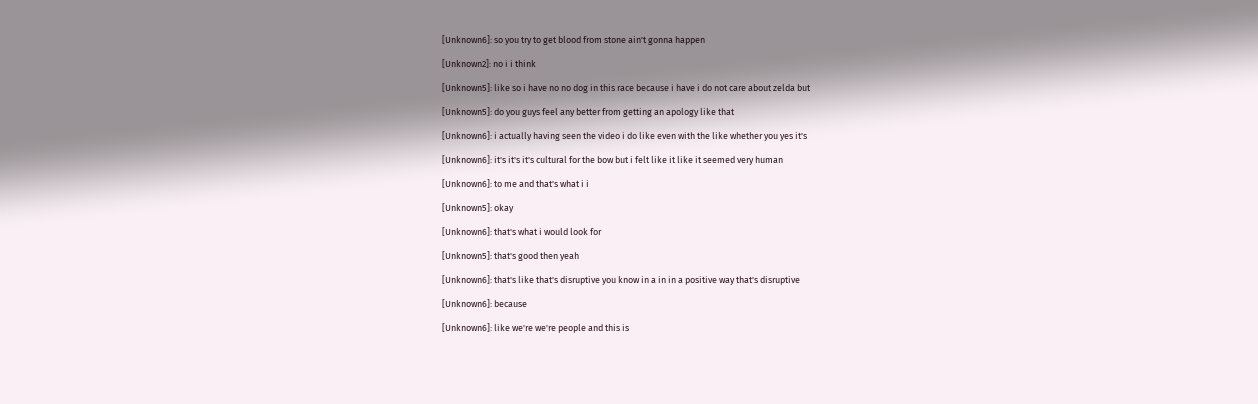[Unknown6]: so you try to get blood from stone ain't gonna happen

[Unknown2]: no i i think

[Unknown5]: like so i have no no dog in this race because i have i do not care about zelda but

[Unknown5]: do you guys feel any better from getting an apology like that

[Unknown6]: i actually having seen the video i do like even with the like whether you yes it's

[Unknown6]: it's it's it's cultural for the bow but i felt like it like it seemed very human

[Unknown6]: to me and that's what i i

[Unknown5]: okay

[Unknown6]: that's what i would look for

[Unknown5]: that's good then yeah

[Unknown6]: that's like that's disruptive you know in a in in a positive way that's disruptive

[Unknown6]: because

[Unknown6]: like we're we're people and this is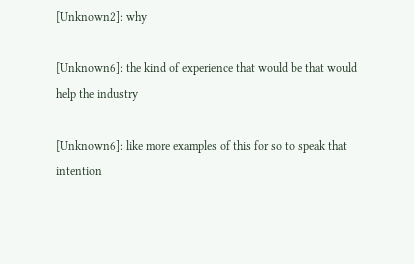[Unknown2]: why

[Unknown6]: the kind of experience that would be that would help the industry

[Unknown6]: like more examples of this for so to speak that intention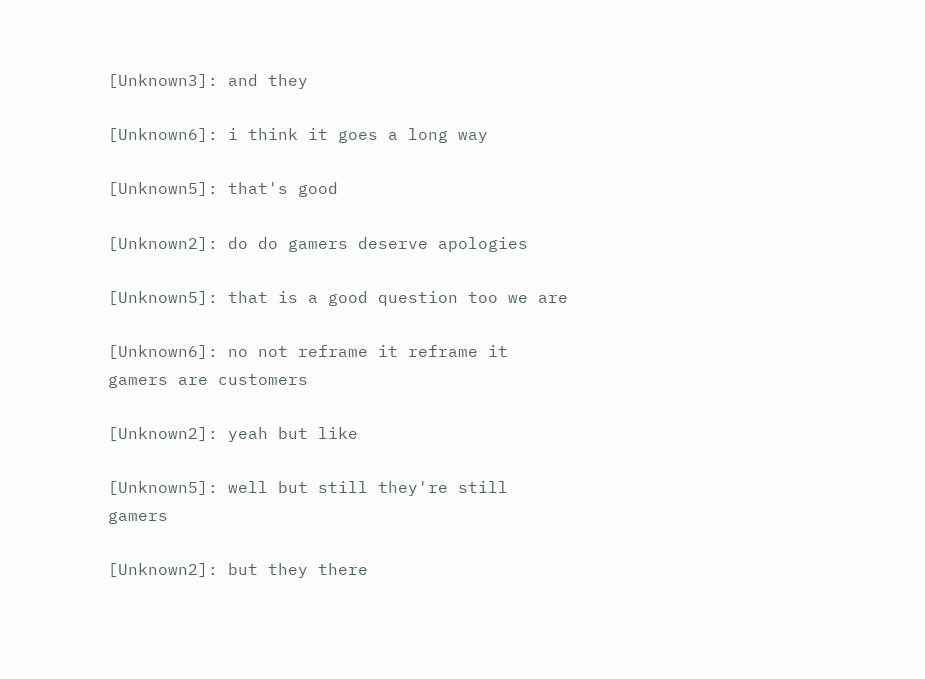[Unknown3]: and they

[Unknown6]: i think it goes a long way

[Unknown5]: that's good

[Unknown2]: do do gamers deserve apologies

[Unknown5]: that is a good question too we are

[Unknown6]: no not reframe it reframe it gamers are customers

[Unknown2]: yeah but like

[Unknown5]: well but still they're still gamers

[Unknown2]: but they there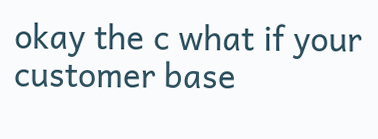okay the c what if your customer base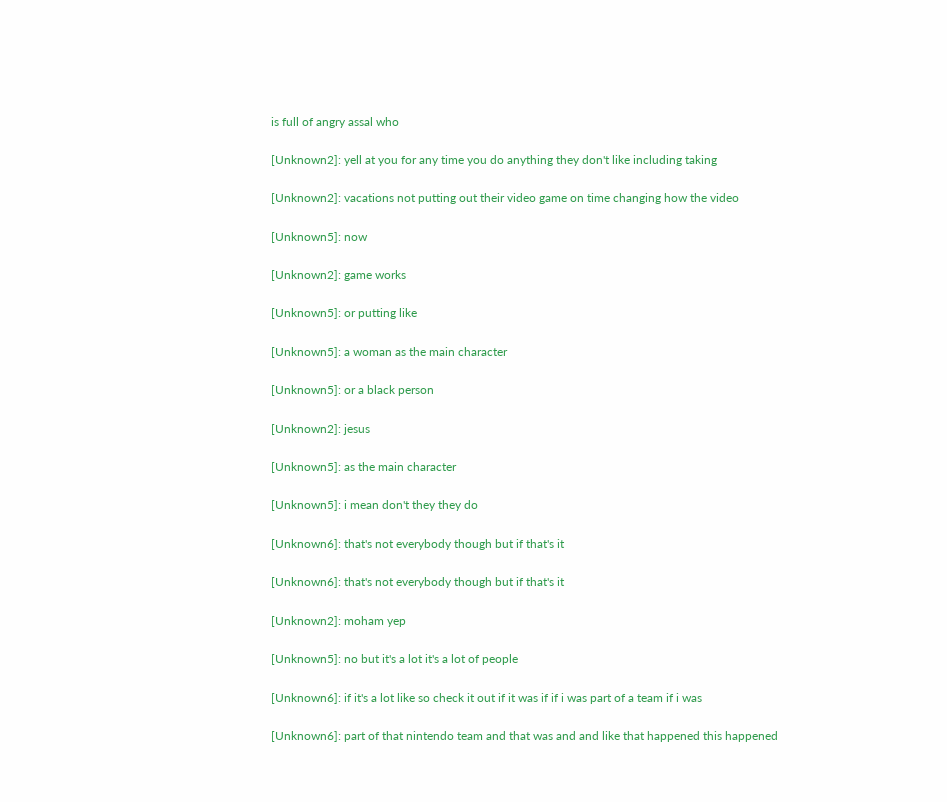is full of angry assal who

[Unknown2]: yell at you for any time you do anything they don't like including taking

[Unknown2]: vacations not putting out their video game on time changing how the video

[Unknown5]: now

[Unknown2]: game works

[Unknown5]: or putting like

[Unknown5]: a woman as the main character

[Unknown5]: or a black person

[Unknown2]: jesus

[Unknown5]: as the main character

[Unknown5]: i mean don't they they do

[Unknown6]: that's not everybody though but if that's it

[Unknown6]: that's not everybody though but if that's it

[Unknown2]: moham yep

[Unknown5]: no but it's a lot it's a lot of people

[Unknown6]: if it's a lot like so check it out if it was if if i was part of a team if i was

[Unknown6]: part of that nintendo team and that was and and like that happened this happened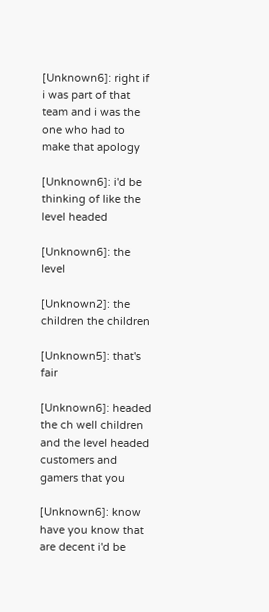[Unknown6]: right if i was part of that team and i was the one who had to make that apology

[Unknown6]: i'd be thinking of like the level headed

[Unknown6]: the level

[Unknown2]: the children the children

[Unknown5]: that's fair

[Unknown6]: headed the ch well children and the level headed customers and gamers that you

[Unknown6]: know have you know that are decent i'd be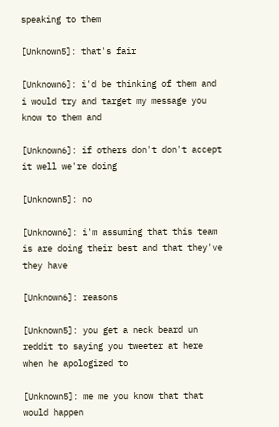speaking to them

[Unknown5]: that's fair

[Unknown6]: i'd be thinking of them and i would try and target my message you know to them and

[Unknown6]: if others don't don't accept it well we're doing

[Unknown5]: no

[Unknown6]: i'm assuming that this team is are doing their best and that they've they have

[Unknown6]: reasons

[Unknown5]: you get a neck beard un reddit to saying you tweeter at here when he apologized to

[Unknown5]: me me you know that that would happen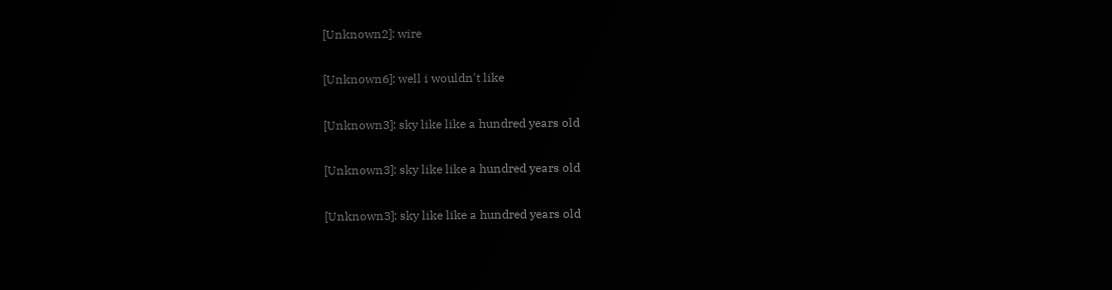[Unknown2]: wire

[Unknown6]: well i wouldn't like

[Unknown3]: sky like like a hundred years old

[Unknown3]: sky like like a hundred years old

[Unknown3]: sky like like a hundred years old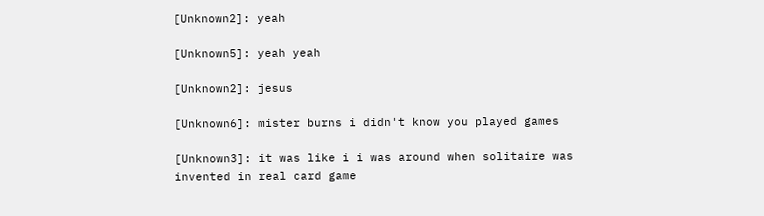[Unknown2]: yeah

[Unknown5]: yeah yeah

[Unknown2]: jesus

[Unknown6]: mister burns i didn't know you played games

[Unknown3]: it was like i i was around when solitaire was invented in real card game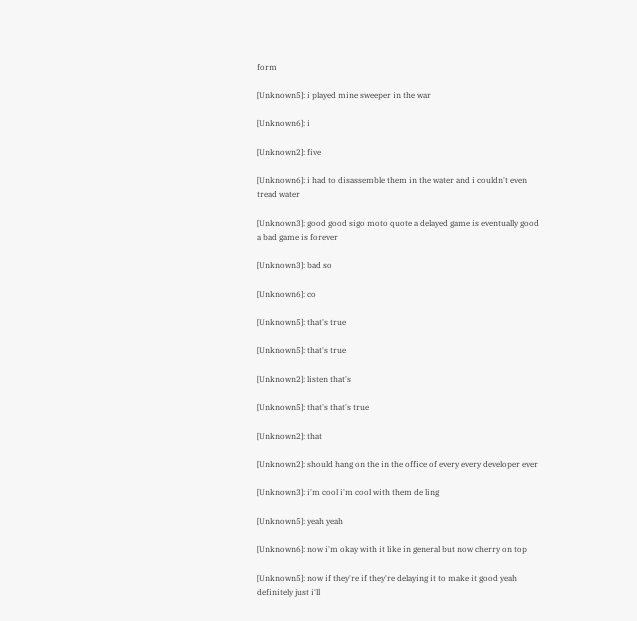form

[Unknown5]: i played mine sweeper in the war

[Unknown6]: i

[Unknown2]: five

[Unknown6]: i had to disassemble them in the water and i couldn't even tread water

[Unknown3]: good good sigo moto quote a delayed game is eventually good a bad game is forever

[Unknown3]: bad so

[Unknown6]: co

[Unknown5]: that's true

[Unknown5]: that's true

[Unknown2]: listen that's

[Unknown5]: that's that's true

[Unknown2]: that

[Unknown2]: should hang on the in the office of every every developer ever

[Unknown3]: i'm cool i'm cool with them de ling

[Unknown5]: yeah yeah

[Unknown6]: now i'm okay with it like in general but now cherry on top

[Unknown5]: now if they're if they're delaying it to make it good yeah definitely just i'll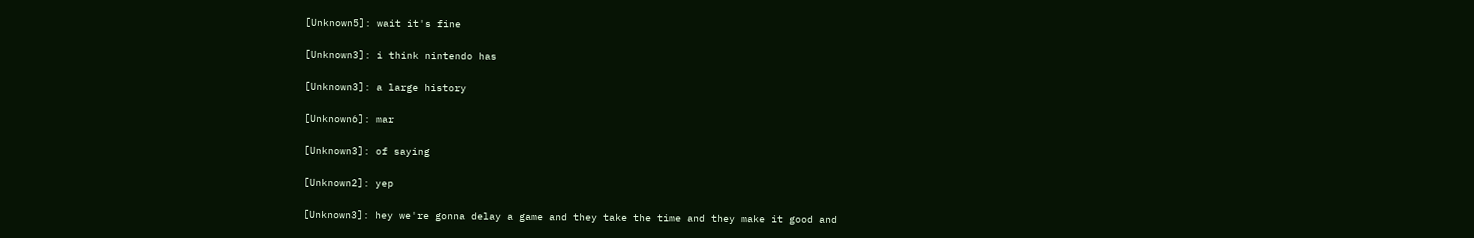[Unknown5]: wait it's fine

[Unknown3]: i think nintendo has

[Unknown3]: a large history

[Unknown6]: mar

[Unknown3]: of saying

[Unknown2]: yep

[Unknown3]: hey we're gonna delay a game and they take the time and they make it good and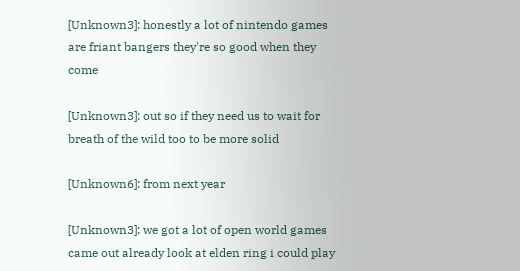[Unknown3]: honestly a lot of nintendo games are friant bangers they're so good when they come

[Unknown3]: out so if they need us to wait for breath of the wild too to be more solid

[Unknown6]: from next year

[Unknown3]: we got a lot of open world games came out already look at elden ring i could play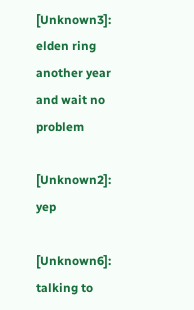[Unknown3]: elden ring another year and wait no problem

[Unknown2]: yep

[Unknown6]: talking to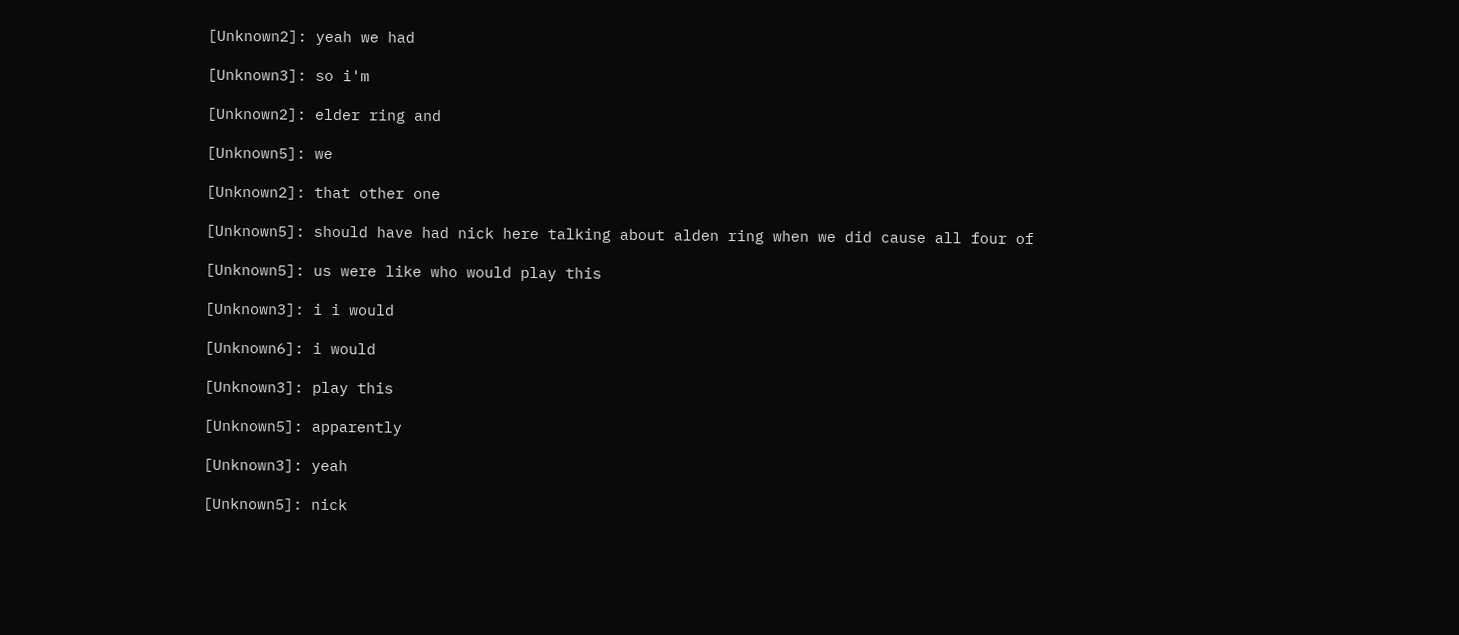[Unknown2]: yeah we had

[Unknown3]: so i'm

[Unknown2]: elder ring and

[Unknown5]: we

[Unknown2]: that other one

[Unknown5]: should have had nick here talking about alden ring when we did cause all four of

[Unknown5]: us were like who would play this

[Unknown3]: i i would

[Unknown6]: i would

[Unknown3]: play this

[Unknown5]: apparently

[Unknown3]: yeah

[Unknown5]: nick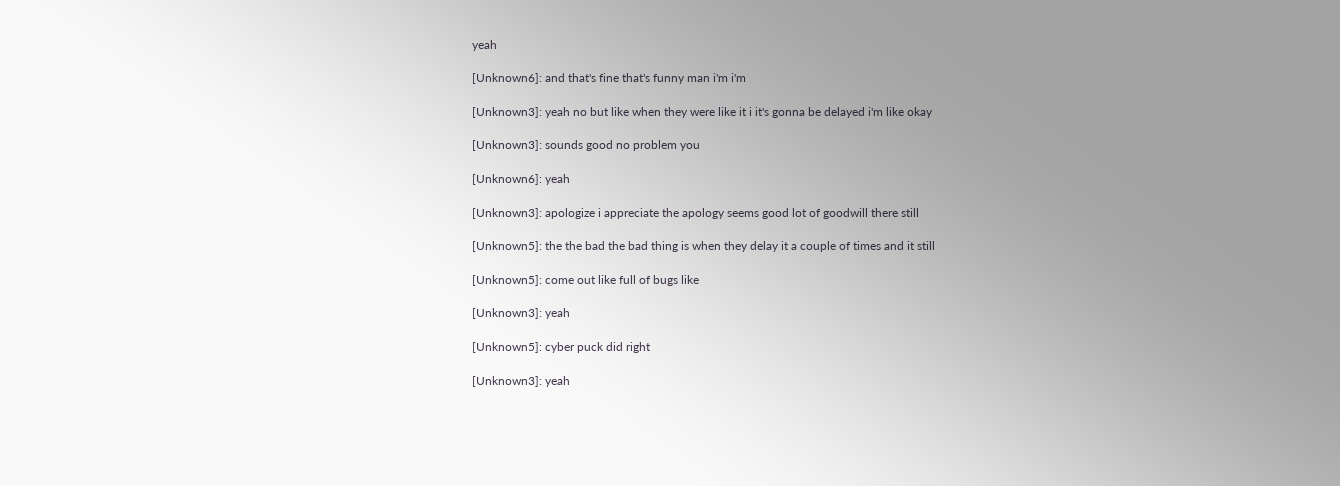yeah

[Unknown6]: and that's fine that's funny man i'm i'm

[Unknown3]: yeah no but like when they were like it i it's gonna be delayed i'm like okay

[Unknown3]: sounds good no problem you

[Unknown6]: yeah

[Unknown3]: apologize i appreciate the apology seems good lot of goodwill there still

[Unknown5]: the the bad the bad thing is when they delay it a couple of times and it still

[Unknown5]: come out like full of bugs like

[Unknown3]: yeah

[Unknown5]: cyber puck did right

[Unknown3]: yeah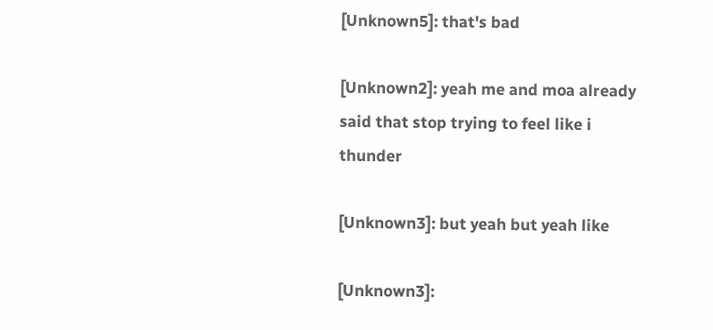[Unknown5]: that's bad

[Unknown2]: yeah me and moa already said that stop trying to feel like i thunder

[Unknown3]: but yeah but yeah like

[Unknown3]: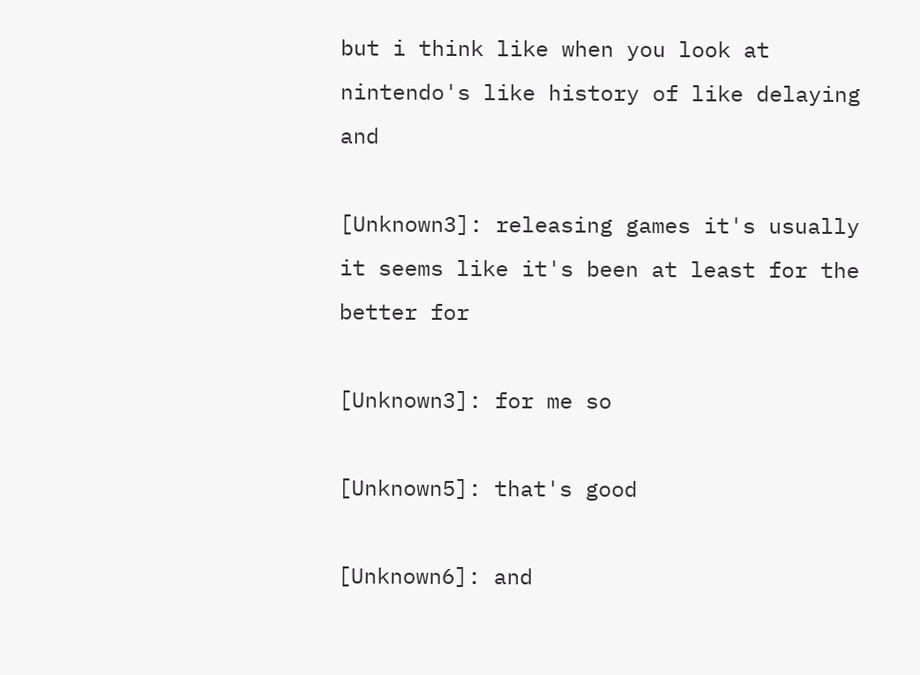but i think like when you look at nintendo's like history of like delaying and

[Unknown3]: releasing games it's usually it seems like it's been at least for the better for

[Unknown3]: for me so

[Unknown5]: that's good

[Unknown6]: and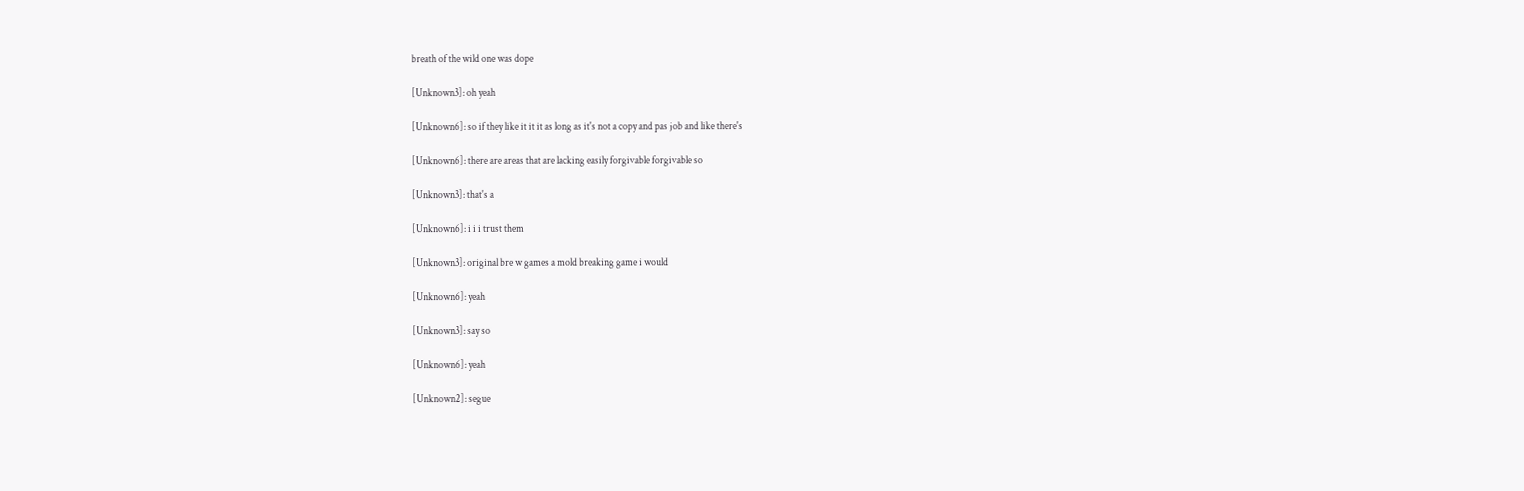breath of the wild one was dope

[Unknown3]: oh yeah

[Unknown6]: so if they like it it it as long as it's not a copy and pas job and like there's

[Unknown6]: there are areas that are lacking easily forgivable forgivable so

[Unknown3]: that's a

[Unknown6]: i i i trust them

[Unknown3]: original bre w games a mold breaking game i would

[Unknown6]: yeah

[Unknown3]: say so

[Unknown6]: yeah

[Unknown2]: segue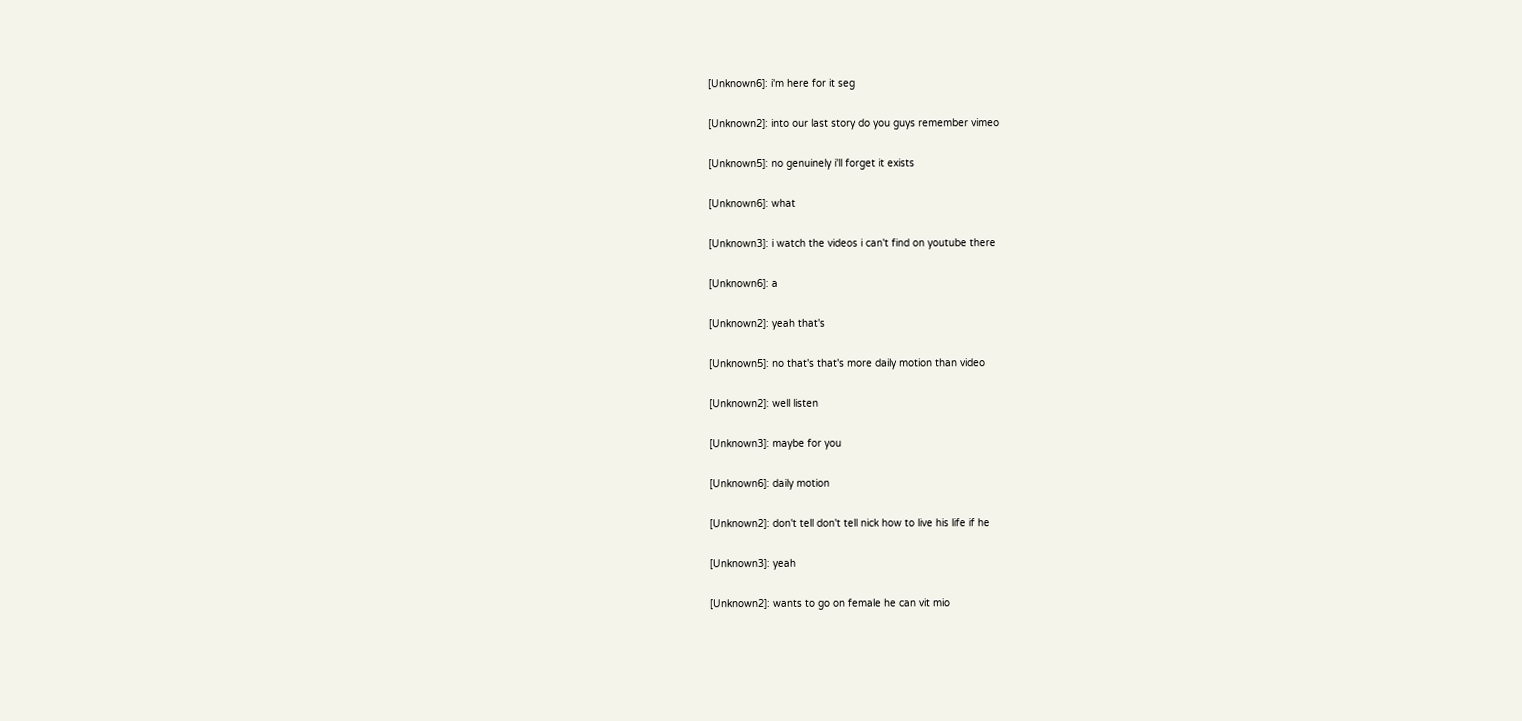[Unknown6]: i'm here for it seg

[Unknown2]: into our last story do you guys remember vimeo

[Unknown5]: no genuinely i'll forget it exists

[Unknown6]: what

[Unknown3]: i watch the videos i can't find on youtube there

[Unknown6]: a

[Unknown2]: yeah that's

[Unknown5]: no that's that's more daily motion than video

[Unknown2]: well listen

[Unknown3]: maybe for you

[Unknown6]: daily motion

[Unknown2]: don't tell don't tell nick how to live his life if he

[Unknown3]: yeah

[Unknown2]: wants to go on female he can vit mio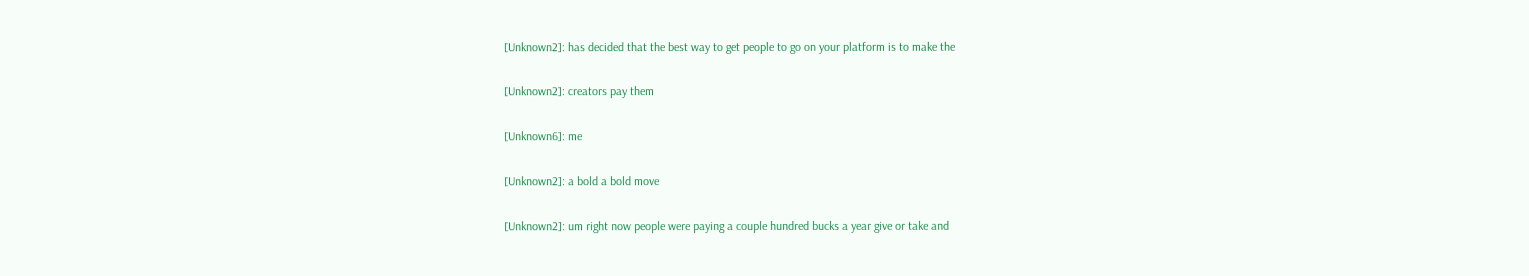[Unknown2]: has decided that the best way to get people to go on your platform is to make the

[Unknown2]: creators pay them

[Unknown6]: me

[Unknown2]: a bold a bold move

[Unknown2]: um right now people were paying a couple hundred bucks a year give or take and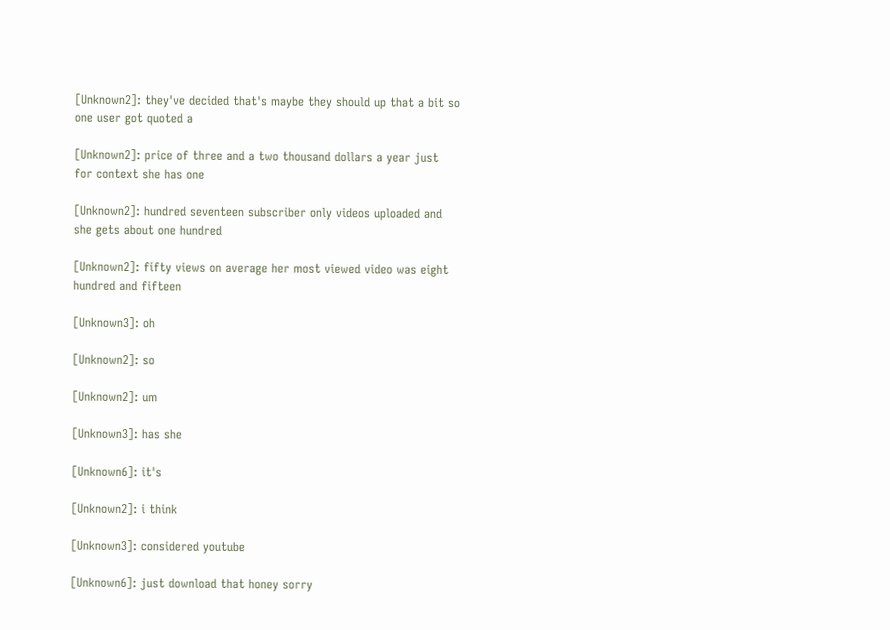[Unknown2]: they've decided that's maybe they should up that a bit so one user got quoted a

[Unknown2]: price of three and a two thousand dollars a year just for context she has one

[Unknown2]: hundred seventeen subscriber only videos uploaded and she gets about one hundred

[Unknown2]: fifty views on average her most viewed video was eight hundred and fifteen

[Unknown3]: oh

[Unknown2]: so

[Unknown2]: um

[Unknown3]: has she

[Unknown6]: it's

[Unknown2]: i think

[Unknown3]: considered youtube

[Unknown6]: just download that honey sorry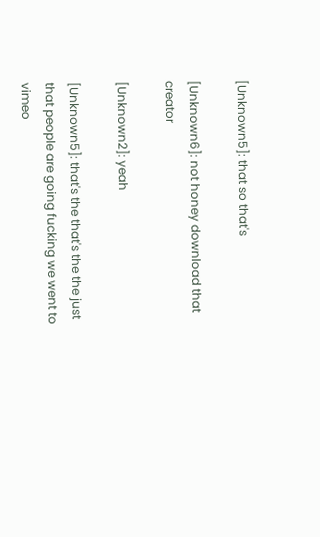[Unknown5]: that so that's

[Unknown6]: not honey download that creator

[Unknown2]: yeah

[Unknown5]: that's the that's the the just that people are going fucking we went to vimeo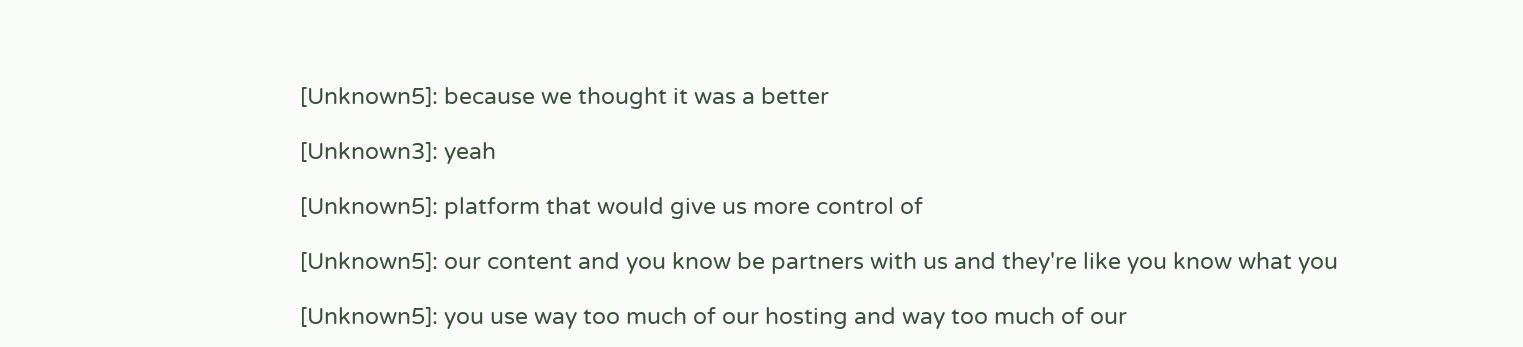[Unknown5]: because we thought it was a better

[Unknown3]: yeah

[Unknown5]: platform that would give us more control of

[Unknown5]: our content and you know be partners with us and they're like you know what you

[Unknown5]: you use way too much of our hosting and way too much of our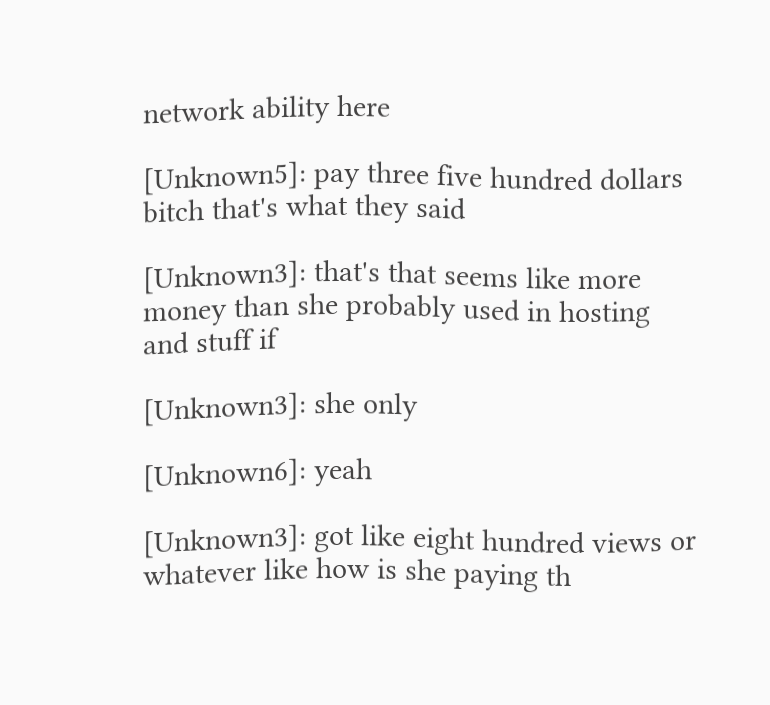network ability here

[Unknown5]: pay three five hundred dollars bitch that's what they said

[Unknown3]: that's that seems like more money than she probably used in hosting and stuff if

[Unknown3]: she only

[Unknown6]: yeah

[Unknown3]: got like eight hundred views or whatever like how is she paying th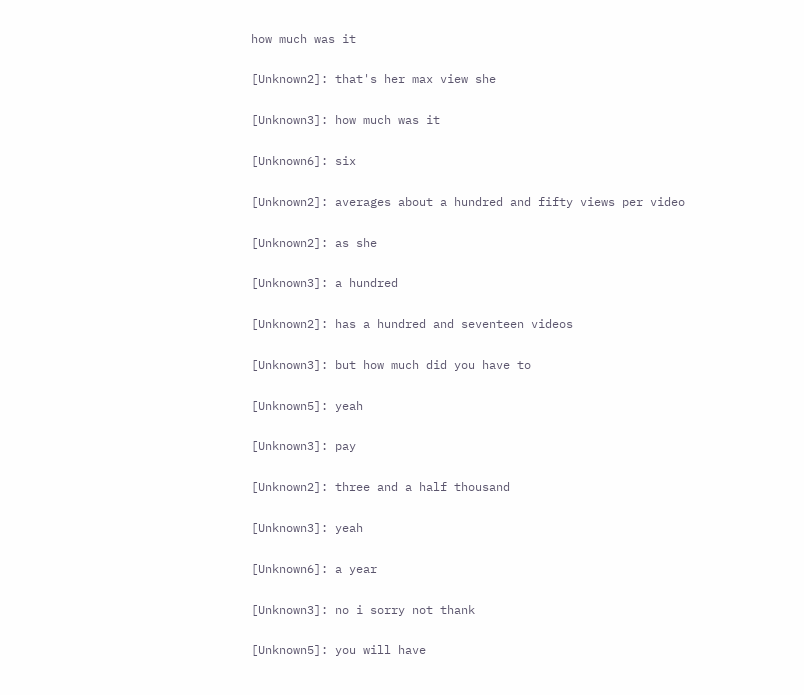how much was it

[Unknown2]: that's her max view she

[Unknown3]: how much was it

[Unknown6]: six

[Unknown2]: averages about a hundred and fifty views per video

[Unknown2]: as she

[Unknown3]: a hundred

[Unknown2]: has a hundred and seventeen videos

[Unknown3]: but how much did you have to

[Unknown5]: yeah

[Unknown3]: pay

[Unknown2]: three and a half thousand

[Unknown3]: yeah

[Unknown6]: a year

[Unknown3]: no i sorry not thank

[Unknown5]: you will have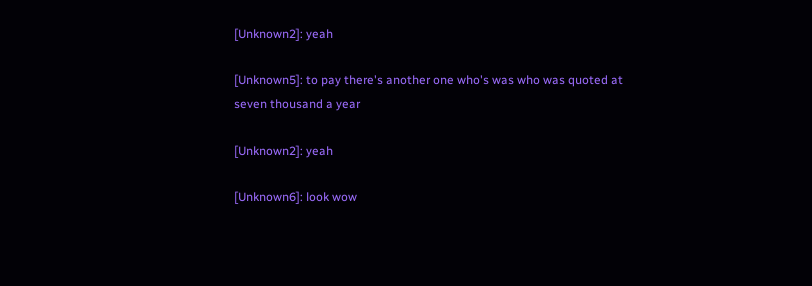[Unknown2]: yeah

[Unknown5]: to pay there's another one who's was who was quoted at seven thousand a year

[Unknown2]: yeah

[Unknown6]: look wow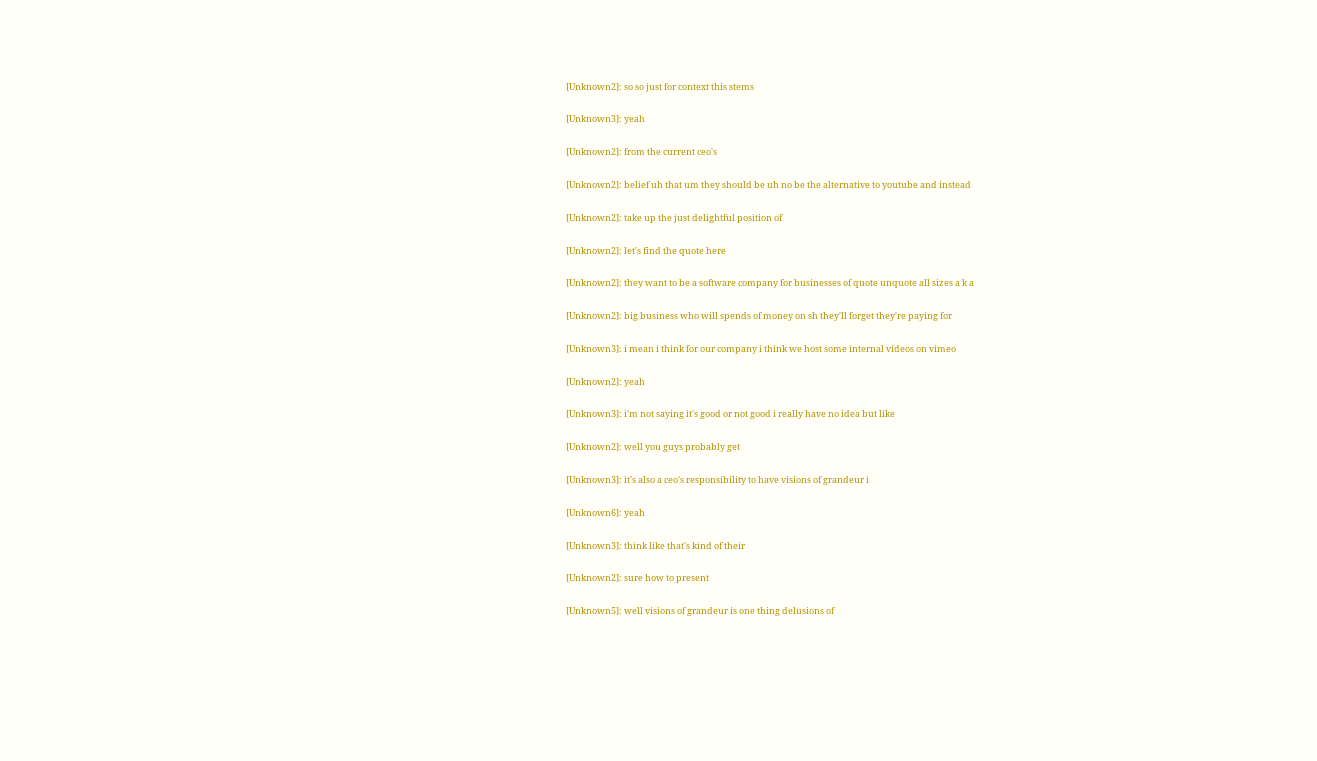[Unknown2]: so so just for context this stems

[Unknown3]: yeah

[Unknown2]: from the current ceo's

[Unknown2]: belief uh that um they should be uh no be the alternative to youtube and instead

[Unknown2]: take up the just delightful position of

[Unknown2]: let's find the quote here

[Unknown2]: they want to be a software company for businesses of quote unquote all sizes a k a

[Unknown2]: big business who will spends of money on sh they'll forget they're paying for

[Unknown3]: i mean i think for our company i think we host some internal videos on vimeo

[Unknown2]: yeah

[Unknown3]: i'm not saying it's good or not good i really have no idea but like

[Unknown2]: well you guys probably get

[Unknown3]: it's also a ceo's responsibility to have visions of grandeur i

[Unknown6]: yeah

[Unknown3]: think like that's kind of their

[Unknown2]: sure how to present

[Unknown5]: well visions of grandeur is one thing delusions of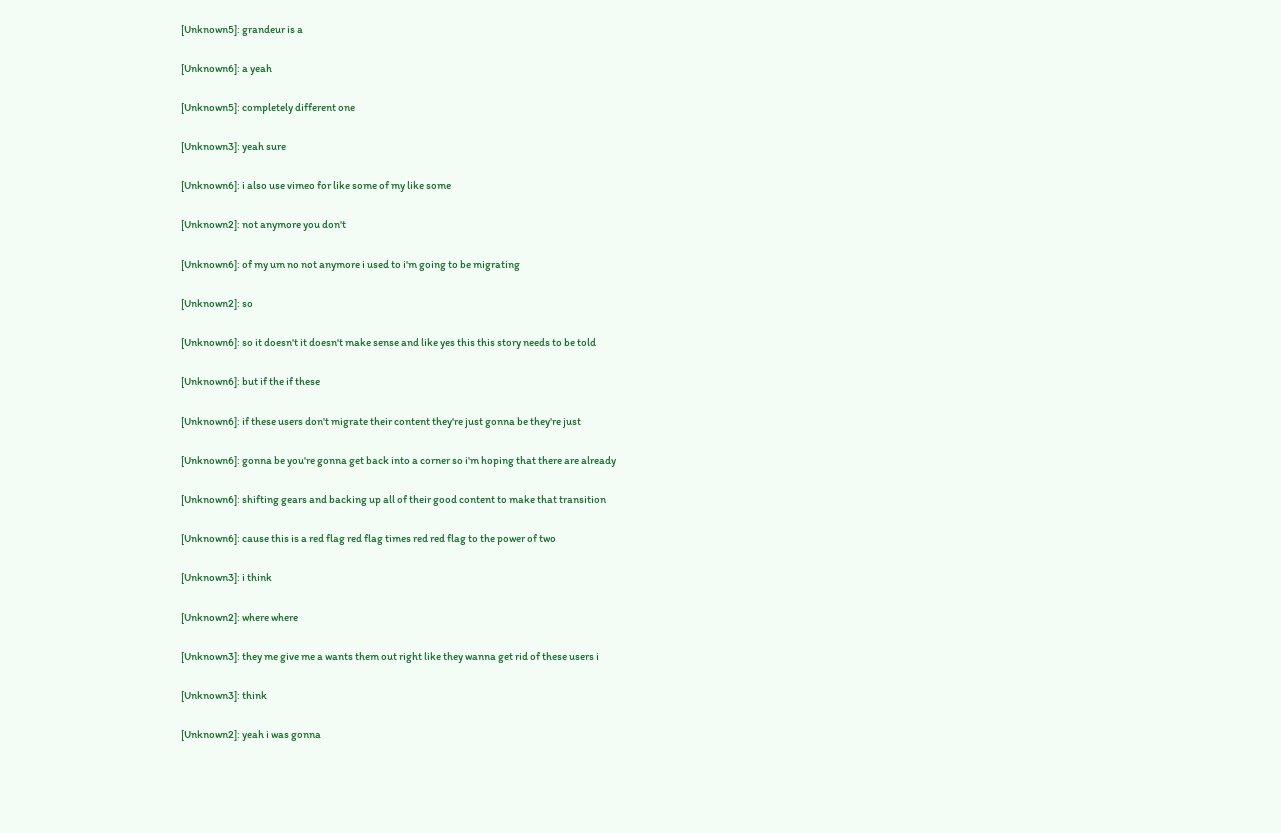[Unknown5]: grandeur is a

[Unknown6]: a yeah

[Unknown5]: completely different one

[Unknown3]: yeah sure

[Unknown6]: i also use vimeo for like some of my like some

[Unknown2]: not anymore you don't

[Unknown6]: of my um no not anymore i used to i'm going to be migrating

[Unknown2]: so

[Unknown6]: so it doesn't it doesn't make sense and like yes this this story needs to be told

[Unknown6]: but if the if these

[Unknown6]: if these users don't migrate their content they're just gonna be they're just

[Unknown6]: gonna be you're gonna get back into a corner so i'm hoping that there are already

[Unknown6]: shifting gears and backing up all of their good content to make that transition

[Unknown6]: cause this is a red flag red flag times red red flag to the power of two

[Unknown3]: i think

[Unknown2]: where where

[Unknown3]: they me give me a wants them out right like they wanna get rid of these users i

[Unknown3]: think

[Unknown2]: yeah i was gonna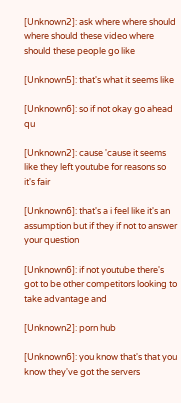[Unknown2]: ask where where should where should these video where should these people go like

[Unknown5]: that's what it seems like

[Unknown6]: so if not okay go ahead qu

[Unknown2]: cause 'cause it seems like they left youtube for reasons so it's fair

[Unknown6]: that's a i feel like it's an assumption but if they if not to answer your question

[Unknown6]: if not youtube there's got to be other competitors looking to take advantage and

[Unknown2]: porn hub

[Unknown6]: you know that's that you know they've got the servers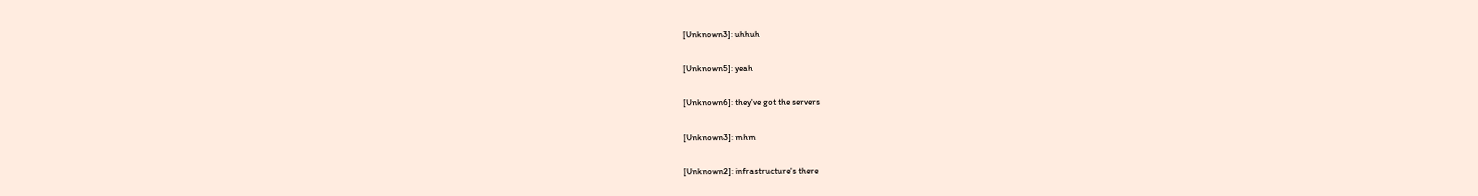[Unknown3]: uhhuh

[Unknown5]: yeah

[Unknown6]: they've got the servers

[Unknown3]: mhm

[Unknown2]: infrastructure's there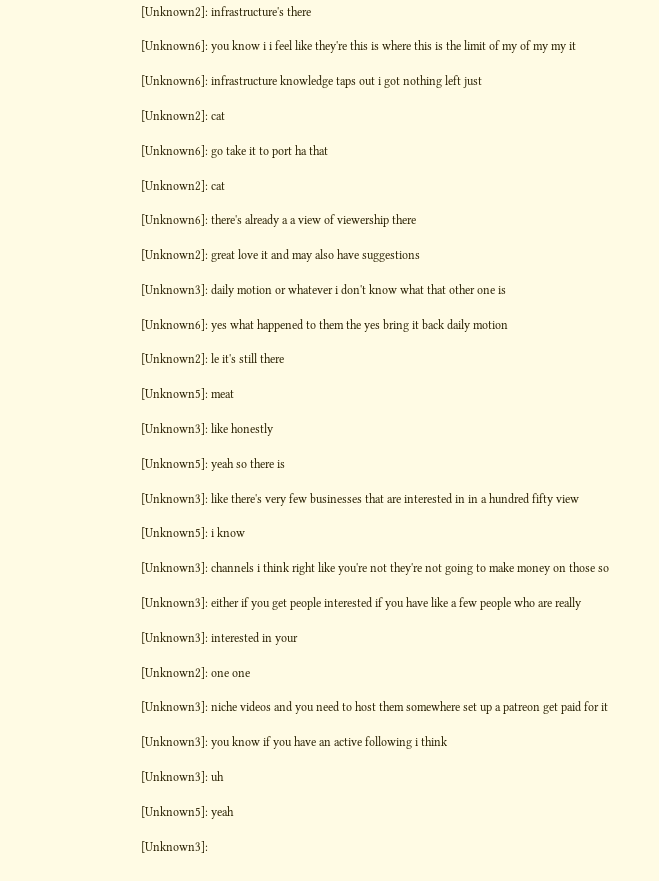[Unknown2]: infrastructure's there

[Unknown6]: you know i i feel like they're this is where this is the limit of my of my my it

[Unknown6]: infrastructure knowledge taps out i got nothing left just

[Unknown2]: cat

[Unknown6]: go take it to port ha that

[Unknown2]: cat

[Unknown6]: there's already a a view of viewership there

[Unknown2]: great love it and may also have suggestions

[Unknown3]: daily motion or whatever i don't know what that other one is

[Unknown6]: yes what happened to them the yes bring it back daily motion

[Unknown2]: le it's still there

[Unknown5]: meat

[Unknown3]: like honestly

[Unknown5]: yeah so there is

[Unknown3]: like there's very few businesses that are interested in in a hundred fifty view

[Unknown5]: i know

[Unknown3]: channels i think right like you're not they're not going to make money on those so

[Unknown3]: either if you get people interested if you have like a few people who are really

[Unknown3]: interested in your

[Unknown2]: one one

[Unknown3]: niche videos and you need to host them somewhere set up a patreon get paid for it

[Unknown3]: you know if you have an active following i think

[Unknown3]: uh

[Unknown5]: yeah

[Unknown3]: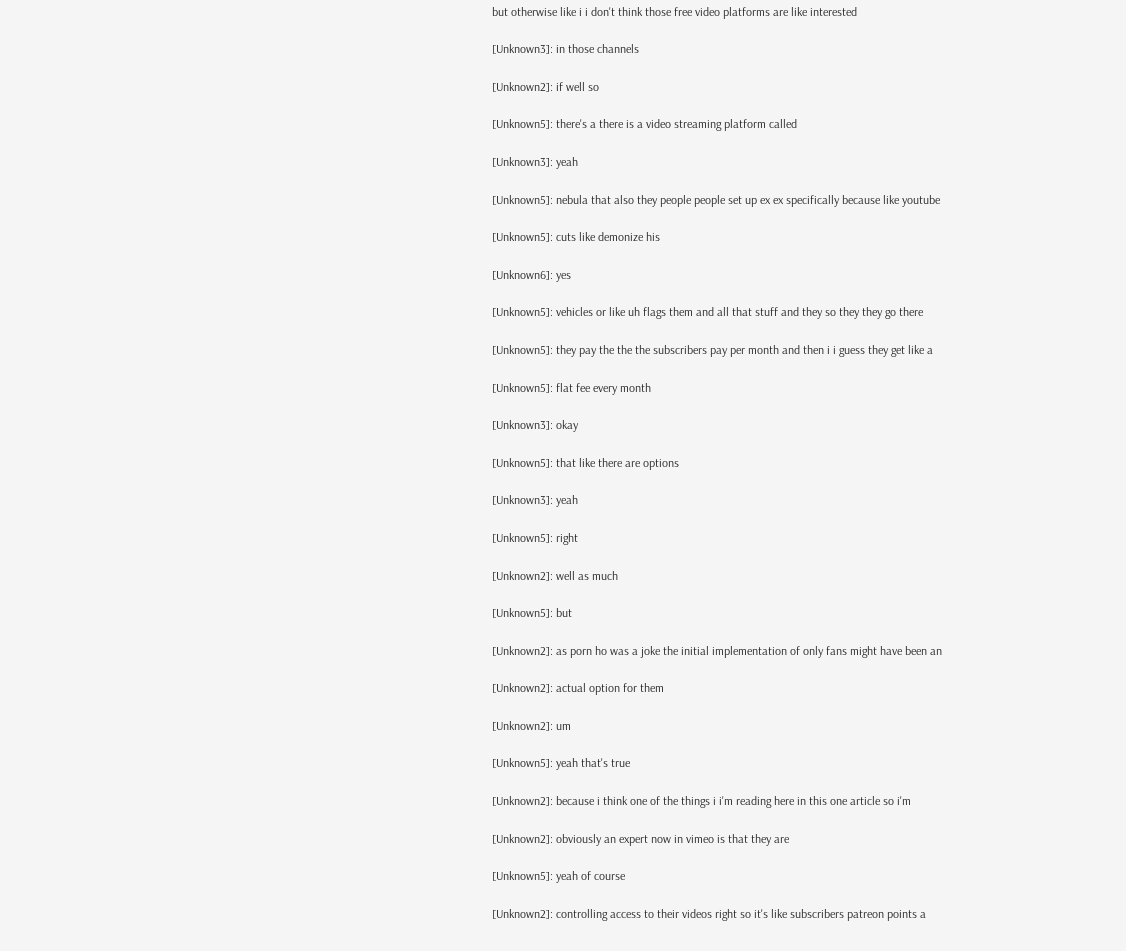but otherwise like i i don't think those free video platforms are like interested

[Unknown3]: in those channels

[Unknown2]: if well so

[Unknown5]: there's a there is a video streaming platform called

[Unknown3]: yeah

[Unknown5]: nebula that also they people people set up ex ex specifically because like youtube

[Unknown5]: cuts like demonize his

[Unknown6]: yes

[Unknown5]: vehicles or like uh flags them and all that stuff and they so they they go there

[Unknown5]: they pay the the the subscribers pay per month and then i i guess they get like a

[Unknown5]: flat fee every month

[Unknown3]: okay

[Unknown5]: that like there are options

[Unknown3]: yeah

[Unknown5]: right

[Unknown2]: well as much

[Unknown5]: but

[Unknown2]: as porn ho was a joke the initial implementation of only fans might have been an

[Unknown2]: actual option for them

[Unknown2]: um

[Unknown5]: yeah that's true

[Unknown2]: because i think one of the things i i'm reading here in this one article so i'm

[Unknown2]: obviously an expert now in vimeo is that they are

[Unknown5]: yeah of course

[Unknown2]: controlling access to their videos right so it's like subscribers patreon points a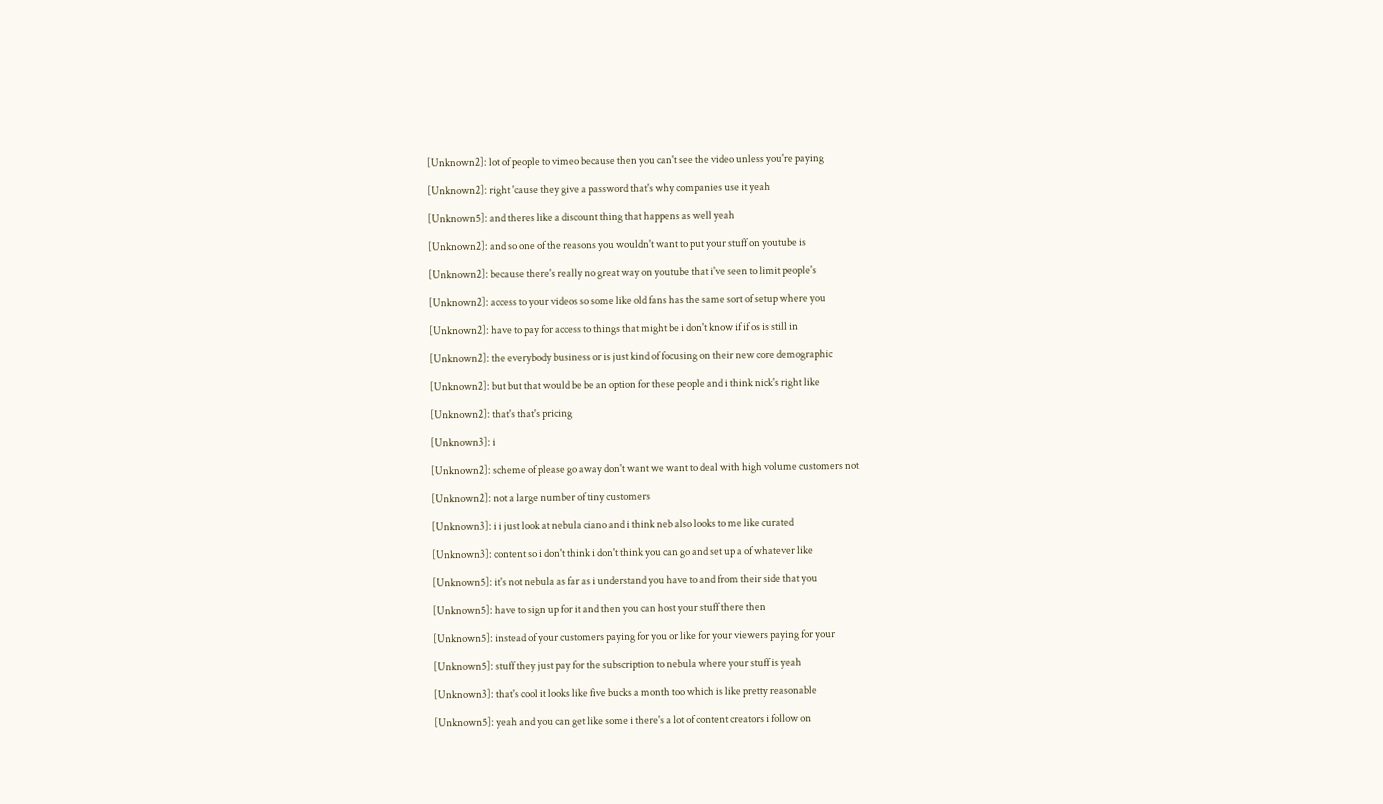[Unknown2]: lot of people to vimeo because then you can't see the video unless you're paying

[Unknown2]: right 'cause they give a password that's why companies use it yeah

[Unknown5]: and theres like a discount thing that happens as well yeah

[Unknown2]: and so one of the reasons you wouldn't want to put your stuff on youtube is

[Unknown2]: because there's really no great way on youtube that i've seen to limit people's

[Unknown2]: access to your videos so some like old fans has the same sort of setup where you

[Unknown2]: have to pay for access to things that might be i don't know if if os is still in

[Unknown2]: the everybody business or is just kind of focusing on their new core demographic

[Unknown2]: but but that would be be an option for these people and i think nick's right like

[Unknown2]: that's that's pricing

[Unknown3]: i

[Unknown2]: scheme of please go away don't want we want to deal with high volume customers not

[Unknown2]: not a large number of tiny customers

[Unknown3]: i i just look at nebula ciano and i think neb also looks to me like curated

[Unknown3]: content so i don't think i don't think you can go and set up a of whatever like

[Unknown5]: it's not nebula as far as i understand you have to and from their side that you

[Unknown5]: have to sign up for it and then you can host your stuff there then

[Unknown5]: instead of your customers paying for you or like for your viewers paying for your

[Unknown5]: stuff they just pay for the subscription to nebula where your stuff is yeah

[Unknown3]: that's cool it looks like five bucks a month too which is like pretty reasonable

[Unknown5]: yeah and you can get like some i there's a lot of content creators i follow on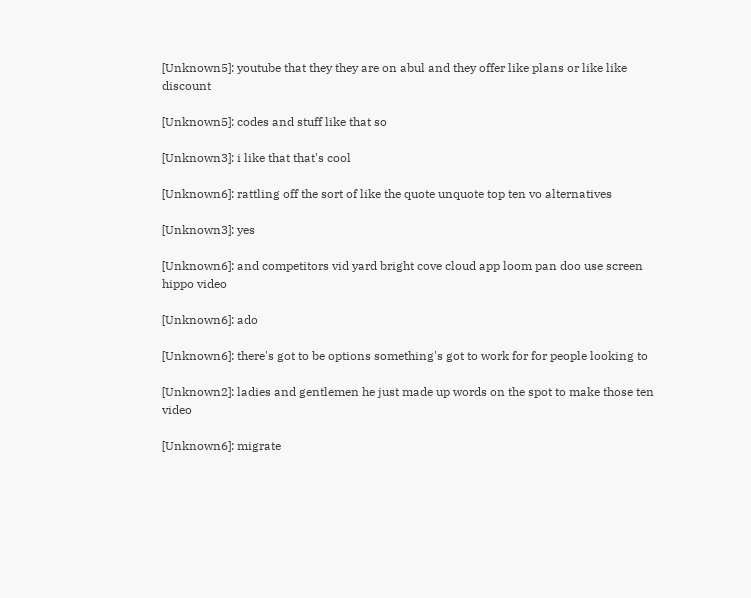[Unknown5]: youtube that they they are on abul and they offer like plans or like like discount

[Unknown5]: codes and stuff like that so

[Unknown3]: i like that that's cool

[Unknown6]: rattling off the sort of like the quote unquote top ten vo alternatives

[Unknown3]: yes

[Unknown6]: and competitors vid yard bright cove cloud app loom pan doo use screen hippo video

[Unknown6]: ado

[Unknown6]: there's got to be options something's got to work for for people looking to

[Unknown2]: ladies and gentlemen he just made up words on the spot to make those ten video

[Unknown6]: migrate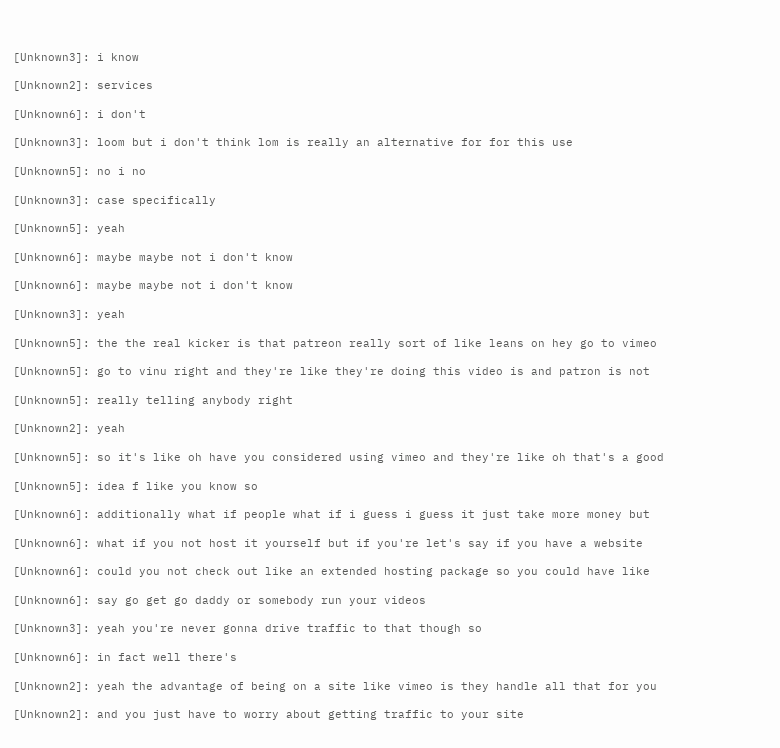[Unknown3]: i know

[Unknown2]: services

[Unknown6]: i don't

[Unknown3]: loom but i don't think lom is really an alternative for for this use

[Unknown5]: no i no

[Unknown3]: case specifically

[Unknown5]: yeah

[Unknown6]: maybe maybe not i don't know

[Unknown6]: maybe maybe not i don't know

[Unknown3]: yeah

[Unknown5]: the the real kicker is that patreon really sort of like leans on hey go to vimeo

[Unknown5]: go to vinu right and they're like they're doing this video is and patron is not

[Unknown5]: really telling anybody right

[Unknown2]: yeah

[Unknown5]: so it's like oh have you considered using vimeo and they're like oh that's a good

[Unknown5]: idea f like you know so

[Unknown6]: additionally what if people what if i guess i guess it just take more money but

[Unknown6]: what if you not host it yourself but if you're let's say if you have a website

[Unknown6]: could you not check out like an extended hosting package so you could have like

[Unknown6]: say go get go daddy or somebody run your videos

[Unknown3]: yeah you're never gonna drive traffic to that though so

[Unknown6]: in fact well there's

[Unknown2]: yeah the advantage of being on a site like vimeo is they handle all that for you

[Unknown2]: and you just have to worry about getting traffic to your site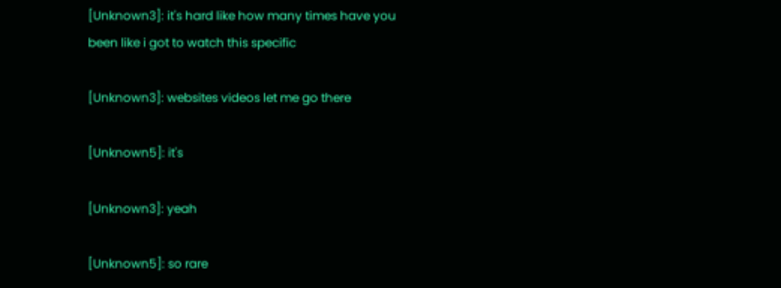[Unknown3]: it's hard like how many times have you been like i got to watch this specific

[Unknown3]: websites videos let me go there

[Unknown5]: it's

[Unknown3]: yeah

[Unknown5]: so rare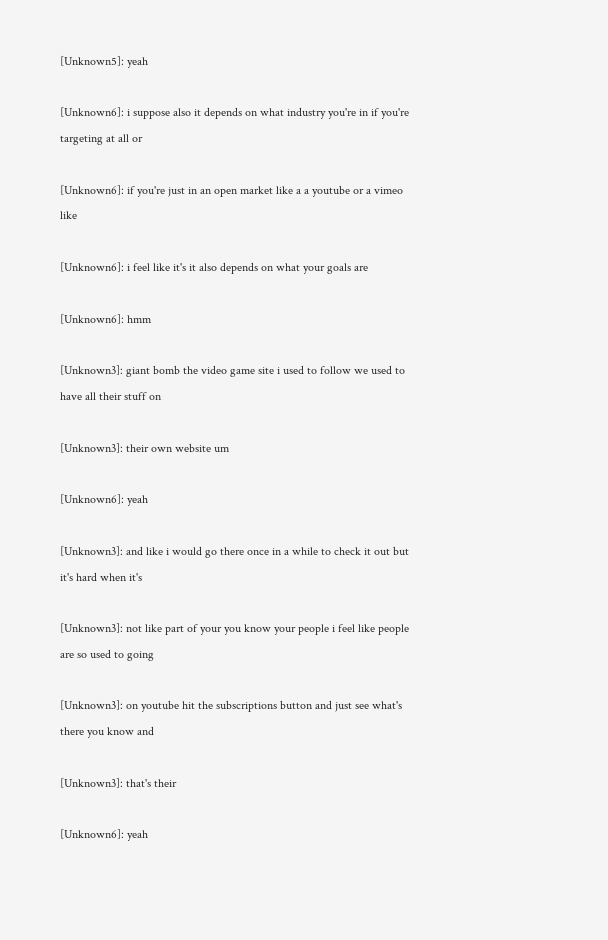[Unknown5]: yeah

[Unknown6]: i suppose also it depends on what industry you're in if you're targeting at all or

[Unknown6]: if you're just in an open market like a a youtube or a vimeo like

[Unknown6]: i feel like it's it also depends on what your goals are

[Unknown6]: hmm

[Unknown3]: giant bomb the video game site i used to follow we used to have all their stuff on

[Unknown3]: their own website um

[Unknown6]: yeah

[Unknown3]: and like i would go there once in a while to check it out but it's hard when it's

[Unknown3]: not like part of your you know your people i feel like people are so used to going

[Unknown3]: on youtube hit the subscriptions button and just see what's there you know and

[Unknown3]: that's their

[Unknown6]: yeah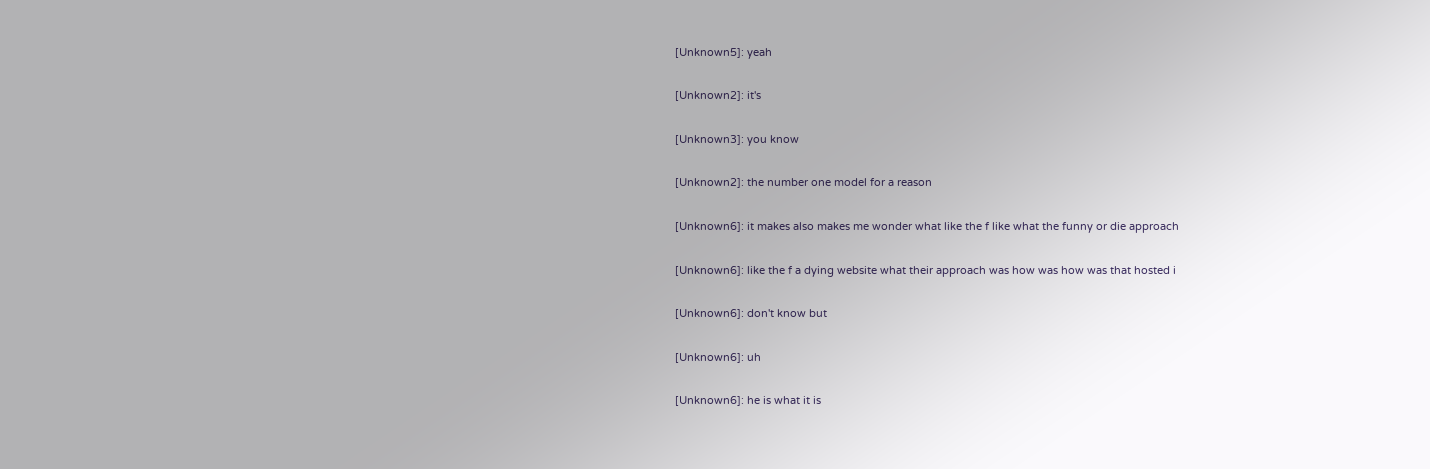[Unknown5]: yeah

[Unknown2]: it's

[Unknown3]: you know

[Unknown2]: the number one model for a reason

[Unknown6]: it makes also makes me wonder what like the f like what the funny or die approach

[Unknown6]: like the f a dying website what their approach was how was how was that hosted i

[Unknown6]: don't know but

[Unknown6]: uh

[Unknown6]: he is what it is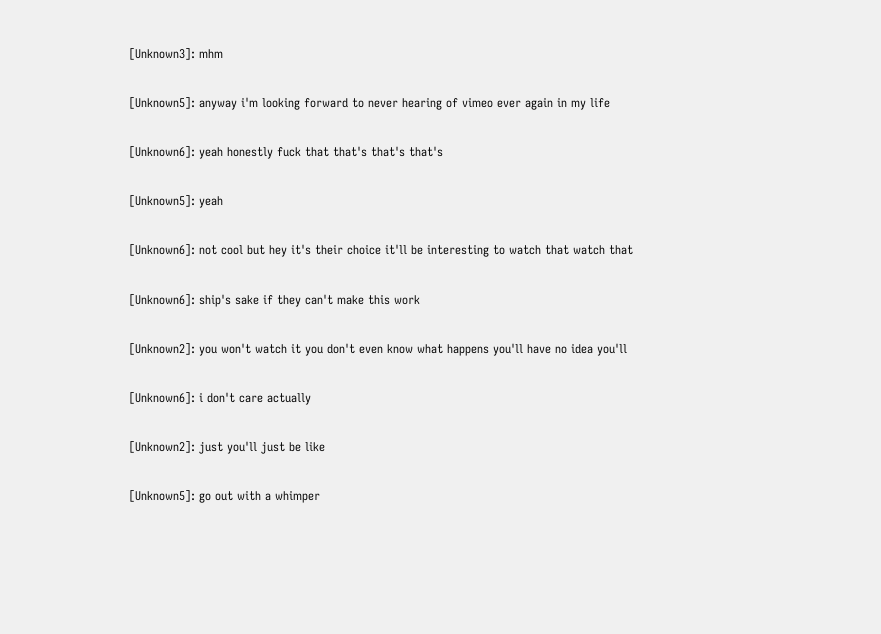[Unknown3]: mhm

[Unknown5]: anyway i'm looking forward to never hearing of vimeo ever again in my life

[Unknown6]: yeah honestly fuck that that's that's that's

[Unknown5]: yeah

[Unknown6]: not cool but hey it's their choice it'll be interesting to watch that watch that

[Unknown6]: ship's sake if they can't make this work

[Unknown2]: you won't watch it you don't even know what happens you'll have no idea you'll

[Unknown6]: i don't care actually

[Unknown2]: just you'll just be like

[Unknown5]: go out with a whimper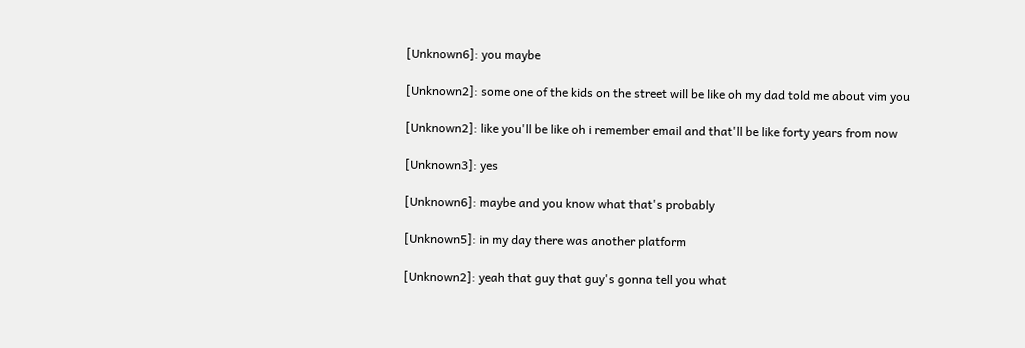[Unknown6]: you maybe

[Unknown2]: some one of the kids on the street will be like oh my dad told me about vim you

[Unknown2]: like you'll be like oh i remember email and that'll be like forty years from now

[Unknown3]: yes

[Unknown6]: maybe and you know what that's probably

[Unknown5]: in my day there was another platform

[Unknown2]: yeah that guy that guy's gonna tell you what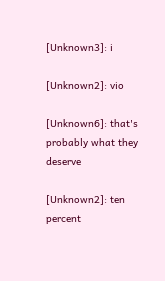[Unknown3]: i

[Unknown2]: vio

[Unknown6]: that's probably what they deserve

[Unknown2]: ten percent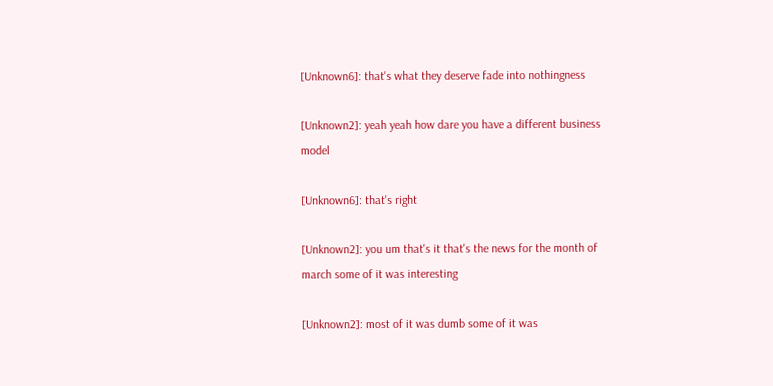[Unknown6]: that's what they deserve fade into nothingness

[Unknown2]: yeah yeah how dare you have a different business model

[Unknown6]: that's right

[Unknown2]: you um that's it that's the news for the month of march some of it was interesting

[Unknown2]: most of it was dumb some of it was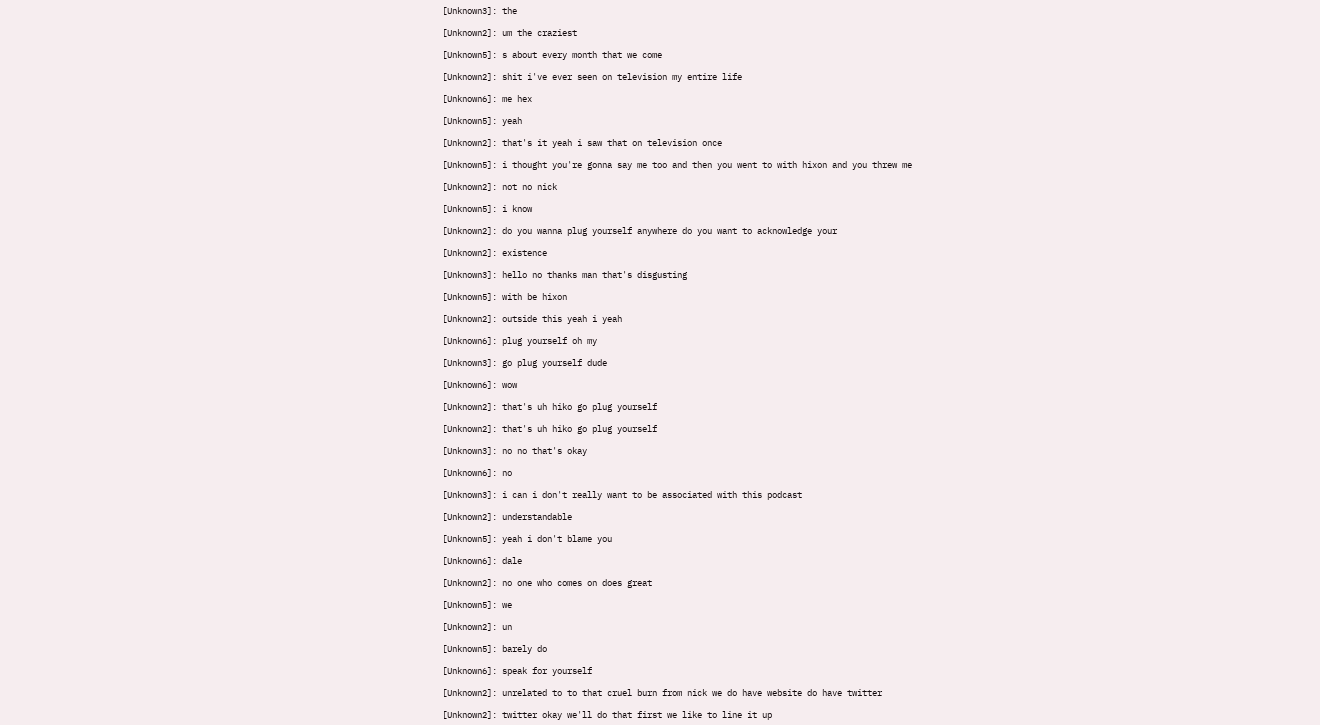[Unknown3]: the

[Unknown2]: um the craziest

[Unknown5]: s about every month that we come

[Unknown2]: shit i've ever seen on television my entire life

[Unknown6]: me hex

[Unknown5]: yeah

[Unknown2]: that's it yeah i saw that on television once

[Unknown5]: i thought you're gonna say me too and then you went to with hixon and you threw me

[Unknown2]: not no nick

[Unknown5]: i know

[Unknown2]: do you wanna plug yourself anywhere do you want to acknowledge your

[Unknown2]: existence

[Unknown3]: hello no thanks man that's disgusting

[Unknown5]: with be hixon

[Unknown2]: outside this yeah i yeah

[Unknown6]: plug yourself oh my

[Unknown3]: go plug yourself dude

[Unknown6]: wow

[Unknown2]: that's uh hiko go plug yourself

[Unknown2]: that's uh hiko go plug yourself

[Unknown3]: no no that's okay

[Unknown6]: no

[Unknown3]: i can i don't really want to be associated with this podcast

[Unknown2]: understandable

[Unknown5]: yeah i don't blame you

[Unknown6]: dale

[Unknown2]: no one who comes on does great

[Unknown5]: we

[Unknown2]: un

[Unknown5]: barely do

[Unknown6]: speak for yourself

[Unknown2]: unrelated to to that cruel burn from nick we do have website do have twitter

[Unknown2]: twitter okay we'll do that first we like to line it up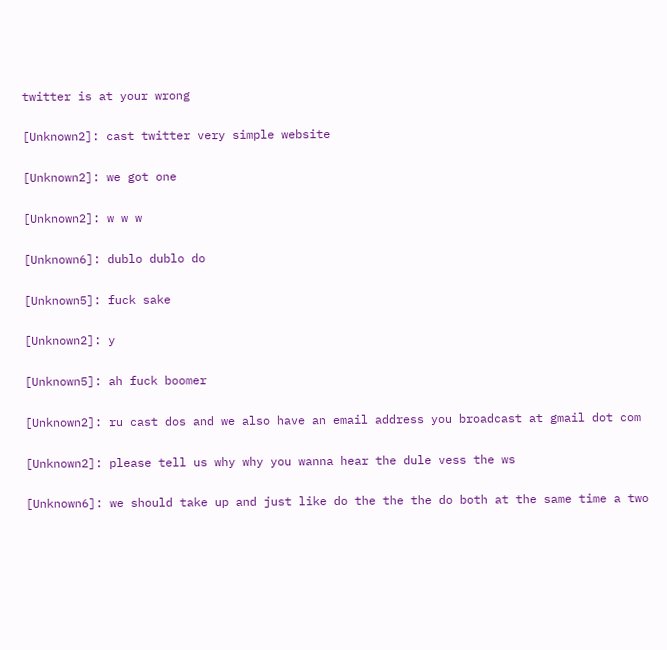twitter is at your wrong

[Unknown2]: cast twitter very simple website

[Unknown2]: we got one

[Unknown2]: w w w

[Unknown6]: dublo dublo do

[Unknown5]: fuck sake

[Unknown2]: y

[Unknown5]: ah fuck boomer

[Unknown2]: ru cast dos and we also have an email address you broadcast at gmail dot com

[Unknown2]: please tell us why why you wanna hear the dule vess the ws

[Unknown6]: we should take up and just like do the the the do both at the same time a two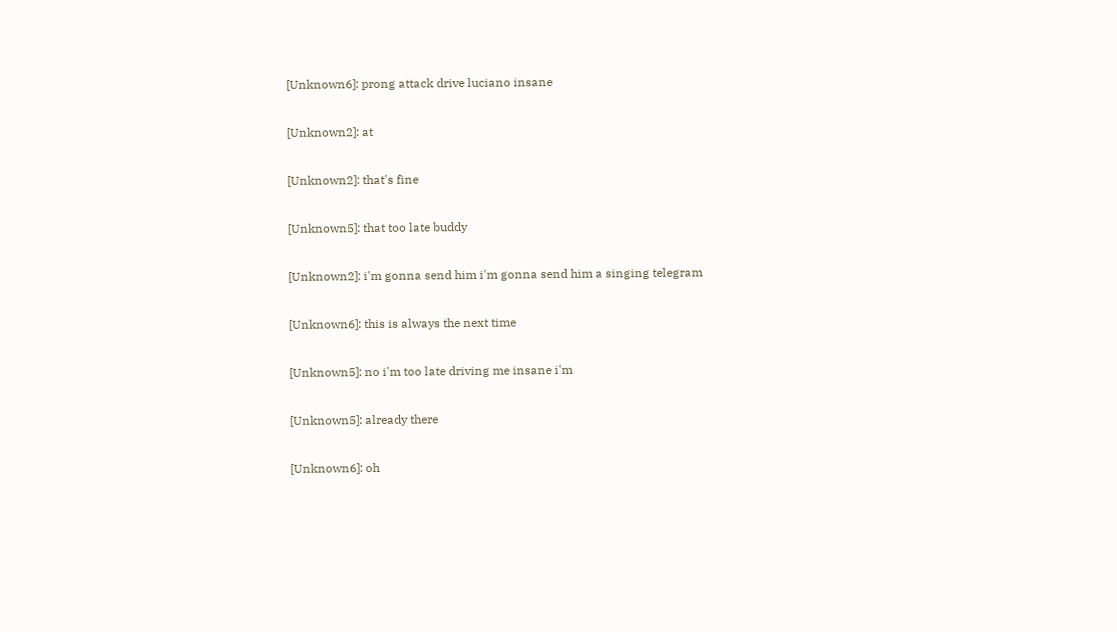[Unknown6]: prong attack drive luciano insane

[Unknown2]: at

[Unknown2]: that's fine

[Unknown5]: that too late buddy

[Unknown2]: i'm gonna send him i'm gonna send him a singing telegram

[Unknown6]: this is always the next time

[Unknown5]: no i'm too late driving me insane i'm

[Unknown5]: already there

[Unknown6]: oh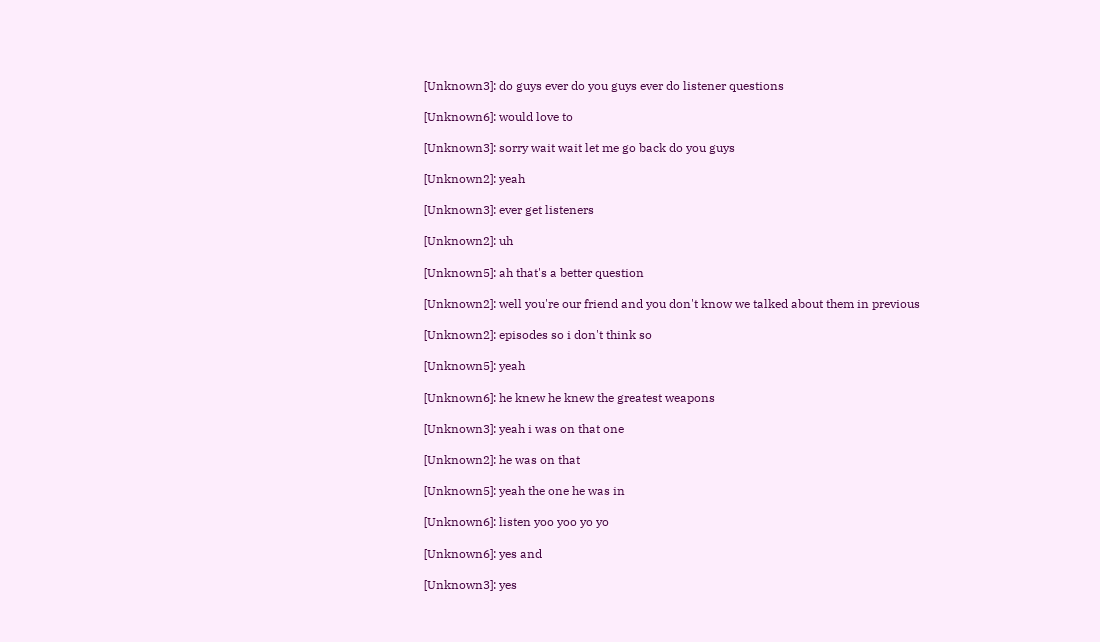[Unknown3]: do guys ever do you guys ever do listener questions

[Unknown6]: would love to

[Unknown3]: sorry wait wait let me go back do you guys

[Unknown2]: yeah

[Unknown3]: ever get listeners

[Unknown2]: uh

[Unknown5]: ah that's a better question

[Unknown2]: well you're our friend and you don't know we talked about them in previous

[Unknown2]: episodes so i don't think so

[Unknown5]: yeah

[Unknown6]: he knew he knew the greatest weapons

[Unknown3]: yeah i was on that one

[Unknown2]: he was on that

[Unknown5]: yeah the one he was in

[Unknown6]: listen yoo yoo yo yo

[Unknown6]: yes and

[Unknown3]: yes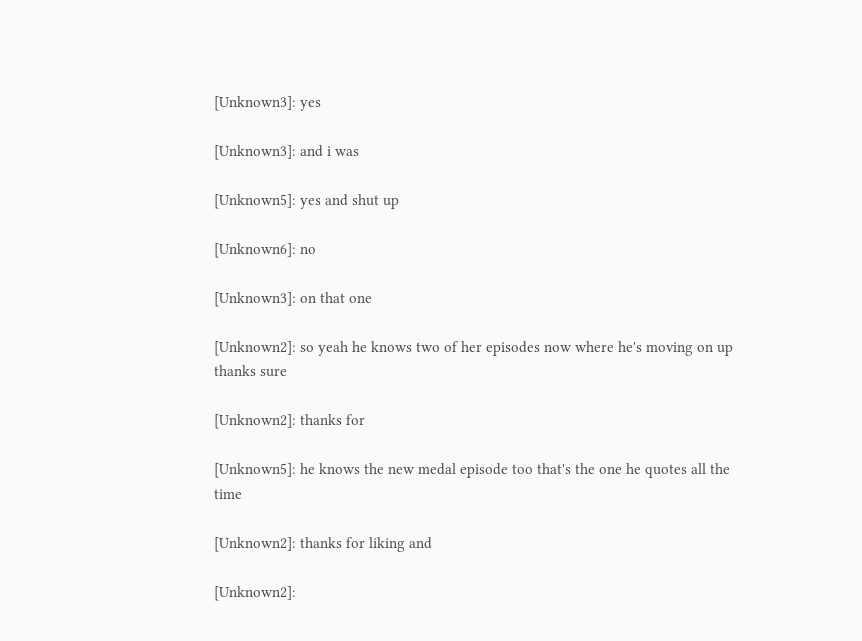[Unknown3]: yes

[Unknown3]: and i was

[Unknown5]: yes and shut up

[Unknown6]: no

[Unknown3]: on that one

[Unknown2]: so yeah he knows two of her episodes now where he's moving on up thanks sure

[Unknown2]: thanks for

[Unknown5]: he knows the new medal episode too that's the one he quotes all the time

[Unknown2]: thanks for liking and

[Unknown2]: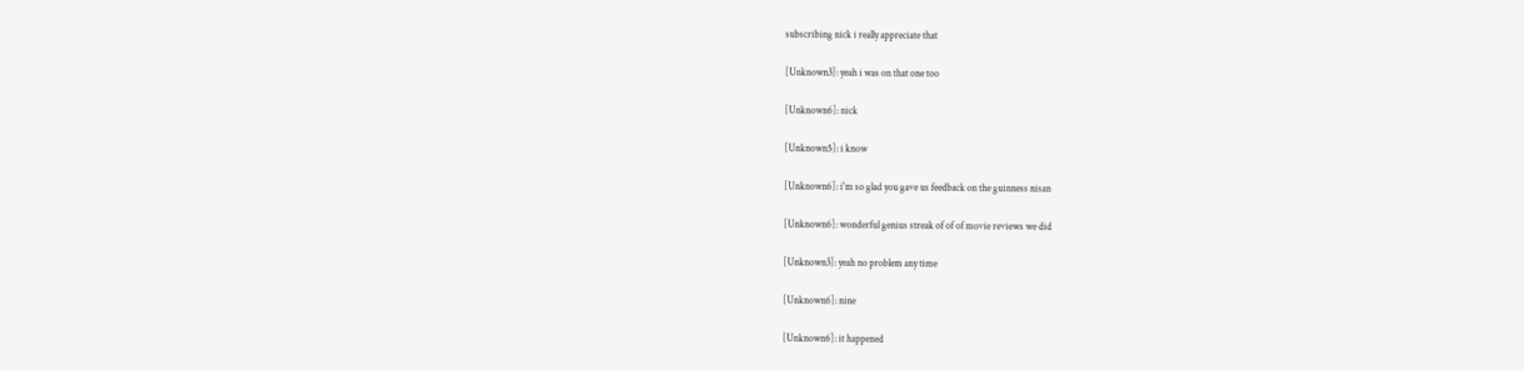subscribing nick i really appreciate that

[Unknown3]: yeah i was on that one too

[Unknown6]: nick

[Unknown5]: i know

[Unknown6]: i'm so glad you gave us feedback on the guinness nisan

[Unknown6]: wonderful genius streak of of of movie reviews we did

[Unknown3]: yeah no problem any time

[Unknown6]: nine

[Unknown6]: it happened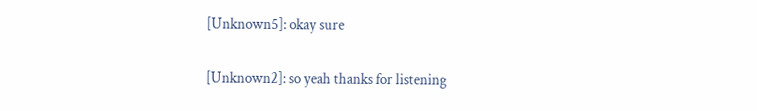[Unknown5]: okay sure

[Unknown2]: so yeah thanks for listening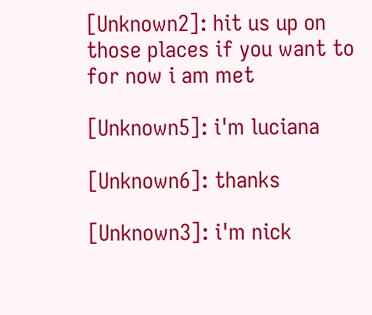[Unknown2]: hit us up on those places if you want to for now i am met

[Unknown5]: i'm luciana

[Unknown6]: thanks

[Unknown3]: i'm nick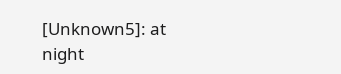[Unknown5]: at night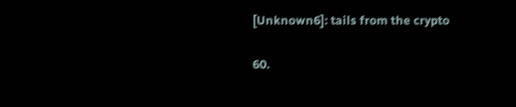[Unknown6]: tails from the crypto

60.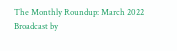The Monthly Roundup: March 2022
Broadcast by